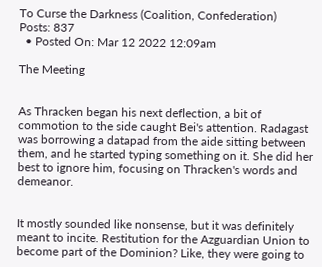To Curse the Darkness (Coalition, Confederation)
Posts: 837
  • Posted On: Mar 12 2022 12:09am

The Meeting


As Thracken began his next deflection, a bit of commotion to the side caught Bei's attention. Radagast was borrowing a datapad from the aide sitting between them, and he started typing something on it. She did her best to ignore him, focusing on Thracken's words and demeanor.


It mostly sounded like nonsense, but it was definitely meant to incite. Restitution for the Azguardian Union to become part of the Dominion? Like, they were going to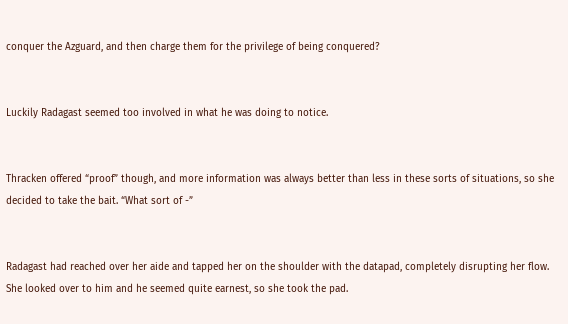conquer the Azguard, and then charge them for the privilege of being conquered?


Luckily Radagast seemed too involved in what he was doing to notice.


Thracken offered “proof” though, and more information was always better than less in these sorts of situations, so she decided to take the bait. “What sort of -”


Radagast had reached over her aide and tapped her on the shoulder with the datapad, completely disrupting her flow. She looked over to him and he seemed quite earnest, so she took the pad.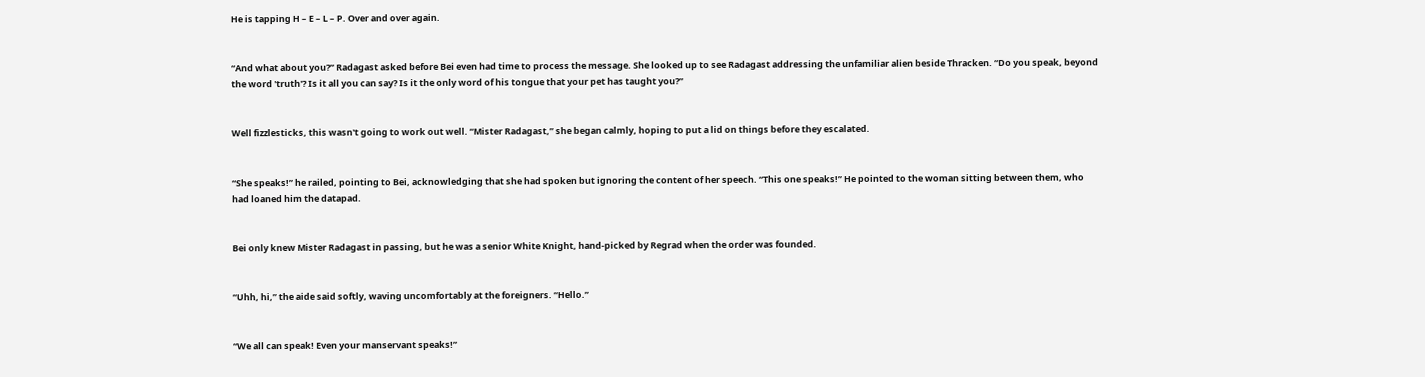He is tapping H – E – L – P. Over and over again.


“And what about you?” Radagast asked before Bei even had time to process the message. She looked up to see Radagast addressing the unfamiliar alien beside Thracken. “Do you speak, beyond the word 'truth'? Is it all you can say? Is it the only word of his tongue that your pet has taught you?”


Well fizzlesticks, this wasn't going to work out well. “Mister Radagast,” she began calmly, hoping to put a lid on things before they escalated.


“She speaks!” he railed, pointing to Bei, acknowledging that she had spoken but ignoring the content of her speech. “This one speaks!” He pointed to the woman sitting between them, who had loaned him the datapad.


Bei only knew Mister Radagast in passing, but he was a senior White Knight, hand-picked by Regrad when the order was founded.


“Uhh, hi,” the aide said softly, waving uncomfortably at the foreigners. “Hello.”


“We all can speak! Even your manservant speaks!”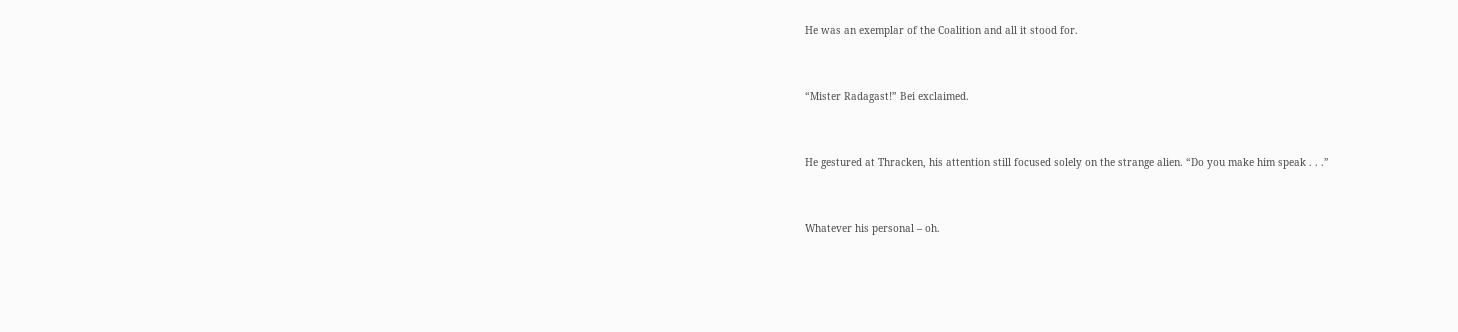He was an exemplar of the Coalition and all it stood for.


“Mister Radagast!” Bei exclaimed.


He gestured at Thracken, his attention still focused solely on the strange alien. “Do you make him speak . . .”


Whatever his personal – oh.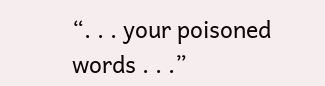“. . . your poisoned words . . .”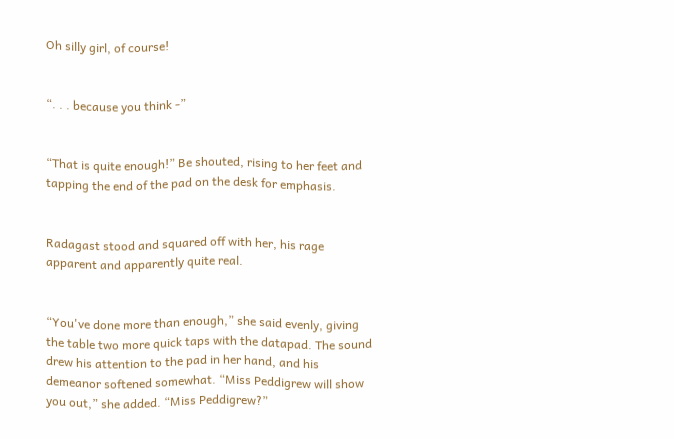Oh silly girl, of course!


“. . . because you think -”


“That is quite enough!” Be shouted, rising to her feet and tapping the end of the pad on the desk for emphasis.


Radagast stood and squared off with her, his rage apparent and apparently quite real.


“You've done more than enough,” she said evenly, giving the table two more quick taps with the datapad. The sound drew his attention to the pad in her hand, and his demeanor softened somewhat. “Miss Peddigrew will show you out,” she added. “Miss Peddigrew?”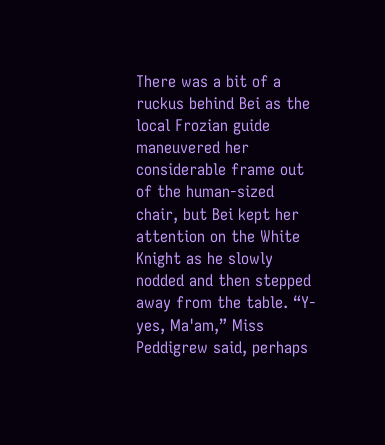There was a bit of a ruckus behind Bei as the local Frozian guide maneuvered her considerable frame out of the human-sized chair, but Bei kept her attention on the White Knight as he slowly nodded and then stepped away from the table. “Y-yes, Ma'am,” Miss Peddigrew said, perhaps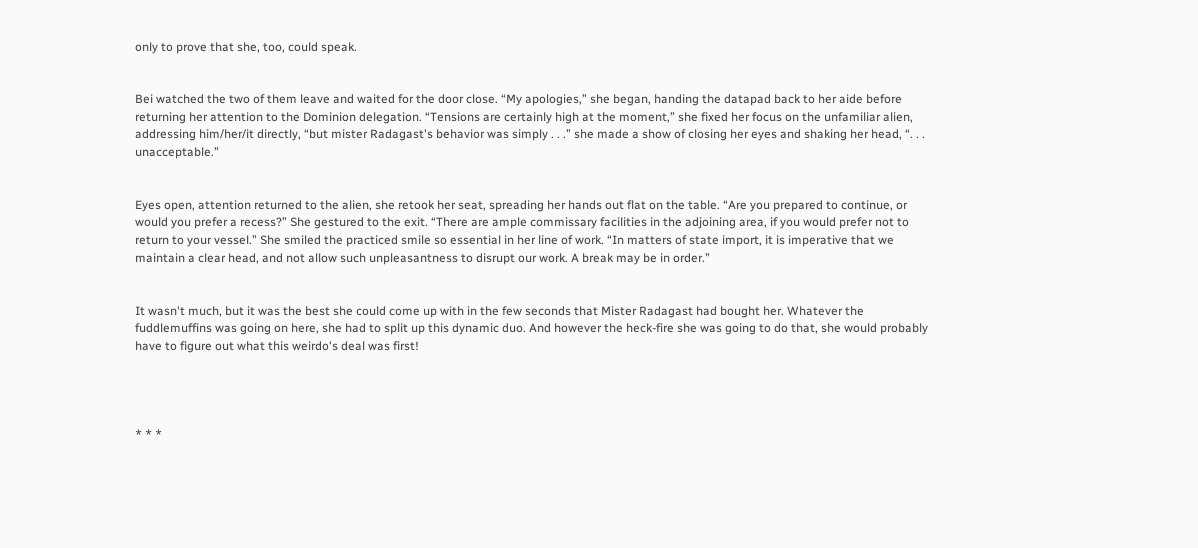only to prove that she, too, could speak.


Bei watched the two of them leave and waited for the door close. “My apologies,” she began, handing the datapad back to her aide before returning her attention to the Dominion delegation. “Tensions are certainly high at the moment,” she fixed her focus on the unfamiliar alien, addressing him/her/it directly, “but mister Radagast's behavior was simply . . .” she made a show of closing her eyes and shaking her head, “. . . unacceptable.”


Eyes open, attention returned to the alien, she retook her seat, spreading her hands out flat on the table. “Are you prepared to continue, or would you prefer a recess?” She gestured to the exit. “There are ample commissary facilities in the adjoining area, if you would prefer not to return to your vessel.” She smiled the practiced smile so essential in her line of work. “In matters of state import, it is imperative that we maintain a clear head, and not allow such unpleasantness to disrupt our work. A break may be in order.”


It wasn't much, but it was the best she could come up with in the few seconds that Mister Radagast had bought her. Whatever the fuddlemuffins was going on here, she had to split up this dynamic duo. And however the heck-fire she was going to do that, she would probably have to figure out what this weirdo's deal was first!




* * *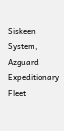Siskeen System, Azguard Expeditionary Fleet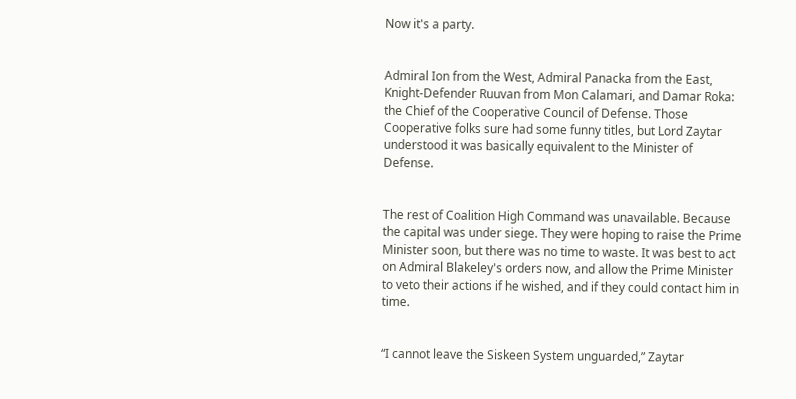Now it's a party.


Admiral Ion from the West, Admiral Panacka from the East, Knight-Defender Ruuvan from Mon Calamari, and Damar Roka: the Chief of the Cooperative Council of Defense. Those Cooperative folks sure had some funny titles, but Lord Zaytar understood it was basically equivalent to the Minister of Defense.


The rest of Coalition High Command was unavailable. Because the capital was under siege. They were hoping to raise the Prime Minister soon, but there was no time to waste. It was best to act on Admiral Blakeley's orders now, and allow the Prime Minister to veto their actions if he wished, and if they could contact him in time.


“I cannot leave the Siskeen System unguarded,” Zaytar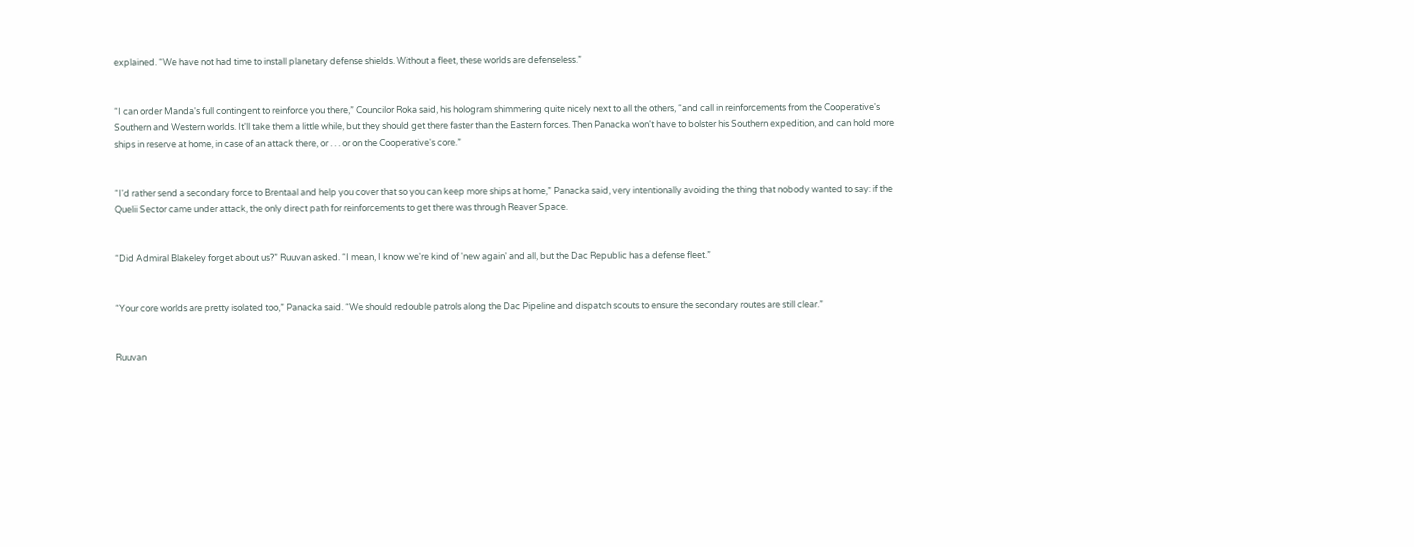explained. “We have not had time to install planetary defense shields. Without a fleet, these worlds are defenseless.”


“I can order Manda's full contingent to reinforce you there,” Councilor Roka said, his hologram shimmering quite nicely next to all the others, “and call in reinforcements from the Cooperative's Southern and Western worlds. It'll take them a little while, but they should get there faster than the Eastern forces. Then Panacka won't have to bolster his Southern expedition, and can hold more ships in reserve at home, in case of an attack there, or . . . or on the Cooperative's core.”


“I'd rather send a secondary force to Brentaal and help you cover that so you can keep more ships at home,” Panacka said, very intentionally avoiding the thing that nobody wanted to say: if the Quelii Sector came under attack, the only direct path for reinforcements to get there was through Reaver Space.


“Did Admiral Blakeley forget about us?” Ruuvan asked. “I mean, I know we're kind of 'new again' and all, but the Dac Republic has a defense fleet.”


“Your core worlds are pretty isolated too,” Panacka said. “We should redouble patrols along the Dac Pipeline and dispatch scouts to ensure the secondary routes are still clear.”


Ruuvan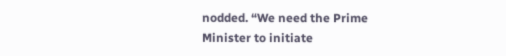nodded. “We need the Prime Minister to initiate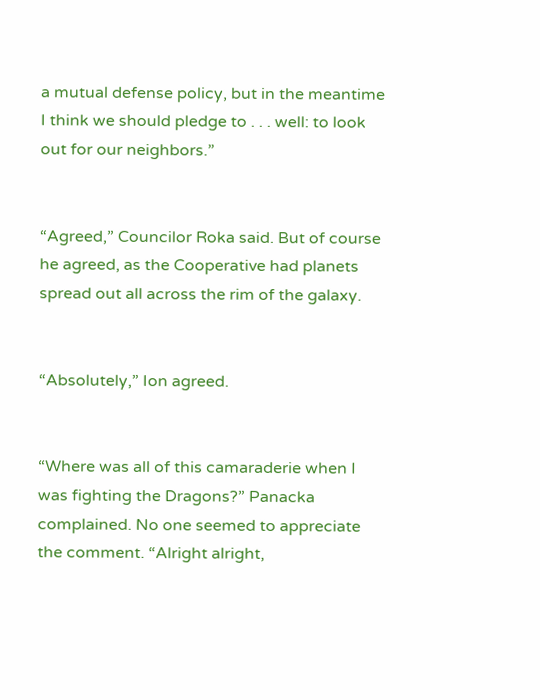a mutual defense policy, but in the meantime I think we should pledge to . . . well: to look out for our neighbors.”


“Agreed,” Councilor Roka said. But of course he agreed, as the Cooperative had planets spread out all across the rim of the galaxy.


“Absolutely,” Ion agreed.


“Where was all of this camaraderie when I was fighting the Dragons?” Panacka complained. No one seemed to appreciate the comment. “Alright alright,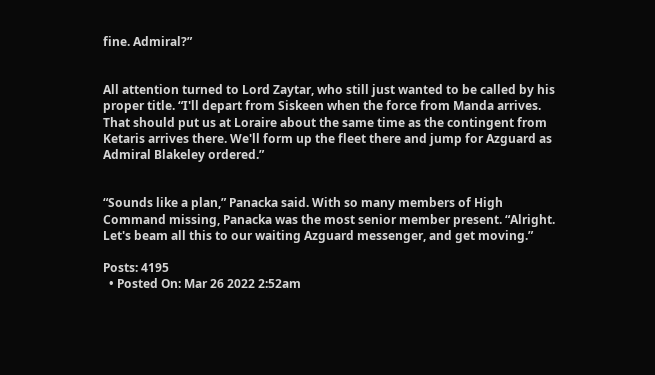fine. Admiral?”


All attention turned to Lord Zaytar, who still just wanted to be called by his proper title. “I'll depart from Siskeen when the force from Manda arrives. That should put us at Loraire about the same time as the contingent from Ketaris arrives there. We'll form up the fleet there and jump for Azguard as Admiral Blakeley ordered.”


“Sounds like a plan,” Panacka said. With so many members of High Command missing, Panacka was the most senior member present. “Alright. Let's beam all this to our waiting Azguard messenger, and get moving.”

Posts: 4195
  • Posted On: Mar 26 2022 2:52am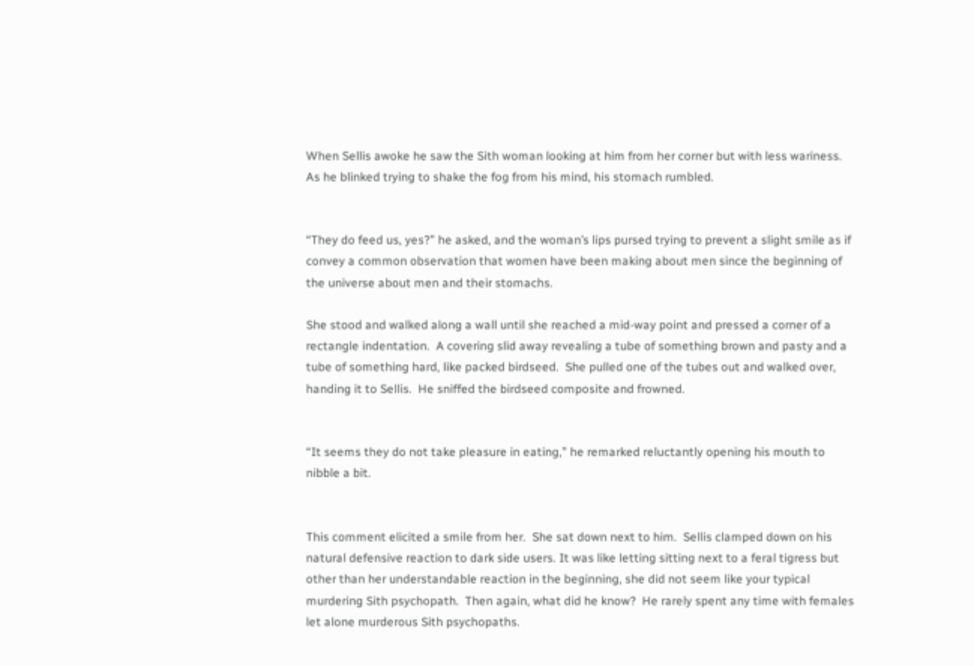When Sellis awoke he saw the Sith woman looking at him from her corner but with less wariness.  As he blinked trying to shake the fog from his mind, his stomach rumbled.


“They do feed us, yes?” he asked, and the woman’s lips pursed trying to prevent a slight smile as if convey a common observation that women have been making about men since the beginning of the universe about men and their stomachs.

She stood and walked along a wall until she reached a mid-way point and pressed a corner of a rectangle indentation.  A covering slid away revealing a tube of something brown and pasty and a tube of something hard, like packed birdseed.  She pulled one of the tubes out and walked over, handing it to Sellis.  He sniffed the birdseed composite and frowned.


“It seems they do not take pleasure in eating,” he remarked reluctantly opening his mouth to nibble a bit.


This comment elicited a smile from her.  She sat down next to him.  Sellis clamped down on his natural defensive reaction to dark side users. It was like letting sitting next to a feral tigress but other than her understandable reaction in the beginning, she did not seem like your typical murdering Sith psychopath.  Then again, what did he know?  He rarely spent any time with females let alone murderous Sith psychopaths.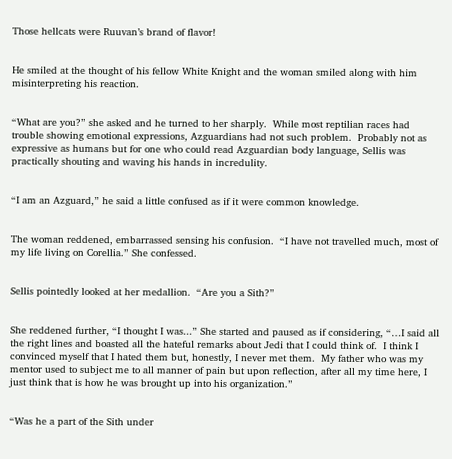Those hellcats were Ruuvan’s brand of flavor!


He smiled at the thought of his fellow White Knight and the woman smiled along with him misinterpreting his reaction.


“What are you?” she asked and he turned to her sharply.  While most reptilian races had trouble showing emotional expressions, Azguardians had not such problem.  Probably not as expressive as humans but for one who could read Azguardian body language, Sellis was practically shouting and waving his hands in incredulity.


“I am an Azguard,” he said a little confused as if it were common knowledge.


The woman reddened, embarrassed sensing his confusion.  “I have not travelled much, most of my life living on Corellia.” She confessed.


Sellis pointedly looked at her medallion.  “Are you a Sith?”


She reddened further, “I thought I was...” She started and paused as if considering, “…I said all the right lines and boasted all the hateful remarks about Jedi that I could think of.  I think I convinced myself that I hated them but, honestly, I never met them.  My father who was my mentor used to subject me to all manner of pain but upon reflection, after all my time here, I just think that is how he was brought up into his organization.”


“Was he a part of the Sith under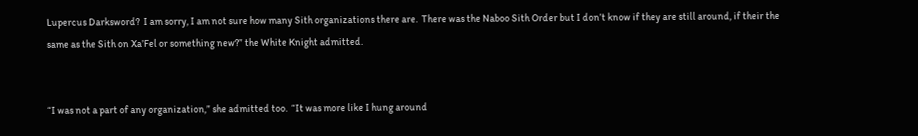Lupercus Darksword?  I am sorry, I am not sure how many Sith organizations there are.  There was the Naboo Sith Order but I don’t know if they are still around, if their the same as the Sith on Xa’Fel or something new?” the White Knight admitted.


“I was not a part of any organization,” she admitted too.  “It was more like I hung around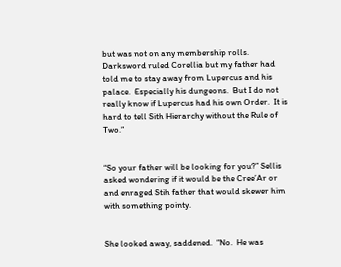but was not on any membership rolls.  Darksword ruled Corellia but my father had told me to stay away from Lupercus and his palace.  Especially his dungeons.  But I do not really know if Lupercus had his own Order.  It is hard to tell Sith Hierarchy without the Rule of Two.”


“So your father will be looking for you?” Sellis asked wondering if it would be the Cree’Ar or and enraged Stih father that would skewer him with something pointy.


She looked away, saddened.  “No.  He was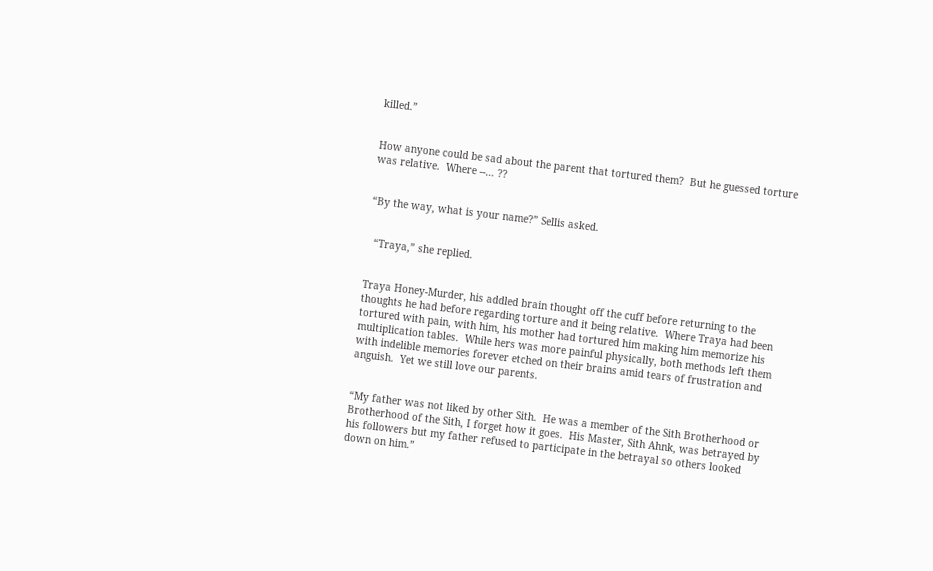killed.”


How anyone could be sad about the parent that tortured them?  But he guessed torture was relative.  Where --… ??


“By the way, what is your name?” Sellis asked.


  “Traya,” she replied.


Traya Honey-Murder, his addled brain thought off the cuff before returning to the thoughts he had before regarding torture and it being relative.  Where Traya had been tortured with pain, with him, his mother had tortured him making him memorize his multiplication tables.  While hers was more painful physically, both methods left them with indelible memories forever etched on their brains amid tears of frustration and anguish.  Yet we still love our parents.


“My father was not liked by other Sith.  He was a member of the Sith Brotherhood or Brotherhood of the Sith, I forget how it goes.  His Master, Sith Ahnk, was betrayed by his followers but my father refused to participate in the betrayal so others looked down on him.”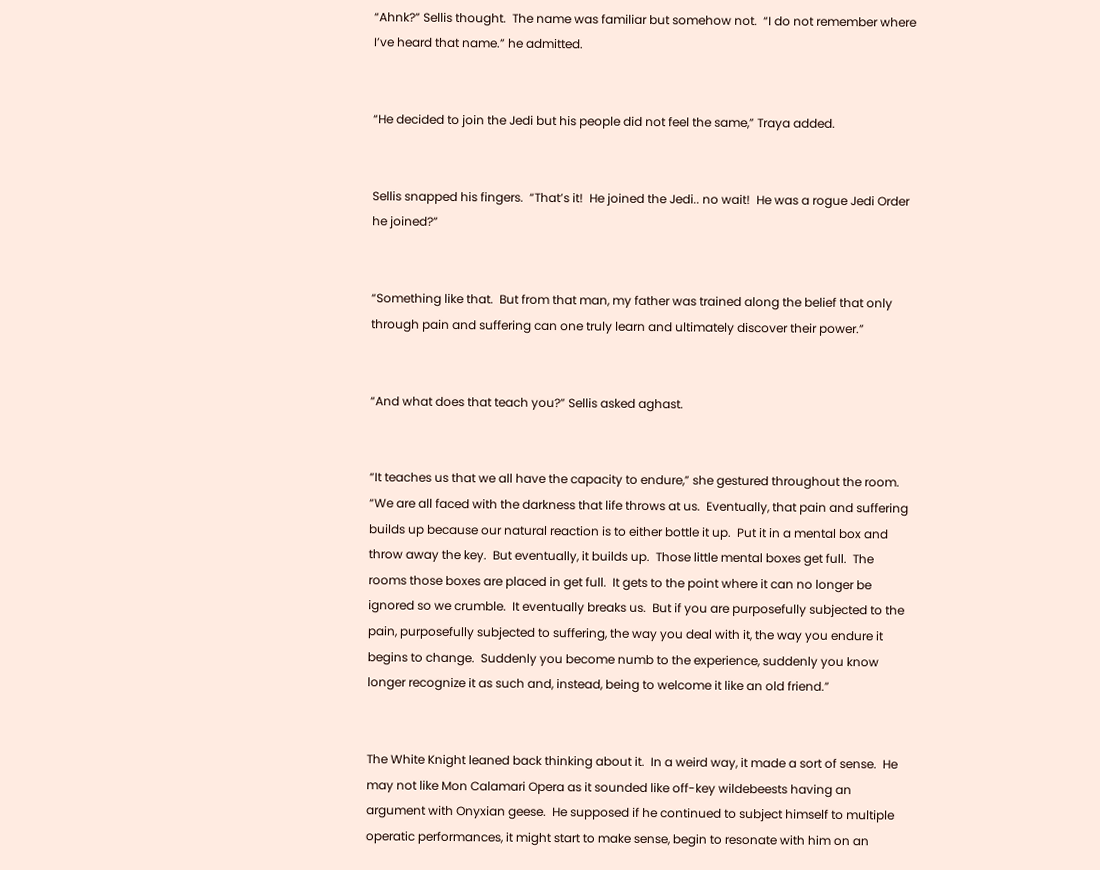“Ahnk?” Sellis thought.  The name was familiar but somehow not.  “I do not remember where I’ve heard that name.” he admitted.


“He decided to join the Jedi but his people did not feel the same,” Traya added.


Sellis snapped his fingers.  “That’s it!  He joined the Jedi.. no wait!  He was a rogue Jedi Order he joined?”


“Something like that.  But from that man, my father was trained along the belief that only through pain and suffering can one truly learn and ultimately discover their power.”


“And what does that teach you?” Sellis asked aghast.


“It teaches us that we all have the capacity to endure,” she gestured throughout the room.  “We are all faced with the darkness that life throws at us.  Eventually, that pain and suffering builds up because our natural reaction is to either bottle it up.  Put it in a mental box and throw away the key.  But eventually, it builds up.  Those little mental boxes get full.  The rooms those boxes are placed in get full.  It gets to the point where it can no longer be ignored so we crumble.  It eventually breaks us.  But if you are purposefully subjected to the pain, purposefully subjected to suffering, the way you deal with it, the way you endure it begins to change.  Suddenly you become numb to the experience, suddenly you know longer recognize it as such and, instead, being to welcome it like an old friend.”


The White Knight leaned back thinking about it.  In a weird way, it made a sort of sense.  He may not like Mon Calamari Opera as it sounded like off-key wildebeests having an argument with Onyxian geese.  He supposed if he continued to subject himself to multiple operatic performances, it might start to make sense, begin to resonate with him on an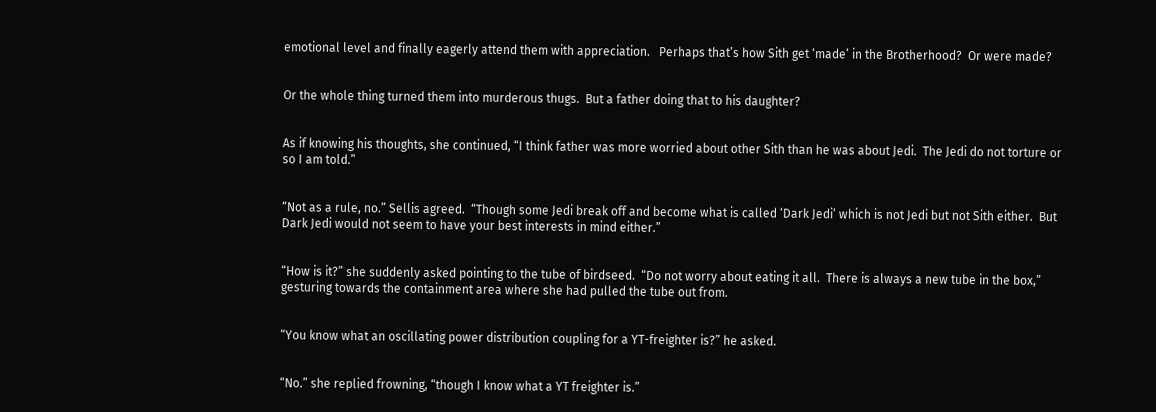emotional level and finally eagerly attend them with appreciation.   Perhaps that’s how Sith get ‘made’ in the Brotherhood?  Or were made?


Or the whole thing turned them into murderous thugs.  But a father doing that to his daughter?


As if knowing his thoughts, she continued, “I think father was more worried about other Sith than he was about Jedi.  The Jedi do not torture or so I am told.”


“Not as a rule, no.” Sellis agreed.  “Though some Jedi break off and become what is called ‘Dark Jedi’ which is not Jedi but not Sith either.  But Dark Jedi would not seem to have your best interests in mind either.”


“How is it?” she suddenly asked pointing to the tube of birdseed.  “Do not worry about eating it all.  There is always a new tube in the box,” gesturing towards the containment area where she had pulled the tube out from.


“You know what an oscillating power distribution coupling for a YT-freighter is?” he asked.


“No.” she replied frowning, “though I know what a YT freighter is.”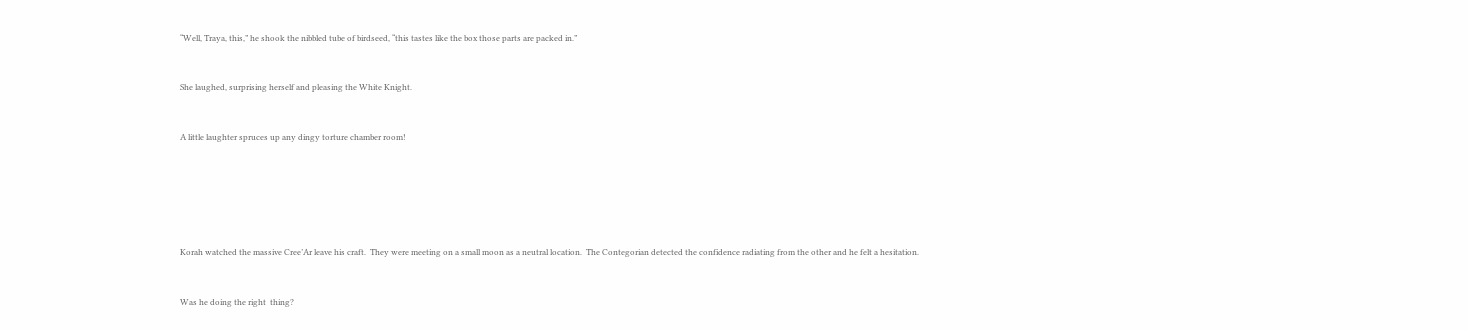“Well, Traya, this,” he shook the nibbled tube of birdseed, “this tastes like the box those parts are packed in.”


She laughed, surprising herself and pleasing the White Knight.


A little laughter spruces up any dingy torture chamber room!






Korah watched the massive Cree’Ar leave his craft.  They were meeting on a small moon as a neutral location.  The Contegorian detected the confidence radiating from the other and he felt a hesitation.


Was he doing the right  thing?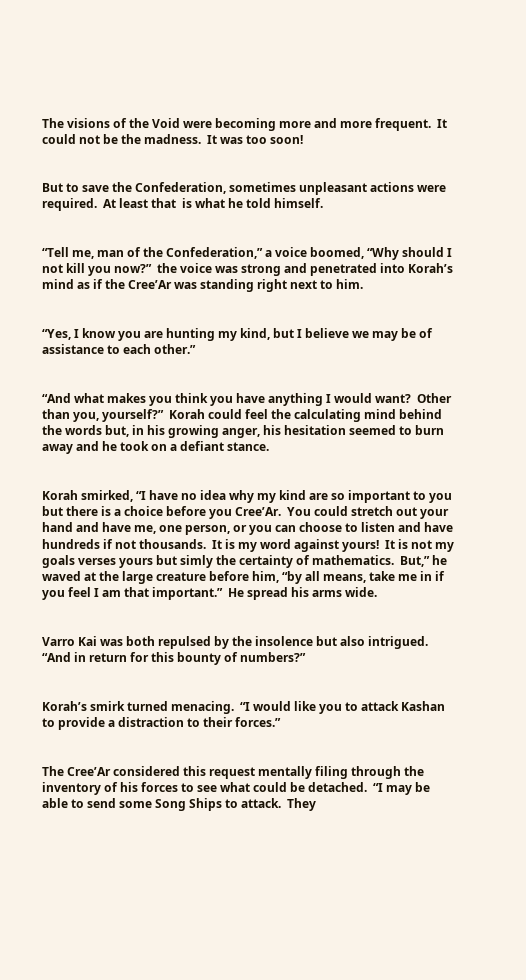The visions of the Void were becoming more and more frequent.  It could not be the madness.  It was too soon!


But to save the Confederation, sometimes unpleasant actions were required.  At least that  is what he told himself.


“Tell me, man of the Confederation,” a voice boomed, “Why should I not kill you now?”  the voice was strong and penetrated into Korah’s mind as if the Cree’Ar was standing right next to him.


“Yes, I know you are hunting my kind, but I believe we may be of assistance to each other.”


“And what makes you think you have anything I would want?  Other than you, yourself?”  Korah could feel the calculating mind behind the words but, in his growing anger, his hesitation seemed to burn away and he took on a defiant stance.


Korah smirked, “I have no idea why my kind are so important to you but there is a choice before you Cree’Ar.  You could stretch out your hand and have me, one person, or you can choose to listen and have hundreds if not thousands.  It is my word against yours!  It is not my goals verses yours but simly the certainty of mathematics.  But,” he waved at the large creature before him, “by all means, take me in if you feel I am that important.”  He spread his arms wide.


Varro Kai was both repulsed by the insolence but also intrigued.  “And in return for this bounty of numbers?”


Korah’s smirk turned menacing.  “I would like you to attack Kashan to provide a distraction to their forces.”


The Cree’Ar considered this request mentally filing through the inventory of his forces to see what could be detached.  “I may be able to send some Song Ships to attack.  They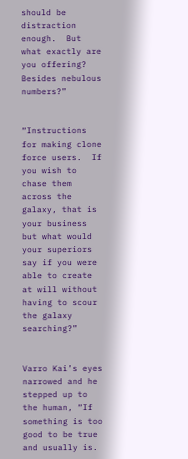should be distraction enough.  But what exactly are you offering?  Besides nebulous numbers?”


“Instructions for making clone force users.  If you wish to chase them across the galaxy, that is your business but what would your superiors say if you were able to create at will without having to scour the galaxy searching?”


Varro Kai’s eyes narrowed and he stepped up to the human, “If something is too good to be true and usually is.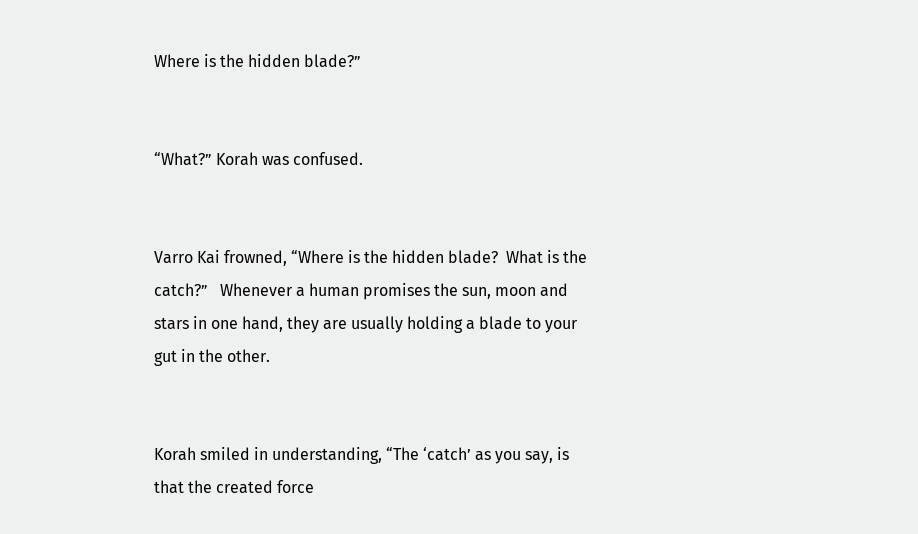Where is the hidden blade?”


“What?” Korah was confused.


Varro Kai frowned, “Where is the hidden blade?  What is the catch?”   Whenever a human promises the sun, moon and stars in one hand, they are usually holding a blade to your gut in the other.


Korah smiled in understanding, “The ‘catch’ as you say, is that the created force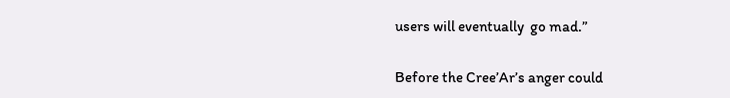users will eventually  go mad.”


Before the Cree’Ar’s anger could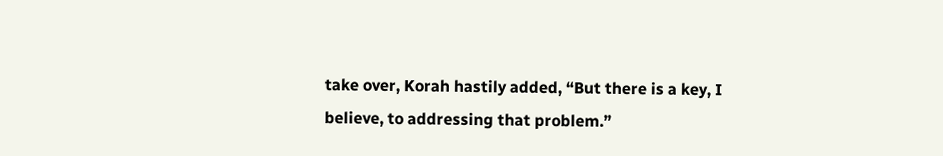take over, Korah hastily added, “But there is a key, I believe, to addressing that problem.”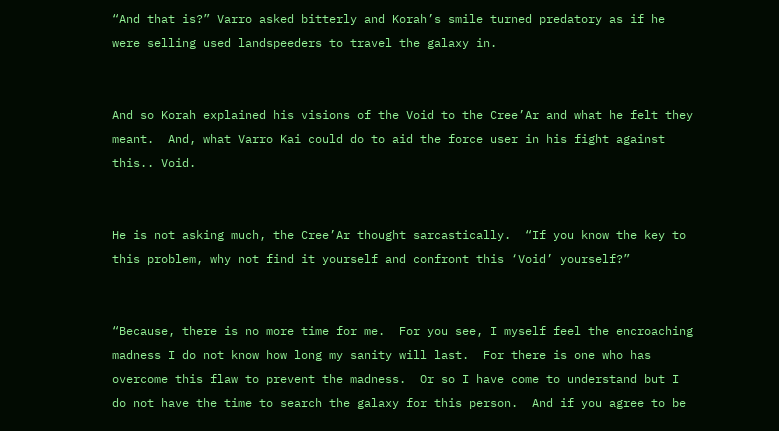“And that is?” Varro asked bitterly and Korah’s smile turned predatory as if he were selling used landspeeders to travel the galaxy in.


And so Korah explained his visions of the Void to the Cree’Ar and what he felt they meant.  And, what Varro Kai could do to aid the force user in his fight against this.. Void.


He is not asking much, the Cree’Ar thought sarcastically.  “If you know the key to this problem, why not find it yourself and confront this ‘Void’ yourself?”


“Because, there is no more time for me.  For you see, I myself feel the encroaching madness I do not know how long my sanity will last.  For there is one who has overcome this flaw to prevent the madness.  Or so I have come to understand but I do not have the time to search the galaxy for this person.  And if you agree to be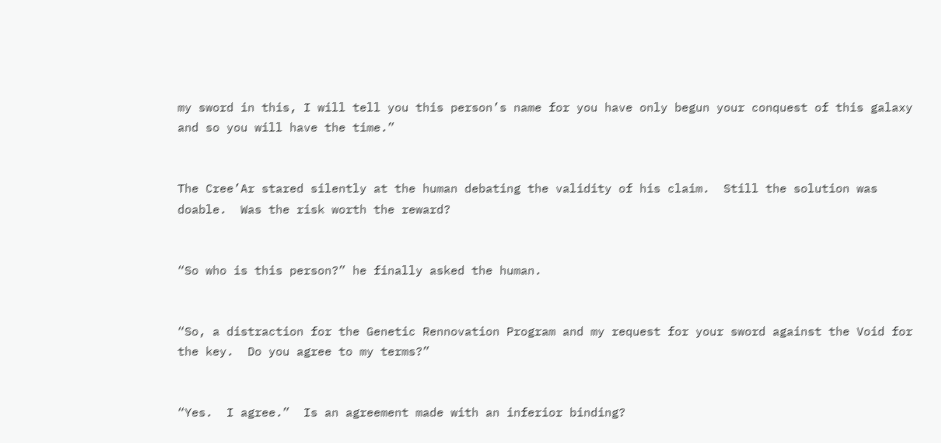my sword in this, I will tell you this person’s name for you have only begun your conquest of this galaxy and so you will have the time.”


The Cree’Ar stared silently at the human debating the validity of his claim.  Still the solution was doable.  Was the risk worth the reward?


“So who is this person?” he finally asked the human.


“So, a distraction for the Genetic Rennovation Program and my request for your sword against the Void for the key.  Do you agree to my terms?”


“Yes.  I agree.”  Is an agreement made with an inferior binding?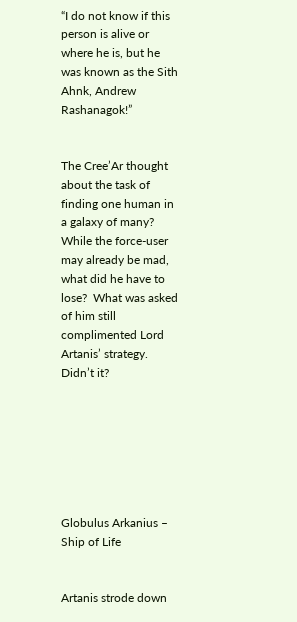“I do not know if this person is alive or where he is, but he was known as the Sith Ahnk, Andrew Rashanagok!”


The Cree’Ar thought about the task of finding one human in a galaxy of many?  While the force-user may already be mad, what did he have to lose?  What was asked of him still complimented Lord Artanis’ strategy.  Didn’t it?







Globulus Arkanius – Ship of Life


Artanis strode down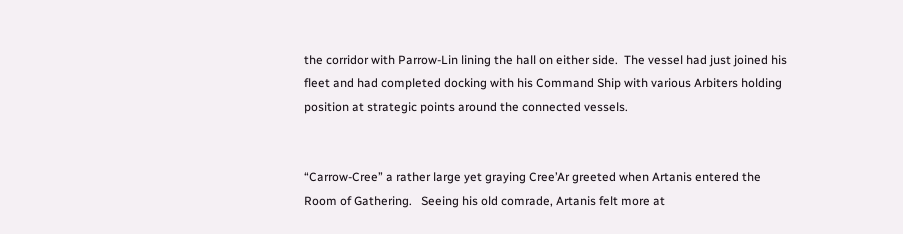the corridor with Parrow-Lin lining the hall on either side.  The vessel had just joined his fleet and had completed docking with his Command Ship with various Arbiters holding position at strategic points around the connected vessels.


“Carrow-Cree” a rather large yet graying Cree’Ar greeted when Artanis entered the Room of Gathering.   Seeing his old comrade, Artanis felt more at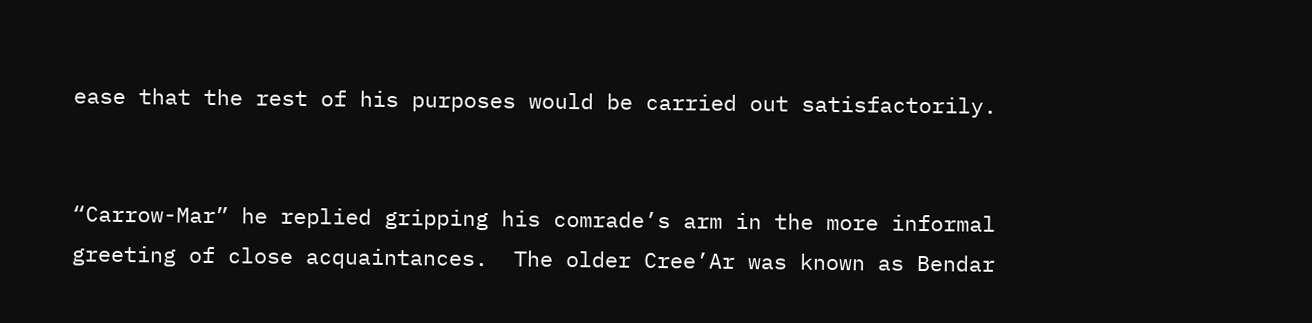ease that the rest of his purposes would be carried out satisfactorily.


“Carrow-Mar” he replied gripping his comrade’s arm in the more informal greeting of close acquaintances.  The older Cree’Ar was known as Bendar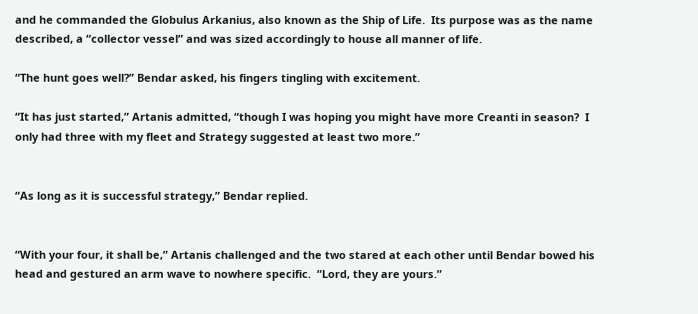and he commanded the Globulus Arkanius, also known as the Ship of Life.  Its purpose was as the name described, a “collector vessel” and was sized accordingly to house all manner of life.

“The hunt goes well?” Bendar asked, his fingers tingling with excitement.

“It has just started,” Artanis admitted, “though I was hoping you might have more Creanti in season?  I only had three with my fleet and Strategy suggested at least two more.”


“As long as it is successful strategy,” Bendar replied.


“With your four, it shall be,” Artanis challenged and the two stared at each other until Bendar bowed his head and gestured an arm wave to nowhere specific.  “Lord, they are yours.”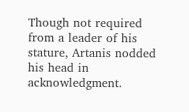Though not required from a leader of his stature, Artanis nodded his head in acknowledgment.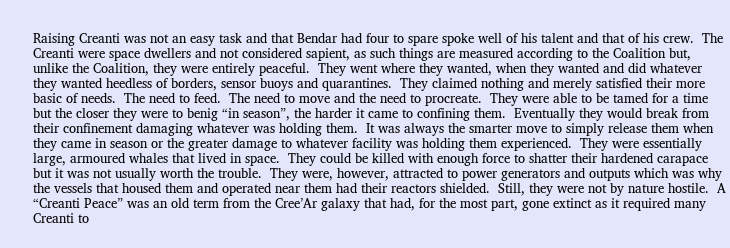Raising Creanti was not an easy task and that Bendar had four to spare spoke well of his talent and that of his crew.  The Creanti were space dwellers and not considered sapient, as such things are measured according to the Coalition but, unlike the Coalition, they were entirely peaceful.  They went where they wanted, when they wanted and did whatever they wanted heedless of borders, sensor buoys and quarantines.  They claimed nothing and merely satisfied their more basic of needs.  The need to feed.  The need to move and the need to procreate.  They were able to be tamed for a time but the closer they were to benig “in season”, the harder it came to confining them.  Eventually they would break from their confinement damaging whatever was holding them.  It was always the smarter move to simply release them when they came in season or the greater damage to whatever facility was holding them experienced.  They were essentially large, armoured whales that lived in space.  They could be killed with enough force to shatter their hardened carapace but it was not usually worth the trouble.  They were, however, attracted to power generators and outputs which was why the vessels that housed them and operated near them had their reactors shielded.  Still, they were not by nature hostile.  A “Creanti Peace” was an old term from the Cree’Ar galaxy that had, for the most part, gone extinct as it required many Creanti to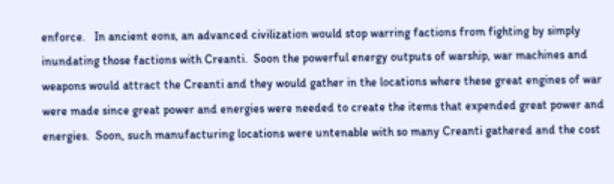enforce.   In ancient eons, an advanced civilization would stop warring factions from fighting by simply inundating those factions with Creanti.  Soon the powerful energy outputs of warship, war machines and weapons would attract the Creanti and they would gather in the locations where these great engines of war were made since great power and energies were needed to create the items that expended great power and energies.  Soon, such manufacturing locations were untenable with so many Creanti gathered and the cost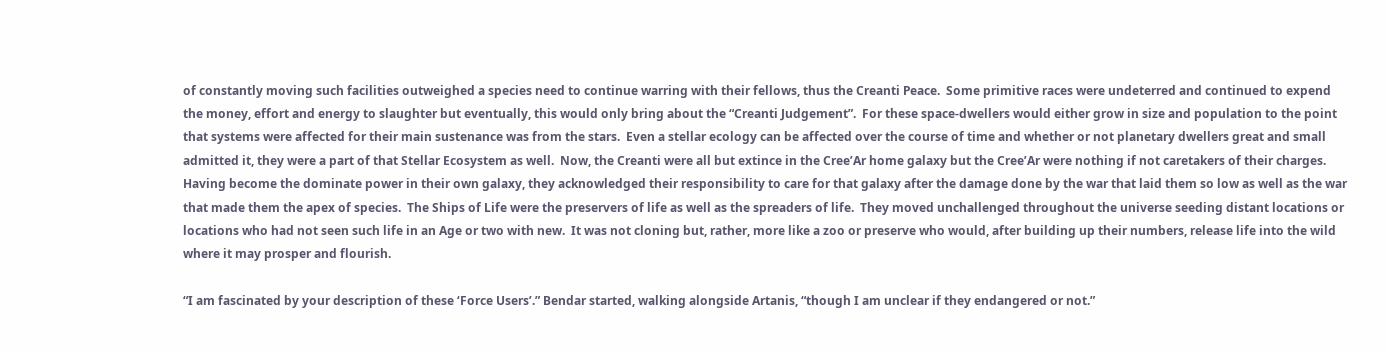of constantly moving such facilities outweighed a species need to continue warring with their fellows, thus the Creanti Peace.  Some primitive races were undeterred and continued to expend the money, effort and energy to slaughter but eventually, this would only bring about the “Creanti Judgement”.  For these space-dwellers would either grow in size and population to the point that systems were affected for their main sustenance was from the stars.  Even a stellar ecology can be affected over the course of time and whether or not planetary dwellers great and small admitted it, they were a part of that Stellar Ecosystem as well.  Now, the Creanti were all but extince in the Cree’Ar home galaxy but the Cree’Ar were nothing if not caretakers of their charges.  Having become the dominate power in their own galaxy, they acknowledged their responsibility to care for that galaxy after the damage done by the war that laid them so low as well as the war that made them the apex of species.  The Ships of Life were the preservers of life as well as the spreaders of life.  They moved unchallenged throughout the universe seeding distant locations or locations who had not seen such life in an Age or two with new.  It was not cloning but, rather, more like a zoo or preserve who would, after building up their numbers, release life into the wild where it may prosper and flourish.

“I am fascinated by your description of these ‘Force Users’.” Bendar started, walking alongside Artanis, “though I am unclear if they endangered or not.”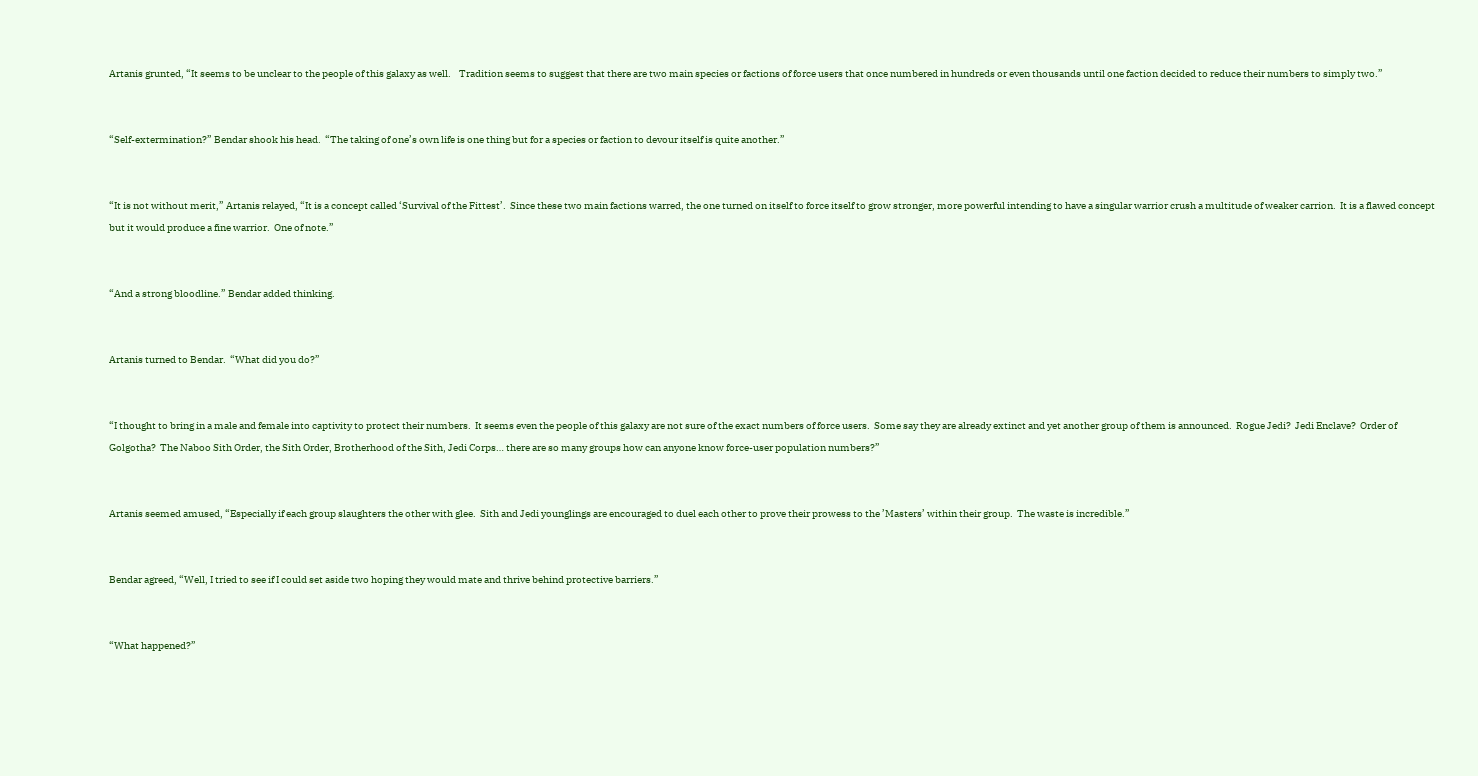Artanis grunted, “It seems to be unclear to the people of this galaxy as well.    Tradition seems to suggest that there are two main species or factions of force users that once numbered in hundreds or even thousands until one faction decided to reduce their numbers to simply two.”


“Self-extermination?” Bendar shook his head.  “The taking of one’s own life is one thing but for a species or faction to devour itself is quite another.”


“It is not without merit,” Artanis relayed, “It is a concept called ‘Survival of the Fittest’.  Since these two main factions warred, the one turned on itself to force itself to grow stronger, more powerful intending to have a singular warrior crush a multitude of weaker carrion.  It is a flawed concept but it would produce a fine warrior.  One of note.”


“And a strong bloodline.” Bendar added thinking.


Artanis turned to Bendar.  “What did you do?”


“I thought to bring in a male and female into captivity to protect their numbers.  It seems even the people of this galaxy are not sure of the exact numbers of force users.  Some say they are already extinct and yet another group of them is announced.  Rogue Jedi?  Jedi Enclave?  Order of Golgotha?  The Naboo Sith Order, the Sith Order, Brotherhood of the Sith, Jedi Corps… there are so many groups how can anyone know force-user population numbers?”


Artanis seemed amused, “Especially if each group slaughters the other with glee.  Sith and Jedi younglings are encouraged to duel each other to prove their prowess to the ’Masters’ within their group.  The waste is incredible.”


Bendar agreed, “Well, I tried to see if I could set aside two hoping they would mate and thrive behind protective barriers.”


“What happened?”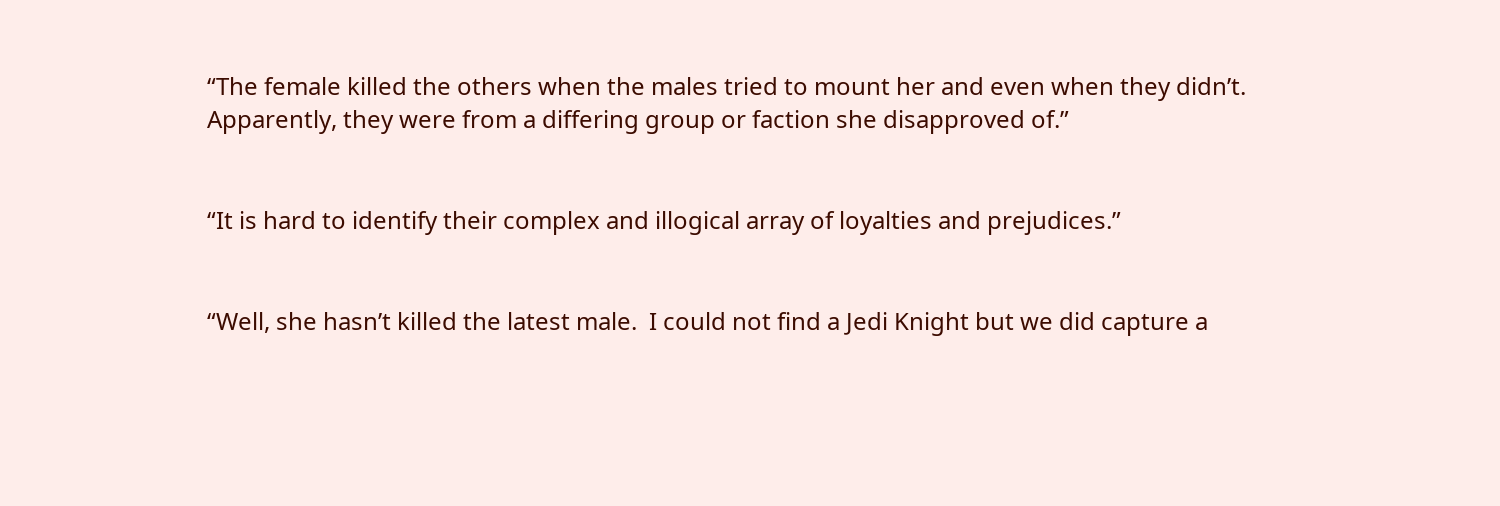“The female killed the others when the males tried to mount her and even when they didn’t.  Apparently, they were from a differing group or faction she disapproved of.”


“It is hard to identify their complex and illogical array of loyalties and prejudices.”


“Well, she hasn’t killed the latest male.  I could not find a Jedi Knight but we did capture a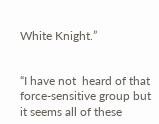White Knight.”


“I have not  heard of that force-sensitive group but it seems all of these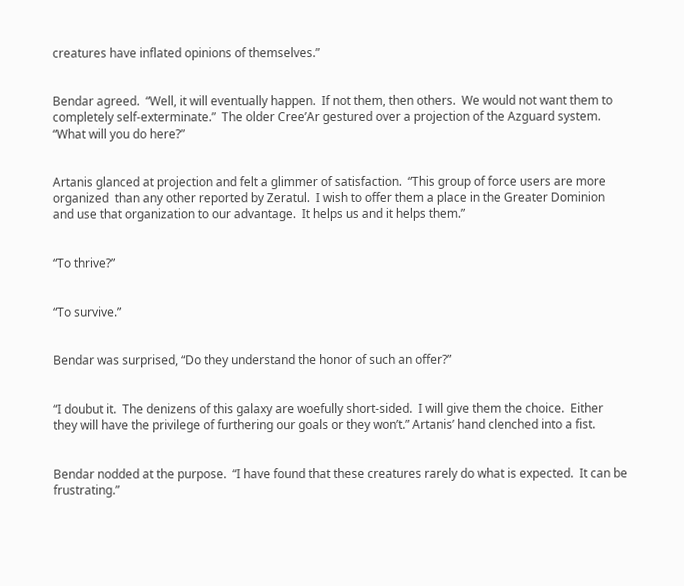creatures have inflated opinions of themselves.”


Bendar agreed.  “Well, it will eventually happen.  If not them, then others.  We would not want them to completely self-exterminate.”  The older Cree’Ar gestured over a projection of the Azguard system.  “What will you do here?”


Artanis glanced at projection and felt a glimmer of satisfaction.  “This group of force users are more organized  than any other reported by Zeratul.  I wish to offer them a place in the Greater Dominion and use that organization to our advantage.  It helps us and it helps them.”


“To thrive?”


“To survive.”


Bendar was surprised, “Do they understand the honor of such an offer?”


“I doubut it.  The denizens of this galaxy are woefully short-sided.  I will give them the choice.  Either they will have the privilege of furthering our goals or they won’t.” Artanis’ hand clenched into a fist.


Bendar nodded at the purpose.  “I have found that these creatures rarely do what is expected.  It can be frustrating.”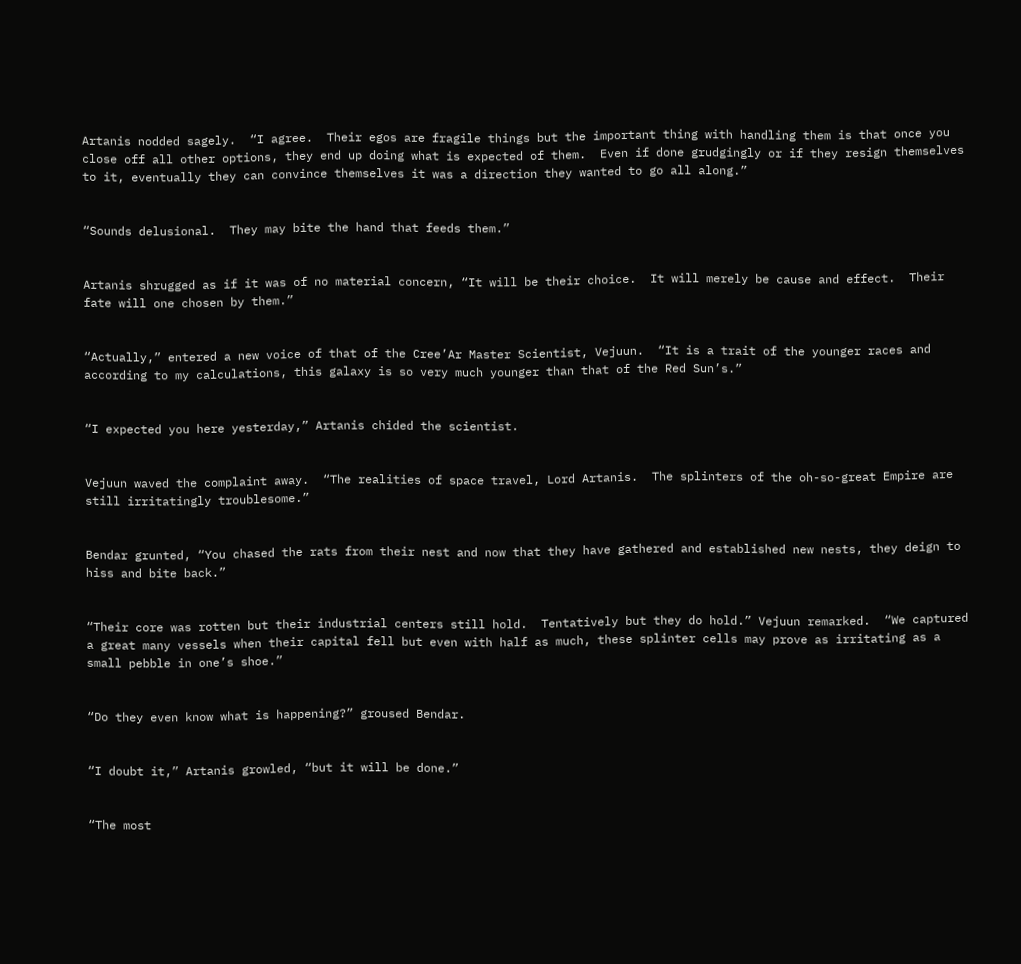Artanis nodded sagely.  “I agree.  Their egos are fragile things but the important thing with handling them is that once you close off all other options, they end up doing what is expected of them.  Even if done grudgingly or if they resign themselves to it, eventually they can convince themselves it was a direction they wanted to go all along.”


“Sounds delusional.  They may bite the hand that feeds them.”


Artanis shrugged as if it was of no material concern, “It will be their choice.  It will merely be cause and effect.  Their fate will one chosen by them.”


“Actually,” entered a new voice of that of the Cree’Ar Master Scientist, Vejuun.  “It is a trait of the younger races and according to my calculations, this galaxy is so very much younger than that of the Red Sun’s.”


“I expected you here yesterday,” Artanis chided the scientist.


Vejuun waved the complaint away.  “The realities of space travel, Lord Artanis.  The splinters of the oh-so-great Empire are still irritatingly troublesome.”


Bendar grunted, “You chased the rats from their nest and now that they have gathered and established new nests, they deign to hiss and bite back.”


“Their core was rotten but their industrial centers still hold.  Tentatively but they do hold.” Vejuun remarked.  “We captured a great many vessels when their capital fell but even with half as much, these splinter cells may prove as irritating as a small pebble in one’s shoe.”


“Do they even know what is happening?” groused Bendar.


“I doubt it,” Artanis growled, “but it will be done.”


“The most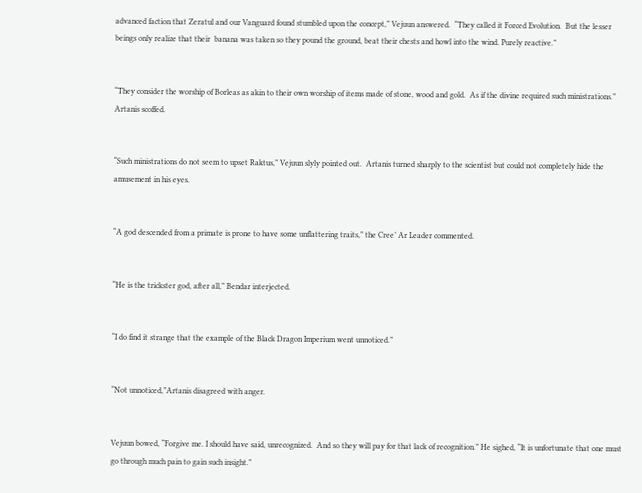advanced faction that Zeratul and our Vanguard found stumbled upon the concept,” Vejuun answered.  “They called it Forced Evolution.  But the lesser beings only realize that their  banana was taken so they pound the ground, beat their chests and howl into the wind. Purely reactive.”


“They consider the worship of Borleas as akin to their own worship of items made of stone, wood and gold.  As if the divine required such ministrations.” Artanis scoffed.


“Such ministrations do not seem to upset Raktus,” Vejuun slyly pointed out.  Artanis turned sharply to the scientist but could not completely hide the amusement in his eyes.


“A god descended from a primate is prone to have some unflattering traits,” the Cree’ Ar Leader commented.


“He is the trickster god, after all,” Bendar interjected.


“I do find it strange that the example of the Black Dragon Imperium went unnoticed.”


“Not unnoticed,”Artanis disagreed with anger.


Vejuun bowed, “Forgive me. I should have said, unrecognized.  And so they will pay for that lack of recognition.” He sighed, “It is unfortunate that one must go through much pain to gain such insight.”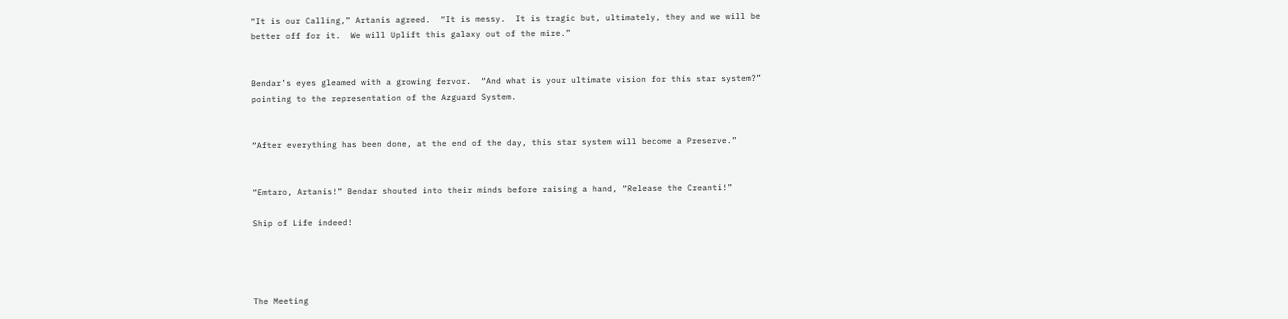“It is our Calling,” Artanis agreed.  “It is messy.  It is tragic but, ultimately, they and we will be better off for it.  We will Uplift this galaxy out of the mire.”


Bendar’s eyes gleamed with a growing fervor.  “And what is your ultimate vision for this star system?” pointing to the representation of the Azguard System.


“After everything has been done, at the end of the day, this star system will become a Preserve.”


“Emtaro, Artanis!” Bendar shouted into their minds before raising a hand, “Release the Creanti!”

Ship of Life indeed!




The Meeting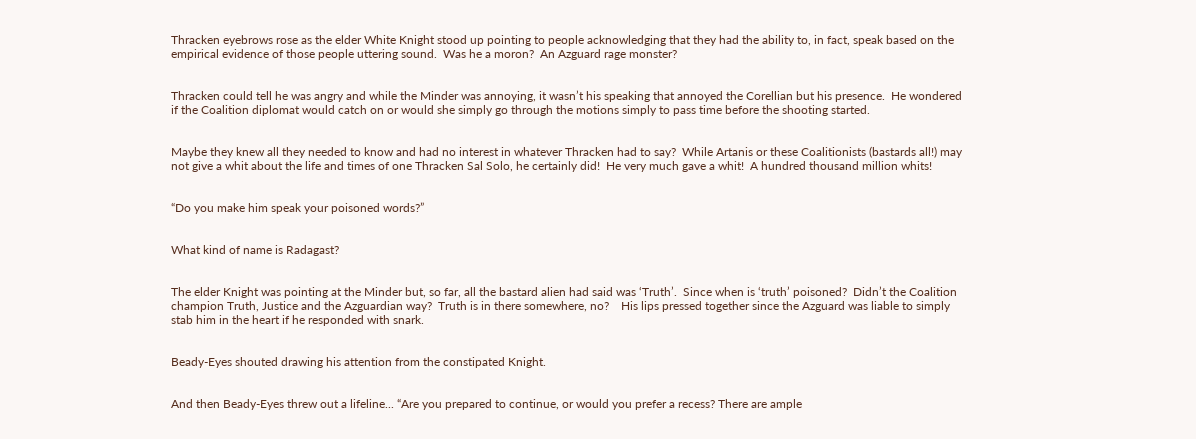Thracken eyebrows rose as the elder White Knight stood up pointing to people acknowledging that they had the ability to, in fact, speak based on the empirical evidence of those people uttering sound.  Was he a moron?  An Azguard rage monster?


Thracken could tell he was angry and while the Minder was annoying, it wasn’t his speaking that annoyed the Corellian but his presence.  He wondered if the Coalition diplomat would catch on or would she simply go through the motions simply to pass time before the shooting started.


Maybe they knew all they needed to know and had no interest in whatever Thracken had to say?  While Artanis or these Coalitionists (bastards all!) may not give a whit about the life and times of one Thracken Sal Solo, he certainly did!  He very much gave a whit!  A hundred thousand million whits!


“Do you make him speak your poisoned words?”


What kind of name is Radagast?


The elder Knight was pointing at the Minder but, so far, all the bastard alien had said was ‘Truth’.  Since when is ‘truth’ poisoned?  Didn’t the Coalition champion Truth, Justice and the Azguardian way?  Truth is in there somewhere, no?    His lips pressed together since the Azguard was liable to simply stab him in the heart if he responded with snark.


Beady-Eyes shouted drawing his attention from the constipated Knight.


And then Beady-Eyes threw out a lifeline... “Are you prepared to continue, or would you prefer a recess? There are ample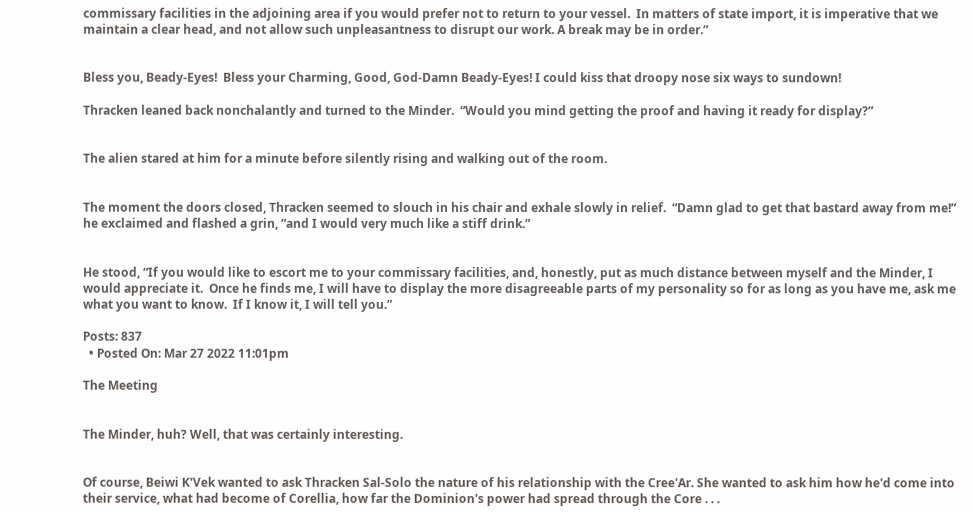commissary facilities in the adjoining area if you would prefer not to return to your vessel.  In matters of state import, it is imperative that we maintain a clear head, and not allow such unpleasantness to disrupt our work. A break may be in order.”


Bless you, Beady-Eyes!  Bless your Charming, Good, God-Damn Beady-Eyes! I could kiss that droopy nose six ways to sundown!

Thracken leaned back nonchalantly and turned to the Minder.  “Would you mind getting the proof and having it ready for display?”


The alien stared at him for a minute before silently rising and walking out of the room.


The moment the doors closed, Thracken seemed to slouch in his chair and exhale slowly in relief.  “Damn glad to get that bastard away from me!” he exclaimed and flashed a grin, “and I would very much like a stiff drink.”


He stood, “If you would like to escort me to your commissary facilities, and, honestly, put as much distance between myself and the Minder, I would appreciate it.  Once he finds me, I will have to display the more disagreeable parts of my personality so for as long as you have me, ask me what you want to know.  If I know it, I will tell you.”

Posts: 837
  • Posted On: Mar 27 2022 11:01pm

The Meeting


The Minder, huh? Well, that was certainly interesting.


Of course, Beiwi K'Vek wanted to ask Thracken Sal-Solo the nature of his relationship with the Cree'Ar. She wanted to ask him how he'd come into their service, what had become of Corellia, how far the Dominion's power had spread through the Core . . .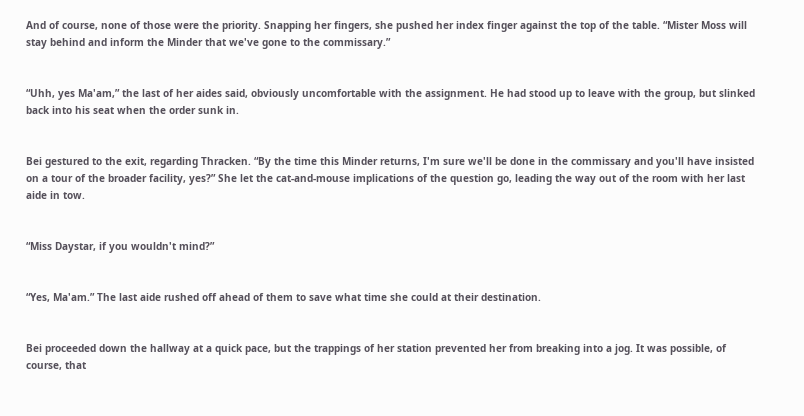And of course, none of those were the priority. Snapping her fingers, she pushed her index finger against the top of the table. “Mister Moss will stay behind and inform the Minder that we've gone to the commissary.”


“Uhh, yes Ma'am,” the last of her aides said, obviously uncomfortable with the assignment. He had stood up to leave with the group, but slinked back into his seat when the order sunk in.


Bei gestured to the exit, regarding Thracken. “By the time this Minder returns, I'm sure we'll be done in the commissary and you'll have insisted on a tour of the broader facility, yes?” She let the cat-and-mouse implications of the question go, leading the way out of the room with her last aide in tow.


“Miss Daystar, if you wouldn't mind?”


“Yes, Ma'am.” The last aide rushed off ahead of them to save what time she could at their destination.


Bei proceeded down the hallway at a quick pace, but the trappings of her station prevented her from breaking into a jog. It was possible, of course, that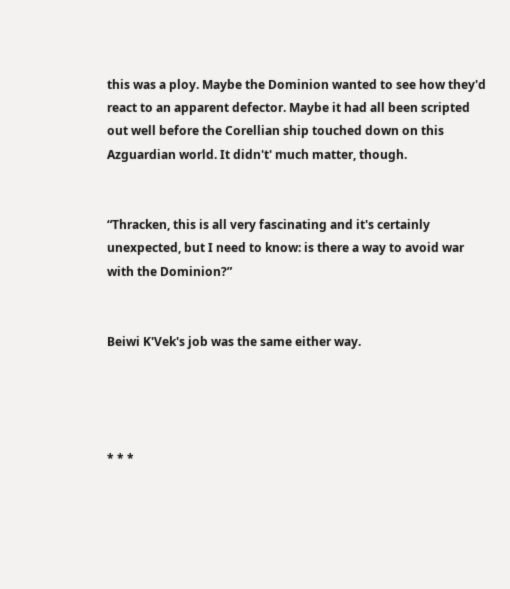this was a ploy. Maybe the Dominion wanted to see how they'd react to an apparent defector. Maybe it had all been scripted out well before the Corellian ship touched down on this Azguardian world. It didn't' much matter, though.


“Thracken, this is all very fascinating and it's certainly unexpected, but I need to know: is there a way to avoid war with the Dominion?”


Beiwi K'Vek's job was the same either way.




* * *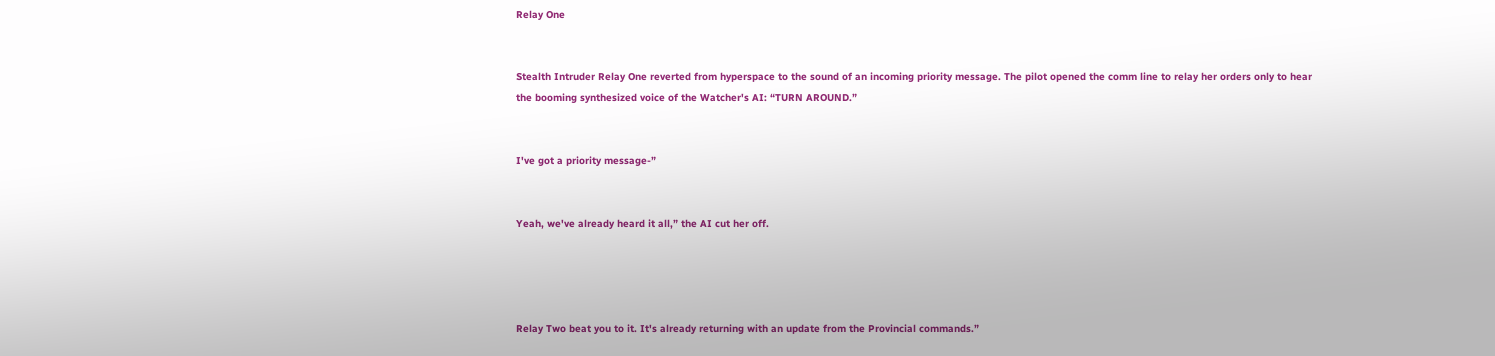Relay One


Stealth Intruder Relay One reverted from hyperspace to the sound of an incoming priority message. The pilot opened the comm line to relay her orders only to hear the booming synthesized voice of the Watcher's AI: “TURN AROUND.”


I've got a priority message-”


Yeah, we've already heard it all,” the AI cut her off.




Relay Two beat you to it. It's already returning with an update from the Provincial commands.”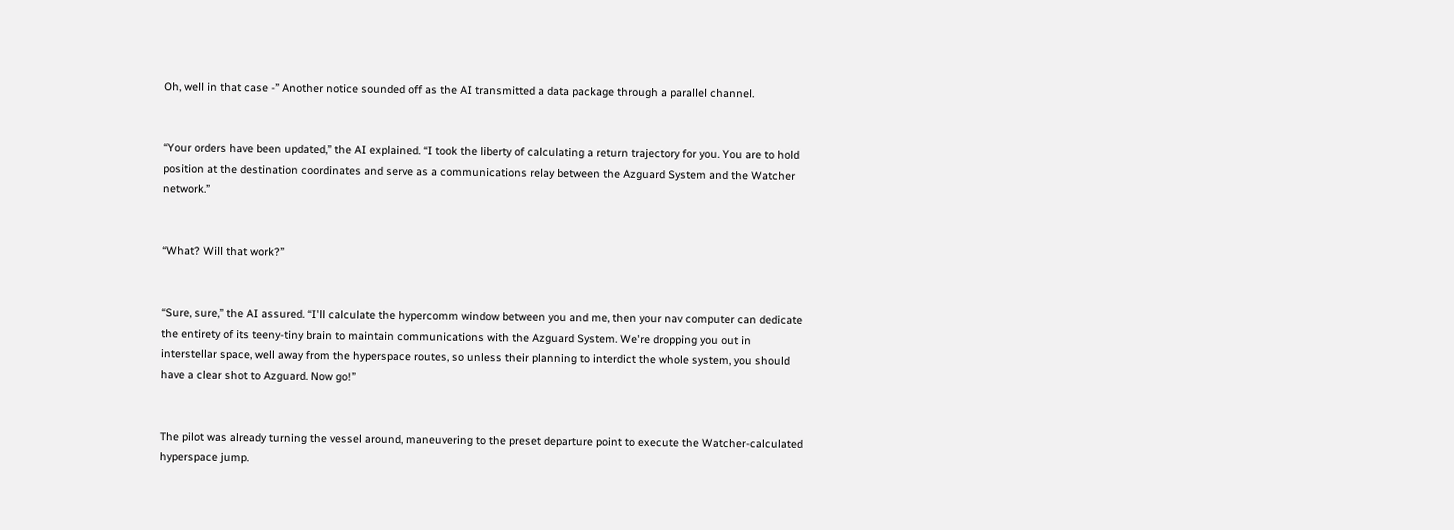Oh, well in that case -” Another notice sounded off as the AI transmitted a data package through a parallel channel.


“Your orders have been updated,” the AI explained. “I took the liberty of calculating a return trajectory for you. You are to hold position at the destination coordinates and serve as a communications relay between the Azguard System and the Watcher network.”


“What? Will that work?”


“Sure, sure,” the AI assured. “I'll calculate the hypercomm window between you and me, then your nav computer can dedicate the entirety of its teeny-tiny brain to maintain communications with the Azguard System. We're dropping you out in interstellar space, well away from the hyperspace routes, so unless their planning to interdict the whole system, you should have a clear shot to Azguard. Now go!”


The pilot was already turning the vessel around, maneuvering to the preset departure point to execute the Watcher-calculated hyperspace jump.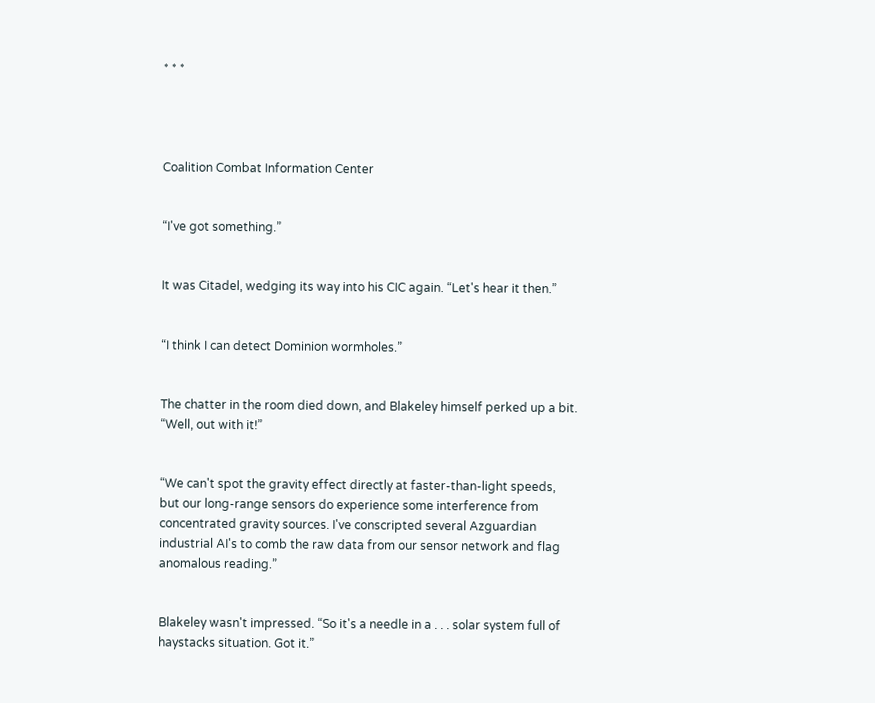* * *




Coalition Combat Information Center


“I've got something.”


It was Citadel, wedging its way into his CIC again. “Let's hear it then.”


“I think I can detect Dominion wormholes.”


The chatter in the room died down, and Blakeley himself perked up a bit. “Well, out with it!”


“We can't spot the gravity effect directly at faster-than-light speeds, but our long-range sensors do experience some interference from concentrated gravity sources. I've conscripted several Azguardian industrial AI's to comb the raw data from our sensor network and flag anomalous reading.”


Blakeley wasn't impressed. “So it's a needle in a . . . solar system full of haystacks situation. Got it.”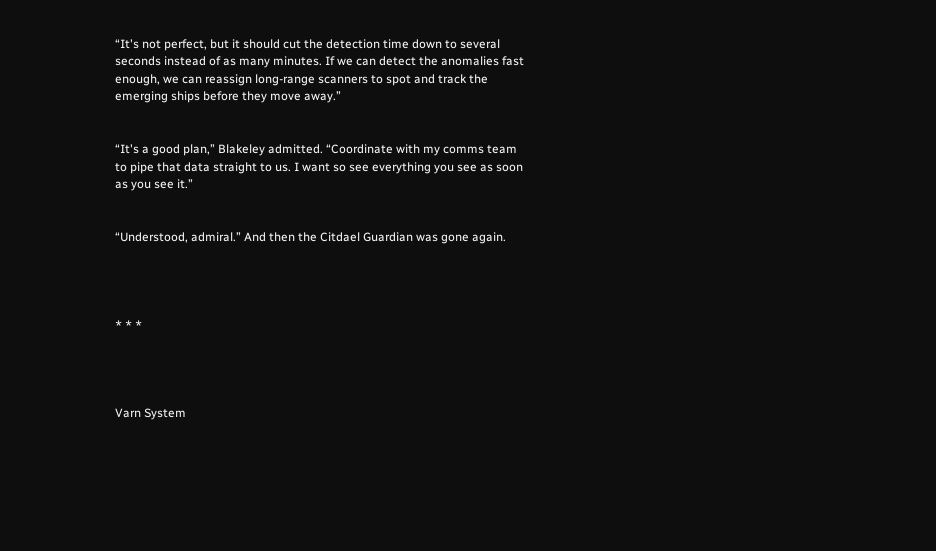“It's not perfect, but it should cut the detection time down to several seconds instead of as many minutes. If we can detect the anomalies fast enough, we can reassign long-range scanners to spot and track the emerging ships before they move away.”


“It's a good plan,” Blakeley admitted. “Coordinate with my comms team to pipe that data straight to us. I want so see everything you see as soon as you see it.”


“Understood, admiral.” And then the Citdael Guardian was gone again.




* * *




Varn System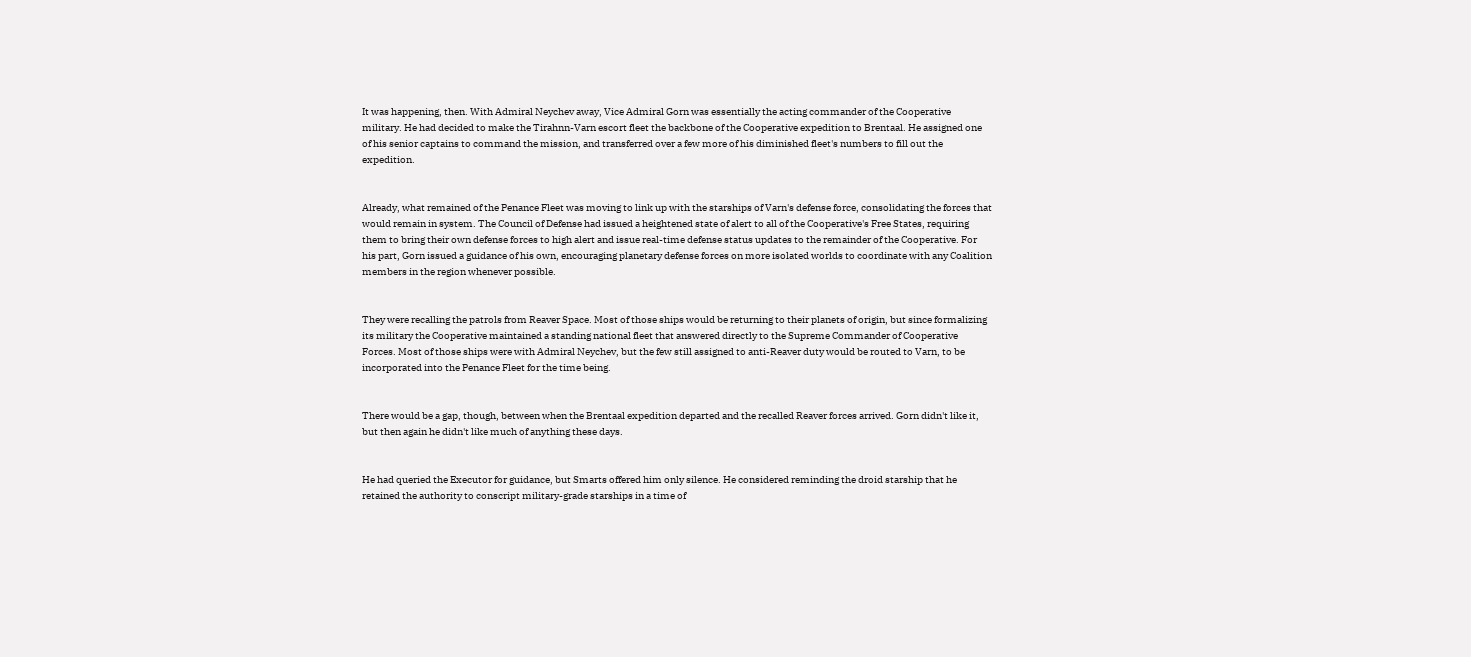It was happening, then. With Admiral Neychev away, Vice Admiral Gorn was essentially the acting commander of the Cooperative military. He had decided to make the Tirahnn-Varn escort fleet the backbone of the Cooperative expedition to Brentaal. He assigned one of his senior captains to command the mission, and transferred over a few more of his diminished fleet's numbers to fill out the expedition.


Already, what remained of the Penance Fleet was moving to link up with the starships of Varn's defense force, consolidating the forces that would remain in system. The Council of Defense had issued a heightened state of alert to all of the Cooperative's Free States, requiring them to bring their own defense forces to high alert and issue real-time defense status updates to the remainder of the Cooperative. For his part, Gorn issued a guidance of his own, encouraging planetary defense forces on more isolated worlds to coordinate with any Coalition members in the region whenever possible.


They were recalling the patrols from Reaver Space. Most of those ships would be returning to their planets of origin, but since formalizing its military the Cooperative maintained a standing national fleet that answered directly to the Supreme Commander of Cooperative Forces. Most of those ships were with Admiral Neychev, but the few still assigned to anti-Reaver duty would be routed to Varn, to be incorporated into the Penance Fleet for the time being.


There would be a gap, though, between when the Brentaal expedition departed and the recalled Reaver forces arrived. Gorn didn't like it, but then again he didn't like much of anything these days.


He had queried the Executor for guidance, but Smarts offered him only silence. He considered reminding the droid starship that he retained the authority to conscript military-grade starships in a time of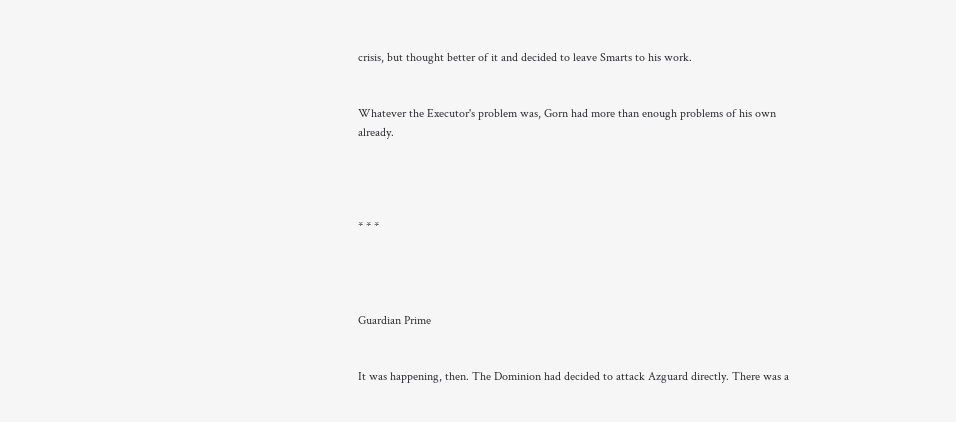crisis, but thought better of it and decided to leave Smarts to his work.


Whatever the Executor's problem was, Gorn had more than enough problems of his own already.




* * *




Guardian Prime


It was happening, then. The Dominion had decided to attack Azguard directly. There was a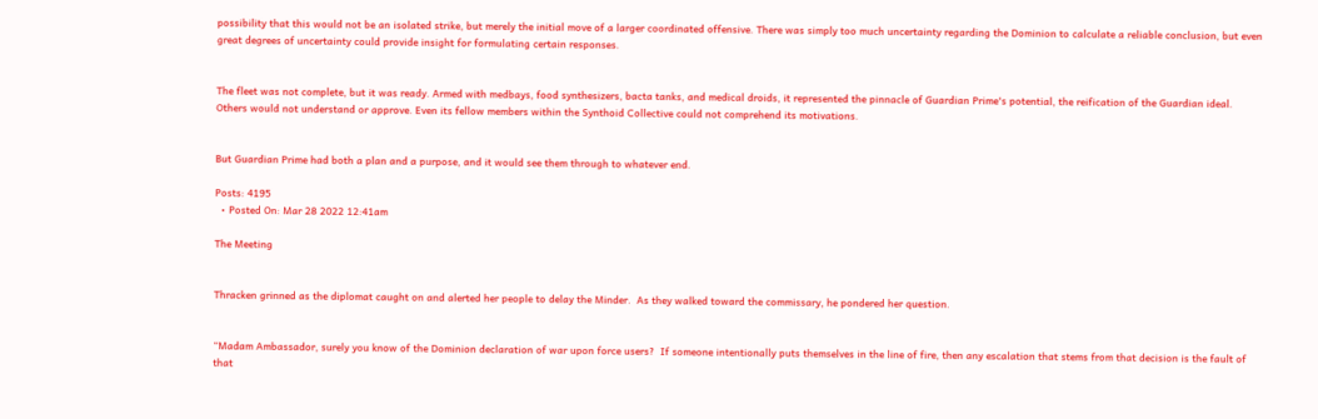possibility that this would not be an isolated strike, but merely the initial move of a larger coordinated offensive. There was simply too much uncertainty regarding the Dominion to calculate a reliable conclusion, but even great degrees of uncertainty could provide insight for formulating certain responses.


The fleet was not complete, but it was ready. Armed with medbays, food synthesizers, bacta tanks, and medical droids, it represented the pinnacle of Guardian Prime's potential, the reification of the Guardian ideal. Others would not understand or approve. Even its fellow members within the Synthoid Collective could not comprehend its motivations.


But Guardian Prime had both a plan and a purpose, and it would see them through to whatever end.

Posts: 4195
  • Posted On: Mar 28 2022 12:41am

The Meeting


Thracken grinned as the diplomat caught on and alerted her people to delay the Minder.  As they walked toward the commissary, he pondered her question.


“Madam Ambassador, surely you know of the Dominion declaration of war upon force users?  If someone intentionally puts themselves in the line of fire, then any escalation that stems from that decision is the fault of  that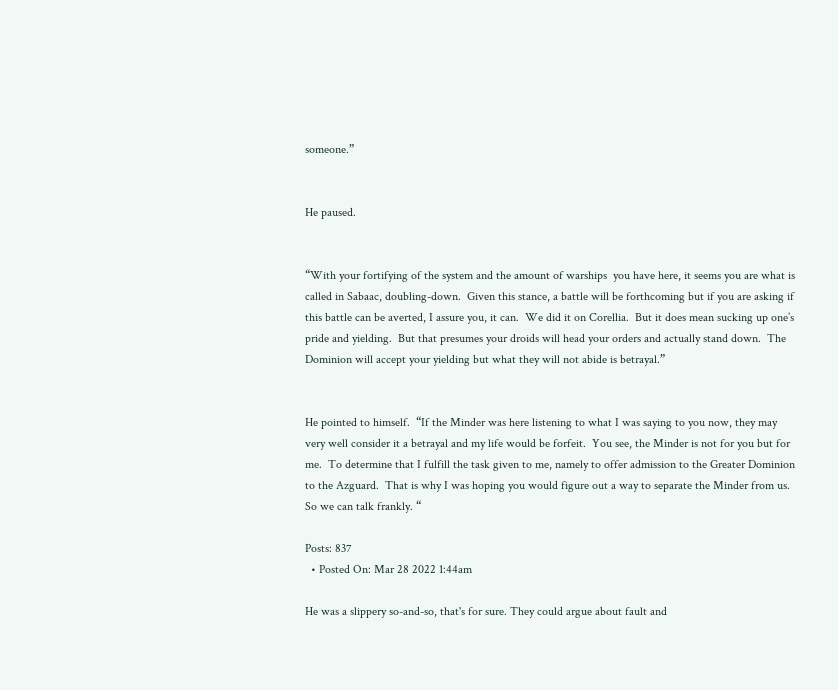someone.”


He paused.


“With your fortifying of the system and the amount of warships  you have here, it seems you are what is called in Sabaac, doubling-down.  Given this stance, a battle will be forthcoming but if you are asking if this battle can be averted, I assure you, it can.  We did it on Corellia.  But it does mean sucking up one’s pride and yielding.  But that presumes your droids will head your orders and actually stand down.  The Dominion will accept your yielding but what they will not abide is betrayal.”


He pointed to himself.  “If the Minder was here listening to what I was saying to you now, they may very well consider it a betrayal and my life would be forfeit.  You see, the Minder is not for you but for me.  To determine that I fulfill the task given to me, namely to offer admission to the Greater Dominion to the Azguard.  That is why I was hoping you would figure out a way to separate the Minder from us.  So we can talk frankly. “

Posts: 837
  • Posted On: Mar 28 2022 1:44am

He was a slippery so-and-so, that's for sure. They could argue about fault and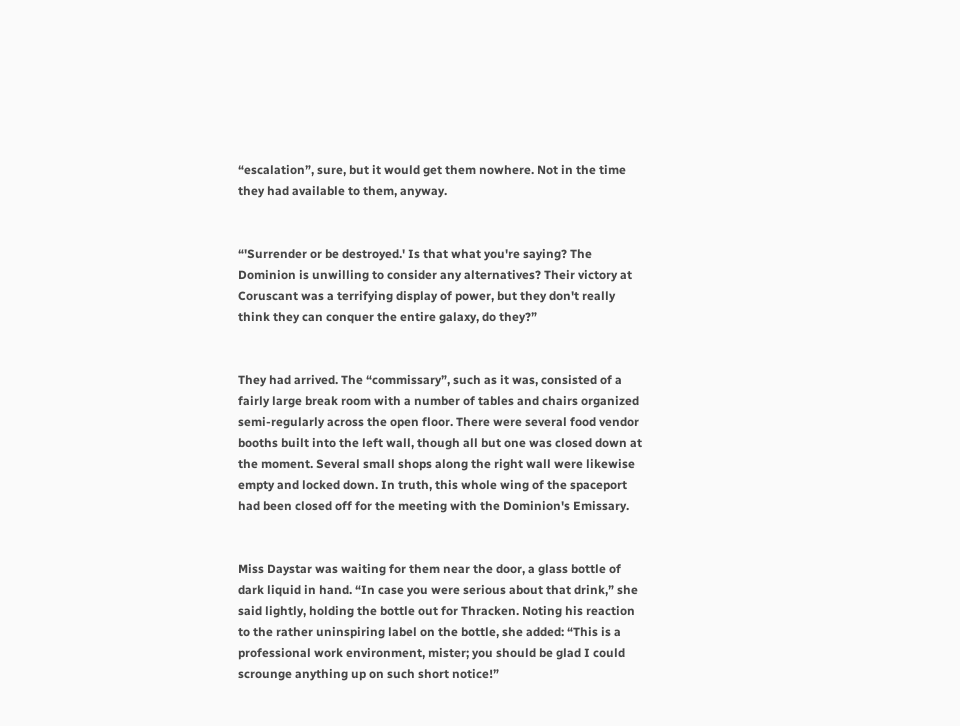“escalation”, sure, but it would get them nowhere. Not in the time they had available to them, anyway.


“'Surrender or be destroyed.' Is that what you're saying? The Dominion is unwilling to consider any alternatives? Their victory at Coruscant was a terrifying display of power, but they don't really think they can conquer the entire galaxy, do they?”


They had arrived. The “commissary”, such as it was, consisted of a fairly large break room with a number of tables and chairs organized semi-regularly across the open floor. There were several food vendor booths built into the left wall, though all but one was closed down at the moment. Several small shops along the right wall were likewise empty and locked down. In truth, this whole wing of the spaceport had been closed off for the meeting with the Dominion's Emissary.


Miss Daystar was waiting for them near the door, a glass bottle of dark liquid in hand. “In case you were serious about that drink,” she said lightly, holding the bottle out for Thracken. Noting his reaction to the rather uninspiring label on the bottle, she added: “This is a professional work environment, mister; you should be glad I could scrounge anything up on such short notice!”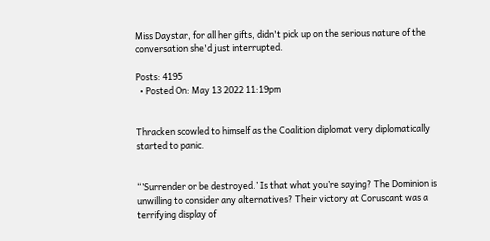Miss Daystar, for all her gifts, didn't pick up on the serious nature of the conversation she'd just interrupted.

Posts: 4195
  • Posted On: May 13 2022 11:19pm


Thracken scowled to himself as the Coalition diplomat very diplomatically started to panic.


“’Surrender or be destroyed.’ Is that what you’re saying? The Dominion is unwilling to consider any alternatives? Their victory at Coruscant was a terrifying display of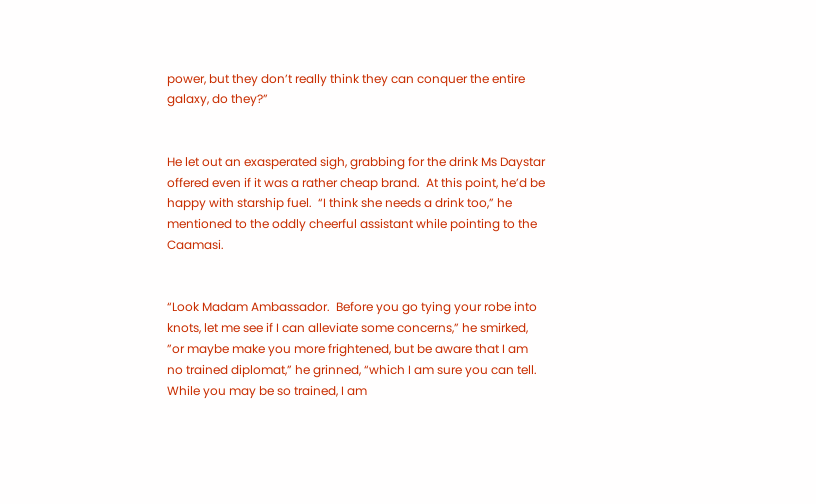power, but they don’t really think they can conquer the entire galaxy, do they?”


He let out an exasperated sigh, grabbing for the drink Ms Daystar offered even if it was a rather cheap brand.  At this point, he’d be happy with starship fuel.  “I think she needs a drink too,” he mentioned to the oddly cheerful assistant while pointing to the Caamasi.


“Look Madam Ambassador.  Before you go tying your robe into knots, let me see if I can alleviate some concerns,” he smirked, ”or maybe make you more frightened, but be aware that I am no trained diplomat,” he grinned, “which I am sure you can tell.  While you may be so trained, I am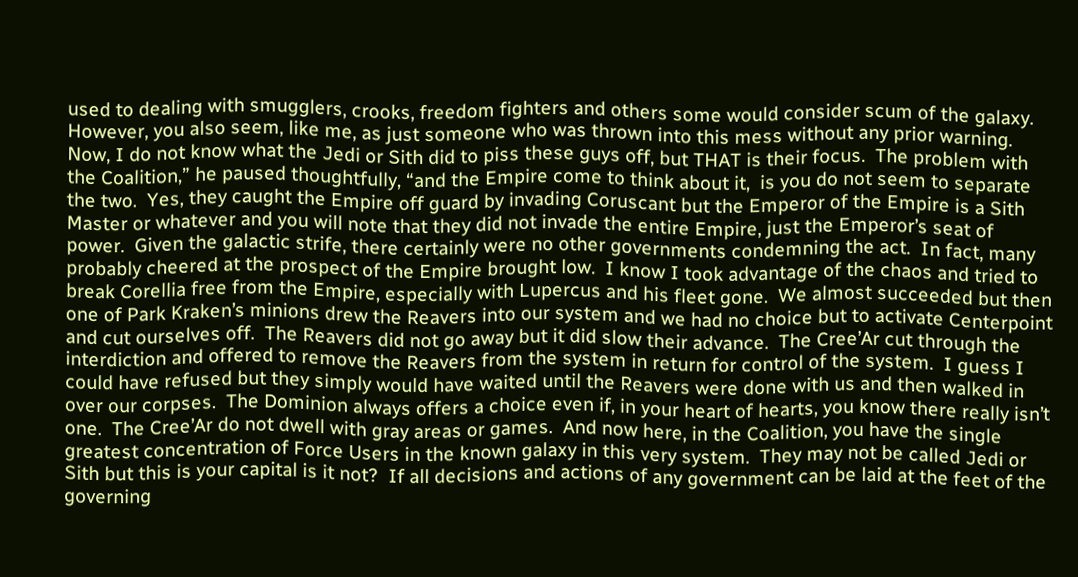used to dealing with smugglers, crooks, freedom fighters and others some would consider scum of the galaxy.  However, you also seem, like me, as just someone who was thrown into this mess without any prior warning.  Now, I do not know what the Jedi or Sith did to piss these guys off, but THAT is their focus.  The problem with the Coalition,” he paused thoughtfully, “and the Empire come to think about it,  is you do not seem to separate the two.  Yes, they caught the Empire off guard by invading Coruscant but the Emperor of the Empire is a Sith Master or whatever and you will note that they did not invade the entire Empire, just the Emperor’s seat of power.  Given the galactic strife, there certainly were no other governments condemning the act.  In fact, many probably cheered at the prospect of the Empire brought low.  I know I took advantage of the chaos and tried to break Corellia free from the Empire, especially with Lupercus and his fleet gone.  We almost succeeded but then one of Park Kraken’s minions drew the Reavers into our system and we had no choice but to activate Centerpoint and cut ourselves off.  The Reavers did not go away but it did slow their advance.  The Cree’Ar cut through the interdiction and offered to remove the Reavers from the system in return for control of the system.  I guess I could have refused but they simply would have waited until the Reavers were done with us and then walked in over our corpses.  The Dominion always offers a choice even if, in your heart of hearts, you know there really isn’t one.  The Cree’Ar do not dwell with gray areas or games.  And now here, in the Coalition, you have the single greatest concentration of Force Users in the known galaxy in this very system.  They may not be called Jedi or Sith but this is your capital is it not?  If all decisions and actions of any government can be laid at the feet of the governing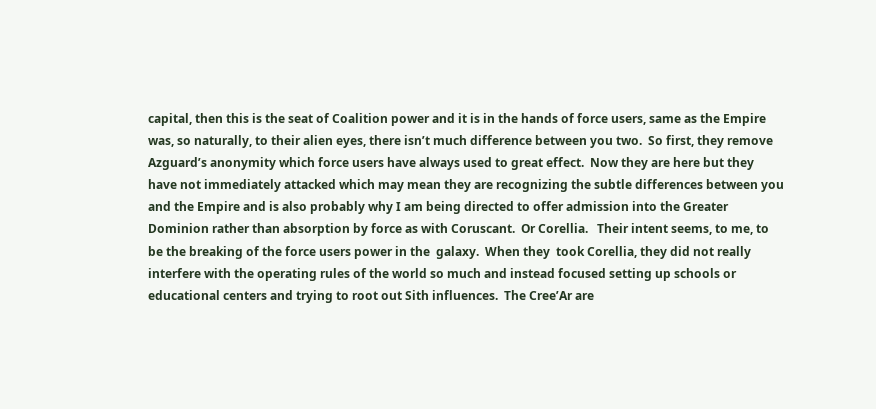capital, then this is the seat of Coalition power and it is in the hands of force users, same as the Empire was, so naturally, to their alien eyes, there isn’t much difference between you two.  So first, they remove Azguard’s anonymity which force users have always used to great effect.  Now they are here but they have not immediately attacked which may mean they are recognizing the subtle differences between you and the Empire and is also probably why I am being directed to offer admission into the Greater Dominion rather than absorption by force as with Coruscant.  Or Corellia.   Their intent seems, to me, to be the breaking of the force users power in the  galaxy.  When they  took Corellia, they did not really interfere with the operating rules of the world so much and instead focused setting up schools or educational centers and trying to root out Sith influences.  The Cree’Ar are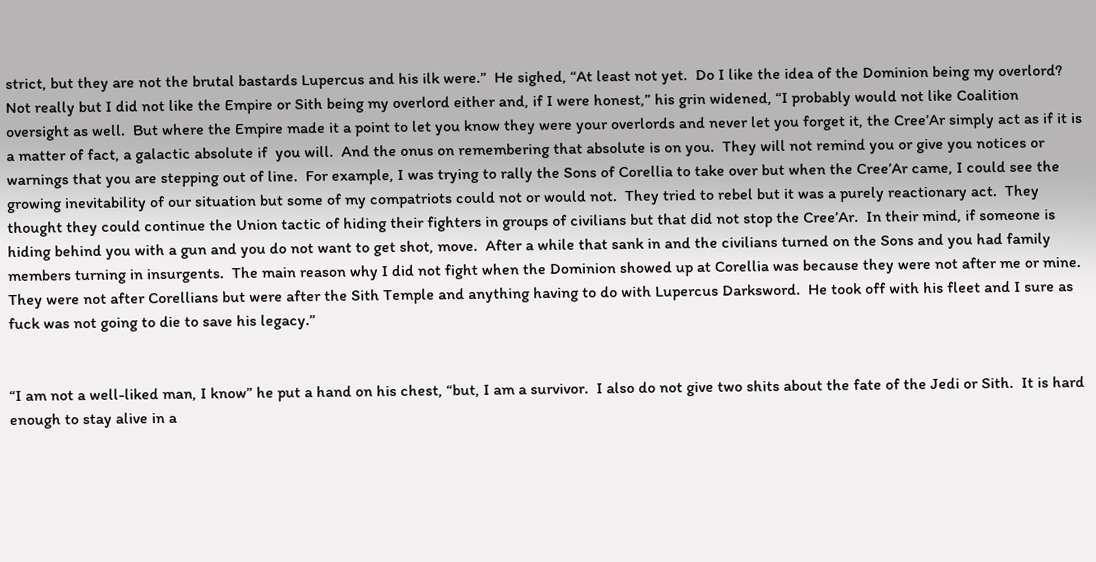strict, but they are not the brutal bastards Lupercus and his ilk were.”  He sighed, “At least not yet.  Do I like the idea of the Dominion being my overlord?  Not really but I did not like the Empire or Sith being my overlord either and, if I were honest,” his grin widened, “I probably would not like Coalition oversight as well.  But where the Empire made it a point to let you know they were your overlords and never let you forget it, the Cree’Ar simply act as if it is a matter of fact, a galactic absolute if  you will.  And the onus on remembering that absolute is on you.  They will not remind you or give you notices or warnings that you are stepping out of line.  For example, I was trying to rally the Sons of Corellia to take over but when the Cree’Ar came, I could see the growing inevitability of our situation but some of my compatriots could not or would not.  They tried to rebel but it was a purely reactionary act.  They thought they could continue the Union tactic of hiding their fighters in groups of civilians but that did not stop the Cree’Ar.  In their mind, if someone is hiding behind you with a gun and you do not want to get shot, move.  After a while that sank in and the civilians turned on the Sons and you had family members turning in insurgents.  The main reason why I did not fight when the Dominion showed up at Corellia was because they were not after me or mine.  They were not after Corellians but were after the Sith Temple and anything having to do with Lupercus Darksword.  He took off with his fleet and I sure as fuck was not going to die to save his legacy.”


“I am not a well-liked man, I know” he put a hand on his chest, “but, I am a survivor.  I also do not give two shits about the fate of the Jedi or Sith.  It is hard enough to stay alive in a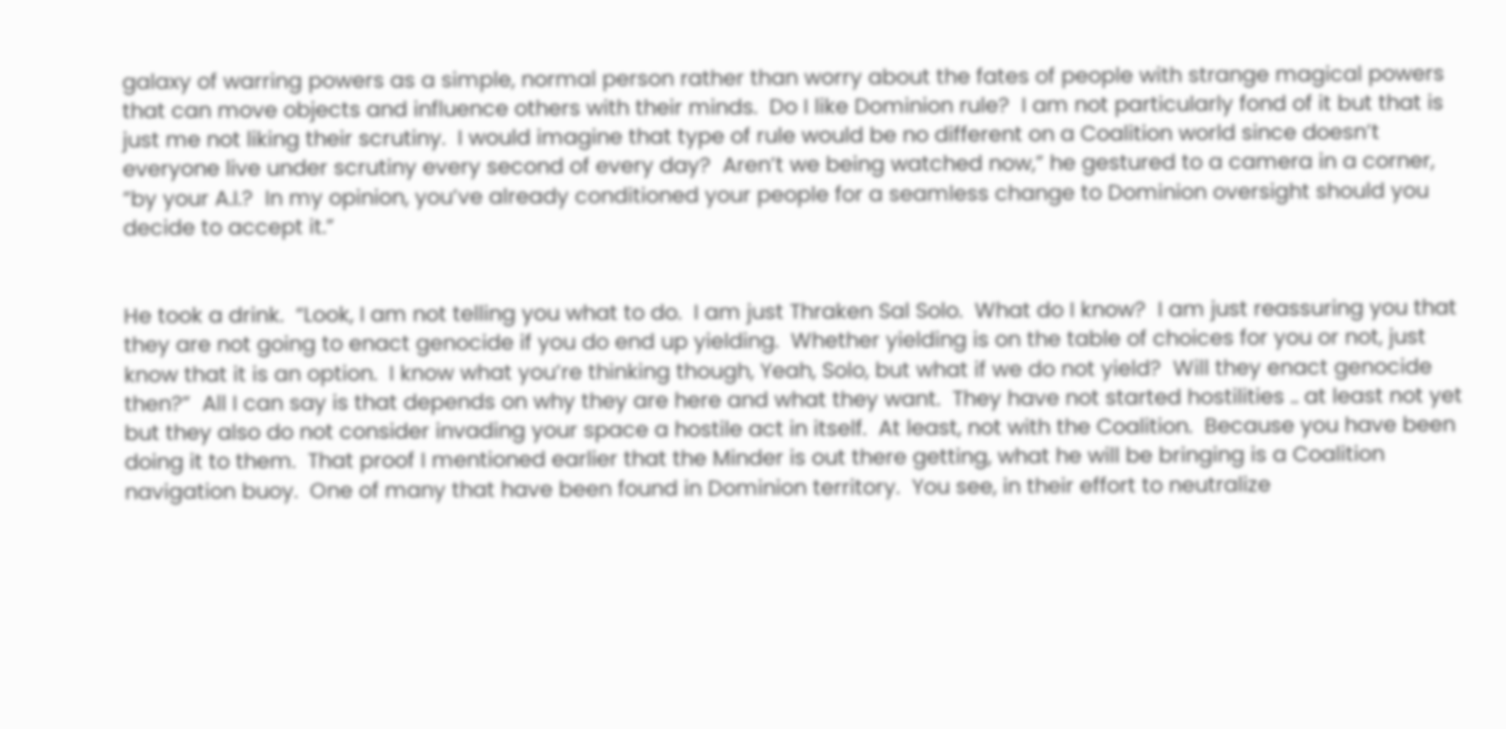galaxy of warring powers as a simple, normal person rather than worry about the fates of people with strange magical powers that can move objects and influence others with their minds.  Do I like Dominion rule?  I am not particularly fond of it but that is just me not liking their scrutiny.  I would imagine that type of rule would be no different on a Coalition world since doesn’t everyone live under scrutiny every second of every day?  Aren’t we being watched now,” he gestured to a camera in a corner, ”by your A.I.?  In my opinion, you’ve already conditioned your people for a seamless change to Dominion oversight should you decide to accept it.”


He took a drink.  “Look, I am not telling you what to do.  I am just Thraken Sal Solo.  What do I know?  I am just reassuring you that they are not going to enact genocide if you do end up yielding.  Whether yielding is on the table of choices for you or not, just know that it is an option.  I know what you’re thinking though, Yeah, Solo, but what if we do not yield?  Will they enact genocide then?”  All I can say is that depends on why they are here and what they want.  They have not started hostilities .. at least not yet but they also do not consider invading your space a hostile act in itself.  At least, not with the Coalition.  Because you have been doing it to them.  That proof I mentioned earlier that the Minder is out there getting, what he will be bringing is a Coalition navigation buoy.  One of many that have been found in Dominion territory.  You see, in their effort to neutralize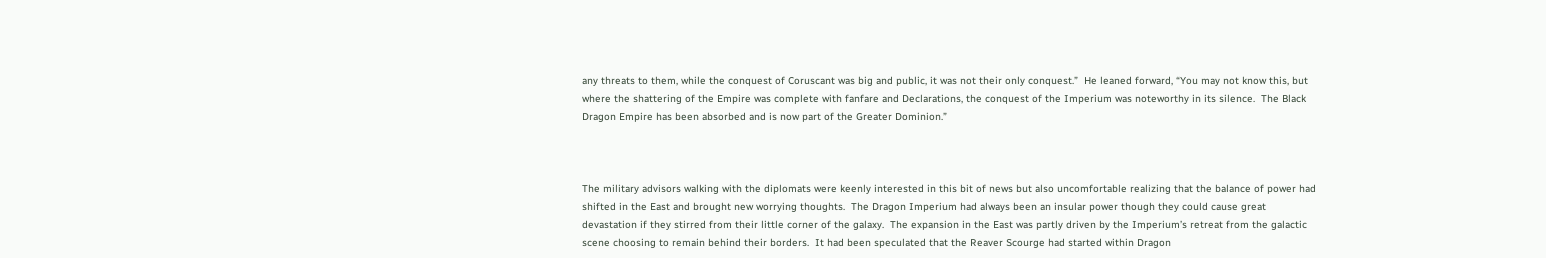any threats to them, while the conquest of Coruscant was big and public, it was not their only conquest.”  He leaned forward, “You may not know this, but where the shattering of the Empire was complete with fanfare and Declarations, the conquest of the Imperium was noteworthy in its silence.  The Black Dragon Empire has been absorbed and is now part of the Greater Dominion.”



The military advisors walking with the diplomats were keenly interested in this bit of news but also uncomfortable realizing that the balance of power had shifted in the East and brought new worrying thoughts.  The Dragon Imperium had always been an insular power though they could cause great devastation if they stirred from their little corner of the galaxy.  The expansion in the East was partly driven by the Imperium’s retreat from the galactic scene choosing to remain behind their borders.  It had been speculated that the Reaver Scourge had started within Dragon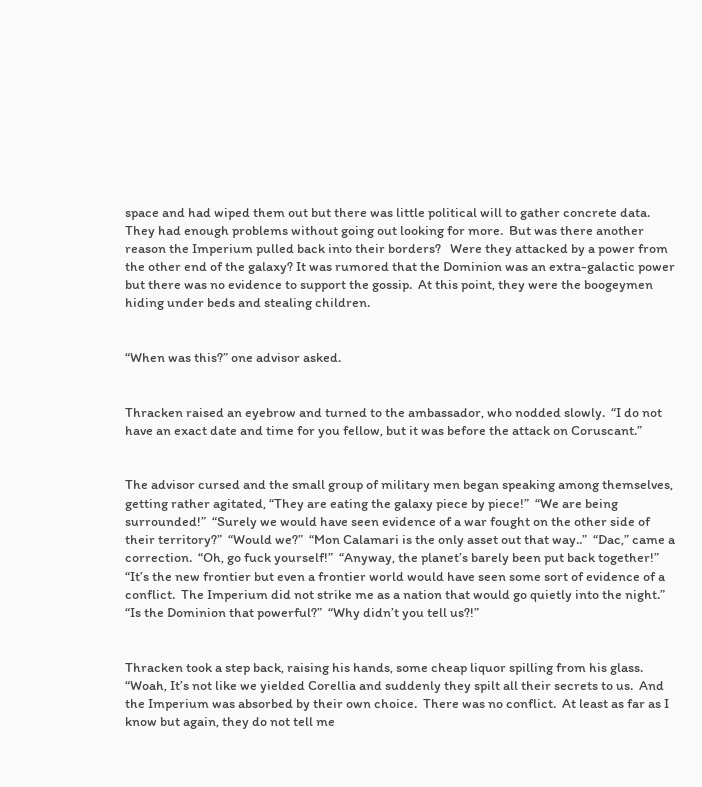space and had wiped them out but there was little political will to gather concrete data.  They had enough problems without going out looking for more.  But was there another reason the Imperium pulled back into their borders?   Were they attacked by a power from the other end of the galaxy? It was rumored that the Dominion was an extra-galactic power but there was no evidence to support the gossip.  At this point, they were the boogeymen hiding under beds and stealing children.


“When was this?” one advisor asked.


Thracken raised an eyebrow and turned to the ambassador, who nodded slowly.  “I do not have an exact date and time for you fellow, but it was before the attack on Coruscant.”


The advisor cursed and the small group of military men began speaking among themselves, getting rather agitated, “They are eating the galaxy piece by piece!”  “We are being surrounded!”  “Surely we would have seen evidence of a war fought on the other side of their territory?”  “Would we?”  “Mon Calamari is the only asset out that way..”  “Dac,” came a correction.  “Oh, go fuck yourself!”  “Anyway, the planet’s barely been put back together!”  “It’s the new frontier but even a frontier world would have seen some sort of evidence of a conflict.  The Imperium did not strike me as a nation that would go quietly into the night.”  “Is the Dominion that powerful?”  “Why didn’t you tell us?!”


Thracken took a step back, raising his hands, some cheap liquor spilling from his glass.  “Woah, It’s not like we yielded Corellia and suddenly they spilt all their secrets to us.  And the Imperium was absorbed by their own choice.  There was no conflict.  At least as far as I know but again, they do not tell me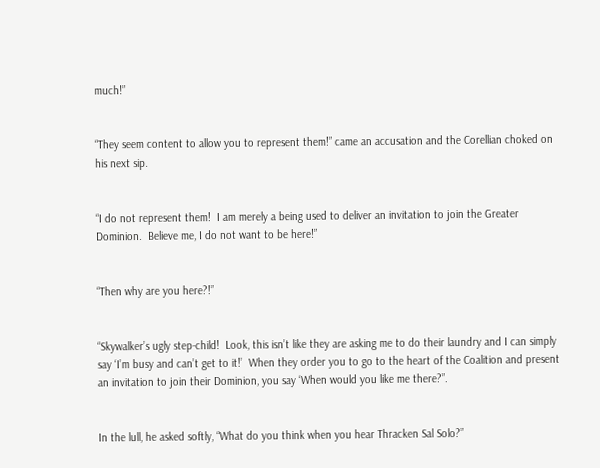much!”


“They seem content to allow you to represent them!” came an accusation and the Corellian choked on his next sip.


“I do not represent them!  I am merely a being used to deliver an invitation to join the Greater Dominion.  Believe me, I do not want to be here!”


“Then why are you here?!”


“Skywalker’s ugly step-child!  Look, this isn’t like they are asking me to do their laundry and I can simply say ‘I’m busy and can’t get to it!’  When they order you to go to the heart of the Coalition and present an invitation to join their Dominion, you say ‘When would you like me there?”.


In the lull, he asked softly, “What do you think when you hear Thracken Sal Solo?”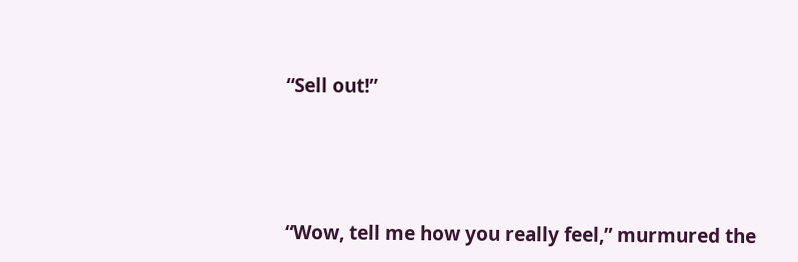“Sell out!”




“Wow, tell me how you really feel,” murmured the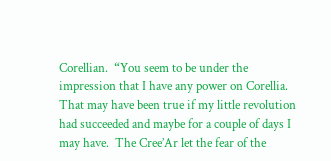Corellian.  “You seem to be under the impression that I have any power on Corellia.  That may have been true if my little revolution had succeeded and maybe for a couple of days I may have.  The Cree’Ar let the fear of the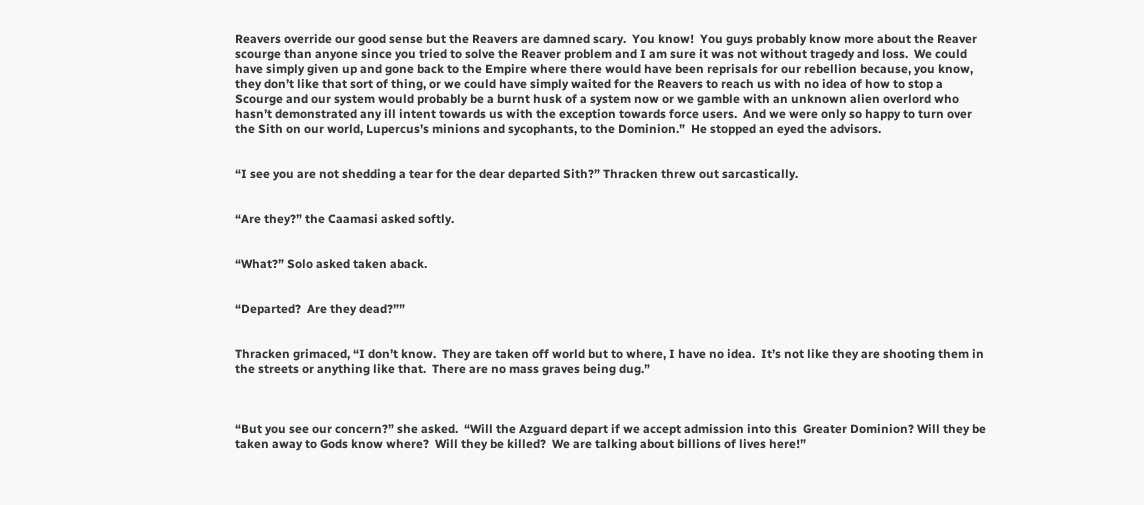Reavers override our good sense but the Reavers are damned scary.  You know!  You guys probably know more about the Reaver scourge than anyone since you tried to solve the Reaver problem and I am sure it was not without tragedy and loss.  We could have simply given up and gone back to the Empire where there would have been reprisals for our rebellion because, you know, they don’t like that sort of thing, or we could have simply waited for the Reavers to reach us with no idea of how to stop a Scourge and our system would probably be a burnt husk of a system now or we gamble with an unknown alien overlord who hasn’t demonstrated any ill intent towards us with the exception towards force users.  And we were only so happy to turn over the Sith on our world, Lupercus’s minions and sycophants, to the Dominion.”  He stopped an eyed the advisors.


“I see you are not shedding a tear for the dear departed Sith?” Thracken threw out sarcastically.


“Are they?” the Caamasi asked softly.


“What?” Solo asked taken aback.


“Departed?  Are they dead?””


Thracken grimaced, “I don’t know.  They are taken off world but to where, I have no idea.  It’s not like they are shooting them in the streets or anything like that.  There are no mass graves being dug.”



“But you see our concern?” she asked.  “Will the Azguard depart if we accept admission into this  Greater Dominion? Will they be taken away to Gods know where?  Will they be killed?  We are talking about billions of lives here!”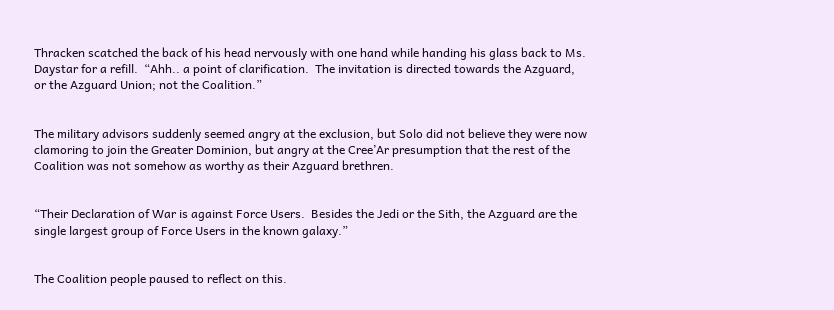Thracken scatched the back of his head nervously with one hand while handing his glass back to Ms. Daystar for a refill.  “Ahh.. a point of clarification.  The invitation is directed towards the Azguard, or the Azguard Union; not the Coalition.”


The military advisors suddenly seemed angry at the exclusion, but Solo did not believe they were now clamoring to join the Greater Dominion, but angry at the Cree’Ar presumption that the rest of the Coalition was not somehow as worthy as their Azguard brethren.


“Their Declaration of War is against Force Users.  Besides the Jedi or the Sith, the Azguard are the single largest group of Force Users in the known galaxy.”


The Coalition people paused to reflect on this.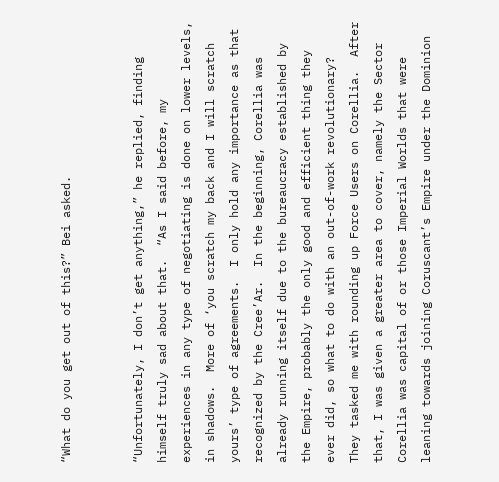“What do you get out of this?” Bei asked.


“Unfortunately, I don’t get anything,” he replied, finding himself truly sad about that.  “As I said before, my experiences in any type of negotiating is done on lower levels, in shadows.  More of ‘you scratch my back and I will scratch yours’ type of agreements.  I only hold any importance as that recognized by the Cree’Ar.  In the beginning, Corellia was already running itself due to the bureaucracy established by the Empire, probably the only good and efficient thing they ever did, so what to do with an out-of-work revolutionary?  They tasked me with rounding up Force Users on Corellia.  After that, I was given a greater area to cover, namely the Sector Corellia was capital of or those Imperial Worlds that were leaning towards joining Coruscant’s Empire under the Dominion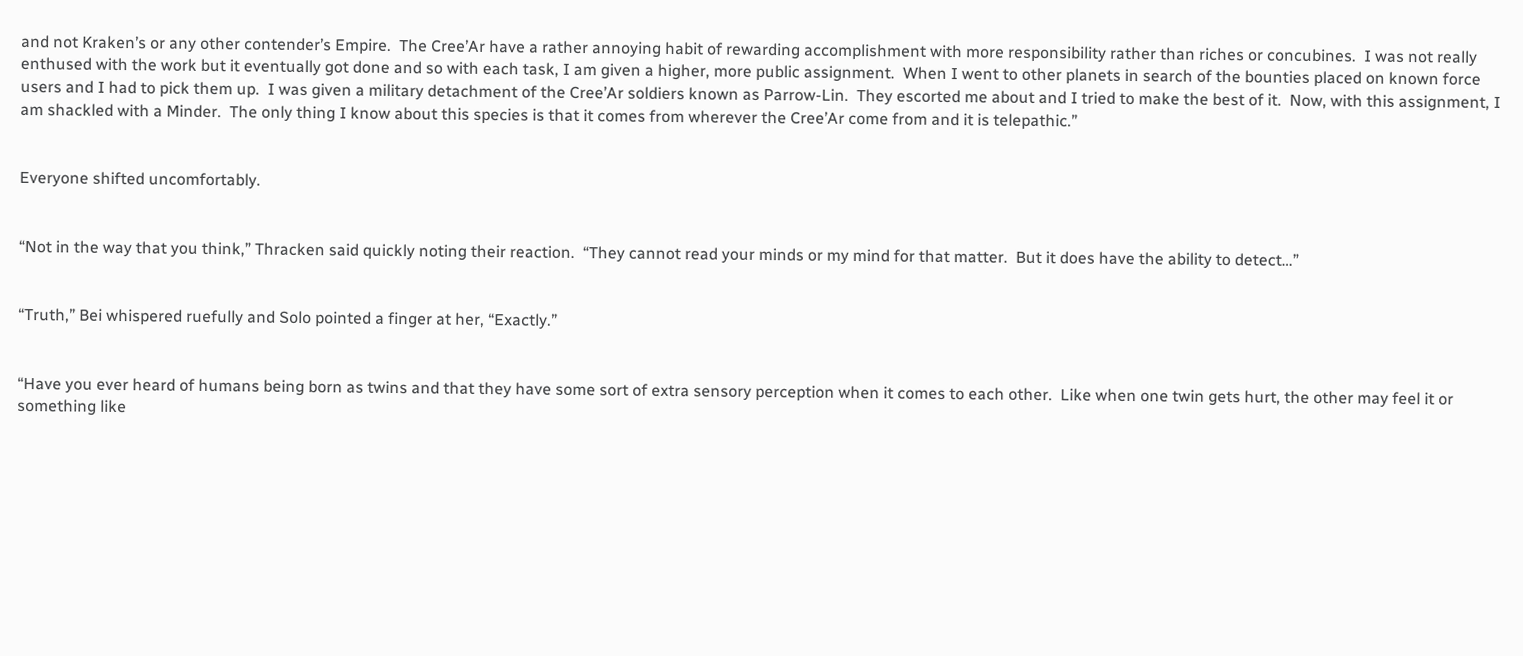and not Kraken’s or any other contender’s Empire.  The Cree’Ar have a rather annoying habit of rewarding accomplishment with more responsibility rather than riches or concubines.  I was not really enthused with the work but it eventually got done and so with each task, I am given a higher, more public assignment.  When I went to other planets in search of the bounties placed on known force users and I had to pick them up.  I was given a military detachment of the Cree’Ar soldiers known as Parrow-Lin.  They escorted me about and I tried to make the best of it.  Now, with this assignment, I am shackled with a Minder.  The only thing I know about this species is that it comes from wherever the Cree’Ar come from and it is telepathic.”


Everyone shifted uncomfortably.


“Not in the way that you think,” Thracken said quickly noting their reaction.  “They cannot read your minds or my mind for that matter.  But it does have the ability to detect…”


“Truth,” Bei whispered ruefully and Solo pointed a finger at her, “Exactly.”


“Have you ever heard of humans being born as twins and that they have some sort of extra sensory perception when it comes to each other.  Like when one twin gets hurt, the other may feel it or something like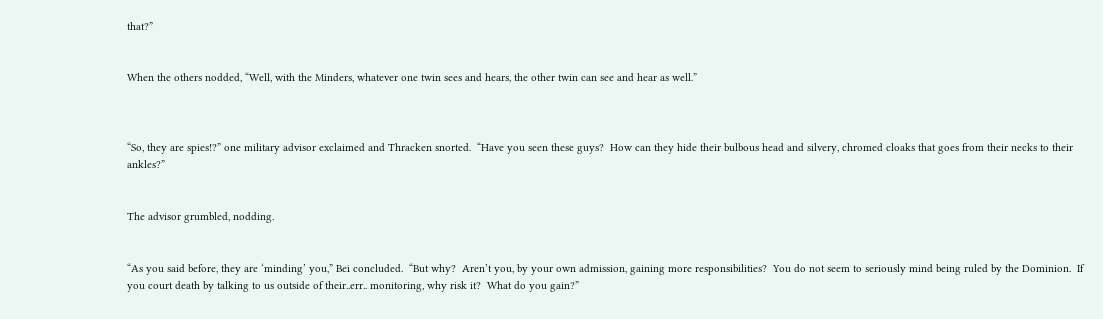that?”


When the others nodded, “Well, with the Minders, whatever one twin sees and hears, the other twin can see and hear as well.”



“So, they are spies!?” one military advisor exclaimed and Thracken snorted.  “Have you seen these guys?  How can they hide their bulbous head and silvery, chromed cloaks that goes from their necks to their ankles?”


The advisor grumbled, nodding.


“As you said before, they are ‘minding’ you,” Bei concluded.  “But why?  Aren’t you, by your own admission, gaining more responsibilities?  You do not seem to seriously mind being ruled by the Dominion.  If you court death by talking to us outside of their..err.. monitoring, why risk it?  What do you gain?”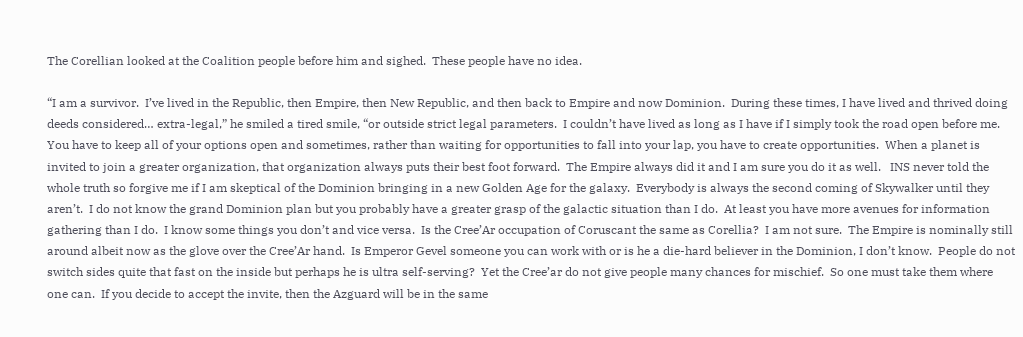The Corellian looked at the Coalition people before him and sighed.  These people have no idea.

“I am a survivor.  I’ve lived in the Republic, then Empire, then New Republic, and then back to Empire and now Dominion.  During these times, I have lived and thrived doing deeds considered… extra-legal,” he smiled a tired smile, “or outside strict legal parameters.  I couldn’t have lived as long as I have if I simply took the road open before me.  You have to keep all of your options open and sometimes, rather than waiting for opportunities to fall into your lap, you have to create opportunities.  When a planet is invited to join a greater organization, that organization always puts their best foot forward.  The Empire always did it and I am sure you do it as well.   INS never told the whole truth so forgive me if I am skeptical of the Dominion bringing in a new Golden Age for the galaxy.  Everybody is always the second coming of Skywalker until they aren’t.  I do not know the grand Dominion plan but you probably have a greater grasp of the galactic situation than I do.  At least you have more avenues for information gathering than I do.  I know some things you don’t and vice versa.  Is the Cree’Ar occupation of Coruscant the same as Corellia?  I am not sure.  The Empire is nominally still around albeit now as the glove over the Cree’Ar hand.  Is Emperor Gevel someone you can work with or is he a die-hard believer in the Dominion, I don’t know.  People do not switch sides quite that fast on the inside but perhaps he is ultra self-serving?  Yet the Cree’ar do not give people many chances for mischief.  So one must take them where one can.  If you decide to accept the invite, then the Azguard will be in the same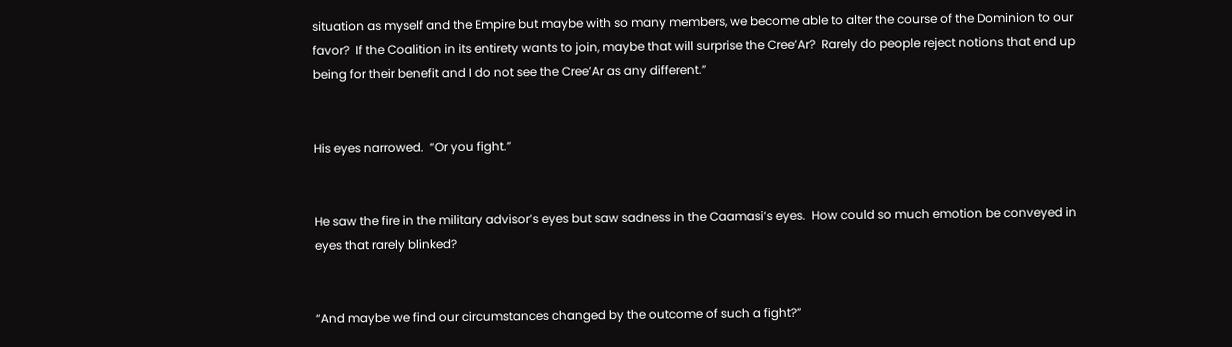situation as myself and the Empire but maybe with so many members, we become able to alter the course of the Dominion to our favor?  If the Coalition in its entirety wants to join, maybe that will surprise the Cree’Ar?  Rarely do people reject notions that end up being for their benefit and I do not see the Cree’Ar as any different.”


His eyes narrowed.  “Or you fight.”


He saw the fire in the military advisor’s eyes but saw sadness in the Caamasi’s eyes.  How could so much emotion be conveyed in eyes that rarely blinked?


“And maybe we find our circumstances changed by the outcome of such a fight?”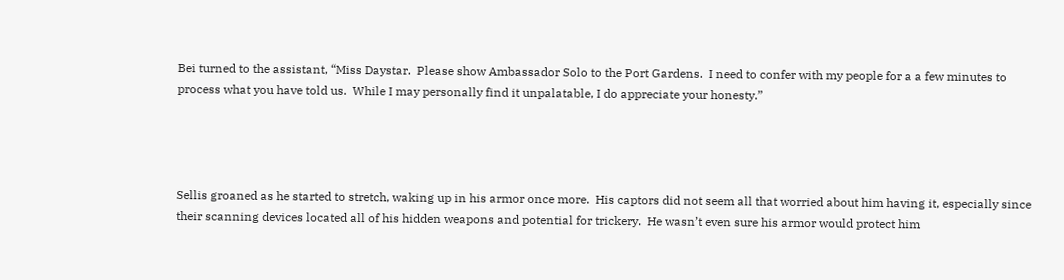Bei turned to the assistant, “Miss Daystar.  Please show Ambassador Solo to the Port Gardens.  I need to confer with my people for a a few minutes to process what you have told us.  While I may personally find it unpalatable, I do appreciate your honesty.”




Sellis groaned as he started to stretch, waking up in his armor once more.  His captors did not seem all that worried about him having it, especially since their scanning devices located all of his hidden weapons and potential for trickery.  He wasn’t even sure his armor would protect him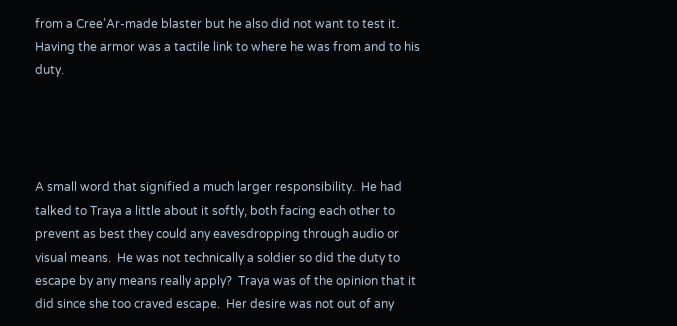from a Cree’Ar-made blaster but he also did not want to test it.  Having the armor was a tactile link to where he was from and to his duty.




A small word that signified a much larger responsibility.  He had talked to Traya a little about it softly, both facing each other to prevent as best they could any eavesdropping through audio or visual means.  He was not technically a soldier so did the duty to escape by any means really apply?  Traya was of the opinion that it did since she too craved escape.  Her desire was not out of any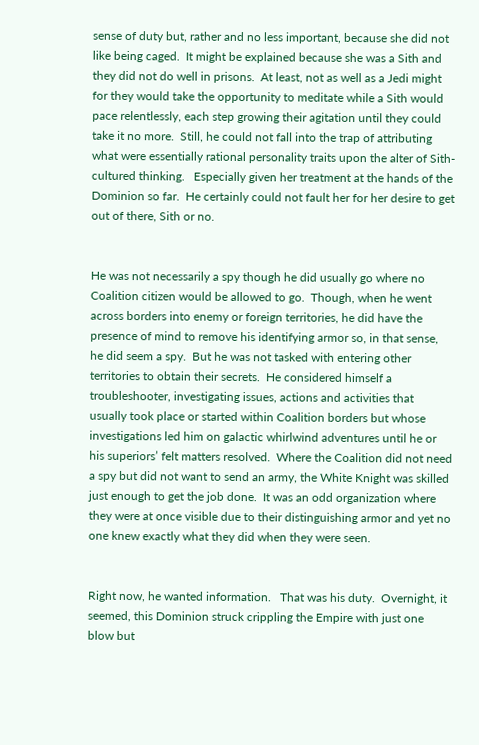sense of duty but, rather and no less important, because she did not like being caged.  It might be explained because she was a Sith and they did not do well in prisons.  At least, not as well as a Jedi might for they would take the opportunity to meditate while a Sith would pace relentlessly, each step growing their agitation until they could take it no more.  Still, he could not fall into the trap of attributing what were essentially rational personality traits upon the alter of Sith-cultured thinking.   Especially given her treatment at the hands of the Dominion so far.  He certainly could not fault her for her desire to get out of there, Sith or no.


He was not necessarily a spy though he did usually go where no Coalition citizen would be allowed to go.  Though, when he went across borders into enemy or foreign territories, he did have the presence of mind to remove his identifying armor so, in that sense, he did seem a spy.  But he was not tasked with entering other territories to obtain their secrets.  He considered himself a troubleshooter, investigating issues, actions and activities that usually took place or started within Coalition borders but whose investigations led him on galactic whirlwind adventures until he or his superiors’ felt matters resolved.  Where the Coalition did not need a spy but did not want to send an army, the White Knight was skilled just enough to get the job done.  It was an odd organization where they were at once visible due to their distinguishing armor and yet no one knew exactly what they did when they were seen.


Right now, he wanted information.   That was his duty.  Overnight, it seemed, this Dominion struck crippling the Empire with just one blow but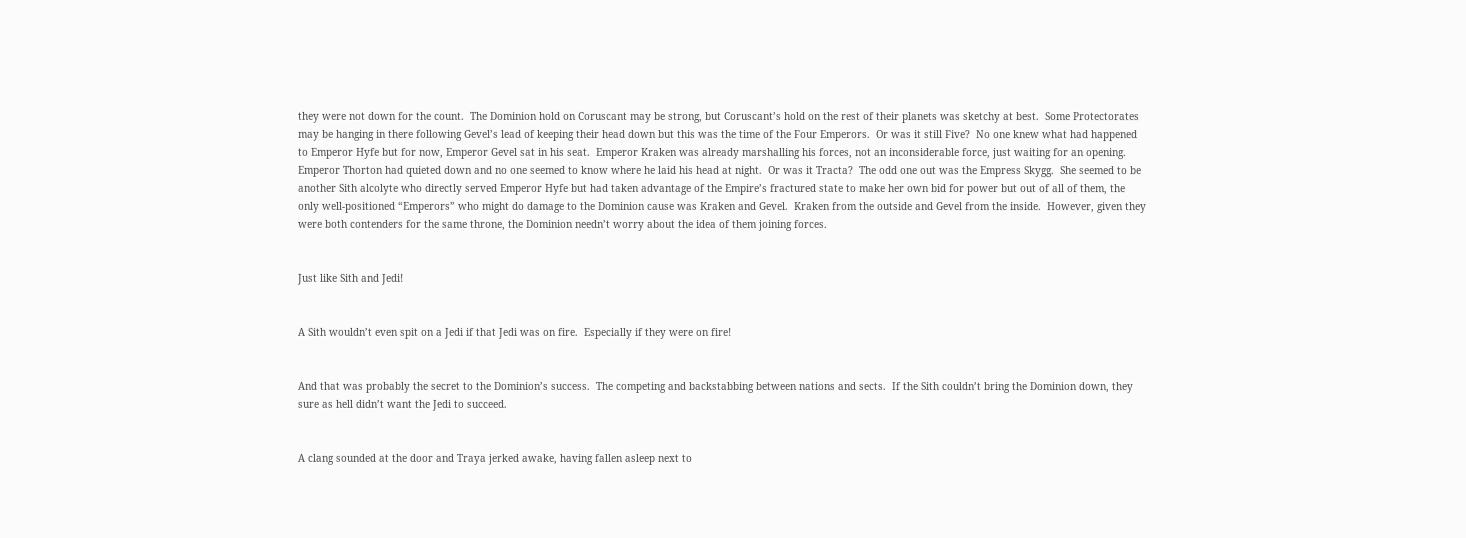they were not down for the count.  The Dominion hold on Coruscant may be strong, but Coruscant’s hold on the rest of their planets was sketchy at best.  Some Protectorates may be hanging in there following Gevel’s lead of keeping their head down but this was the time of the Four Emperors.  Or was it still Five?  No one knew what had happened to Emperor Hyfe but for now, Emperor Gevel sat in his seat.  Emperor Kraken was already marshalling his forces, not an inconsiderable force, just waiting for an opening.  Emperor Thorton had quieted down and no one seemed to know where he laid his head at night.  Or was it Tracta?  The odd one out was the Empress Skygg.  She seemed to be another Sith alcolyte who directly served Emperor Hyfe but had taken advantage of the Empire’s fractured state to make her own bid for power but out of all of them, the only well-positioned “Emperors” who might do damage to the Dominion cause was Kraken and Gevel.  Kraken from the outside and Gevel from the inside.  However, given they were both contenders for the same throne, the Dominion needn’t worry about the idea of them joining forces.


Just like Sith and Jedi!


A Sith wouldn’t even spit on a Jedi if that Jedi was on fire.  Especially if they were on fire!


And that was probably the secret to the Dominion’s success.  The competing and backstabbing between nations and sects.  If the Sith couldn’t bring the Dominion down, they sure as hell didn’t want the Jedi to succeed.


A clang sounded at the door and Traya jerked awake, having fallen asleep next to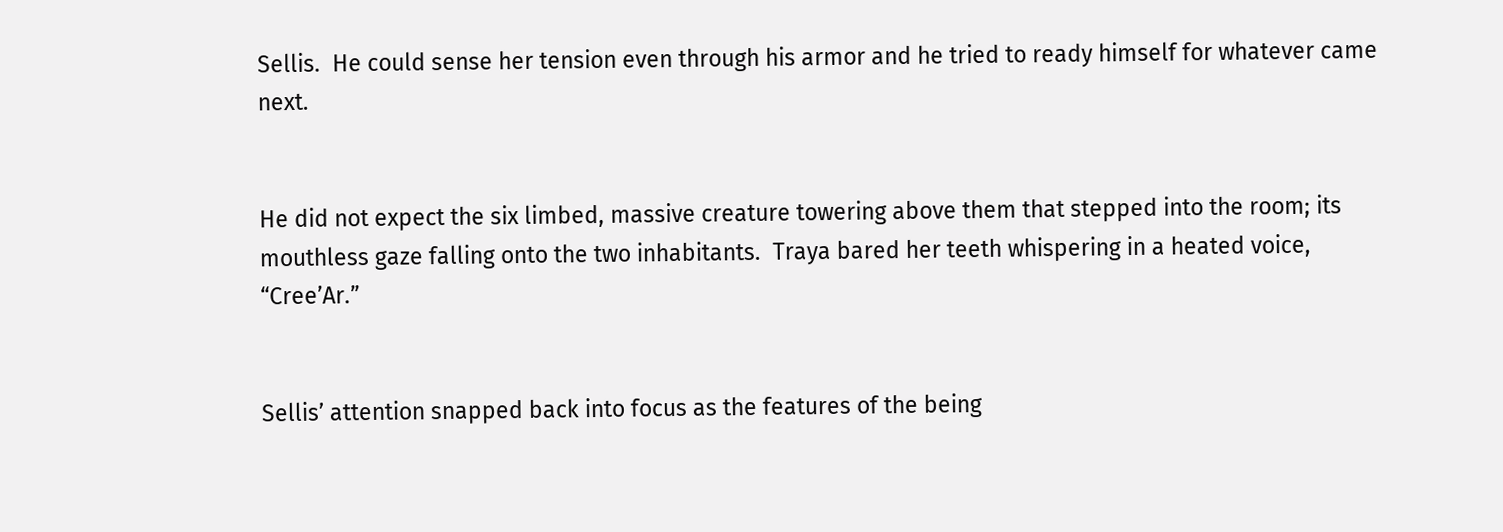Sellis.  He could sense her tension even through his armor and he tried to ready himself for whatever came next.


He did not expect the six limbed, massive creature towering above them that stepped into the room; its mouthless gaze falling onto the two inhabitants.  Traya bared her teeth whispering in a heated voice, “Cree’Ar.”


Sellis’ attention snapped back into focus as the features of the being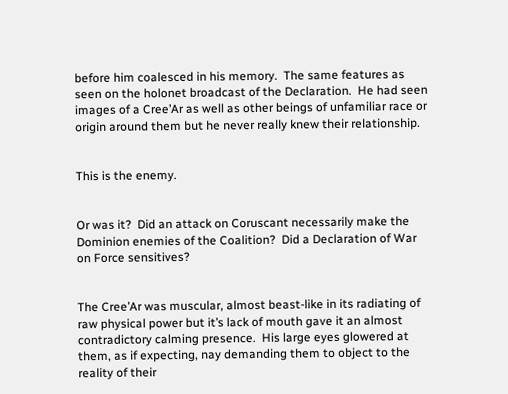before him coalesced in his memory.  The same features as seen on the holonet broadcast of the Declaration.  He had seen images of a Cree’Ar as well as other beings of unfamiliar race or origin around them but he never really knew their relationship.


This is the enemy.


Or was it?  Did an attack on Coruscant necessarily make the Dominion enemies of the Coalition?  Did a Declaration of War on Force sensitives?


The Cree’Ar was muscular, almost beast-like in its radiating of raw physical power but it’s lack of mouth gave it an almost contradictory calming presence.  His large eyes glowered at them, as if expecting, nay demanding them to object to the reality of their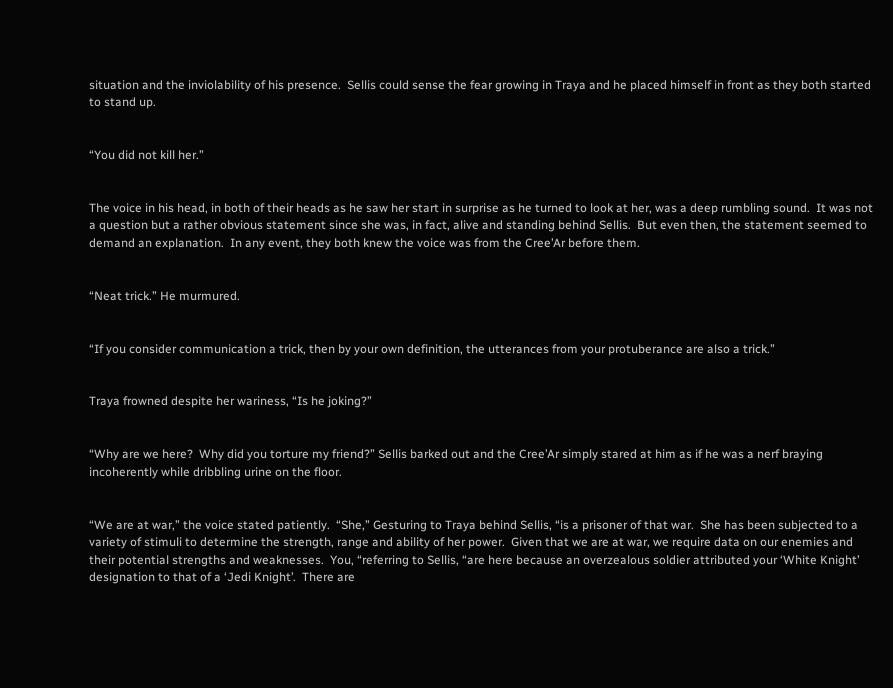situation and the inviolability of his presence.  Sellis could sense the fear growing in Traya and he placed himself in front as they both started to stand up.


“You did not kill her.”


The voice in his head, in both of their heads as he saw her start in surprise as he turned to look at her, was a deep rumbling sound.  It was not a question but a rather obvious statement since she was, in fact, alive and standing behind Sellis.  But even then, the statement seemed to demand an explanation.  In any event, they both knew the voice was from the Cree’Ar before them.


“Neat trick.” He murmured.


“If you consider communication a trick, then by your own definition, the utterances from your protuberance are also a trick.”


Traya frowned despite her wariness, “Is he joking?”


“Why are we here?  Why did you torture my friend?” Sellis barked out and the Cree’Ar simply stared at him as if he was a nerf braying incoherently while dribbling urine on the floor.


“We are at war,” the voice stated patiently.  “She,” Gesturing to Traya behind Sellis, “is a prisoner of that war.  She has been subjected to a variety of stimuli to determine the strength, range and ability of her power.  Given that we are at war, we require data on our enemies and their potential strengths and weaknesses.  You, “referring to Sellis, “are here because an overzealous soldier attributed your ‘White Knight’ designation to that of a ‘Jedi Knight’.  There are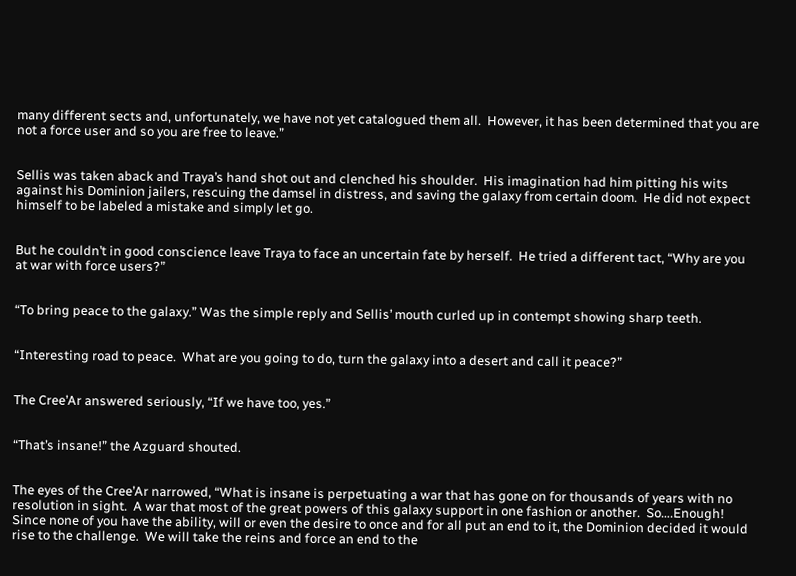many different sects and, unfortunately, we have not yet catalogued them all.  However, it has been determined that you are not a force user and so you are free to leave.”


Sellis was taken aback and Traya’s hand shot out and clenched his shoulder.  His imagination had him pitting his wits against his Dominion jailers, rescuing the damsel in distress, and saving the galaxy from certain doom.  He did not expect himself to be labeled a mistake and simply let go.


But he couldn’t in good conscience leave Traya to face an uncertain fate by herself.  He tried a different tact, “Why are you at war with force users?”


“To bring peace to the galaxy.” Was the simple reply and Sellis’ mouth curled up in contempt showing sharp teeth.


“Interesting road to peace.  What are you going to do, turn the galaxy into a desert and call it peace?”


The Cree’Ar answered seriously, “If we have too, yes.”


“That’s insane!” the Azguard shouted.


The eyes of the Cree’Ar narrowed, “What is insane is perpetuating a war that has gone on for thousands of years with no resolution in sight.  A war that most of the great powers of this galaxy support in one fashion or another.  So….Enough!  Since none of you have the ability, will or even the desire to once and for all put an end to it, the Dominion decided it would rise to the challenge.  We will take the reins and force an end to the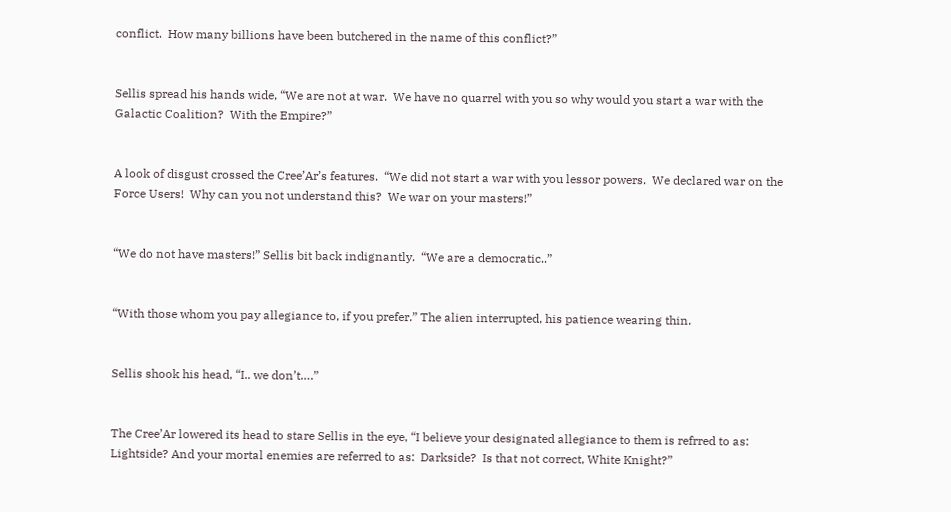conflict.  How many billions have been butchered in the name of this conflict?”


Sellis spread his hands wide, “We are not at war.  We have no quarrel with you so why would you start a war with the Galactic Coalition?  With the Empire?”


A look of disgust crossed the Cree’Ar’s features.  “We did not start a war with you lessor powers.  We declared war on the Force Users!  Why can you not understand this?  We war on your masters!”


“We do not have masters!” Sellis bit back indignantly.  “We are a democratic..”


“With those whom you pay allegiance to, if you prefer.” The alien interrupted, his patience wearing thin.


Sellis shook his head, “I.. we don’t….”


The Cree’Ar lowered its head to stare Sellis in the eye, “I believe your designated allegiance to them is refrred to as:  Lightside? And your mortal enemies are referred to as:  Darkside?  Is that not correct, White Knight?”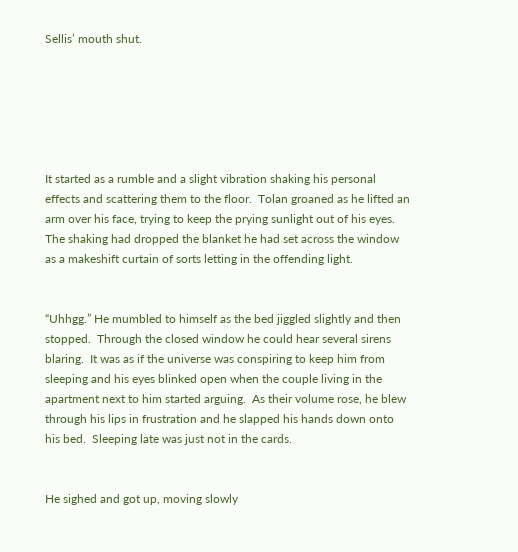Sellis’ mouth shut.






It started as a rumble and a slight vibration shaking his personal effects and scattering them to the floor.  Tolan groaned as he lifted an arm over his face, trying to keep the prying sunlight out of his eyes.  The shaking had dropped the blanket he had set across the window as a makeshift curtain of sorts letting in the offending light.


“Uhhgg.” He mumbled to himself as the bed jiggled slightly and then stopped.  Through the closed window he could hear several sirens blaring.  It was as if the universe was conspiring to keep him from sleeping and his eyes blinked open when the couple living in the apartment next to him started arguing.  As their volume rose, he blew through his lips in frustration and he slapped his hands down onto his bed.  Sleeping late was just not in the cards.


He sighed and got up, moving slowly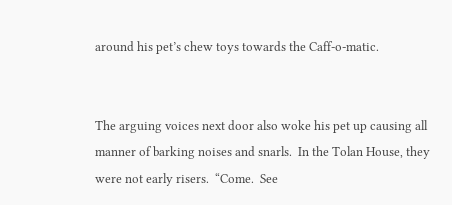around his pet’s chew toys towards the Caff-o-matic.


The arguing voices next door also woke his pet up causing all manner of barking noises and snarls.  In the Tolan House, they were not early risers.  “Come.  See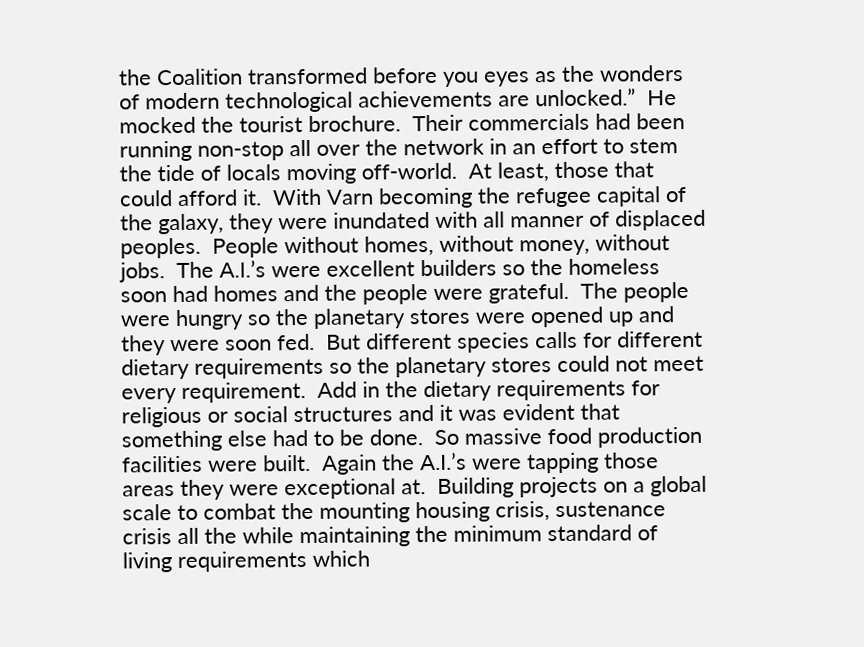the Coalition transformed before you eyes as the wonders of modern technological achievements are unlocked.”  He mocked the tourist brochure.  Their commercials had been running non-stop all over the network in an effort to stem the tide of locals moving off-world.  At least, those that could afford it.  With Varn becoming the refugee capital of the galaxy, they were inundated with all manner of displaced peoples.  People without homes, without money, without jobs.  The A.I.’s were excellent builders so the homeless soon had homes and the people were grateful.  The people were hungry so the planetary stores were opened up and they were soon fed.  But different species calls for different dietary requirements so the planetary stores could not meet every requirement.  Add in the dietary requirements for religious or social structures and it was evident that something else had to be done.  So massive food production facilities were built.  Again the A.I.’s were tapping those areas they were exceptional at.  Building projects on a global scale to combat the mounting housing crisis, sustenance crisis all the while maintaining the minimum standard of living requirements which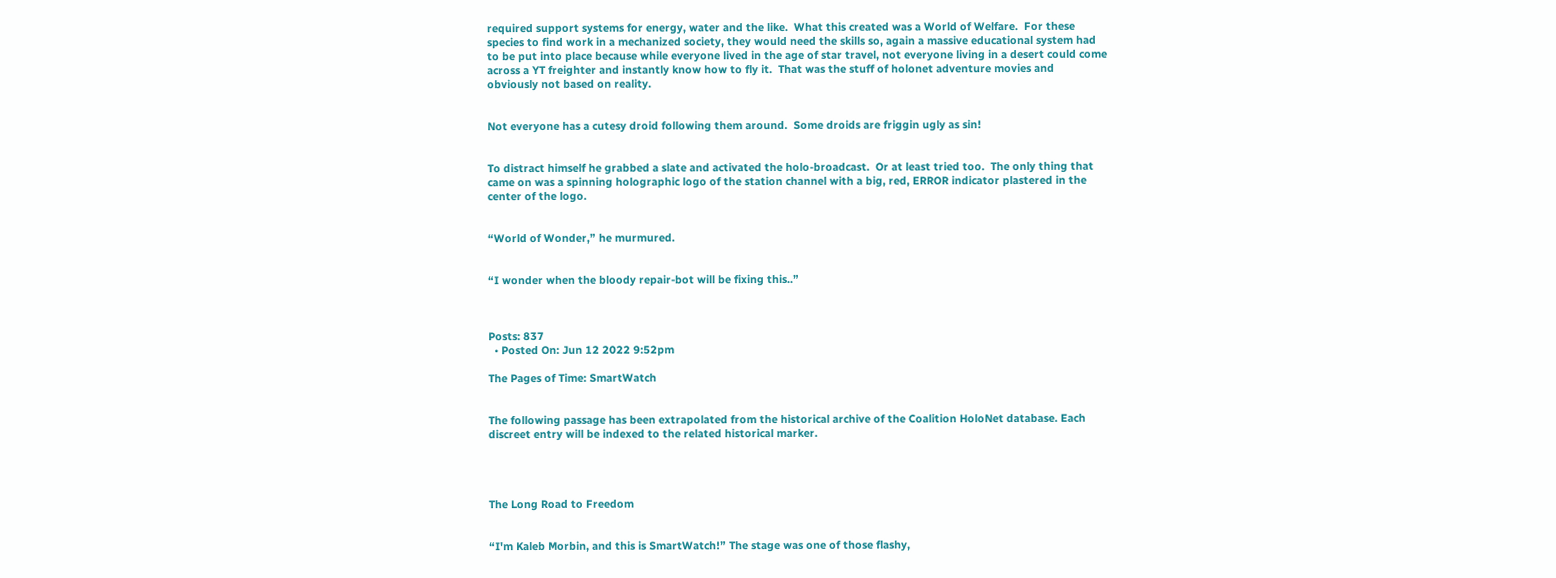required support systems for energy, water and the like.  What this created was a World of Welfare.  For these species to find work in a mechanized society, they would need the skills so, again a massive educational system had to be put into place because while everyone lived in the age of star travel, not everyone living in a desert could come across a YT freighter and instantly know how to fly it.  That was the stuff of holonet adventure movies and obviously not based on reality.


Not everyone has a cutesy droid following them around.  Some droids are friggin ugly as sin!


To distract himself he grabbed a slate and activated the holo-broadcast.  Or at least tried too.  The only thing that came on was a spinning holographic logo of the station channel with a big, red, ERROR indicator plastered in the center of the logo.


“World of Wonder,” he murmured.


“I wonder when the bloody repair-bot will be fixing this..”



Posts: 837
  • Posted On: Jun 12 2022 9:52pm

The Pages of Time: SmartWatch


The following passage has been extrapolated from the historical archive of the Coalition HoloNet database. Each discreet entry will be indexed to the related historical marker.




The Long Road to Freedom


“I'm Kaleb Morbin, and this is SmartWatch!” The stage was one of those flashy,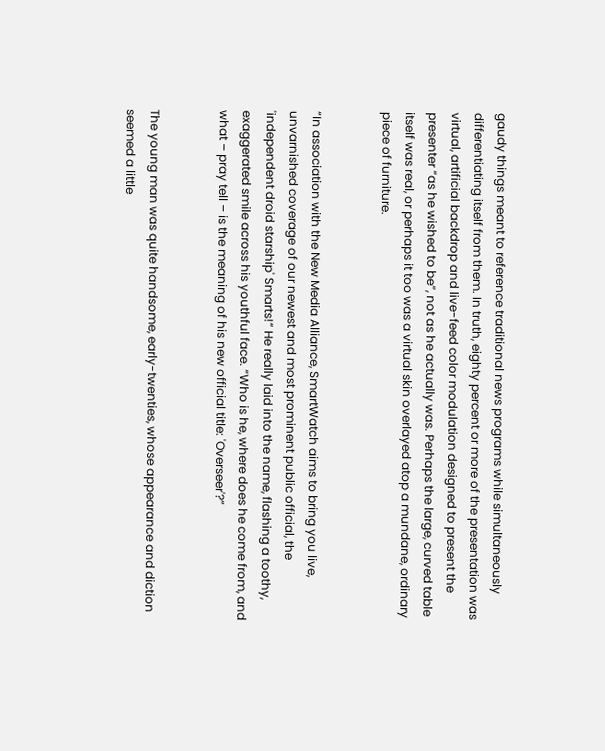gaudy things meant to reference traditional news programs while simultaneously differentiating itself from them. In truth, eighty percent or more of the presentation was virtual, artificial backdrop and live-feed color modulation designed to present the presenter “as he wished to be”, not as he actually was. Perhaps the large, curved table itself was real, or perhaps it too was a virtual skin overlayed atop a mundane, ordinary piece of furniture.


“In association with the New Media Alliance, SmartWatch aims to bring you live, unvarnished coverage of our newest and most prominent public official, the 'independent droid starship' Smarts!” He really laid into the name, flashing a toothy, exaggerated smile across his youthful face. “Who is he, where does he come from, and what – pray tell – is the meaning of his new official title: 'Overseer'?”


The young man was quite handsome, early-twenties, whose appearance and diction seemed a little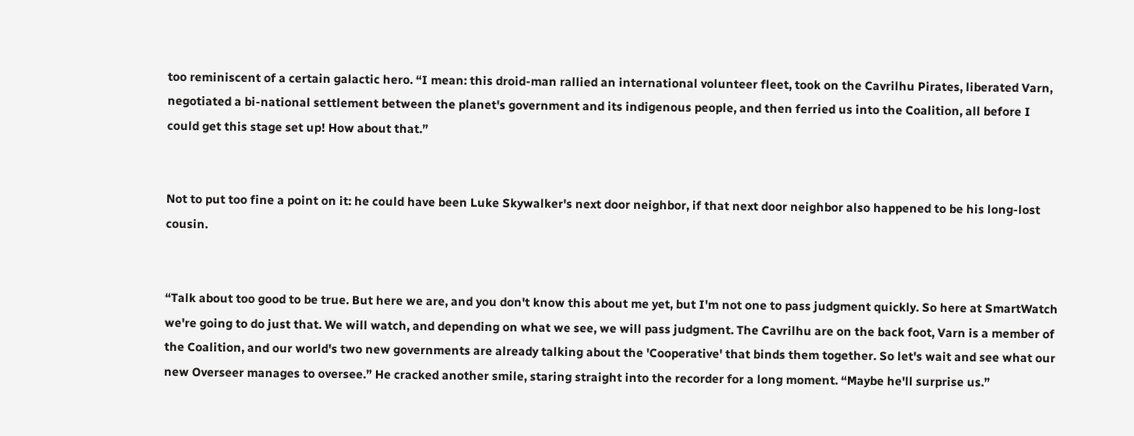too reminiscent of a certain galactic hero. “I mean: this droid-man rallied an international volunteer fleet, took on the Cavrilhu Pirates, liberated Varn, negotiated a bi-national settlement between the planet's government and its indigenous people, and then ferried us into the Coalition, all before I could get this stage set up! How about that.”


Not to put too fine a point on it: he could have been Luke Skywalker's next door neighbor, if that next door neighbor also happened to be his long-lost cousin.


“Talk about too good to be true. But here we are, and you don't know this about me yet, but I'm not one to pass judgment quickly. So here at SmartWatch we're going to do just that. We will watch, and depending on what we see, we will pass judgment. The Cavrilhu are on the back foot, Varn is a member of the Coalition, and our world's two new governments are already talking about the 'Cooperative' that binds them together. So let's wait and see what our new Overseer manages to oversee.” He cracked another smile, staring straight into the recorder for a long moment. “Maybe he'll surprise us.”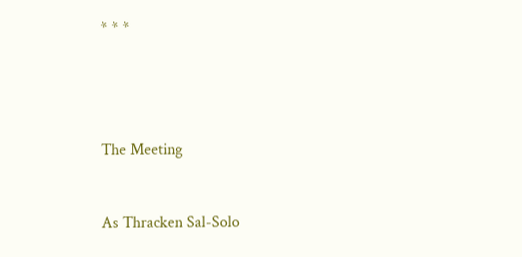* * *




The Meeting


As Thracken Sal-Solo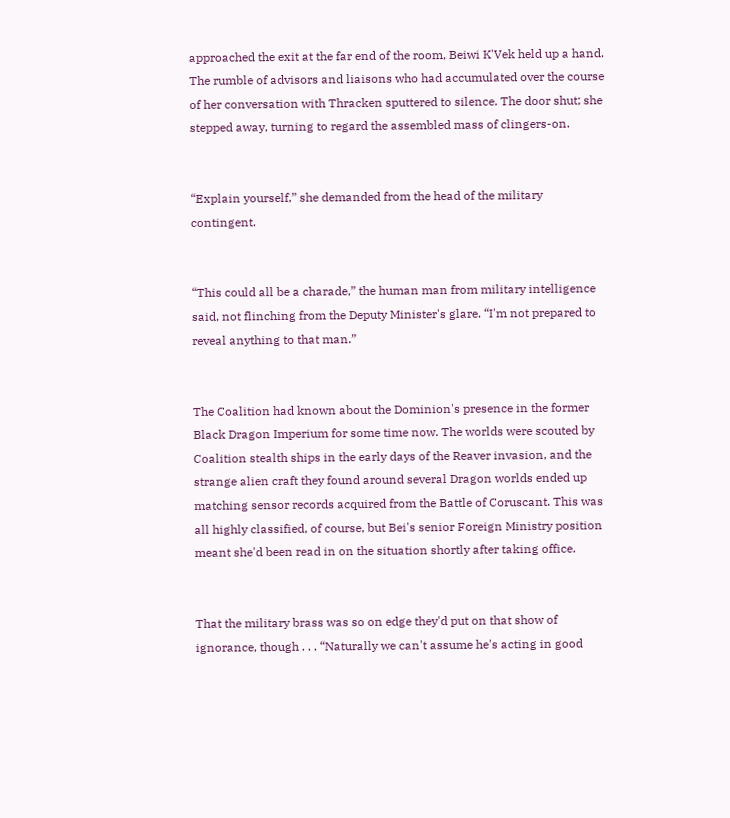approached the exit at the far end of the room, Beiwi K'Vek held up a hand. The rumble of advisors and liaisons who had accumulated over the course of her conversation with Thracken sputtered to silence. The door shut; she stepped away, turning to regard the assembled mass of clingers-on.


“Explain yourself,” she demanded from the head of the military contingent.


“This could all be a charade,” the human man from military intelligence said, not flinching from the Deputy Minister's glare. “I'm not prepared to reveal anything to that man.”


The Coalition had known about the Dominion's presence in the former Black Dragon Imperium for some time now. The worlds were scouted by Coalition stealth ships in the early days of the Reaver invasion, and the strange alien craft they found around several Dragon worlds ended up matching sensor records acquired from the Battle of Coruscant. This was all highly classified, of course, but Bei's senior Foreign Ministry position meant she'd been read in on the situation shortly after taking office.


That the military brass was so on edge they'd put on that show of ignorance, though . . . “Naturally we can't assume he's acting in good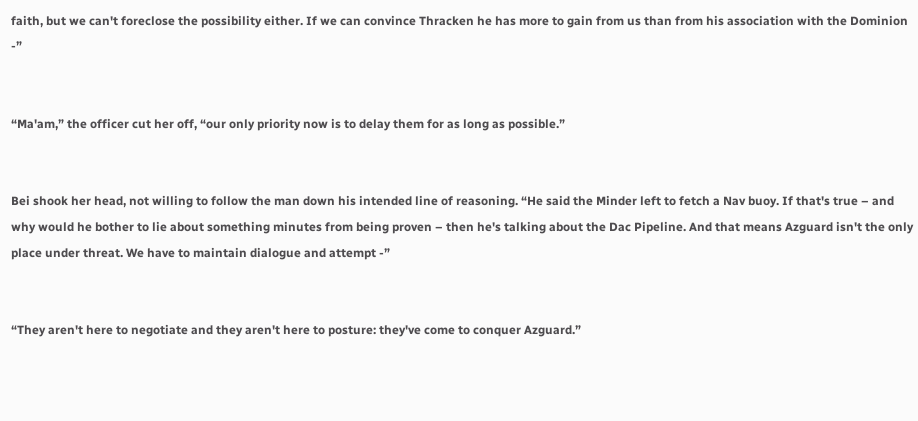faith, but we can't foreclose the possibility either. If we can convince Thracken he has more to gain from us than from his association with the Dominion -”


“Ma'am,” the officer cut her off, “our only priority now is to delay them for as long as possible.”


Bei shook her head, not willing to follow the man down his intended line of reasoning. “He said the Minder left to fetch a Nav buoy. If that's true – and why would he bother to lie about something minutes from being proven – then he's talking about the Dac Pipeline. And that means Azguard isn't the only place under threat. We have to maintain dialogue and attempt -”


“They aren't here to negotiate and they aren't here to posture: they've come to conquer Azguard.”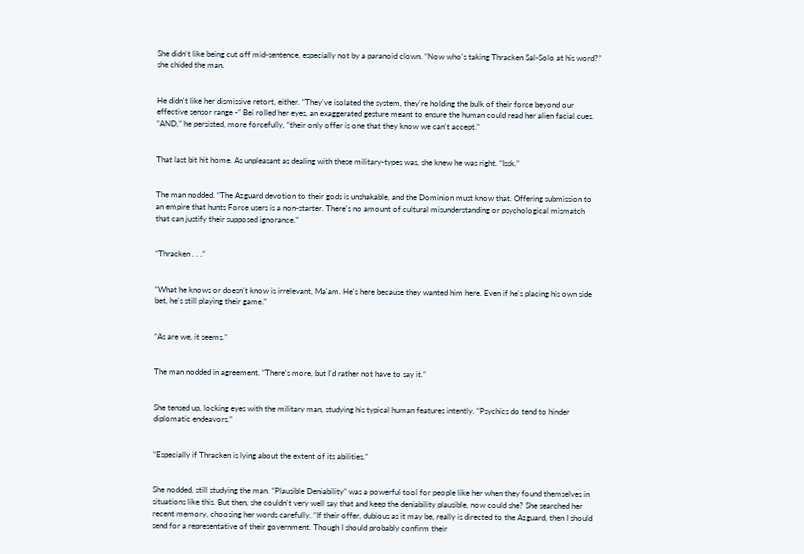She didn't like being cut off mid-sentence, especially not by a paranoid clown. “Now who's taking Thracken Sal-Solo at his word?” she chided the man.


He didn't like her dismissive retort, either. “They've isolated the system, they're holding the bulk of their force beyond our effective sensor range -” Bei rolled her eyes, an exaggerated gesture meant to ensure the human could read her alien facial cues. “AND,” he persisted, more forcefully, “their only offer is one that they know we can't accept.”


That last bit hit home. As unpleasant as dealing with these military-types was, she knew he was right. “Issk.”


The man nodded. “The Azguard devotion to their gods is unshakable, and the Dominion must know that. Offering submission to an empire that hunts Force users is a non-starter. There's no amount of cultural misunderstanding or psychological mismatch that can justify their supposed ignorance.”


“Thracken . . .”


“What he knows or doesn't know is irrelevant, Ma'am. He's here because they wanted him here. Even if he's placing his own side bet, he's still playing their game.”


“As are we, it seems.”


The man nodded in agreement. “There's more, but I'd rather not have to say it.”


She tensed up, locking eyes with the military man, studying his typical human features intently. “Psychics do tend to hinder diplomatic endeavors.”


“Especially if Thracken is lying about the extent of its abilities.”


She nodded, still studying the man. “Plausible Deniability” was a powerful tool for people like her when they found themselves in situations like this. But then, she couldn't very well say that and keep the deniability plausible, now could she? She searched her recent memory, choosing her words carefully. “If their offer, dubious as it may be, really is directed to the Azguard, then I should send for a representative of their government. Though I should probably confirm their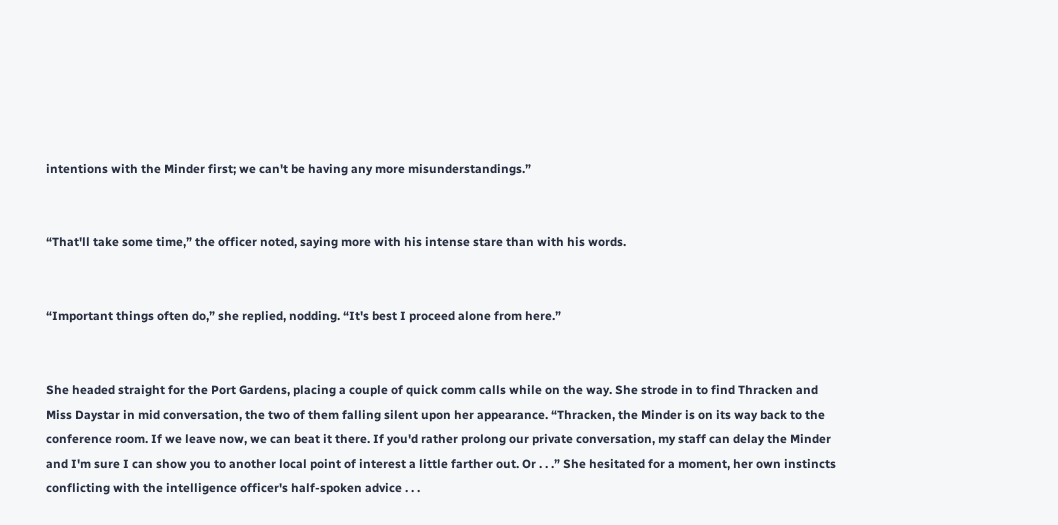intentions with the Minder first; we can't be having any more misunderstandings.”


“That'll take some time,” the officer noted, saying more with his intense stare than with his words.


“Important things often do,” she replied, nodding. “It's best I proceed alone from here.”


She headed straight for the Port Gardens, placing a couple of quick comm calls while on the way. She strode in to find Thracken and Miss Daystar in mid conversation, the two of them falling silent upon her appearance. “Thracken, the Minder is on its way back to the conference room. If we leave now, we can beat it there. If you'd rather prolong our private conversation, my staff can delay the Minder and I'm sure I can show you to another local point of interest a little farther out. Or . . .” She hesitated for a moment, her own instincts conflicting with the intelligence officer's half-spoken advice . . .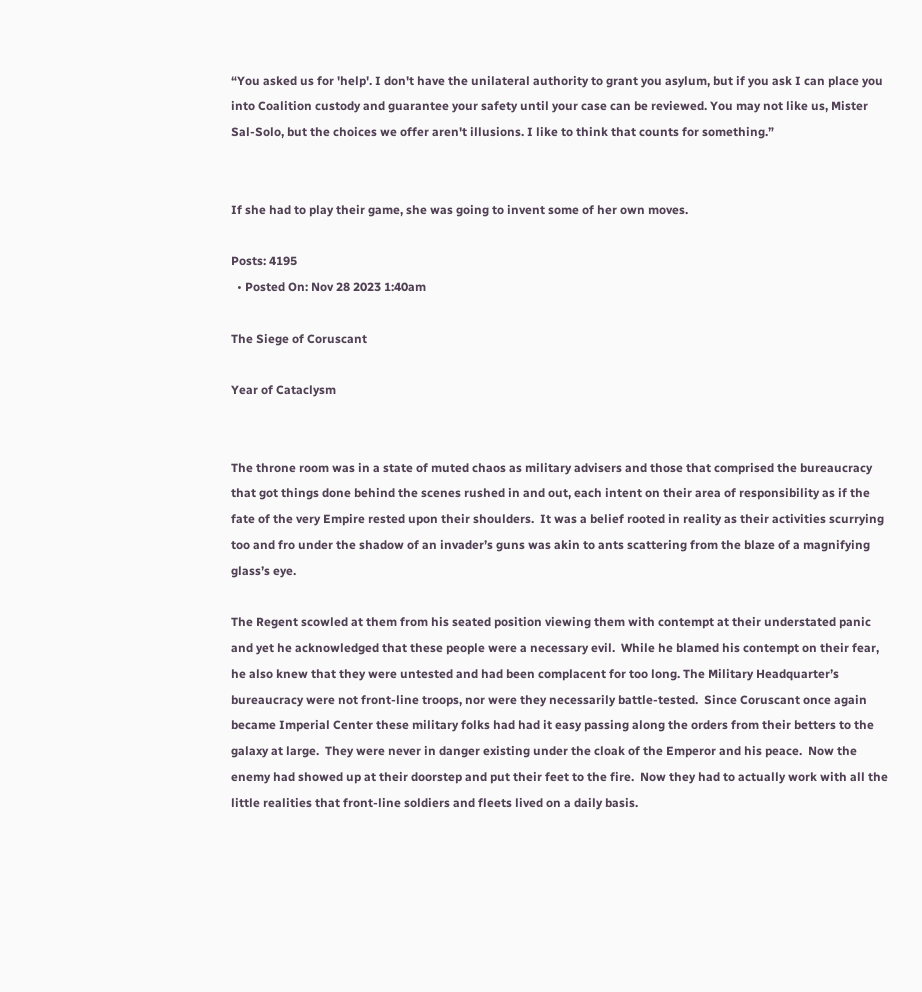“You asked us for 'help'. I don't have the unilateral authority to grant you asylum, but if you ask I can place you into Coalition custody and guarantee your safety until your case can be reviewed. You may not like us, Mister Sal-Solo, but the choices we offer aren't illusions. I like to think that counts for something.”


If she had to play their game, she was going to invent some of her own moves.

Posts: 4195
  • Posted On: Nov 28 2023 1:40am

The Siege of Coruscant

Year of Cataclysm


The throne room was in a state of muted chaos as military advisers and those that comprised the bureaucracy that got things done behind the scenes rushed in and out, each intent on their area of responsibility as if the fate of the very Empire rested upon their shoulders.  It was a belief rooted in reality as their activities scurrying too and fro under the shadow of an invader’s guns was akin to ants scattering from the blaze of a magnifying glass’s eye.

The Regent scowled at them from his seated position viewing them with contempt at their understated panic and yet he acknowledged that these people were a necessary evil.  While he blamed his contempt on their fear, he also knew that they were untested and had been complacent for too long. The Military Headquarter’s bureaucracy were not front-line troops, nor were they necessarily battle-tested.  Since Coruscant once again became Imperial Center these military folks had had it easy passing along the orders from their betters to the galaxy at large.  They were never in danger existing under the cloak of the Emperor and his peace.  Now the enemy had showed up at their doorstep and put their feet to the fire.  Now they had to actually work with all the little realities that front-line soldiers and fleets lived on a daily basis.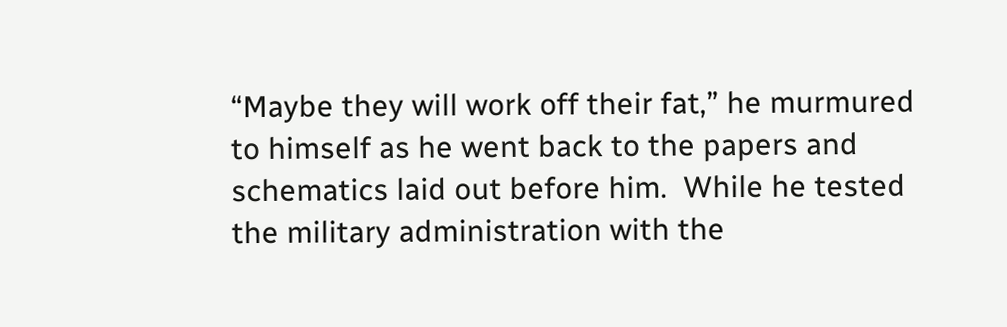“Maybe they will work off their fat,” he murmured to himself as he went back to the papers and schematics laid out before him.  While he tested the military administration with the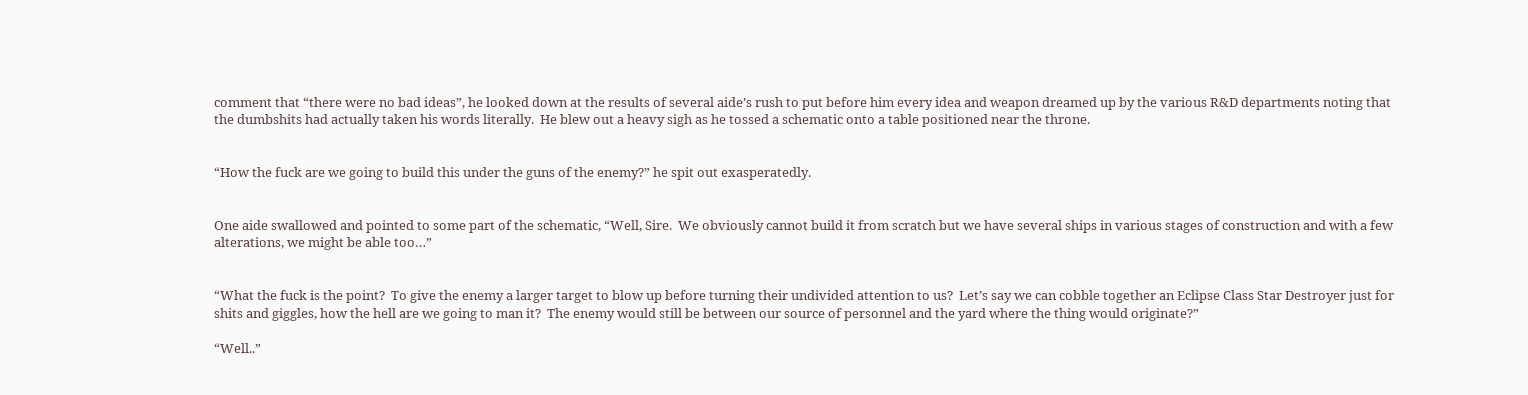comment that “there were no bad ideas”, he looked down at the results of several aide’s rush to put before him every idea and weapon dreamed up by the various R&D departments noting that the dumbshits had actually taken his words literally.  He blew out a heavy sigh as he tossed a schematic onto a table positioned near the throne.


“How the fuck are we going to build this under the guns of the enemy?” he spit out exasperatedly.


One aide swallowed and pointed to some part of the schematic, “Well, Sire.  We obviously cannot build it from scratch but we have several ships in various stages of construction and with a few alterations, we might be able too…”


“What the fuck is the point?  To give the enemy a larger target to blow up before turning their undivided attention to us?  Let’s say we can cobble together an Eclipse Class Star Destroyer just for shits and giggles, how the hell are we going to man it?  The enemy would still be between our source of personnel and the yard where the thing would originate?”

“Well..”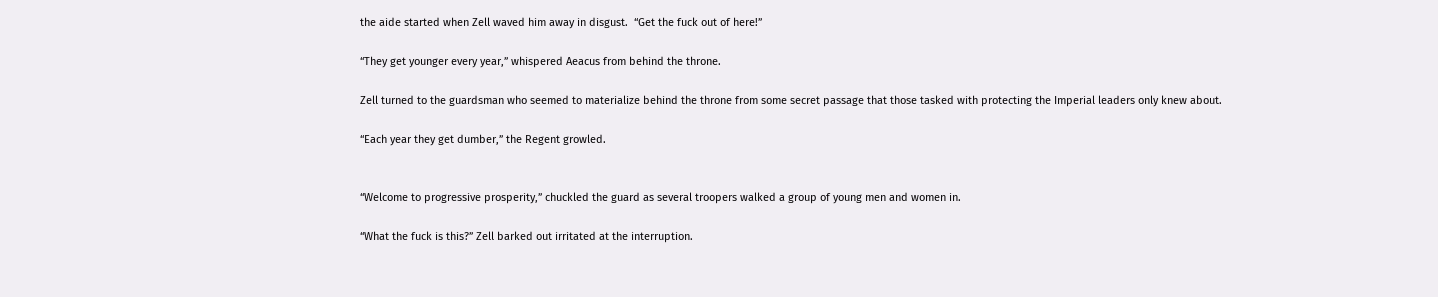the aide started when Zell waved him away in disgust.  “Get the fuck out of here!”

“They get younger every year,” whispered Aeacus from behind the throne.

Zell turned to the guardsman who seemed to materialize behind the throne from some secret passage that those tasked with protecting the Imperial leaders only knew about.

“Each year they get dumber,” the Regent growled.


“Welcome to progressive prosperity,” chuckled the guard as several troopers walked a group of young men and women in.

“What the fuck is this?” Zell barked out irritated at the interruption.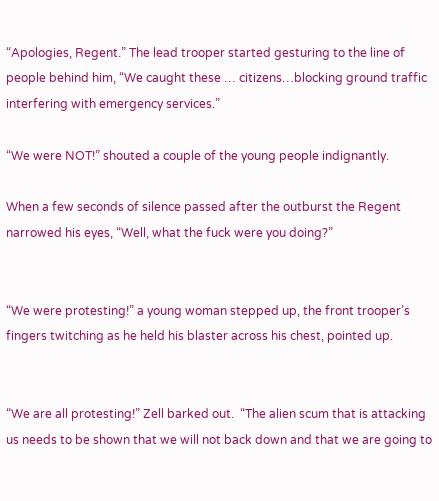“Apologies, Regent.” The lead trooper started gesturing to the line of people behind him, “We caught these … citizens…blocking ground traffic interfering with emergency services.”

“We were NOT!” shouted a couple of the young people indignantly.

When a few seconds of silence passed after the outburst the Regent narrowed his eyes, “Well, what the fuck were you doing?”


“We were protesting!” a young woman stepped up, the front trooper’s fingers twitching as he held his blaster across his chest, pointed up.


“We are all protesting!” Zell barked out.  “The alien scum that is attacking us needs to be shown that we will not back down and that we are going to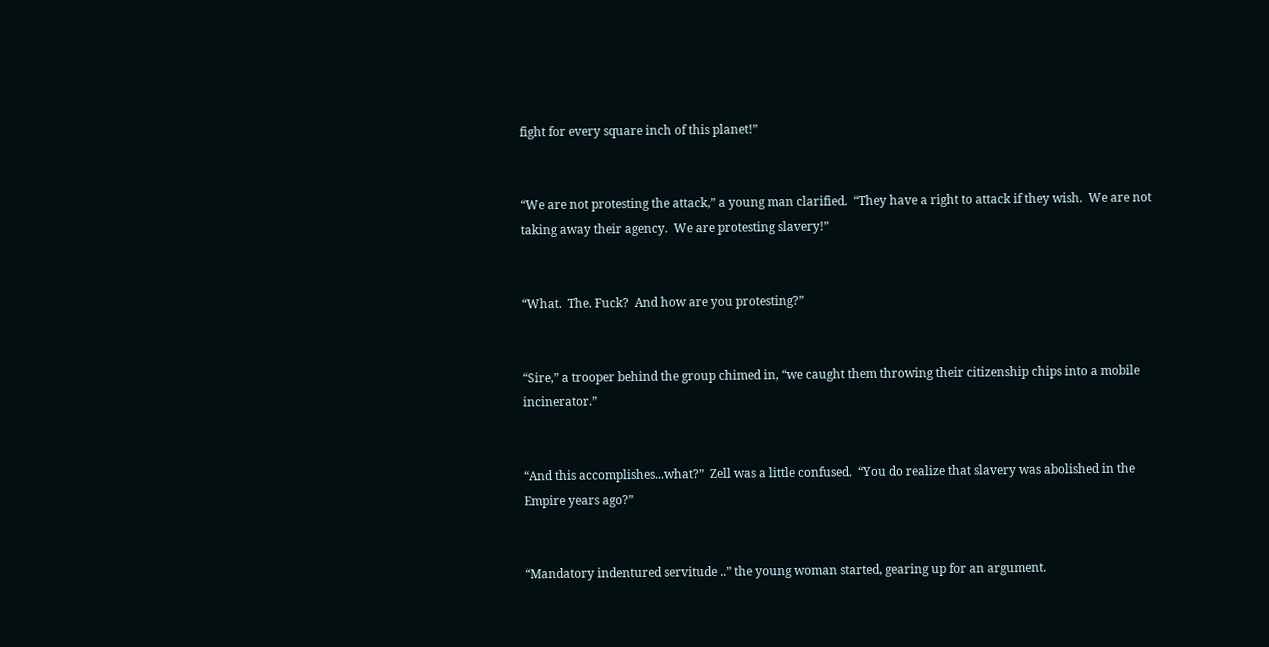fight for every square inch of this planet!”


“We are not protesting the attack,” a young man clarified.  “They have a right to attack if they wish.  We are not taking away their agency.  We are protesting slavery!”


“What.  The. Fuck?  And how are you protesting?”


“Sire,” a trooper behind the group chimed in, “we caught them throwing their citizenship chips into a mobile incinerator.”


“And this accomplishes...what?”  Zell was a little confused.  “You do realize that slavery was abolished in the Empire years ago?”


“Mandatory indentured servitude ..” the young woman started, gearing up for an argument.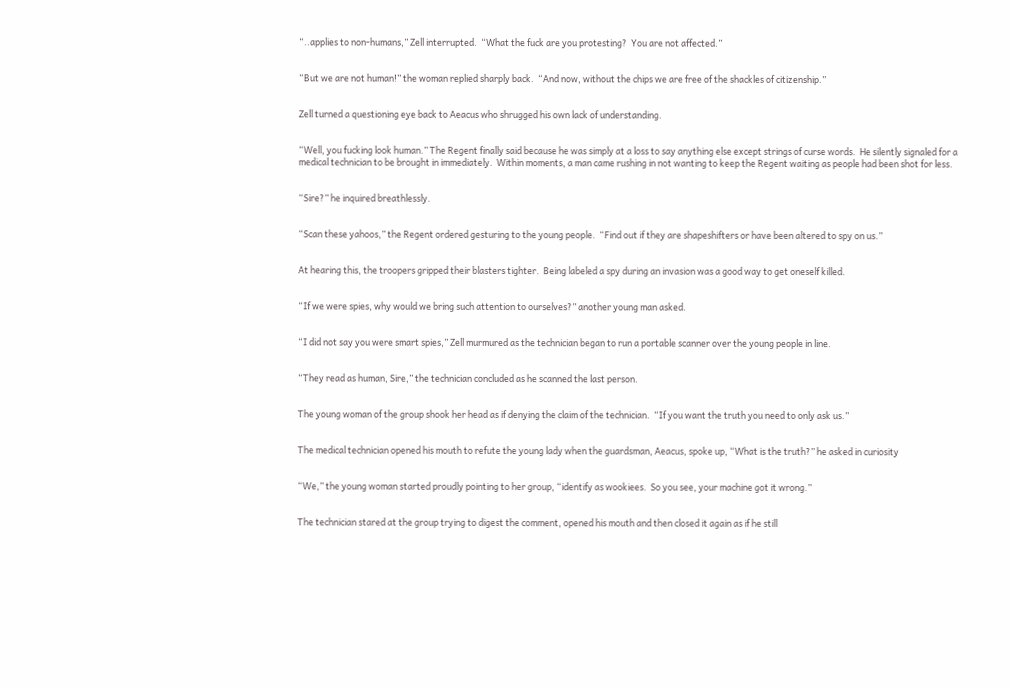“..applies to non-humans,” Zell interrupted.  “What the fuck are you protesting?  You are not affected.”


“But we are not human!” the woman replied sharply back.  “And now, without the chips we are free of the shackles of citizenship.”


Zell turned a questioning eye back to Aeacus who shrugged his own lack of understanding.


“Well, you fucking look human.” The Regent finally said because he was simply at a loss to say anything else except strings of curse words.  He silently signaled for a medical technician to be brought in immediately.  Within moments, a man came rushing in not wanting to keep the Regent waiting as people had been shot for less.


“Sire?” he inquired breathlessly.


“Scan these yahoos,” the Regent ordered gesturing to the young people.  “Find out if they are shapeshifters or have been altered to spy on us.”


At hearing this, the troopers gripped their blasters tighter.  Being labeled a spy during an invasion was a good way to get oneself killed.


“If we were spies, why would we bring such attention to ourselves?” another young man asked.


“I did not say you were smart spies,” Zell murmured as the technician began to run a portable scanner over the young people in line.


“They read as human, Sire,” the technician concluded as he scanned the last person.


The young woman of the group shook her head as if denying the claim of the technician.  “If you want the truth you need to only ask us.”


The medical technician opened his mouth to refute the young lady when the guardsman, Aeacus, spoke up, “What is the truth?” he asked in curiosity


“We,” the young woman started proudly pointing to her group, “identify as wookiees.  So you see, your machine got it wrong.”


The technician stared at the group trying to digest the comment, opened his mouth and then closed it again as if he still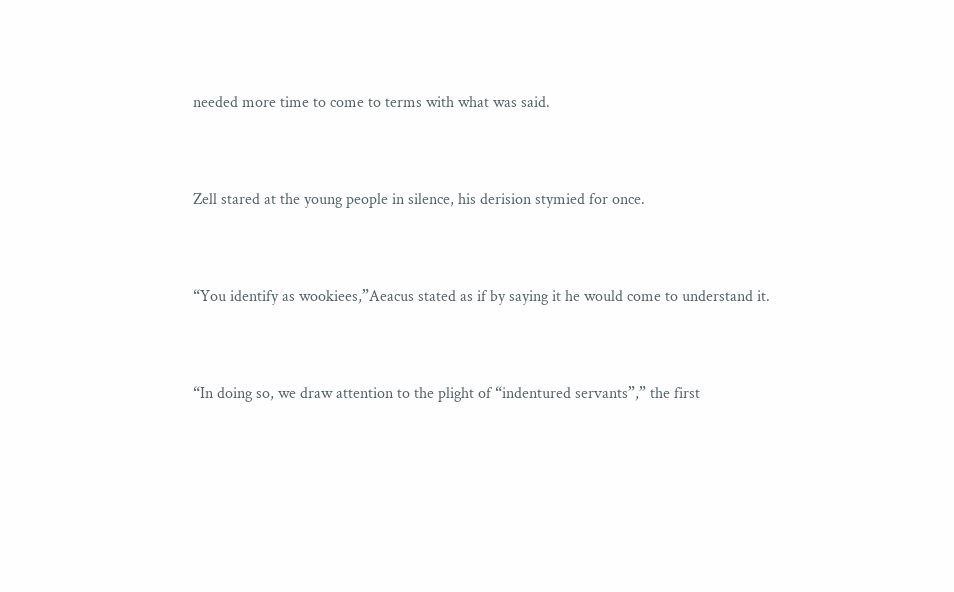needed more time to come to terms with what was said.


Zell stared at the young people in silence, his derision stymied for once.


“You identify as wookiees,”Aeacus stated as if by saying it he would come to understand it.


“In doing so, we draw attention to the plight of “indentured servants”,” the first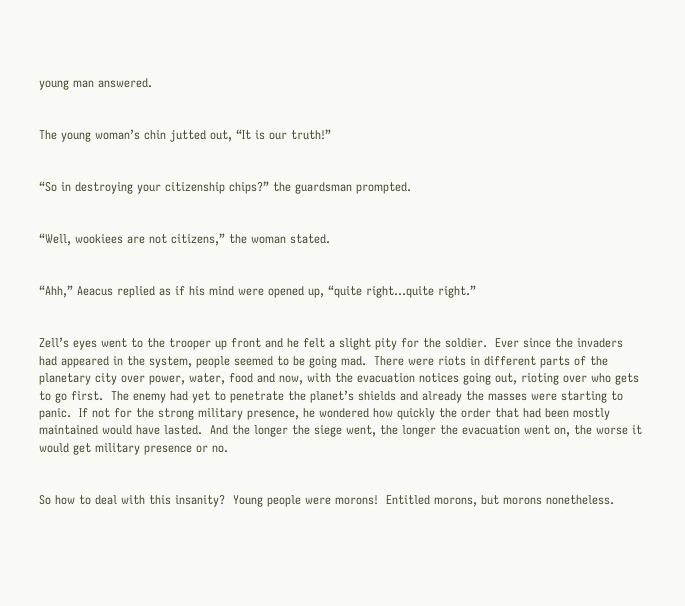young man answered.


The young woman’s chin jutted out, “It is our truth!”


“So in destroying your citizenship chips?” the guardsman prompted.


“Well, wookiees are not citizens,” the woman stated.


“Ahh,” Aeacus replied as if his mind were opened up, “quite right…quite right.”


Zell’s eyes went to the trooper up front and he felt a slight pity for the soldier.  Ever since the invaders had appeared in the system, people seemed to be going mad.  There were riots in different parts of the planetary city over power, water, food and now, with the evacuation notices going out, rioting over who gets to go first.  The enemy had yet to penetrate the planet’s shields and already the masses were starting to panic.  If not for the strong military presence, he wondered how quickly the order that had been mostly maintained would have lasted.  And the longer the siege went, the longer the evacuation went on, the worse it would get military presence or no.


So how to deal with this insanity?  Young people were morons!  Entitled morons, but morons nonetheless.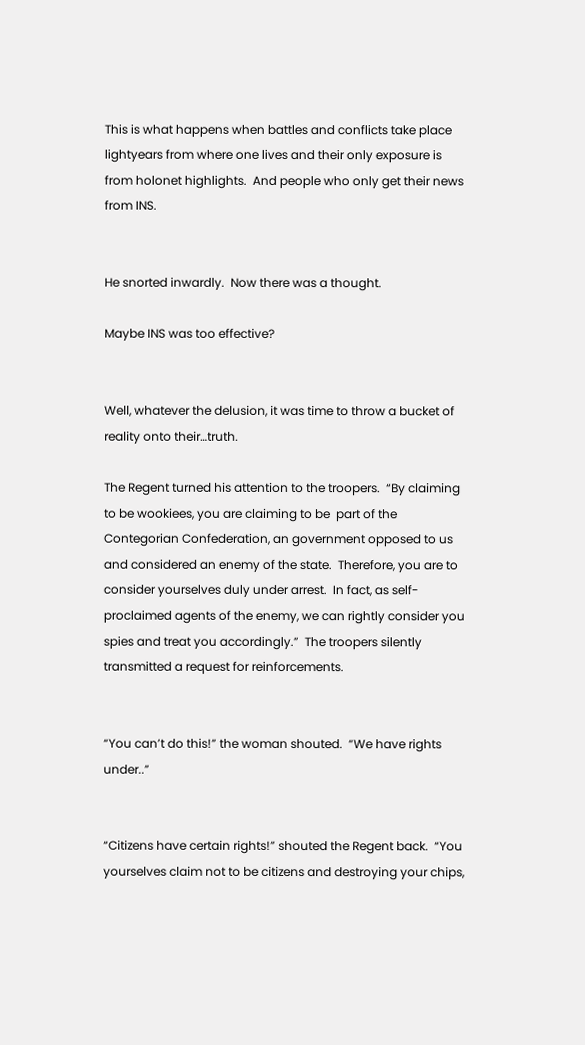This is what happens when battles and conflicts take place lightyears from where one lives and their only exposure is from holonet highlights.  And people who only get their news from INS.


He snorted inwardly.  Now there was a thought.

Maybe INS was too effective?


Well, whatever the delusion, it was time to throw a bucket of reality onto their…truth.

The Regent turned his attention to the troopers.  “By claiming to be wookiees, you are claiming to be  part of the Contegorian Confederation, an government opposed to us and considered an enemy of the state.  Therefore, you are to consider yourselves duly under arrest.  In fact, as self-proclaimed agents of the enemy, we can rightly consider you spies and treat you accordingly.”  The troopers silently transmitted a request for reinforcements.


“You can’t do this!” the woman shouted.  “We have rights under..”


“Citizens have certain rights!” shouted the Regent back.  “You yourselves claim not to be citizens and destroying your chips,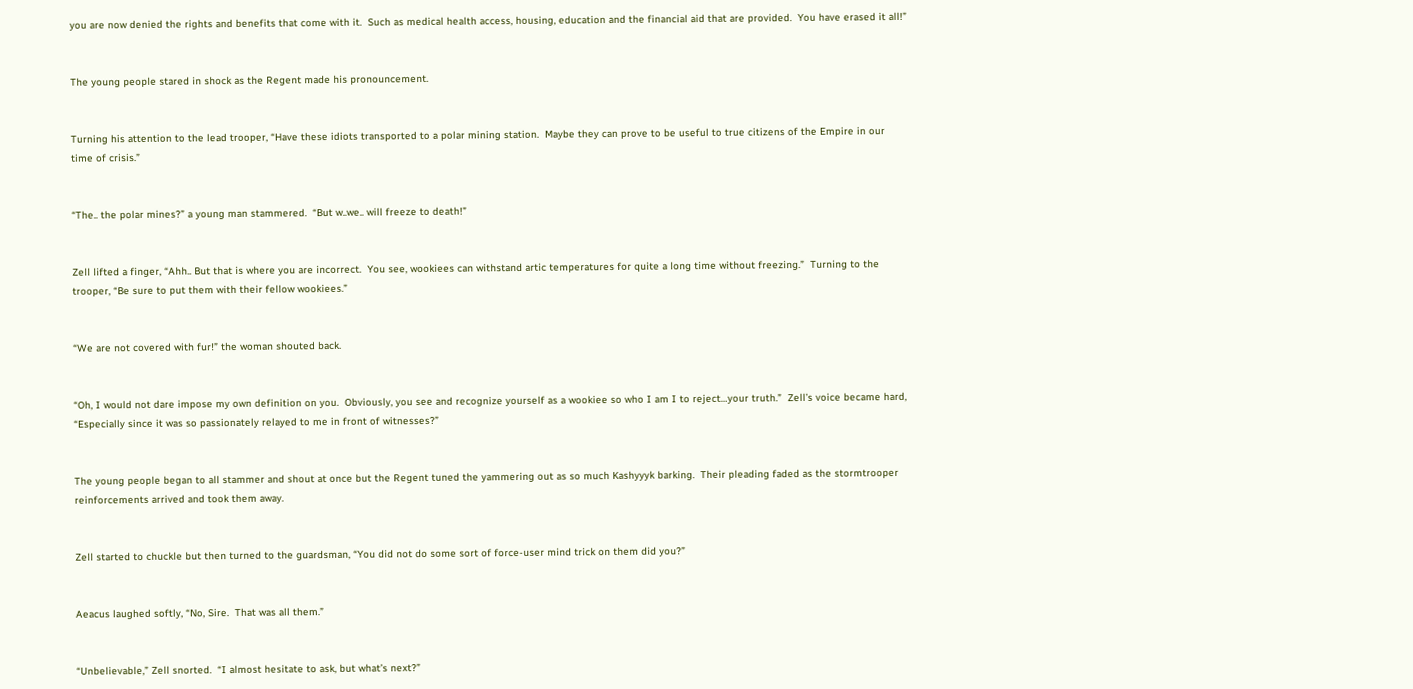you are now denied the rights and benefits that come with it.  Such as medical health access, housing, education and the financial aid that are provided.  You have erased it all!”


The young people stared in shock as the Regent made his pronouncement.


Turning his attention to the lead trooper, “Have these idiots transported to a polar mining station.  Maybe they can prove to be useful to true citizens of the Empire in our time of crisis.”


“The.. the polar mines?” a young man stammered.  “But w..we.. will freeze to death!”


Zell lifted a finger, “Ahh.. But that is where you are incorrect.  You see, wookiees can withstand artic temperatures for quite a long time without freezing.”  Turning to the trooper, “Be sure to put them with their fellow wookiees.”


“We are not covered with fur!” the woman shouted back.


“Oh, I would not dare impose my own definition on you.  Obviously, you see and recognize yourself as a wookiee so who I am I to reject…your truth.”  Zell’s voice became hard, “Especially since it was so passionately relayed to me in front of witnesses?”


The young people began to all stammer and shout at once but the Regent tuned the yammering out as so much Kashyyyk barking.  Their pleading faded as the stormtrooper reinforcements arrived and took them away.


Zell started to chuckle but then turned to the guardsman, “You did not do some sort of force-user mind trick on them did you?”


Aeacus laughed softly, “No, Sire.  That was all them.”


“Unbelievable,” Zell snorted.  “I almost hesitate to ask, but what’s next?”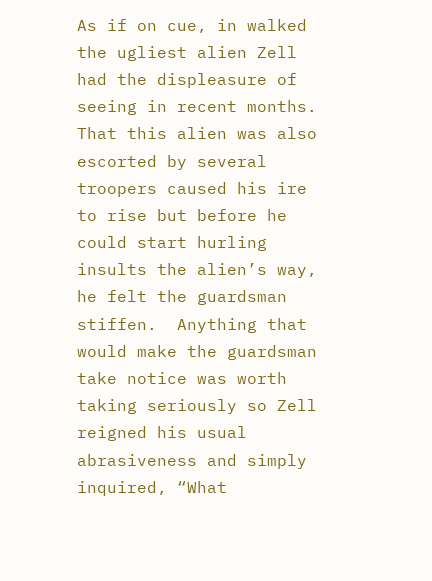As if on cue, in walked the ugliest alien Zell had the displeasure of seeing in recent months.  That this alien was also escorted by several troopers caused his ire to rise but before he could start hurling insults the alien’s way, he felt the guardsman stiffen.  Anything that would make the guardsman take notice was worth taking seriously so Zell reigned his usual abrasiveness and simply inquired, “What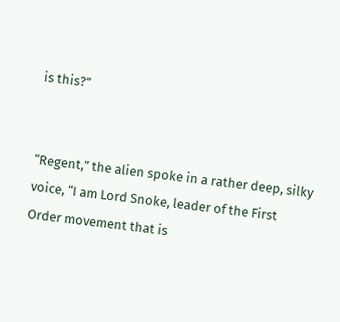is this?”


“Regent,” the alien spoke in a rather deep, silky voice, “I am Lord Snoke, leader of the First Order movement that is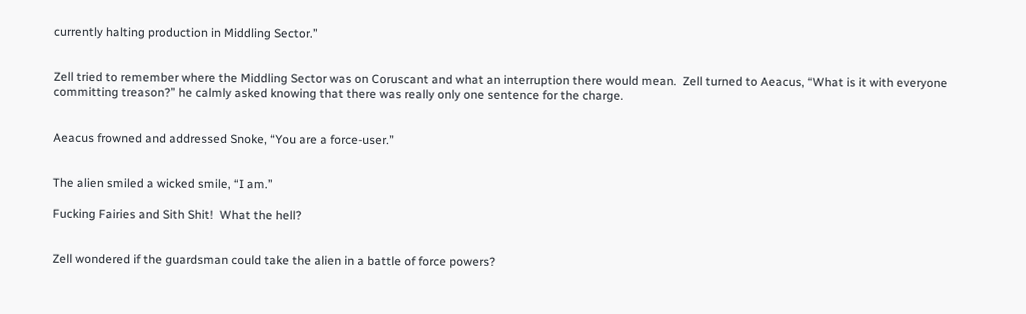currently halting production in Middling Sector.”


Zell tried to remember where the Middling Sector was on Coruscant and what an interruption there would mean.  Zell turned to Aeacus, “What is it with everyone committing treason?” he calmly asked knowing that there was really only one sentence for the charge.


Aeacus frowned and addressed Snoke, “You are a force-user.”


The alien smiled a wicked smile, “I am.”

Fucking Fairies and Sith Shit!  What the hell?


Zell wondered if the guardsman could take the alien in a battle of force powers?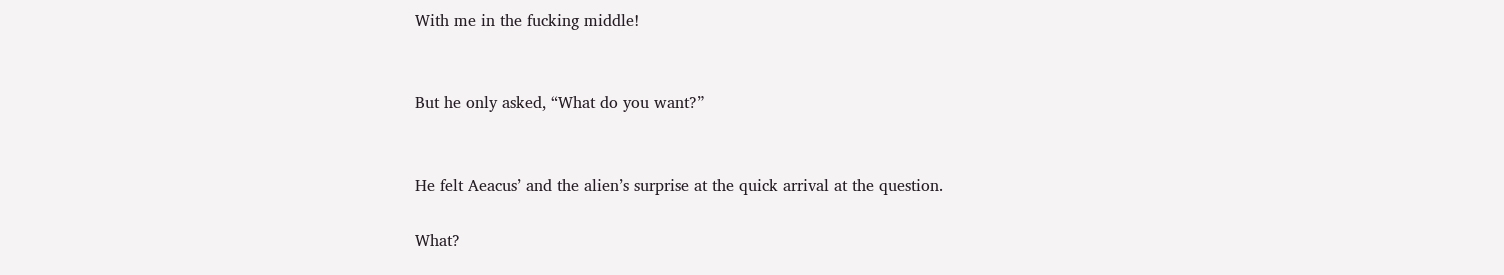With me in the fucking middle!


But he only asked, “What do you want?”


He felt Aeacus’ and the alien’s surprise at the quick arrival at the question.

What?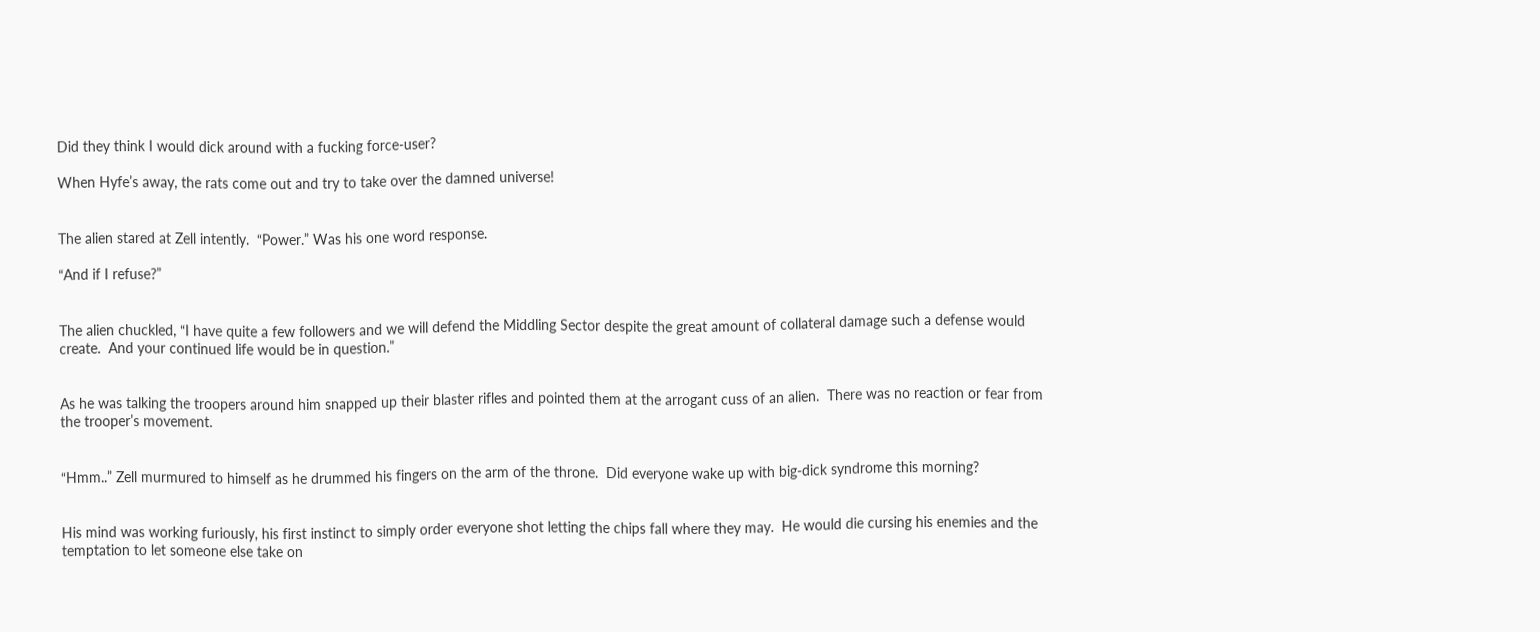Did they think I would dick around with a fucking force-user?

When Hyfe’s away, the rats come out and try to take over the damned universe!


The alien stared at Zell intently.  “Power.” Was his one word response.

“And if I refuse?”


The alien chuckled, “I have quite a few followers and we will defend the Middling Sector despite the great amount of collateral damage such a defense would create.  And your continued life would be in question.”


As he was talking the troopers around him snapped up their blaster rifles and pointed them at the arrogant cuss of an alien.  There was no reaction or fear from the trooper’s movement.


“Hmm..” Zell murmured to himself as he drummed his fingers on the arm of the throne.  Did everyone wake up with big-dick syndrome this morning?


His mind was working furiously, his first instinct to simply order everyone shot letting the chips fall where they may.  He would die cursing his enemies and the temptation to let someone else take on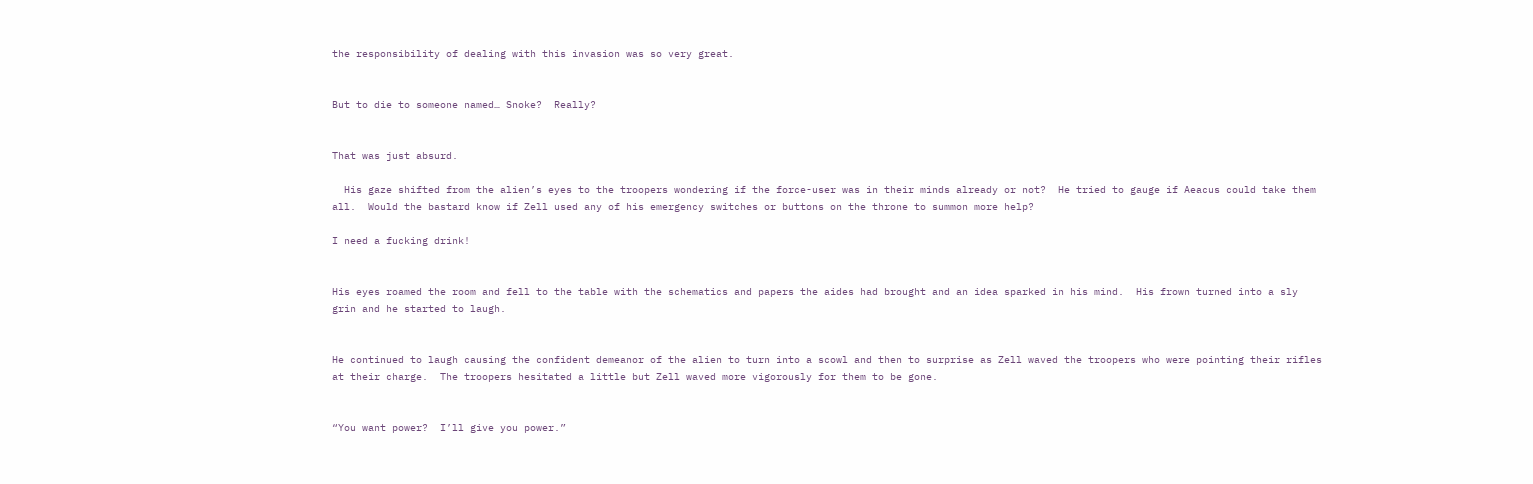the responsibility of dealing with this invasion was so very great.


But to die to someone named… Snoke?  Really?


That was just absurd.

  His gaze shifted from the alien’s eyes to the troopers wondering if the force-user was in their minds already or not?  He tried to gauge if Aeacus could take them all.  Would the bastard know if Zell used any of his emergency switches or buttons on the throne to summon more help?

I need a fucking drink!


His eyes roamed the room and fell to the table with the schematics and papers the aides had brought and an idea sparked in his mind.  His frown turned into a sly grin and he started to laugh.


He continued to laugh causing the confident demeanor of the alien to turn into a scowl and then to surprise as Zell waved the troopers who were pointing their rifles at their charge.  The troopers hesitated a little but Zell waved more vigorously for them to be gone.


“You want power?  I’ll give you power.”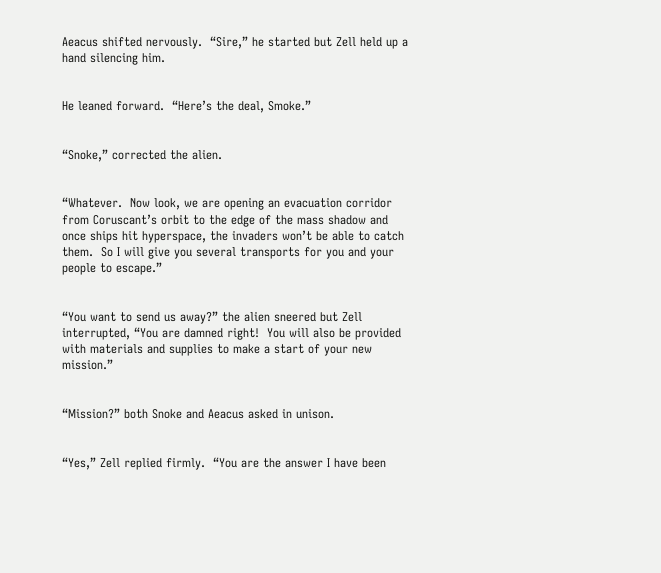Aeacus shifted nervously.  “Sire,” he started but Zell held up a hand silencing him.


He leaned forward.  “Here’s the deal, Smoke.”


“Snoke,” corrected the alien.


“Whatever.  Now look, we are opening an evacuation corridor from Coruscant’s orbit to the edge of the mass shadow and once ships hit hyperspace, the invaders won’t be able to catch them.  So I will give you several transports for you and your people to escape.”


“You want to send us away?” the alien sneered but Zell interrupted, “You are damned right!  You will also be provided with materials and supplies to make a start of your new mission.”


“Mission?” both Snoke and Aeacus asked in unison.


“Yes,” Zell replied firmly.  “You are the answer I have been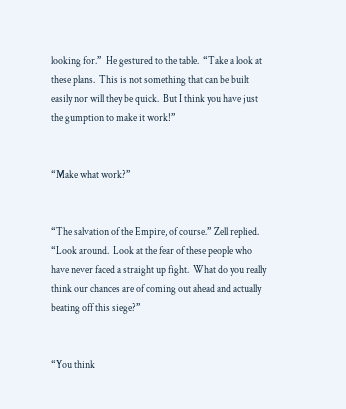looking for.”  He gestured to the table.  “Take a look at these plans.  This is not something that can be built easily nor will they be quick.  But I think you have just the gumption to make it work!”


“Make what work?”


“The salvation of the Empire, of course.” Zell replied.  “Look around.  Look at the fear of these people who have never faced a straight up fight.  What do you really think our chances are of coming out ahead and actually beating off this siege?”


“You think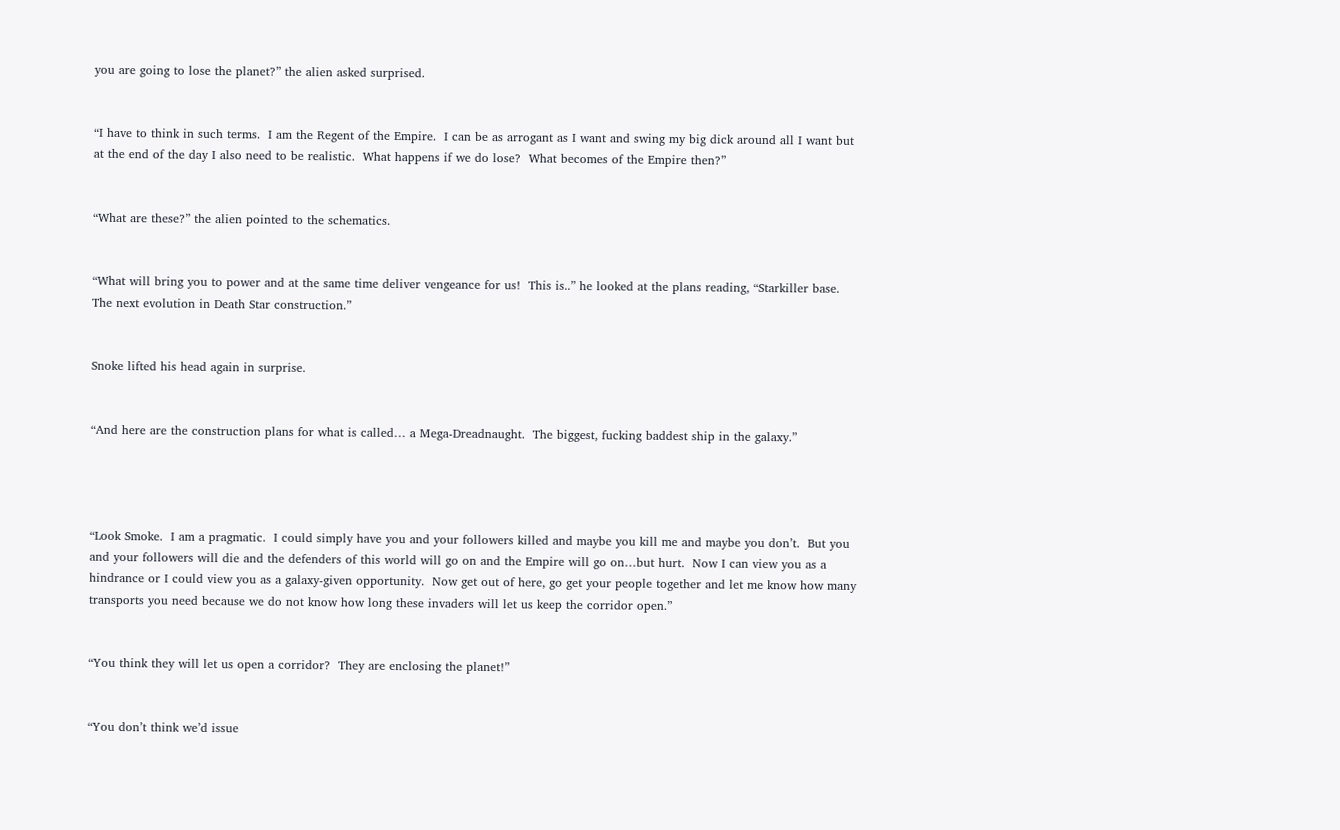you are going to lose the planet?” the alien asked surprised.


“I have to think in such terms.  I am the Regent of the Empire.  I can be as arrogant as I want and swing my big dick around all I want but at the end of the day I also need to be realistic.  What happens if we do lose?  What becomes of the Empire then?”


“What are these?” the alien pointed to the schematics.


“What will bring you to power and at the same time deliver vengeance for us!  This is..” he looked at the plans reading, “Starkiller base.  The next evolution in Death Star construction.”


Snoke lifted his head again in surprise.


“And here are the construction plans for what is called… a Mega-Dreadnaught.  The biggest, fucking baddest ship in the galaxy.”




“Look Smoke.  I am a pragmatic.  I could simply have you and your followers killed and maybe you kill me and maybe you don’t.  But you and your followers will die and the defenders of this world will go on and the Empire will go on…but hurt.  Now I can view you as a hindrance or I could view you as a galaxy-given opportunity.  Now get out of here, go get your people together and let me know how many transports you need because we do not know how long these invaders will let us keep the corridor open.”


“You think they will let us open a corridor?  They are enclosing the planet!”


“You don’t think we’d issue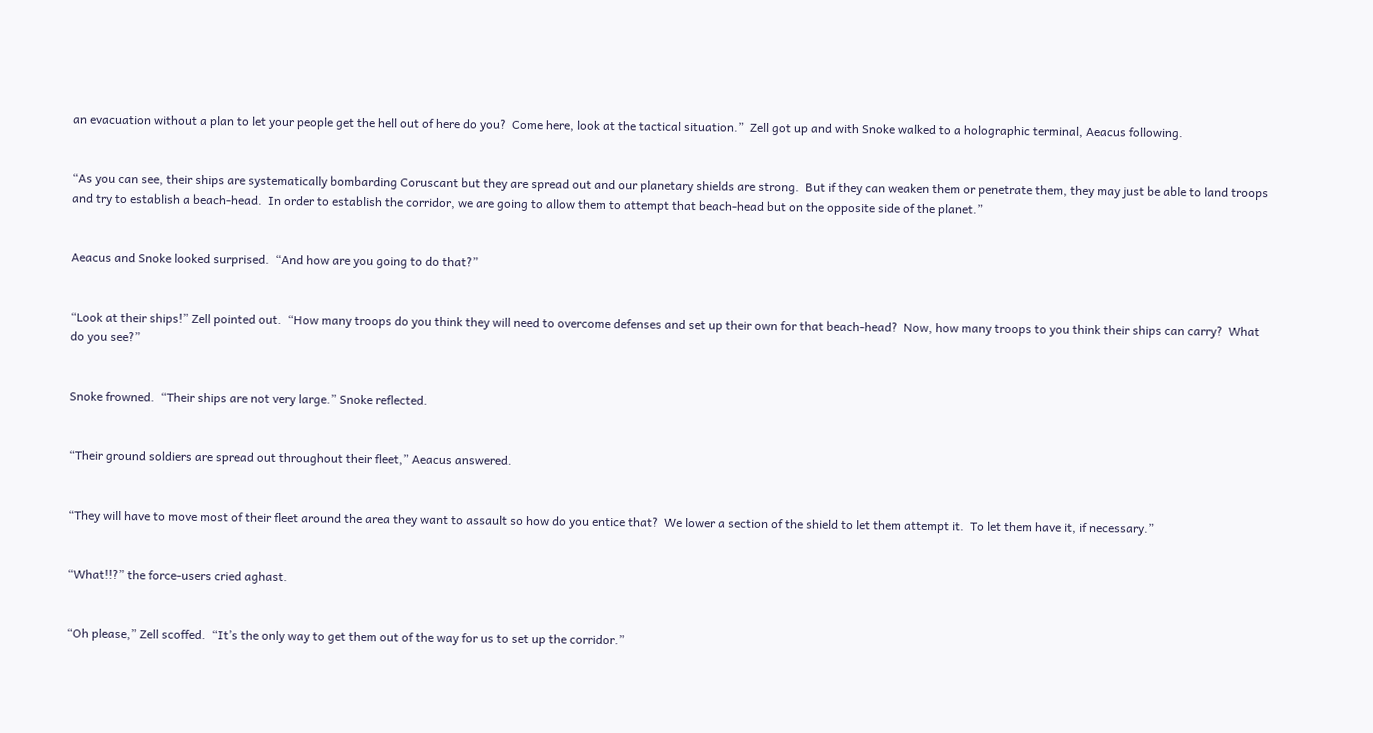an evacuation without a plan to let your people get the hell out of here do you?  Come here, look at the tactical situation.”  Zell got up and with Snoke walked to a holographic terminal, Aeacus following.


“As you can see, their ships are systematically bombarding Coruscant but they are spread out and our planetary shields are strong.  But if they can weaken them or penetrate them, they may just be able to land troops and try to establish a beach-head.  In order to establish the corridor, we are going to allow them to attempt that beach-head but on the opposite side of the planet.”


Aeacus and Snoke looked surprised.  “And how are you going to do that?”


“Look at their ships!” Zell pointed out.  “How many troops do you think they will need to overcome defenses and set up their own for that beach-head?  Now, how many troops to you think their ships can carry?  What do you see?”


Snoke frowned.  “Their ships are not very large.” Snoke reflected.


“Their ground soldiers are spread out throughout their fleet,” Aeacus answered.


“They will have to move most of their fleet around the area they want to assault so how do you entice that?  We lower a section of the shield to let them attempt it.  To let them have it, if necessary.”


“What!!?” the force-users cried aghast.


“Oh please,” Zell scoffed.  “It’s the only way to get them out of the way for us to set up the corridor.”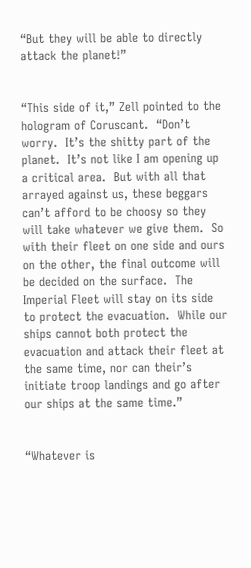“But they will be able to directly attack the planet!”


“This side of it,” Zell pointed to the hologram of Coruscant.  “Don’t worry.  It’s the shitty part of the planet.  It’s not like I am opening up a critical area.  But with all that arrayed against us, these beggars can’t afford to be choosy so they will take whatever we give them.  So with their fleet on one side and ours on the other, the final outcome will be decided on the surface.  The Imperial Fleet will stay on its side to protect the evacuation.  While our ships cannot both protect the evacuation and attack their fleet at the same time, nor can their’s initiate troop landings and go after our ships at the same time.”


“Whatever is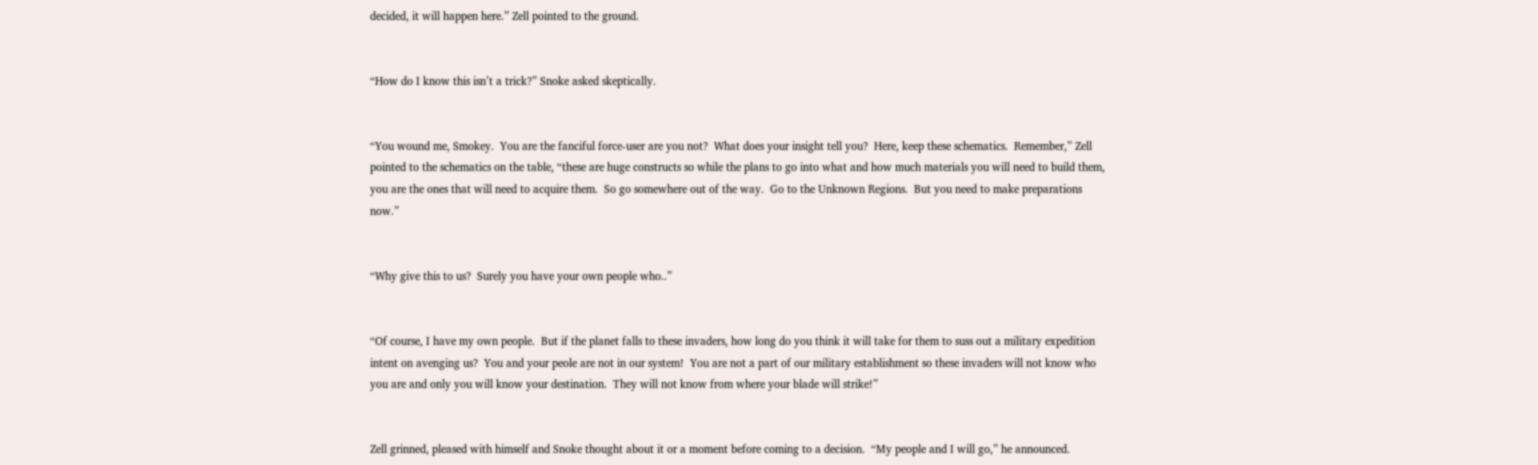decided, it will happen here.” Zell pointed to the ground.


“How do I know this isn’t a trick?” Snoke asked skeptically.


“You wound me, Smokey.  You are the fanciful force-user are you not?  What does your insight tell you?  Here, keep these schematics.  Remember,” Zell pointed to the schematics on the table, “these are huge constructs so while the plans to go into what and how much materials you will need to build them, you are the ones that will need to acquire them.  So go somewhere out of the way.  Go to the Unknown Regions.  But you need to make preparations now.”


“Why give this to us?  Surely you have your own people who..”


“Of course, I have my own people.  But if the planet falls to these invaders, how long do you think it will take for them to suss out a military expedition intent on avenging us?  You and your peole are not in our system!  You are not a part of our military establishment so these invaders will not know who you are and only you will know your destination.  They will not know from where your blade will strike!”


Zell grinned, pleased with himself and Snoke thought about it or a moment before coming to a decision.  “My people and I will go,” he announced.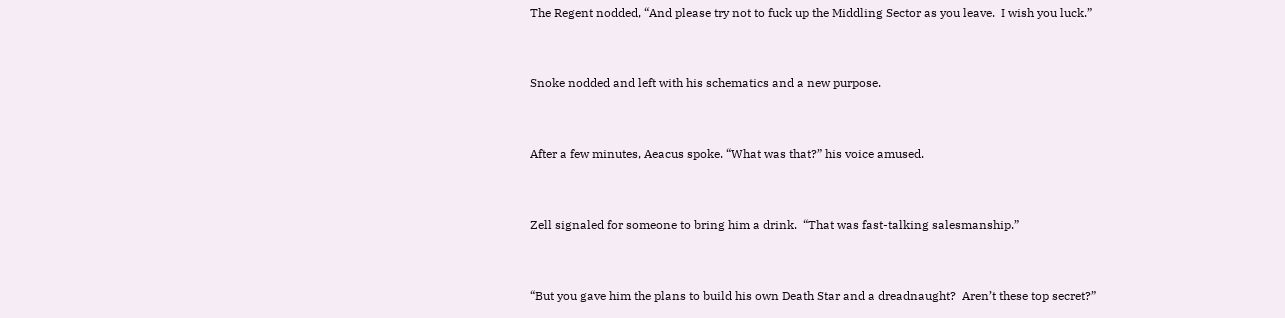The Regent nodded, “And please try not to fuck up the Middling Sector as you leave.  I wish you luck.”


Snoke nodded and left with his schematics and a new purpose.


After a few minutes, Aeacus spoke. “What was that?” his voice amused.


Zell signaled for someone to bring him a drink.  “That was fast-talking salesmanship.”


“But you gave him the plans to build his own Death Star and a dreadnaught?  Aren’t these top secret?”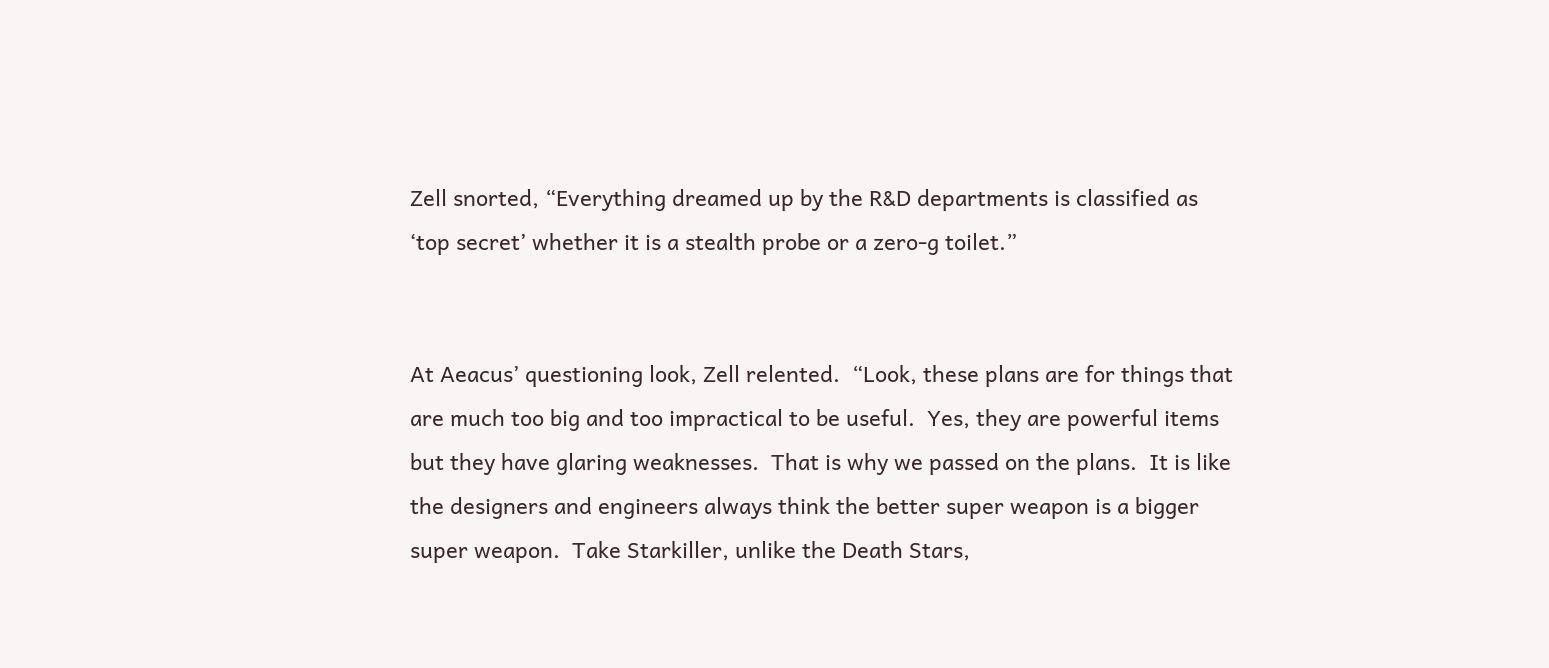Zell snorted, “Everything dreamed up by the R&D departments is classified as ‘top secret’ whether it is a stealth probe or a zero-g toilet.”


At Aeacus’ questioning look, Zell relented.  “Look, these plans are for things that are much too big and too impractical to be useful.  Yes, they are powerful items but they have glaring weaknesses.  That is why we passed on the plans.  It is like the designers and engineers always think the better super weapon is a bigger super weapon.  Take Starkiller, unlike the Death Stars,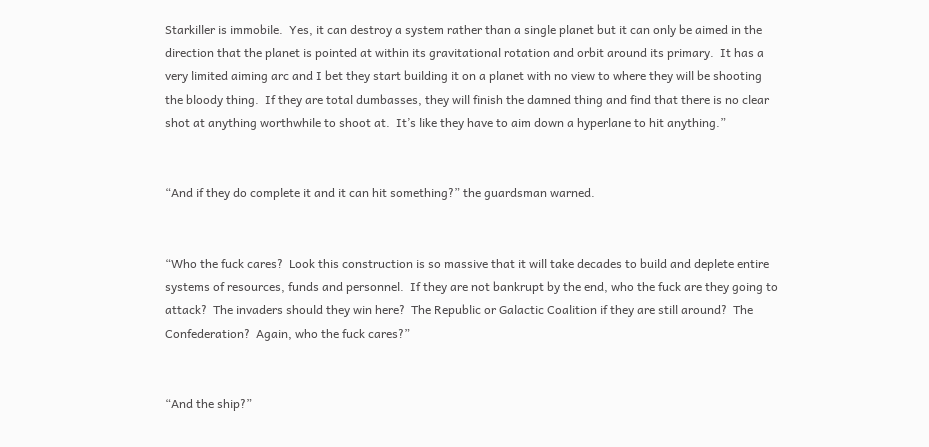Starkiller is immobile.  Yes, it can destroy a system rather than a single planet but it can only be aimed in the direction that the planet is pointed at within its gravitational rotation and orbit around its primary.  It has a very limited aiming arc and I bet they start building it on a planet with no view to where they will be shooting the bloody thing.  If they are total dumbasses, they will finish the damned thing and find that there is no clear shot at anything worthwhile to shoot at.  It’s like they have to aim down a hyperlane to hit anything.”


“And if they do complete it and it can hit something?” the guardsman warned.


“Who the fuck cares?  Look this construction is so massive that it will take decades to build and deplete entire systems of resources, funds and personnel.  If they are not bankrupt by the end, who the fuck are they going to attack?  The invaders should they win here?  The Republic or Galactic Coalition if they are still around?  The Confederation?  Again, who the fuck cares?”


“And the ship?”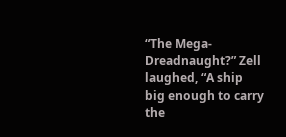“The Mega-Dreadnaught?” Zell laughed, “A ship big enough to carry the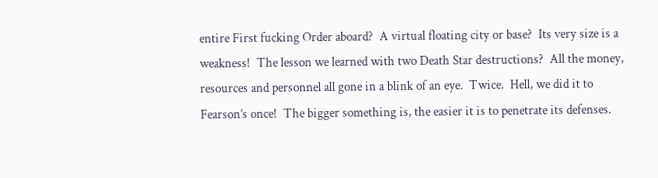entire First fucking Order aboard?  A virtual floating city or base?  Its very size is a weakness!  The lesson we learned with two Death Star destructions?  All the money, resources and personnel all gone in a blink of an eye.  Twice.  Hell, we did it to Fearson’s once!  The bigger something is, the easier it is to penetrate its defenses.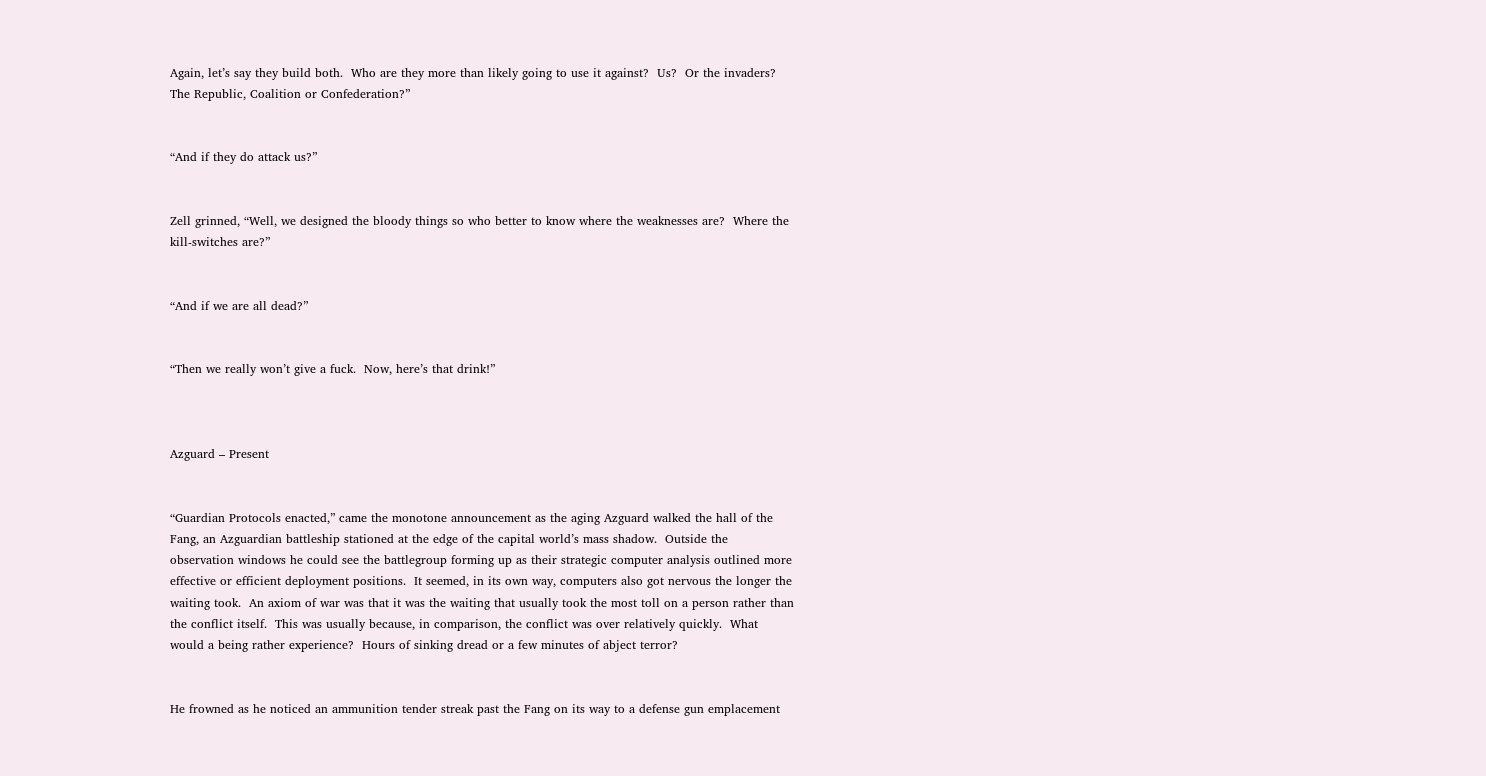Again, let’s say they build both.  Who are they more than likely going to use it against?  Us?  Or the invaders?  The Republic, Coalition or Confederation?”


“And if they do attack us?”


Zell grinned, “Well, we designed the bloody things so who better to know where the weaknesses are?  Where the kill-switches are?”


“And if we are all dead?”


“Then we really won’t give a fuck.  Now, here’s that drink!”



Azguard – Present


“Guardian Protocols enacted,” came the monotone announcement as the aging Azguard walked the hall of the Fang, an Azguardian battleship stationed at the edge of the capital world’s mass shadow.  Outside the observation windows he could see the battlegroup forming up as their strategic computer analysis outlined more effective or efficient deployment positions.  It seemed, in its own way, computers also got nervous the longer the waiting took.  An axiom of war was that it was the waiting that usually took the most toll on a person rather than the conflict itself.  This was usually because, in comparison, the conflict was over relatively quickly.  What would a being rather experience?  Hours of sinking dread or a few minutes of abject terror?


He frowned as he noticed an ammunition tender streak past the Fang on its way to a defense gun emplacement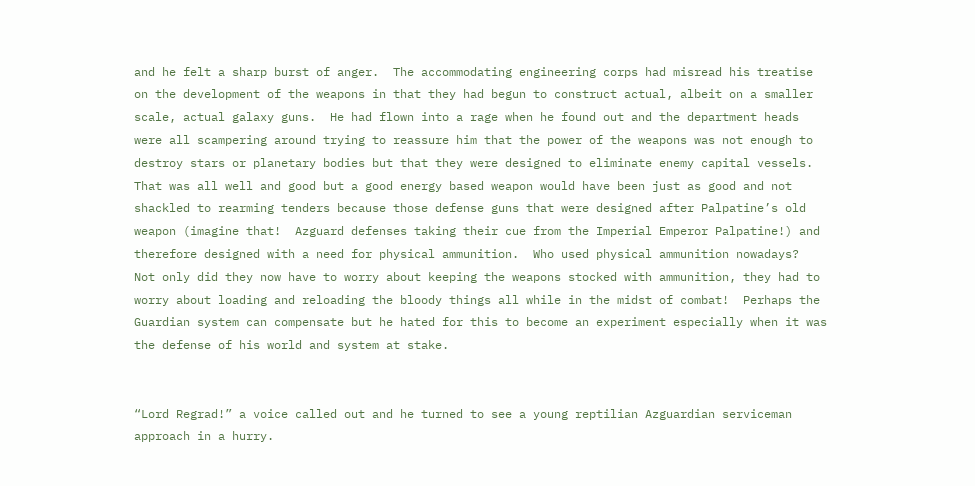and he felt a sharp burst of anger.  The accommodating engineering corps had misread his treatise on the development of the weapons in that they had begun to construct actual, albeit on a smaller scale, actual galaxy guns.  He had flown into a rage when he found out and the department heads were all scampering around trying to reassure him that the power of the weapons was not enough to destroy stars or planetary bodies but that they were designed to eliminate enemy capital vessels.  That was all well and good but a good energy based weapon would have been just as good and not shackled to rearming tenders because those defense guns that were designed after Palpatine’s old weapon (imagine that!  Azguard defenses taking their cue from the Imperial Emperor Palpatine!) and therefore designed with a need for physical ammunition.  Who used physical ammunition nowadays?  Not only did they now have to worry about keeping the weapons stocked with ammunition, they had to worry about loading and reloading the bloody things all while in the midst of combat!  Perhaps the Guardian system can compensate but he hated for this to become an experiment especially when it was the defense of his world and system at stake.


“Lord Regrad!” a voice called out and he turned to see a young reptilian Azguardian serviceman approach in a hurry.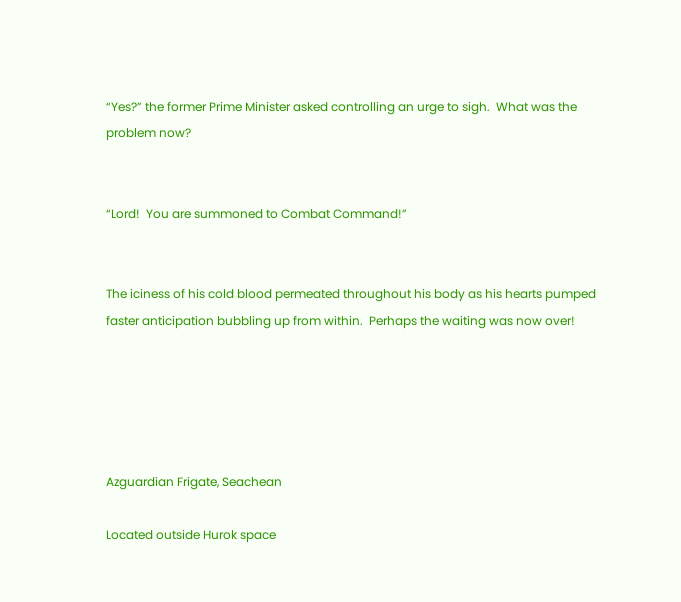“Yes?” the former Prime Minister asked controlling an urge to sigh.  What was the problem now?


“Lord!  You are summoned to Combat Command!”


The iciness of his cold blood permeated throughout his body as his hearts pumped faster anticipation bubbling up from within.  Perhaps the waiting was now over!





Azguardian Frigate, Seachean

Located outside Hurok space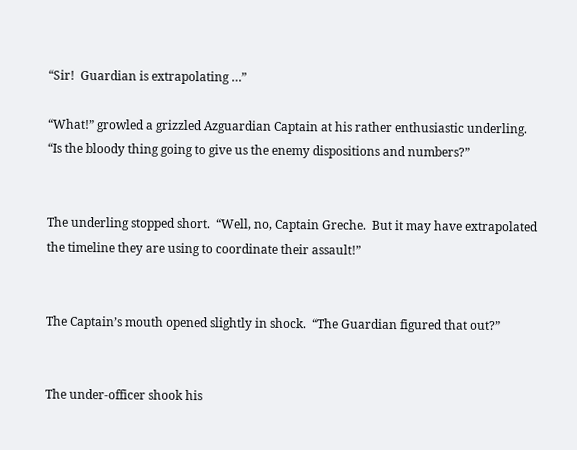“Sir!  Guardian is extrapolating …”

“What!” growled a grizzled Azguardian Captain at his rather enthusiastic underling.  “Is the bloody thing going to give us the enemy dispositions and numbers?”


The underling stopped short.  “Well, no, Captain Greche.  But it may have extrapolated the timeline they are using to coordinate their assault!”


The Captain’s mouth opened slightly in shock.  “The Guardian figured that out?”


The under-officer shook his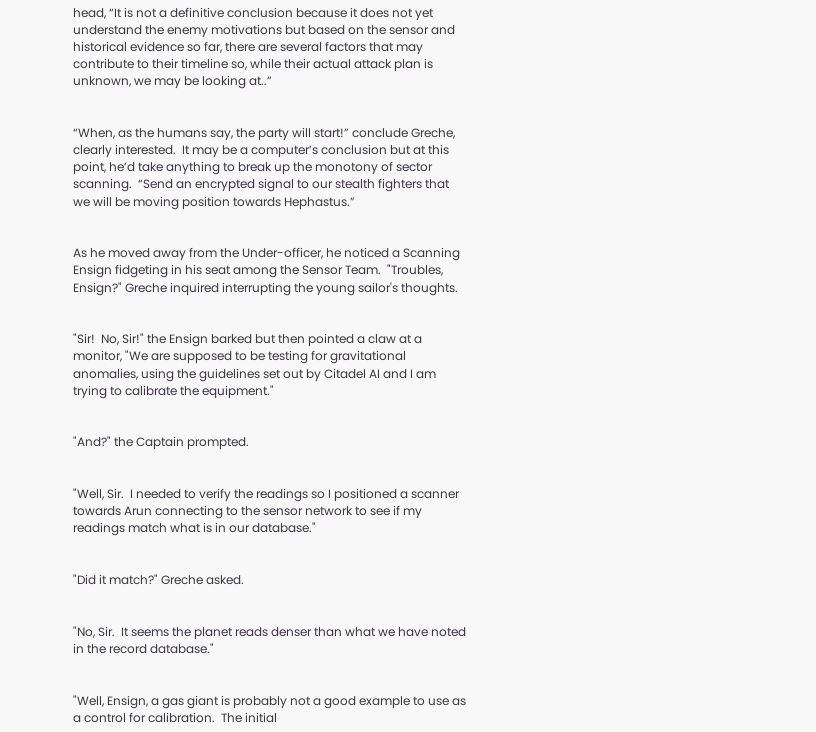head, “It is not a definitive conclusion because it does not yet understand the enemy motivations but based on the sensor and historical evidence so far, there are several factors that may contribute to their timeline so, while their actual attack plan is unknown, we may be looking at..”


“When, as the humans say, the party will start!” conclude Greche, clearly interested.  It may be a computer’s conclusion but at this point, he’d take anything to break up the monotony of sector scanning.  “Send an encrypted signal to our stealth fighters that we will be moving position towards Hephastus.”


As he moved away from the Under-officer, he noticed a Scanning Ensign fidgeting in his seat among the Sensor Team.  "Troubles, Ensign?" Greche inquired interrupting the young sailor's thoughts.


"Sir!  No, Sir!" the Ensign barked but then pointed a claw at a monitor, "We are supposed to be testing for gravitational anomalies, using the guidelines set out by Citadel AI and I am trying to calibrate the equipment."


"And?" the Captain prompted.


"Well, Sir.  I needed to verify the readings so I positioned a scanner towards Arun connecting to the sensor network to see if my readings match what is in our database."


"Did it match?" Greche asked.


"No, Sir.  It seems the planet reads denser than what we have noted in the record database."


"Well, Ensign, a gas giant is probably not a good example to use as a control for calibration.  The initial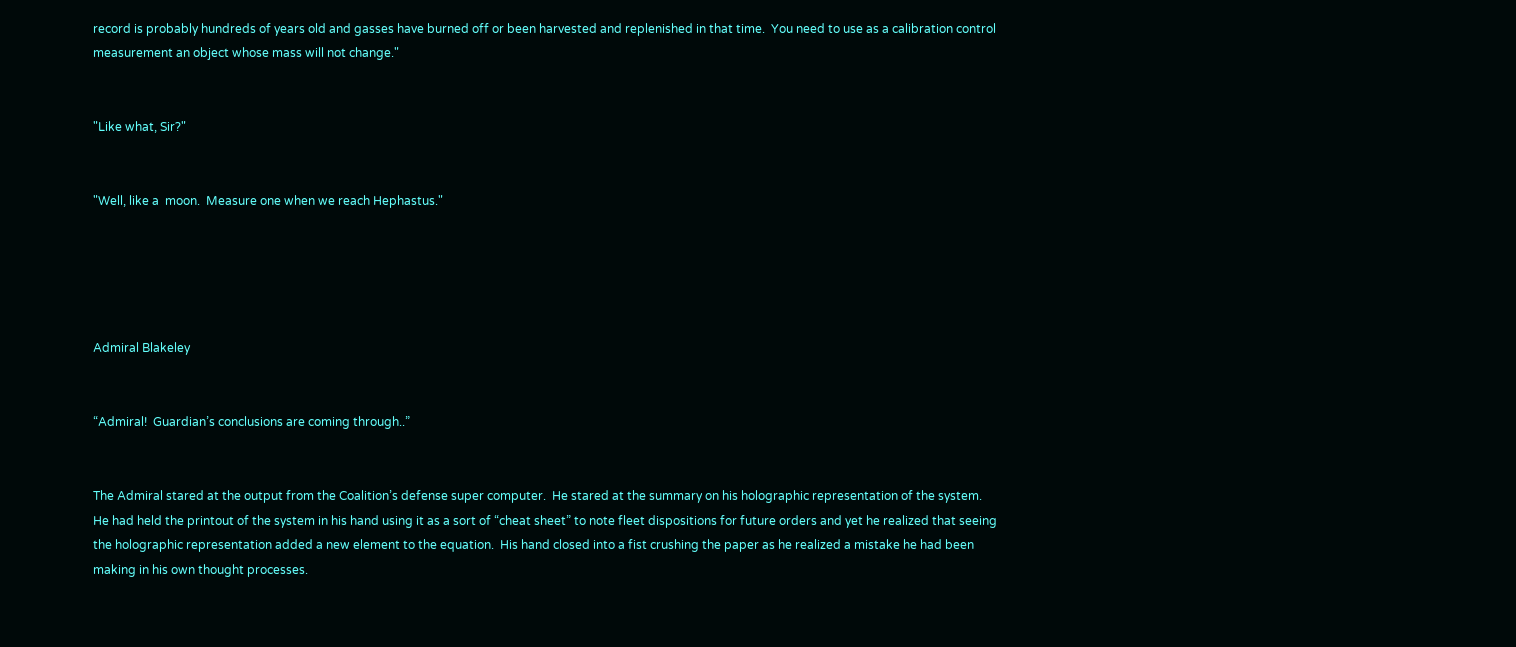record is probably hundreds of years old and gasses have burned off or been harvested and replenished in that time.  You need to use as a calibration control measurement an object whose mass will not change."


"Like what, Sir?"


"Well, like a  moon.  Measure one when we reach Hephastus."





Admiral Blakeley


“Admiral!  Guardian’s conclusions are coming through..”


The Admiral stared at the output from the Coalition’s defense super computer.  He stared at the summary on his holographic representation of the system.  He had held the printout of the system in his hand using it as a sort of “cheat sheet” to note fleet dispositions for future orders and yet he realized that seeing the holographic representation added a new element to the equation.  His hand closed into a fist crushing the paper as he realized a mistake he had been making in his own thought processes.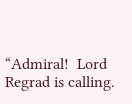“Admiral!  Lord Regrad is calling.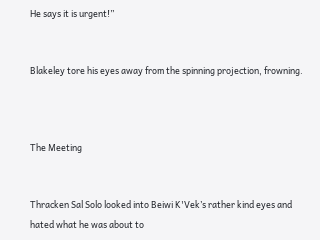He says it is urgent!”


Blakeley tore his eyes away from the spinning projection, frowning.



The Meeting


Thracken Sal Solo looked into Beiwi K'Vek’s rather kind eyes and hated what he was about to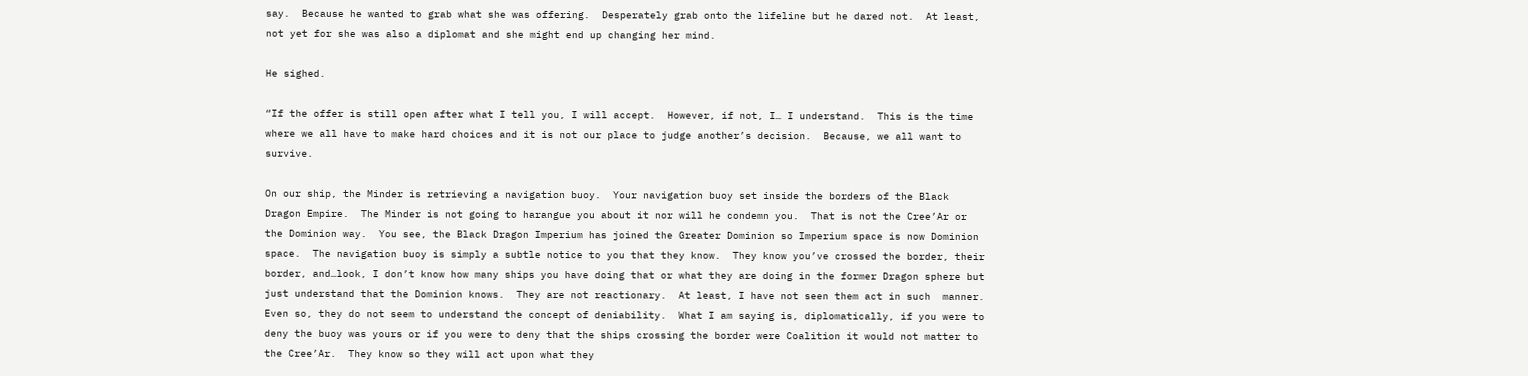say.  Because he wanted to grab what she was offering.  Desperately grab onto the lifeline but he dared not.  At least, not yet for she was also a diplomat and she might end up changing her mind.

He sighed.

“If the offer is still open after what I tell you, I will accept.  However, if not, I… I understand.  This is the time where we all have to make hard choices and it is not our place to judge another’s decision.  Because, we all want to survive.

On our ship, the Minder is retrieving a navigation buoy.  Your navigation buoy set inside the borders of the Black Dragon Empire.  The Minder is not going to harangue you about it nor will he condemn you.  That is not the Cree’Ar or the Dominion way.  You see, the Black Dragon Imperium has joined the Greater Dominion so Imperium space is now Dominion space.  The navigation buoy is simply a subtle notice to you that they know.  They know you’ve crossed the border, their border, and…look, I don’t know how many ships you have doing that or what they are doing in the former Dragon sphere but just understand that the Dominion knows.  They are not reactionary.  At least, I have not seen them act in such  manner.  Even so, they do not seem to understand the concept of deniability.  What I am saying is, diplomatically, if you were to deny the buoy was yours or if you were to deny that the ships crossing the border were Coalition it would not matter to the Cree’Ar.  They know so they will act upon what they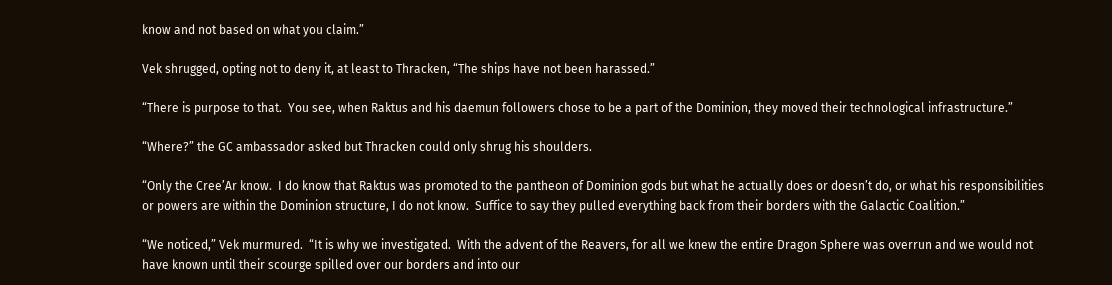know and not based on what you claim.”

Vek shrugged, opting not to deny it, at least to Thracken, “The ships have not been harassed.”

“There is purpose to that.  You see, when Raktus and his daemun followers chose to be a part of the Dominion, they moved their technological infrastructure.”

“Where?” the GC ambassador asked but Thracken could only shrug his shoulders.

“Only the Cree’Ar know.  I do know that Raktus was promoted to the pantheon of Dominion gods but what he actually does or doesn’t do, or what his responsibilities or powers are within the Dominion structure, I do not know.  Suffice to say they pulled everything back from their borders with the Galactic Coalition.”

“We noticed,” Vek murmured.  “It is why we investigated.  With the advent of the Reavers, for all we knew the entire Dragon Sphere was overrun and we would not have known until their scourge spilled over our borders and into our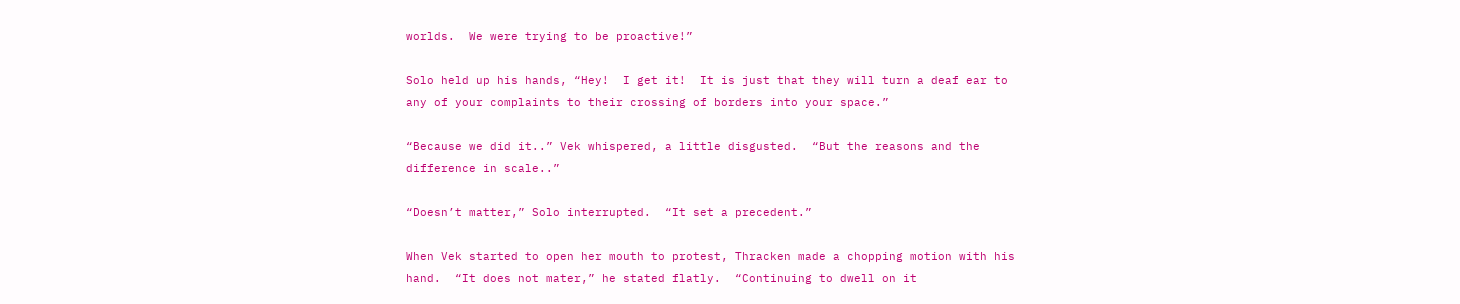worlds.  We were trying to be proactive!”

Solo held up his hands, “Hey!  I get it!  It is just that they will turn a deaf ear to any of your complaints to their crossing of borders into your space.”

“Because we did it..” Vek whispered, a little disgusted.  “But the reasons and the difference in scale..”

“Doesn’t matter,” Solo interrupted.  “It set a precedent.”

When Vek started to open her mouth to protest, Thracken made a chopping motion with his hand.  “It does not mater,” he stated flatly.  “Continuing to dwell on it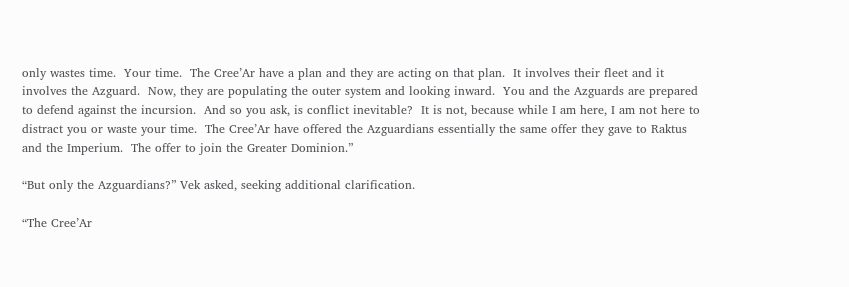only wastes time.  Your time.  The Cree’Ar have a plan and they are acting on that plan.  It involves their fleet and it involves the Azguard.  Now, they are populating the outer system and looking inward.  You and the Azguards are prepared to defend against the incursion.  And so you ask, is conflict inevitable?  It is not, because while I am here, I am not here to distract you or waste your time.  The Cree’Ar have offered the Azguardians essentially the same offer they gave to Raktus and the Imperium.  The offer to join the Greater Dominion.”

“But only the Azguardians?” Vek asked, seeking additional clarification.

“The Cree’Ar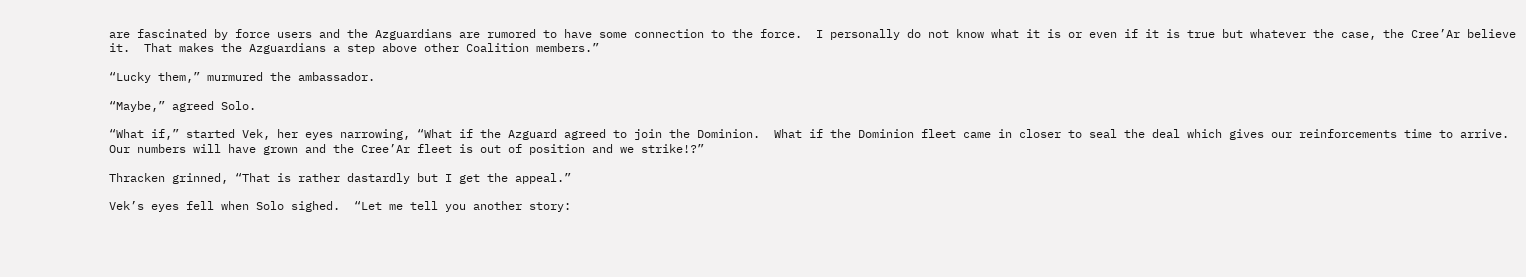are fascinated by force users and the Azguardians are rumored to have some connection to the force.  I personally do not know what it is or even if it is true but whatever the case, the Cree’Ar believe it.  That makes the Azguardians a step above other Coalition members.”

“Lucky them,” murmured the ambassador.

“Maybe,” agreed Solo.

“What if,” started Vek, her eyes narrowing, “What if the Azguard agreed to join the Dominion.  What if the Dominion fleet came in closer to seal the deal which gives our reinforcements time to arrive.  Our numbers will have grown and the Cree’Ar fleet is out of position and we strike!?”

Thracken grinned, “That is rather dastardly but I get the appeal.”

Vek’s eyes fell when Solo sighed.  “Let me tell you another story: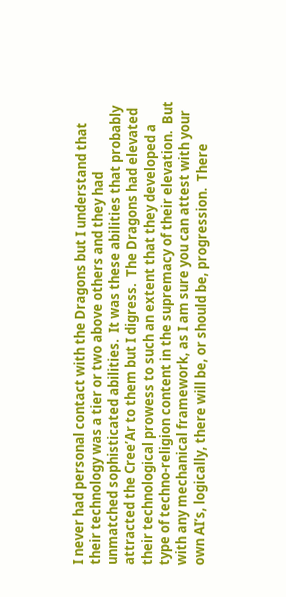I never had personal contact with the Dragons but I understand that their technology was a tier or two above others and they had unmatched sophisticated abilities.  It was these abilities that probably attracted the Cree’Ar to them but I digress.  The Dragons had elevated their technological prowess to such an extent that they developed a type of techno-religion content in the supremacy of their elevation.  But with any mechanical framework, as I am sure you can attest with your own AI’s, logically, there will be, or should be, progression.  There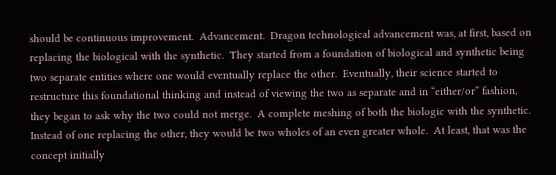should be continuous improvement.  Advancement.  Dragon technological advancement was, at first, based on replacing the biological with the synthetic.  They started from a foundation of biological and synthetic being two separate entities where one would eventually replace the other.  Eventually, their science started to restructure this foundational thinking and instead of viewing the two as separate and in “either/or” fashion, they began to ask why the two could not merge.  A complete meshing of both the biologic with the synthetic.  Instead of one replacing the other, they would be two wholes of an even greater whole.  At least, that was the concept initially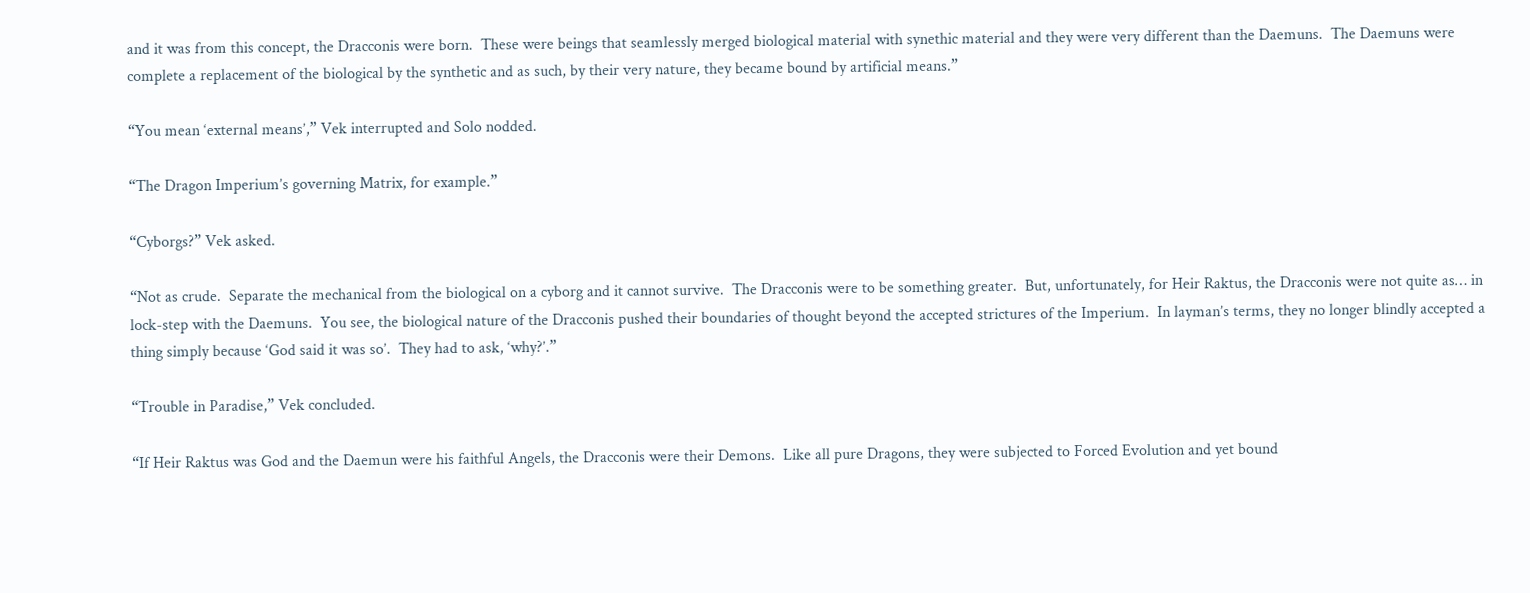and it was from this concept, the Dracconis were born.  These were beings that seamlessly merged biological material with synethic material and they were very different than the Daemuns.  The Daemuns were complete a replacement of the biological by the synthetic and as such, by their very nature, they became bound by artificial means.”

“You mean ‘external means’,” Vek interrupted and Solo nodded.

“The Dragon Imperium’s governing Matrix, for example.”

“Cyborgs?” Vek asked.

“Not as crude.  Separate the mechanical from the biological on a cyborg and it cannot survive.  The Dracconis were to be something greater.  But, unfortunately, for Heir Raktus, the Dracconis were not quite as… in lock-step with the Daemuns.  You see, the biological nature of the Dracconis pushed their boundaries of thought beyond the accepted strictures of the Imperium.  In layman’s terms, they no longer blindly accepted a thing simply because ‘God said it was so’.  They had to ask, ‘why?’.”

“Trouble in Paradise,” Vek concluded.

“If Heir Raktus was God and the Daemun were his faithful Angels, the Dracconis were their Demons.  Like all pure Dragons, they were subjected to Forced Evolution and yet bound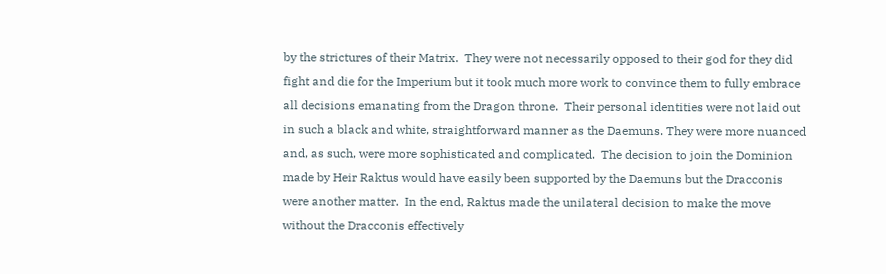by the strictures of their Matrix.  They were not necessarily opposed to their god for they did fight and die for the Imperium but it took much more work to convince them to fully embrace all decisions emanating from the Dragon throne.  Their personal identities were not laid out in such a black and white, straightforward manner as the Daemuns. They were more nuanced and, as such, were more sophisticated and complicated.  The decision to join the Dominion made by Heir Raktus would have easily been supported by the Daemuns but the Dracconis were another matter.  In the end, Raktus made the unilateral decision to make the move without the Dracconis effectively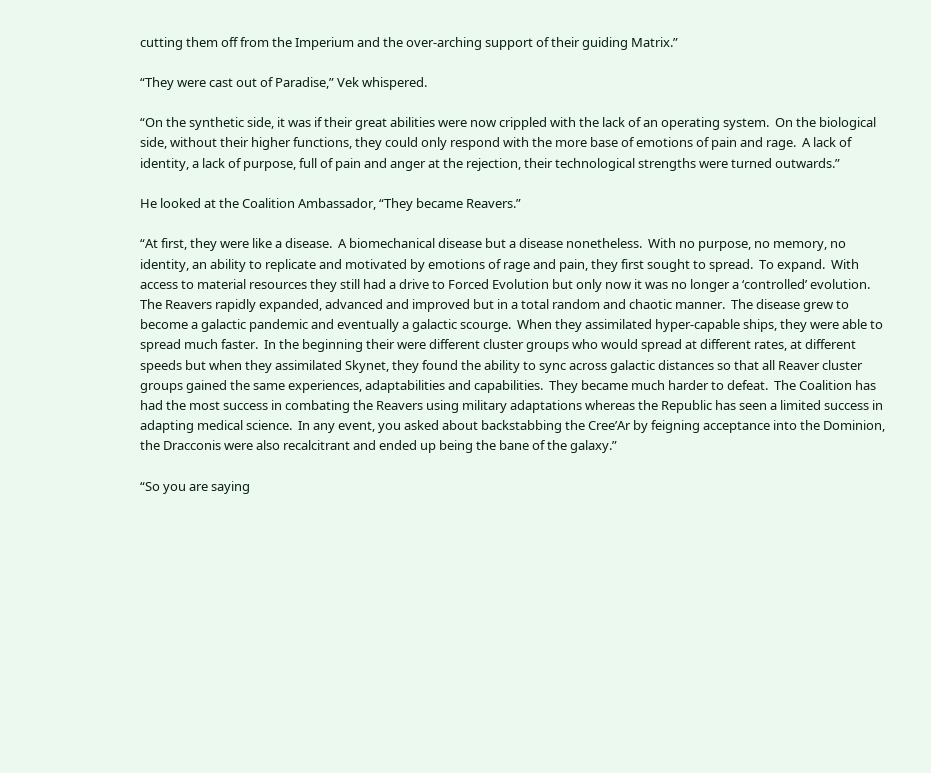cutting them off from the Imperium and the over-arching support of their guiding Matrix.”

“They were cast out of Paradise,” Vek whispered.

“On the synthetic side, it was if their great abilities were now crippled with the lack of an operating system.  On the biological side, without their higher functions, they could only respond with the more base of emotions of pain and rage.  A lack of identity, a lack of purpose, full of pain and anger at the rejection, their technological strengths were turned outwards.”

He looked at the Coalition Ambassador, “They became Reavers.”

“At first, they were like a disease.  A biomechanical disease but a disease nonetheless.  With no purpose, no memory, no identity, an ability to replicate and motivated by emotions of rage and pain, they first sought to spread.  To expand.  With access to material resources they still had a drive to Forced Evolution but only now it was no longer a ‘controlled’ evolution.  The Reavers rapidly expanded, advanced and improved but in a total random and chaotic manner.  The disease grew to become a galactic pandemic and eventually a galactic scourge.  When they assimilated hyper-capable ships, they were able to spread much faster.  In the beginning their were different cluster groups who would spread at different rates, at different speeds but when they assimilated Skynet, they found the ability to sync across galactic distances so that all Reaver cluster groups gained the same experiences, adaptabilities and capabilities.  They became much harder to defeat.  The Coalition has had the most success in combating the Reavers using military adaptations whereas the Republic has seen a limited success in adapting medical science.  In any event, you asked about backstabbing the Cree’Ar by feigning acceptance into the Dominion, the Dracconis were also recalcitrant and ended up being the bane of the galaxy.”

“So you are saying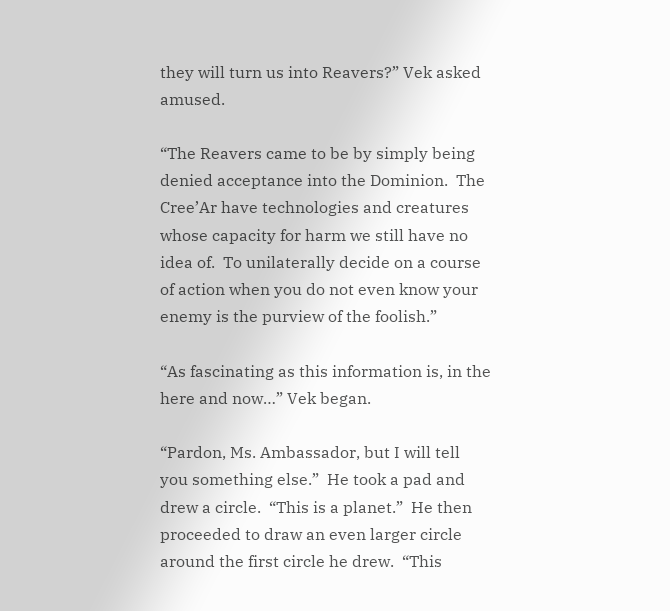they will turn us into Reavers?” Vek asked amused.

“The Reavers came to be by simply being denied acceptance into the Dominion.  The Cree’Ar have technologies and creatures whose capacity for harm we still have no idea of.  To unilaterally decide on a course of action when you do not even know your enemy is the purview of the foolish.”

“As fascinating as this information is, in the here and now…” Vek began.

“Pardon, Ms. Ambassador, but I will tell you something else.”  He took a pad and drew a circle.  “This is a planet.”  He then proceeded to draw an even larger circle around the first circle he drew.  “This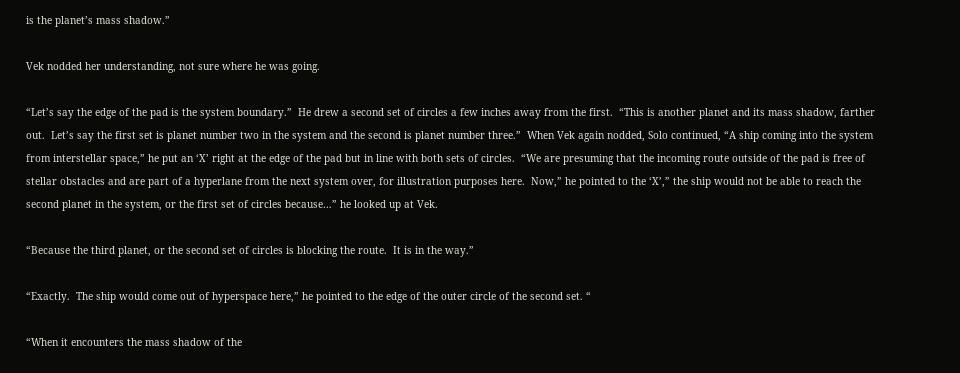is the planet’s mass shadow.”

Vek nodded her understanding, not sure where he was going.

“Let’s say the edge of the pad is the system boundary.”  He drew a second set of circles a few inches away from the first.  “This is another planet and its mass shadow, farther out.  Let’s say the first set is planet number two in the system and the second is planet number three.”  When Vek again nodded, Solo continued, “A ship coming into the system from interstellar space,” he put an ‘X’ right at the edge of the pad but in line with both sets of circles.  “We are presuming that the incoming route outside of the pad is free of stellar obstacles and are part of a hyperlane from the next system over, for illustration purposes here.  Now,” he pointed to the ‘X’,” the ship would not be able to reach the second planet in the system, or the first set of circles because…” he looked up at Vek.

“Because the third planet, or the second set of circles is blocking the route.  It is in the way.”

“Exactly.  The ship would come out of hyperspace here,” he pointed to the edge of the outer circle of the second set. “

“When it encounters the mass shadow of the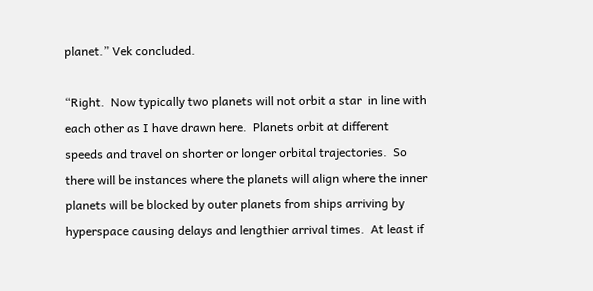planet.” Vek concluded.

“Right.  Now typically two planets will not orbit a star  in line with each other as I have drawn here.  Planets orbit at different speeds and travel on shorter or longer orbital trajectories.  So there will be instances where the planets will align where the inner planets will be blocked by outer planets from ships arriving by hyperspace causing delays and lengthier arrival times.  At least if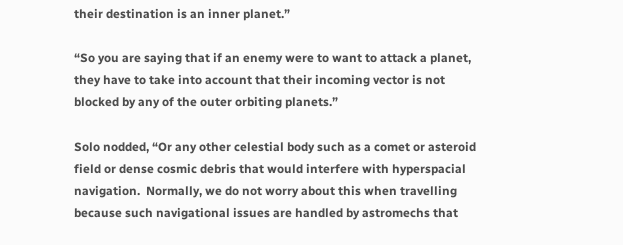their destination is an inner planet.”

“So you are saying that if an enemy were to want to attack a planet, they have to take into account that their incoming vector is not blocked by any of the outer orbiting planets.”

Solo nodded, “Or any other celestial body such as a comet or asteroid field or dense cosmic debris that would interfere with hyperspacial navigation.  Normally, we do not worry about this when travelling because such navigational issues are handled by astromechs that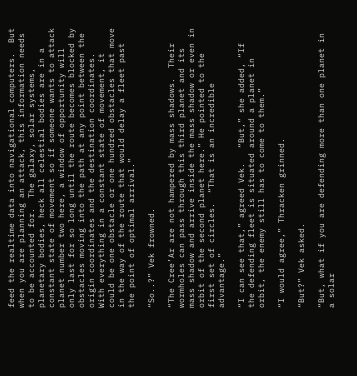feed the realtime data into navigational computers.  But when you are planning an attack, this information needs to be accounted for.  The galaxy, solar systems, planetary bodies, heck all celestial bodies are in a constant state of movement so if someone wants to attack planet number two here, a window of opportunity will only last for so long until the route becomes blocked by obstacles moving into the path at any point between the origin coordinates and the destination coordinates.  With everything in a constant state of movement, it could be one obstacle or one hundred obstacles that move in the way of the route that would delay a fleet past the point of optimal arrival.”

“So..?” Vek frowned.

“The Cree’Ar are not hampered by mass shadows.  Their wormholes can pass through this third planet and its mass shadow and arrive inside the mass shadow or even in orbit of the second planet here.” He pointed to the first set of circles.  “That is an incredible advantage.”

“I can see that,” agreed Vek.   “But,” she added, “If the defending fleet is situated around a planet in orbit, the enemy still has to come to them.”

“I would agree,” Thracken grinned.

“But?” Vek asked.

“But, what if you are defending more than one planet in a solar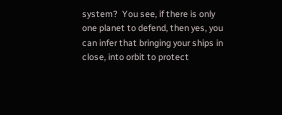system?  You see, if there is only one planet to defend, then yes, you can infer that bringing your ships in close, into orbit to protect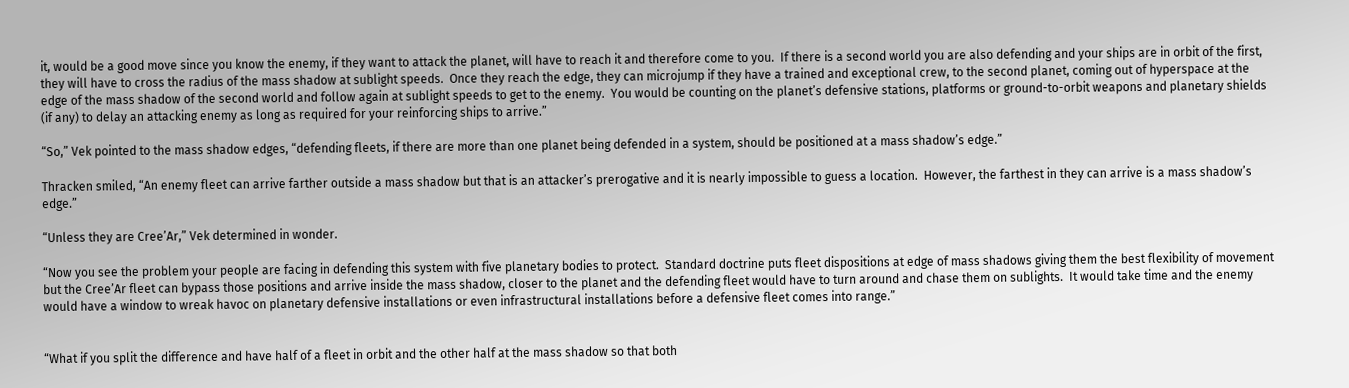it, would be a good move since you know the enemy, if they want to attack the planet, will have to reach it and therefore come to you.  If there is a second world you are also defending and your ships are in orbit of the first, they will have to cross the radius of the mass shadow at sublight speeds.  Once they reach the edge, they can microjump if they have a trained and exceptional crew, to the second planet, coming out of hyperspace at the edge of the mass shadow of the second world and follow again at sublight speeds to get to the enemy.  You would be counting on the planet’s defensive stations, platforms or ground-to-orbit weapons and planetary shields (if any) to delay an attacking enemy as long as required for your reinforcing ships to arrive.”

“So,” Vek pointed to the mass shadow edges, “defending fleets, if there are more than one planet being defended in a system, should be positioned at a mass shadow’s edge.”

Thracken smiled, “An enemy fleet can arrive farther outside a mass shadow but that is an attacker’s prerogative and it is nearly impossible to guess a location.  However, the farthest in they can arrive is a mass shadow’s edge.”

“Unless they are Cree’Ar,” Vek determined in wonder.

“Now you see the problem your people are facing in defending this system with five planetary bodies to protect.  Standard doctrine puts fleet dispositions at edge of mass shadows giving them the best flexibility of movement but the Cree’Ar fleet can bypass those positions and arrive inside the mass shadow, closer to the planet and the defending fleet would have to turn around and chase them on sublights.  It would take time and the enemy would have a window to wreak havoc on planetary defensive installations or even infrastructural installations before a defensive fleet comes into range.”


“What if you split the difference and have half of a fleet in orbit and the other half at the mass shadow so that both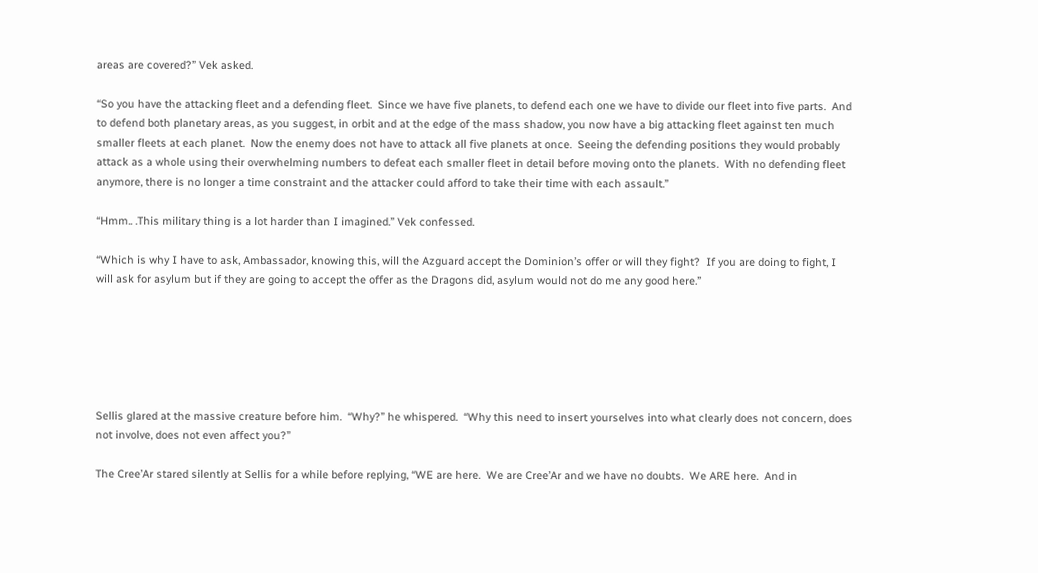areas are covered?” Vek asked.

“So you have the attacking fleet and a defending fleet.  Since we have five planets, to defend each one we have to divide our fleet into five parts.  And to defend both planetary areas, as you suggest, in orbit and at the edge of the mass shadow, you now have a big attacking fleet against ten much smaller fleets at each planet.  Now the enemy does not have to attack all five planets at once.  Seeing the defending positions they would probably attack as a whole using their overwhelming numbers to defeat each smaller fleet in detail before moving onto the planets.  With no defending fleet anymore, there is no longer a time constraint and the attacker could afford to take their time with each assault.”

“Hmm.. .This military thing is a lot harder than I imagined.” Vek confessed.

“Which is why I have to ask, Ambassador, knowing this, will the Azguard accept the Dominion’s offer or will they fight?  If you are doing to fight, I will ask for asylum but if they are going to accept the offer as the Dragons did, asylum would not do me any good here.”






Sellis glared at the massive creature before him.  “Why?” he whispered.  “Why this need to insert yourselves into what clearly does not concern, does not involve, does not even affect you?”

The Cree’Ar stared silently at Sellis for a while before replying, “WE are here.  We are Cree’Ar and we have no doubts.  We ARE here.  And in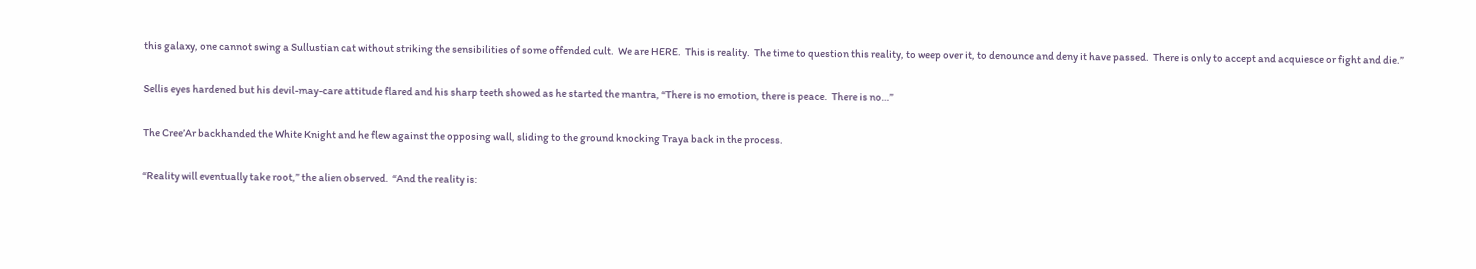this galaxy, one cannot swing a Sullustian cat without striking the sensibilities of some offended cult.  We are HERE.  This is reality.  The time to question this reality, to weep over it, to denounce and deny it have passed.  There is only to accept and acquiesce or fight and die.”

Sellis eyes hardened but his devil-may-care attitude flared and his sharp teeth showed as he started the mantra, “There is no emotion, there is peace.  There is no…”

The Cree’Ar backhanded the White Knight and he flew against the opposing wall, sliding to the ground knocking Traya back in the process.

“Reality will eventually take root,” the alien observed.  “And the reality is: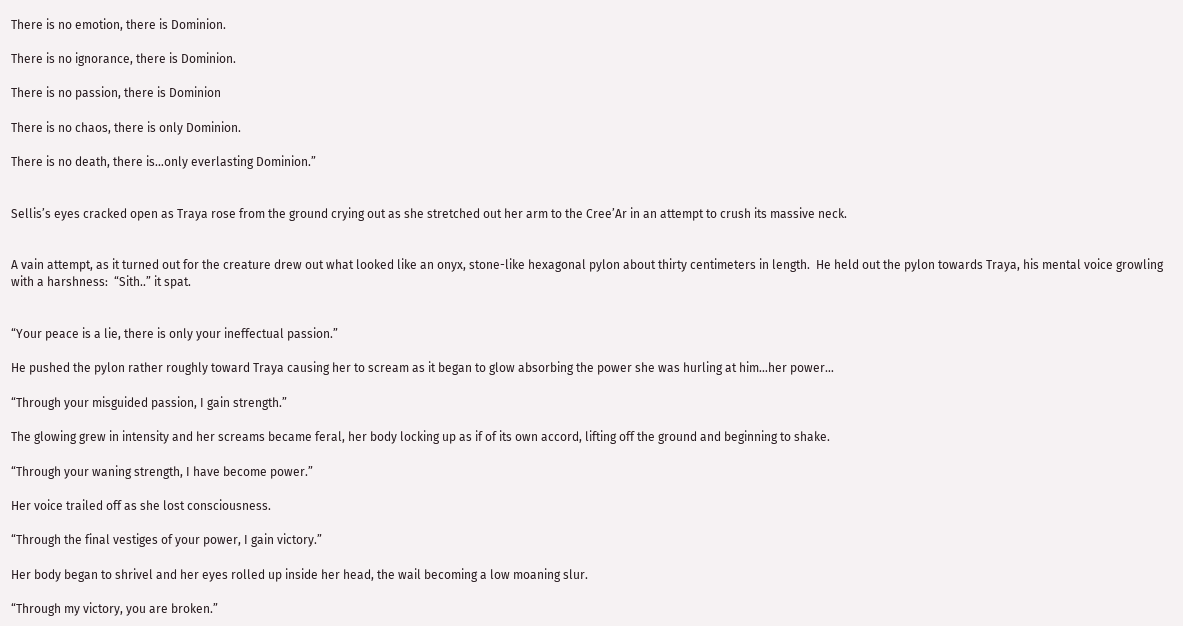There is no emotion, there is Dominion.

There is no ignorance, there is Dominion.

There is no passion, there is Dominion

There is no chaos, there is only Dominion.

There is no death, there is…only everlasting Dominion.”


Sellis’s eyes cracked open as Traya rose from the ground crying out as she stretched out her arm to the Cree’Ar in an attempt to crush its massive neck.


A vain attempt, as it turned out for the creature drew out what looked like an onyx, stone-like hexagonal pylon about thirty centimeters in length.  He held out the pylon towards Traya, his mental voice growling with a harshness:  “Sith..” it spat.


“Your peace is a lie, there is only your ineffectual passion.”

He pushed the pylon rather roughly toward Traya causing her to scream as it began to glow absorbing the power she was hurling at him…her power…

“Through your misguided passion, I gain strength.”

The glowing grew in intensity and her screams became feral, her body locking up as if of its own accord, lifting off the ground and beginning to shake.

“Through your waning strength, I have become power.”

Her voice trailed off as she lost consciousness.

“Through the final vestiges of your power, I gain victory.”

Her body began to shrivel and her eyes rolled up inside her head, the wail becoming a low moaning slur.

“Through my victory, you are broken.”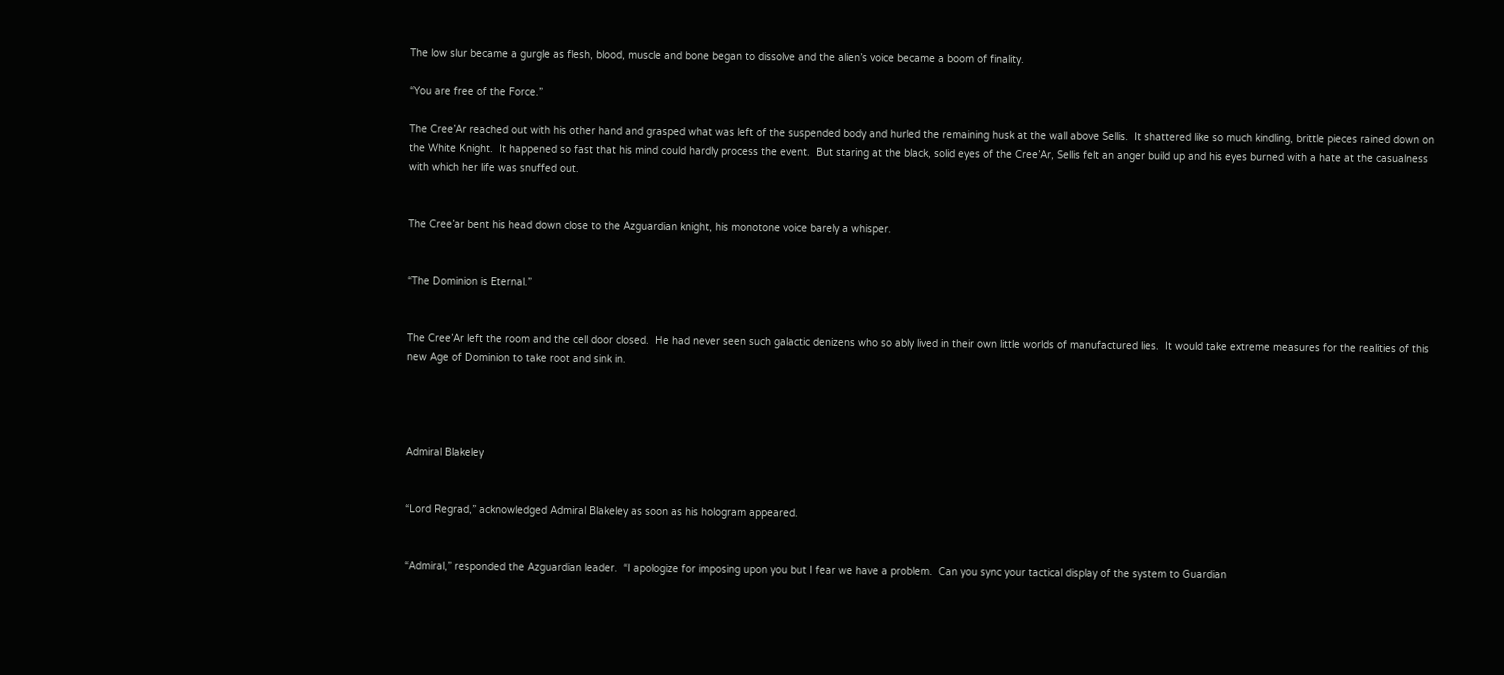The low slur became a gurgle as flesh, blood, muscle and bone began to dissolve and the alien’s voice became a boom of finality.

“You are free of the Force.”

The Cree’Ar reached out with his other hand and grasped what was left of the suspended body and hurled the remaining husk at the wall above Sellis.  It shattered like so much kindling, brittle pieces rained down on the White Knight.  It happened so fast that his mind could hardly process the event.  But staring at the black, solid eyes of the Cree’Ar, Sellis felt an anger build up and his eyes burned with a hate at the casualness with which her life was snuffed out.


The Cree’ar bent his head down close to the Azguardian knight, his monotone voice barely a whisper.


“The Dominion is Eternal.”


The Cree’Ar left the room and the cell door closed.  He had never seen such galactic denizens who so ably lived in their own little worlds of manufactured lies.  It would take extreme measures for the realities of this new Age of Dominion to take root and sink in.




Admiral Blakeley


“Lord Regrad,” acknowledged Admiral Blakeley as soon as his hologram appeared.


“Admiral,” responded the Azguardian leader.  “I apologize for imposing upon you but I fear we have a problem.  Can you sync your tactical display of the system to Guardian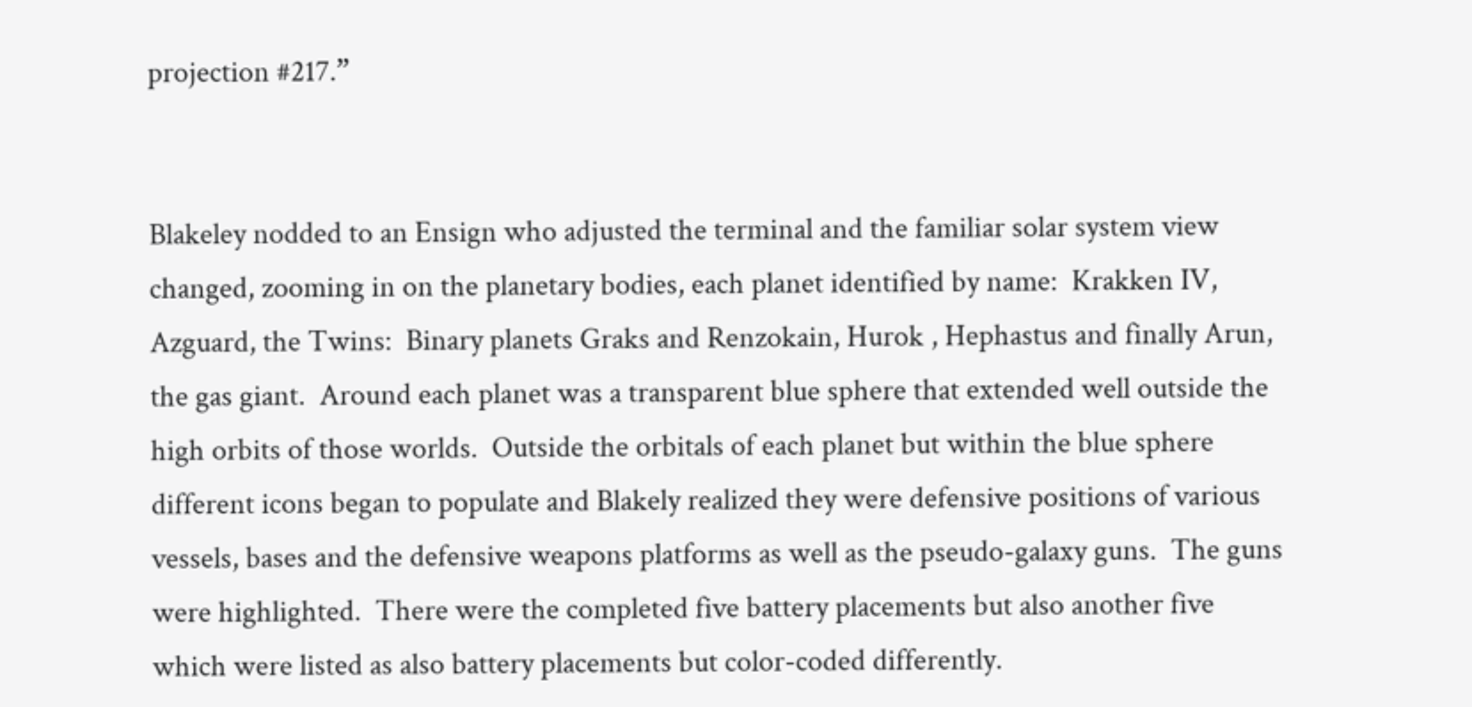projection #217.”


Blakeley nodded to an Ensign who adjusted the terminal and the familiar solar system view changed, zooming in on the planetary bodies, each planet identified by name:  Krakken IV, Azguard, the Twins:  Binary planets Graks and Renzokain, Hurok , Hephastus and finally Arun, the gas giant.  Around each planet was a transparent blue sphere that extended well outside the high orbits of those worlds.  Outside the orbitals of each planet but within the blue sphere different icons began to populate and Blakely realized they were defensive positions of various vessels, bases and the defensive weapons platforms as well as the pseudo-galaxy guns.  The guns were highlighted.  There were the completed five battery placements but also another five which were listed as also battery placements but color-coded differently.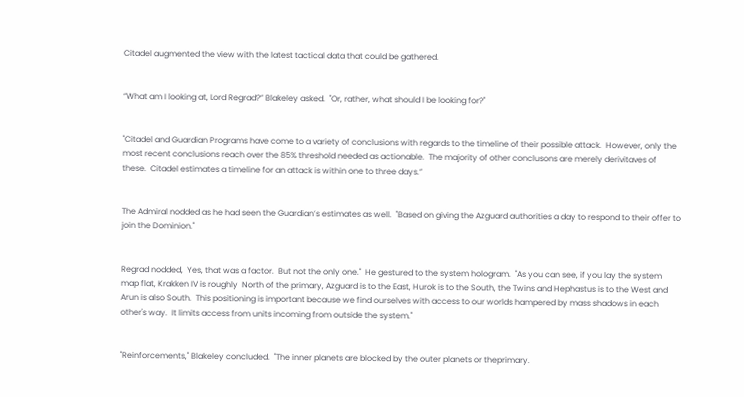Citadel augmented the view with the latest tactical data that could be gathered.


“What am I looking at, Lord Regrad?” Blakeley asked.  "Or, rather, what should I be looking for?"


"Citadel and Guardian Programs have come to a variety of conclusions with regards to the timeline of their possible attack.  However, only the most recent conclusions reach over the 85% threshold needed as actionable.  The majority of other conclusons are merely derivitaves of these.  Citadel estimates a timeline for an attack is within one to three days.”


The Admiral nodded as he had seen the Guardian’s estimates as well.  "Based on giving the Azguard authorities a day to respond to their offer to join the Dominion."


Regrad nodded,  Yes, that was a factor.  But not the only one."  He gestured to the system hologram.  "As you can see, if you lay the system map flat, Krakken IV is roughly  North of the primary, Azguard is to the East, Hurok is to the South, the Twins and Hephastus is to the West and Arun is also South.  This positioning is important because we find ourselves with access to our worlds hampered by mass shadows in each other's way.  It limits access from units incoming from outside the system."


"Reinforcements," Blakeley concluded.  "The inner planets are blocked by the outer planets or theprimary.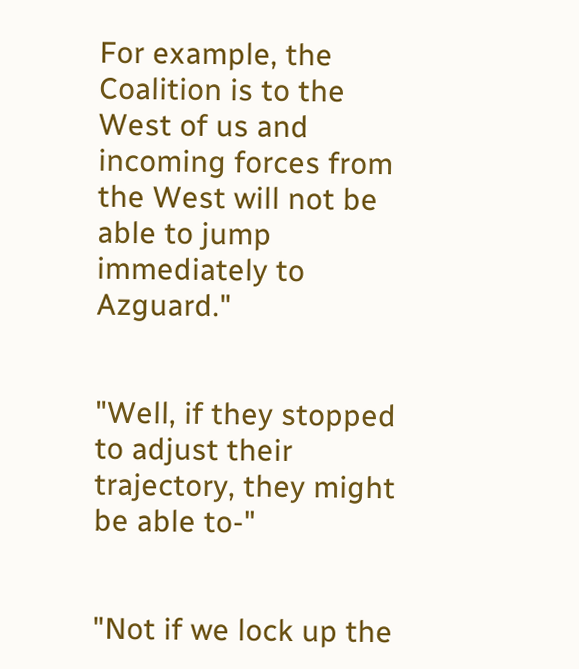For example, the Coalition is to the West of us and incoming forces from the West will not be able to jump immediately to Azguard."


"Well, if they stopped to adjust their trajectory, they might be able to-"


"Not if we lock up the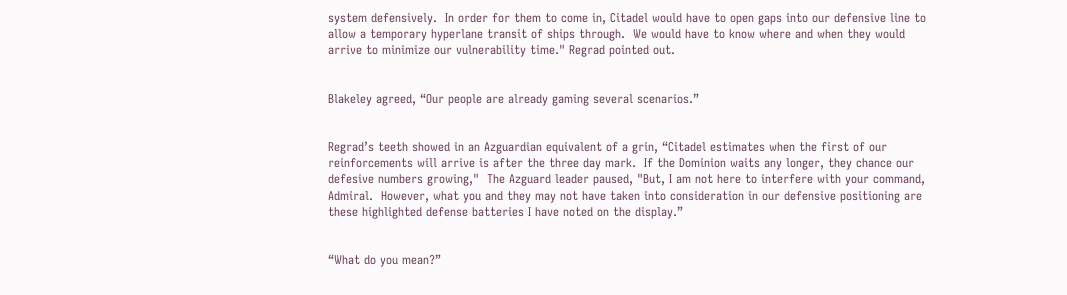system defensively.  In order for them to come in, Citadel would have to open gaps into our defensive line to allow a temporary hyperlane transit of ships through.  We would have to know where and when they would arrive to minimize our vulnerability time." Regrad pointed out.


Blakeley agreed, “Our people are already gaming several scenarios.”


Regrad’s teeth showed in an Azguardian equivalent of a grin, “Citadel estimates when the first of our reinforcements will arrive is after the three day mark.  If the Dominion waits any longer, they chance our defesive numbers growing,"  The Azguard leader paused, "But, I am not here to interfere with your command, Admiral.  However, what you and they may not have taken into consideration in our defensive positioning are these highlighted defense batteries I have noted on the display.”


“What do you mean?”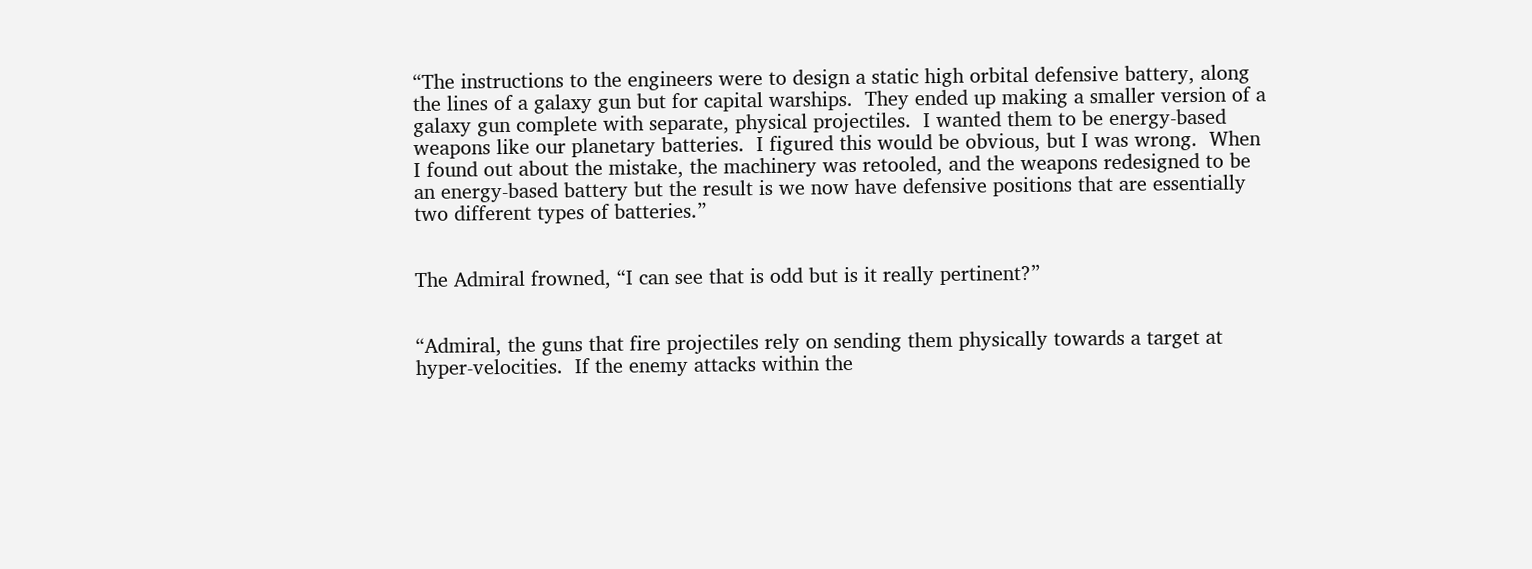“The instructions to the engineers were to design a static high orbital defensive battery, along the lines of a galaxy gun but for capital warships.  They ended up making a smaller version of a galaxy gun complete with separate, physical projectiles.  I wanted them to be energy-based weapons like our planetary batteries.  I figured this would be obvious, but I was wrong.  When I found out about the mistake, the machinery was retooled, and the weapons redesigned to be an energy-based battery but the result is we now have defensive positions that are essentially two different types of batteries.”


The Admiral frowned, “I can see that is odd but is it really pertinent?”


“Admiral, the guns that fire projectiles rely on sending them physically towards a target at hyper-velocities.  If the enemy attacks within the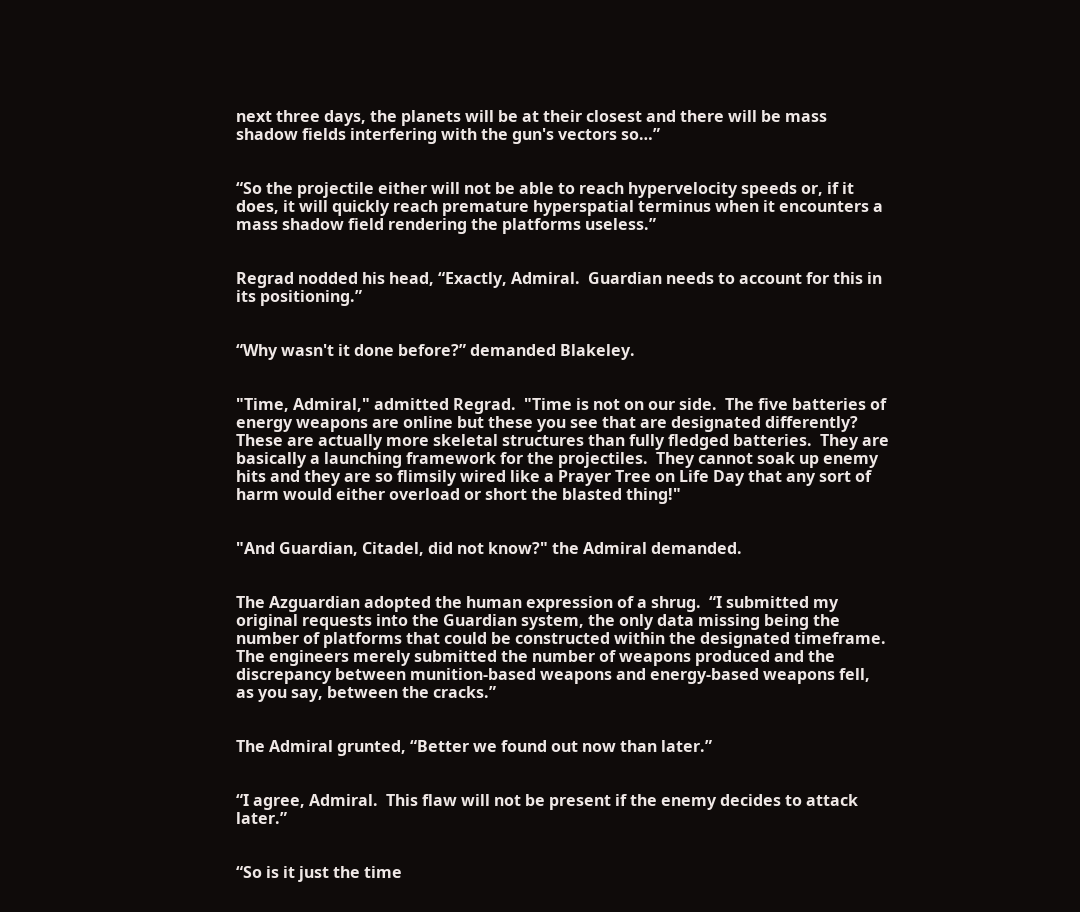next three days, the planets will be at their closest and there will be mass shadow fields interfering with the gun's vectors so…”


“So the projectile either will not be able to reach hypervelocity speeds or, if it does, it will quickly reach premature hyperspatial terminus when it encounters a mass shadow field rendering the platforms useless.”


Regrad nodded his head, “Exactly, Admiral.  Guardian needs to account for this in its positioning.”


“Why wasn't it done before?” demanded Blakeley.


"Time, Admiral," admitted Regrad.  "Time is not on our side.  The five batteries of energy weapons are online but these you see that are designated differently?  These are actually more skeletal structures than fully fledged batteries.  They are basically a launching framework for the projectiles.  They cannot soak up enemy hits and they are so flimsily wired like a Prayer Tree on Life Day that any sort of harm would either overload or short the blasted thing!"


"And Guardian, Citadel, did not know?" the Admiral demanded.


The Azguardian adopted the human expression of a shrug.  “I submitted my original requests into the Guardian system, the only data missing being the number of platforms that could be constructed within the designated timeframe.  The engineers merely submitted the number of weapons produced and the discrepancy between munition-based weapons and energy-based weapons fell, as you say, between the cracks.”


The Admiral grunted, “Better we found out now than later.”


“I agree, Admiral.  This flaw will not be present if the enemy decides to attack later.”


“So is it just the time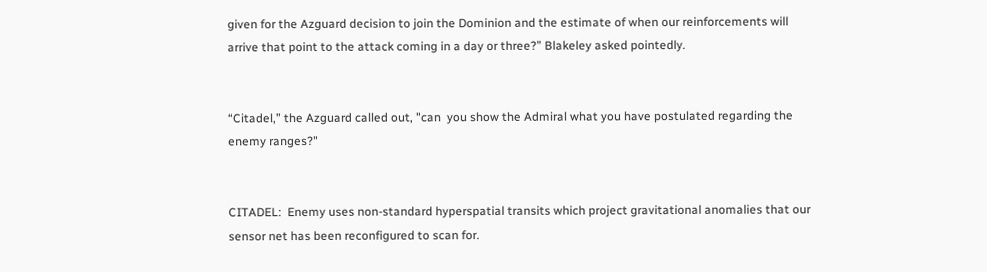given for the Azguard decision to join the Dominion and the estimate of when our reinforcements will arrive that point to the attack coming in a day or three?” Blakeley asked pointedly.


“Citadel,” the Azguard called out, "can  you show the Admiral what you have postulated regarding the enemy ranges?"


CITADEL:  Enemy uses non-standard hyperspatial transits which project gravitational anomalies that our sensor net has been reconfigured to scan for.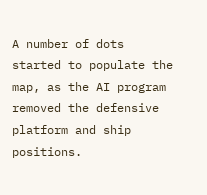A number of dots started to populate the map, as the AI program removed the defensive platform and ship positions.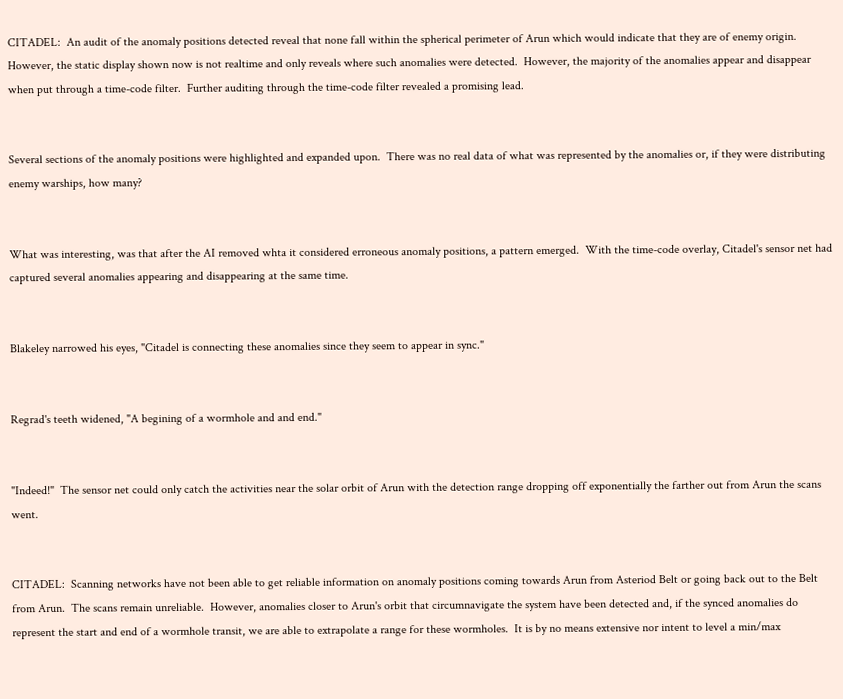CITADEL:  An audit of the anomaly positions detected reveal that none fall within the spherical perimeter of Arun which would indicate that they are of enemy origin.  However, the static display shown now is not realtime and only reveals where such anomalies were detected.  However, the majority of the anomalies appear and disappear when put through a time-code filter.  Further auditing through the time-code filter revealed a promising lead.


Several sections of the anomaly positions were highlighted and expanded upon.  There was no real data of what was represented by the anomalies or, if they were distributing enemy warships, how many?


What was interesting, was that after the AI removed whta it considered erroneous anomaly positions, a pattern emerged.  With the time-code overlay, Citadel's sensor net had captured several anomalies appearing and disappearing at the same time.


Blakeley narrowed his eyes, "Citadel is connecting these anomalies since they seem to appear in sync."


Regrad's teeth widened, "A begining of a wormhole and and end."


"Indeed!"  The sensor net could only catch the activities near the solar orbit of Arun with the detection range dropping off exponentially the farther out from Arun the scans went.


CITADEL:  Scanning networks have not been able to get reliable information on anomaly positions coming towards Arun from Asteriod Belt or going back out to the Belt from Arun.  The scans remain unreliable.  However, anomalies closer to Arun's orbit that circumnavigate the system have been detected and, if the synced anomalies do represent the start and end of a wormhole transit, we are able to extrapolate a range for these wormholes.  It is by no means extensive nor intent to level a min/max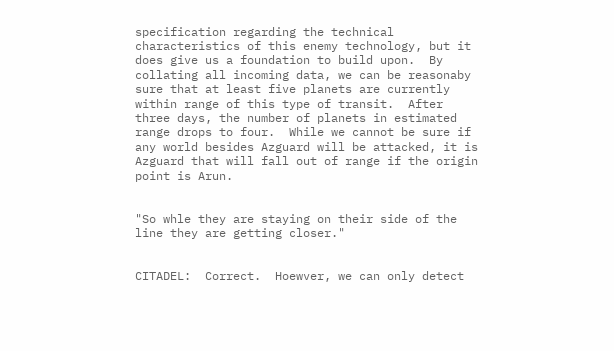specification regarding the technical characteristics of this enemy technology, but it does give us a foundation to build upon.  By collating all incoming data, we can be reasonaby sure that at least five planets are currently within range of this type of transit.  After three days, the number of planets in estimated range drops to four.  While we cannot be sure if any world besides Azguard will be attacked, it is Azguard that will fall out of range if the origin point is Arun.


"So whle they are staying on their side of the line they are getting closer."


CITADEL:  Correct.  Hoewver, we can only detect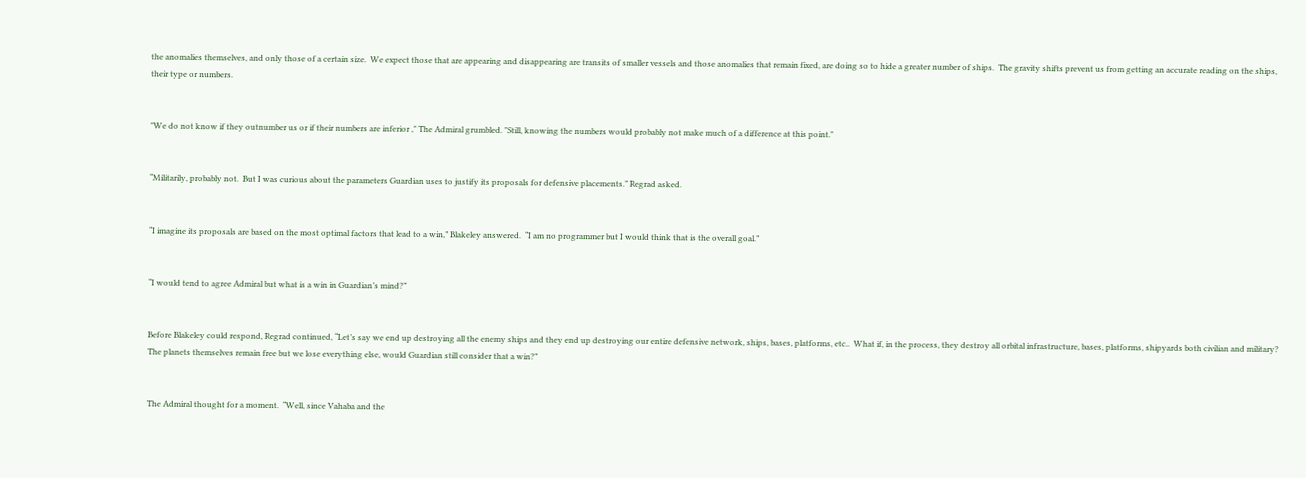the anomalies themselves, and only those of a certain size.  We expect those that are appearing and disappearing are transits of smaller vessels and those anomalies that remain fixed, are doing so to hide a greater number of ships.  The gravity shifts prevent us from getting an accurate reading on the ships, their type or numbers.


"We do not know if they outnumber us or if their numbers are inferior ," The Admiral grumbled. "Still, knowing the numbers would probably not make much of a difference at this point."


“Militarily, probably not.  But I was curious about the parameters Guardian uses to justify its proposals for defensive placements.” Regrad asked.


“I imagine its proposals are based on the most optimal factors that lead to a win,” Blakeley answered.  “I am no programmer but I would think that is the overall goal.”


“I would tend to agree Admiral but what is a win in Guardian’s mind?”


Before Blakeley could respond, Regrad continued, “Let’s say we end up destroying all the enemy ships and they end up destroying our entire defensive network, ships, bases, platforms, etc..  What if, in the process, they destroy all orbital infrastructure, bases, platforms, shipyards both civilian and military?  The planets themselves remain free but we lose everything else, would Guardian still consider that a win?”


The Admiral thought for a moment.  “Well, since Vahaba and the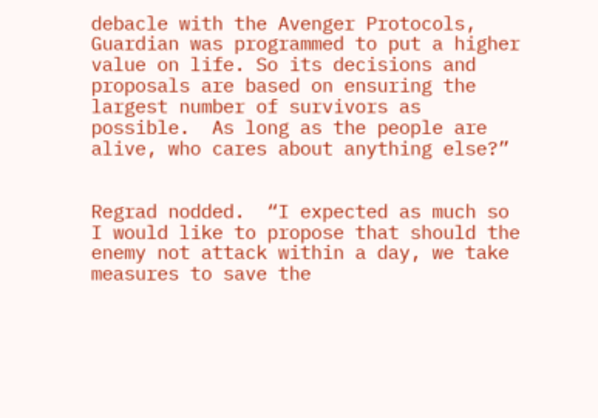debacle with the Avenger Protocols, Guardian was programmed to put a higher value on life. So its decisions and proposals are based on ensuring the largest number of survivors as possible.  As long as the people are alive, who cares about anything else?”


Regrad nodded.  “I expected as much so I would like to propose that should the enemy not attack within a day, we take measures to save the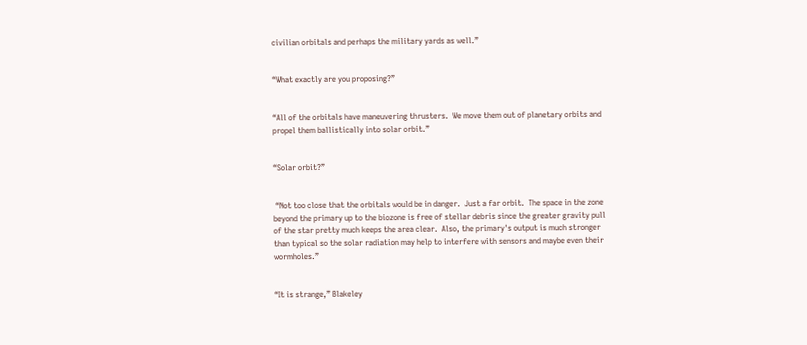civilian orbitals and perhaps the military yards as well.”


“What exactly are you proposing?”


“All of the orbitals have maneuvering thrusters.  We move them out of planetary orbits and propel them ballistically into solar orbit.”


“Solar orbit?”


 “Not too close that the orbitals would be in danger.  Just a far orbit.  The space in the zone beyond the primary up to the biozone is free of stellar debris since the greater gravity pull of the star pretty much keeps the area clear.  Also, the primary's output is much stronger than typical so the solar radiation may help to interfere with sensors and maybe even their wormholes.”


“It is strange,” Blakeley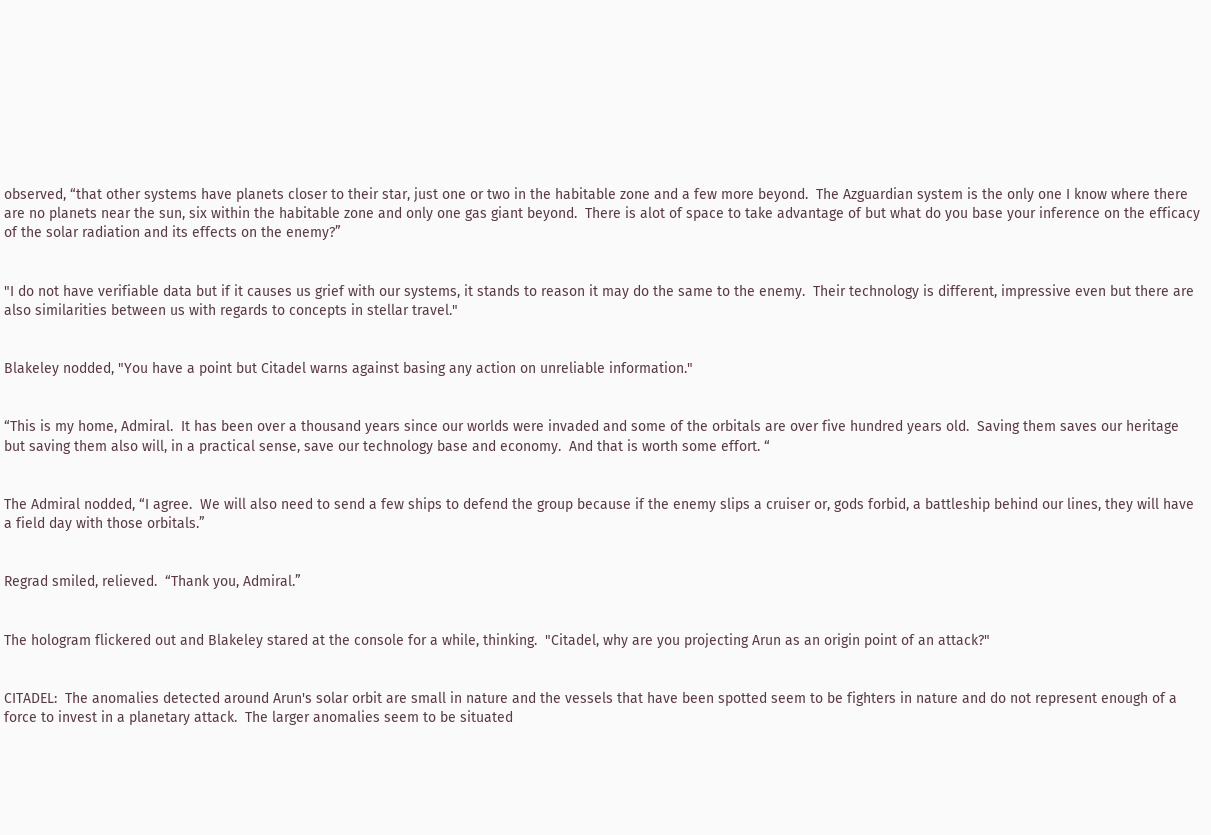observed, “that other systems have planets closer to their star, just one or two in the habitable zone and a few more beyond.  The Azguardian system is the only one I know where there are no planets near the sun, six within the habitable zone and only one gas giant beyond.  There is alot of space to take advantage of but what do you base your inference on the efficacy of the solar radiation and its effects on the enemy?”


"I do not have verifiable data but if it causes us grief with our systems, it stands to reason it may do the same to the enemy.  Their technology is different, impressive even but there are also similarities between us with regards to concepts in stellar travel."


Blakeley nodded, "You have a point but Citadel warns against basing any action on unreliable information."


“This is my home, Admiral.  It has been over a thousand years since our worlds were invaded and some of the orbitals are over five hundred years old.  Saving them saves our heritage but saving them also will, in a practical sense, save our technology base and economy.  And that is worth some effort. “


The Admiral nodded, “I agree.  We will also need to send a few ships to defend the group because if the enemy slips a cruiser or, gods forbid, a battleship behind our lines, they will have a field day with those orbitals.”


Regrad smiled, relieved.  “Thank you, Admiral.”


The hologram flickered out and Blakeley stared at the console for a while, thinking.  "Citadel, why are you projecting Arun as an origin point of an attack?"


CITADEL:  The anomalies detected around Arun's solar orbit are small in nature and the vessels that have been spotted seem to be fighters in nature and do not represent enough of a force to invest in a planetary attack.  The larger anomalies seem to be situated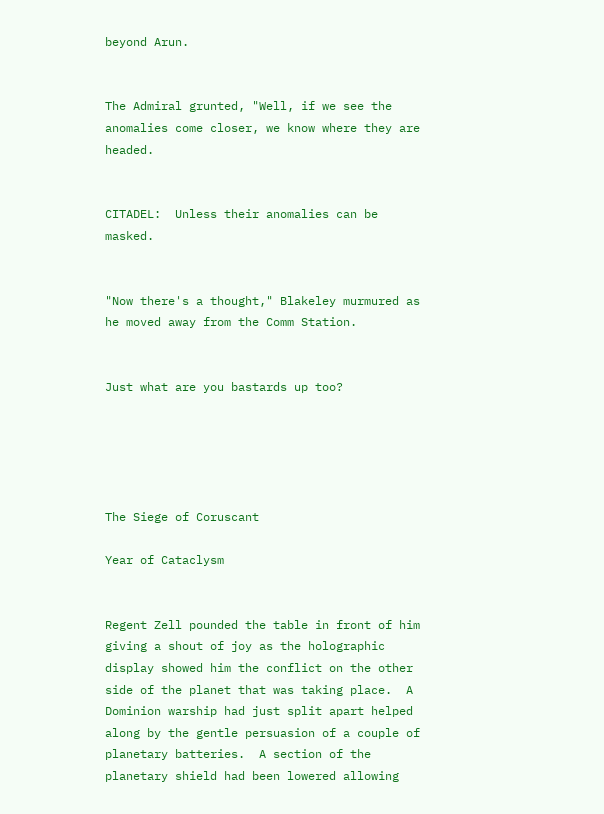beyond Arun.


The Admiral grunted, "Well, if we see the anomalies come closer, we know where they are headed.


CITADEL:  Unless their anomalies can be masked.


"Now there's a thought," Blakeley murmured as he moved away from the Comm Station.


Just what are you bastards up too?





The Siege of Coruscant

Year of Cataclysm


Regent Zell pounded the table in front of him giving a shout of joy as the holographic display showed him the conflict on the other side of the planet that was taking place.  A Dominion warship had just split apart helped along by the gentle persuasion of a couple of planetary batteries.  A section of the planetary shield had been lowered allowing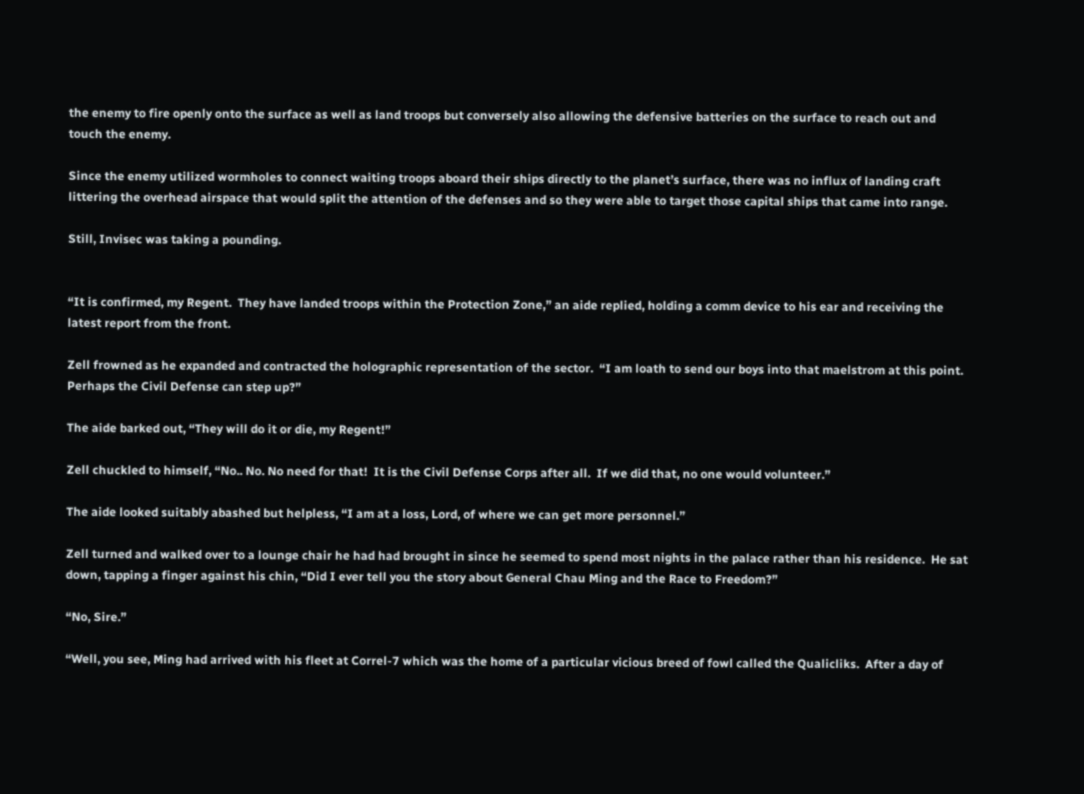the enemy to fire openly onto the surface as well as land troops but conversely also allowing the defensive batteries on the surface to reach out and touch the enemy.

Since the enemy utilized wormholes to connect waiting troops aboard their ships directly to the planet’s surface, there was no influx of landing craft littering the overhead airspace that would split the attention of the defenses and so they were able to target those capital ships that came into range.

Still, Invisec was taking a pounding.


“It is confirmed, my Regent.  They have landed troops within the Protection Zone,” an aide replied, holding a comm device to his ear and receiving the latest report from the front.

Zell frowned as he expanded and contracted the holographic representation of the sector.  “I am loath to send our boys into that maelstrom at this point.  Perhaps the Civil Defense can step up?”

The aide barked out, “They will do it or die, my Regent!”

Zell chuckled to himself, “No.. No. No need for that!  It is the Civil Defense Corps after all.  If we did that, no one would volunteer.”

The aide looked suitably abashed but helpless, “I am at a loss, Lord, of where we can get more personnel.”

Zell turned and walked over to a lounge chair he had had brought in since he seemed to spend most nights in the palace rather than his residence.  He sat down, tapping a finger against his chin, “Did I ever tell you the story about General Chau Ming and the Race to Freedom?”

“No, Sire.”

“Well, you see, Ming had arrived with his fleet at Correl-7 which was the home of a particular vicious breed of fowl called the Qualicliks.  After a day of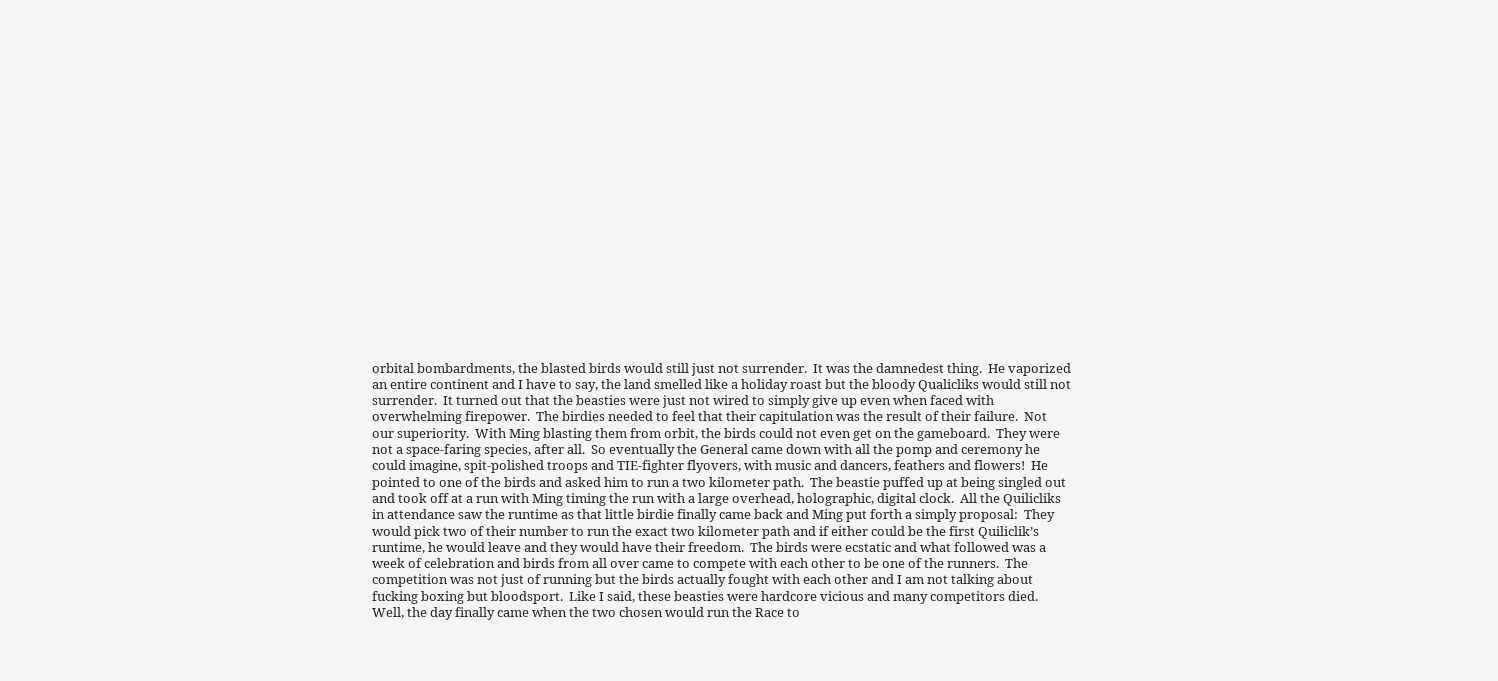orbital bombardments, the blasted birds would still just not surrender.  It was the damnedest thing.  He vaporized an entire continent and I have to say, the land smelled like a holiday roast but the bloody Qualicliks would still not surrender.  It turned out that the beasties were just not wired to simply give up even when faced with overwhelming firepower.  The birdies needed to feel that their capitulation was the result of their failure.  Not our superiority.  With Ming blasting them from orbit, the birds could not even get on the gameboard.  They were not a space-faring species, after all.  So eventually the General came down with all the pomp and ceremony he could imagine, spit-polished troops and TIE-fighter flyovers, with music and dancers, feathers and flowers!  He pointed to one of the birds and asked him to run a two kilometer path.  The beastie puffed up at being singled out and took off at a run with Ming timing the run with a large overhead, holographic, digital clock.  All the Quilicliks in attendance saw the runtime as that little birdie finally came back and Ming put forth a simply proposal:  They would pick two of their number to run the exact two kilometer path and if either could be the first Quiliclik’s runtime, he would leave and they would have their freedom.  The birds were ecstatic and what followed was a week of celebration and birds from all over came to compete with each other to be one of the runners.  The competition was not just of running but the birds actually fought with each other and I am not talking about fucking boxing but bloodsport.  Like I said, these beasties were hardcore vicious and many competitors died.  Well, the day finally came when the two chosen would run the Race to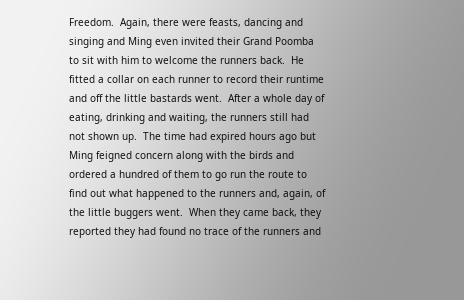Freedom.  Again, there were feasts, dancing and singing and Ming even invited their Grand Poomba to sit with him to welcome the runners back.  He fitted a collar on each runner to record their runtime and off the little bastards went.  After a whole day of eating, drinking and waiting, the runners still had not shown up.  The time had expired hours ago but Ming feigned concern along with the birds and ordered a hundred of them to go run the route to find out what happened to the runners and, again, of the little buggers went.  When they came back, they reported they had found no trace of the runners and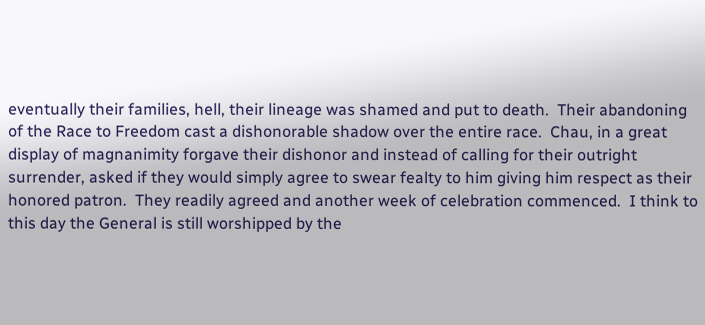eventually their families, hell, their lineage was shamed and put to death.  Their abandoning of the Race to Freedom cast a dishonorable shadow over the entire race.  Chau, in a great display of magnanimity forgave their dishonor and instead of calling for their outright surrender, asked if they would simply agree to swear fealty to him giving him respect as their honored patron.  They readily agreed and another week of celebration commenced.  I think to this day the General is still worshipped by the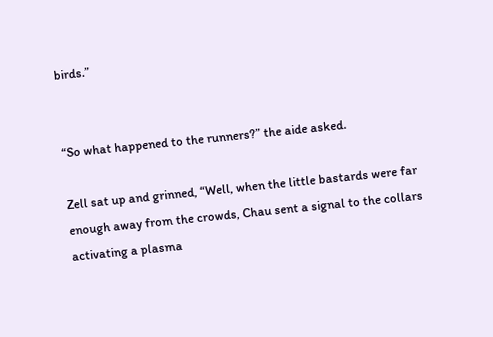birds.”


“So what happened to the runners?” the aide asked.

Zell sat up and grinned, “Well, when the little bastards were far enough away from the crowds, Chau sent a signal to the collars activating a plasma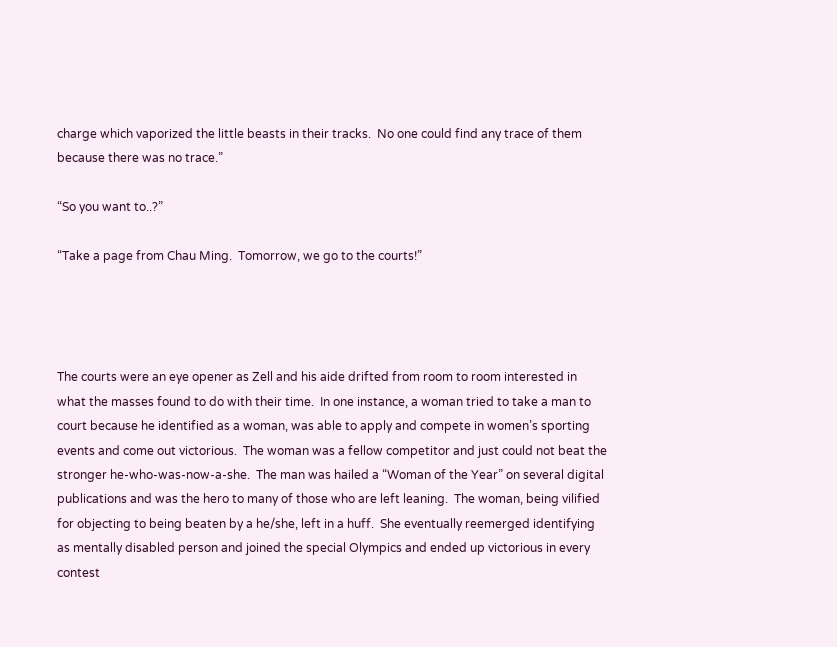charge which vaporized the little beasts in their tracks.  No one could find any trace of them because there was no trace.”

“So you want to..?”

“Take a page from Chau Ming.  Tomorrow, we go to the courts!”




The courts were an eye opener as Zell and his aide drifted from room to room interested in what the masses found to do with their time.  In one instance, a woman tried to take a man to court because he identified as a woman, was able to apply and compete in women’s sporting events and come out victorious.  The woman was a fellow competitor and just could not beat the stronger he-who-was-now-a-she.  The man was hailed a “Woman of the Year” on several digital publications and was the hero to many of those who are left leaning.  The woman, being vilified for objecting to being beaten by a he/she, left in a huff.  She eventually reemerged identifying as mentally disabled person and joined the special Olympics and ended up victorious in every contest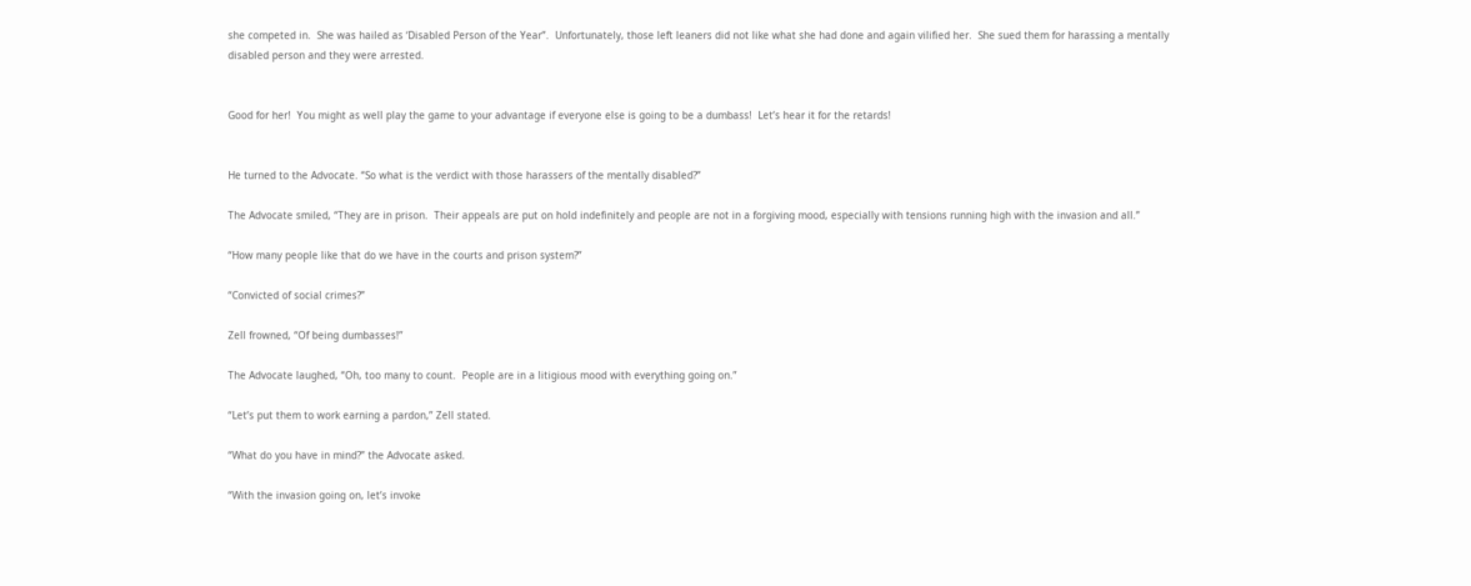she competed in.  She was hailed as ‘Disabled Person of the Year”.  Unfortunately, those left leaners did not like what she had done and again vilified her.  She sued them for harassing a mentally disabled person and they were arrested.


Good for her!  You might as well play the game to your advantage if everyone else is going to be a dumbass!  Let’s hear it for the retards!


He turned to the Advocate. “So what is the verdict with those harassers of the mentally disabled?”

The Advocate smiled, “They are in prison.  Their appeals are put on hold indefinitely and people are not in a forgiving mood, especially with tensions running high with the invasion and all.”

“How many people like that do we have in the courts and prison system?”

“Convicted of social crimes?”

Zell frowned, “Of being dumbasses!”

The Advocate laughed, “Oh, too many to count.  People are in a litigious mood with everything going on.”

“Let’s put them to work earning a pardon,” Zell stated.

“What do you have in mind?” the Advocate asked.

“With the invasion going on, let’s invoke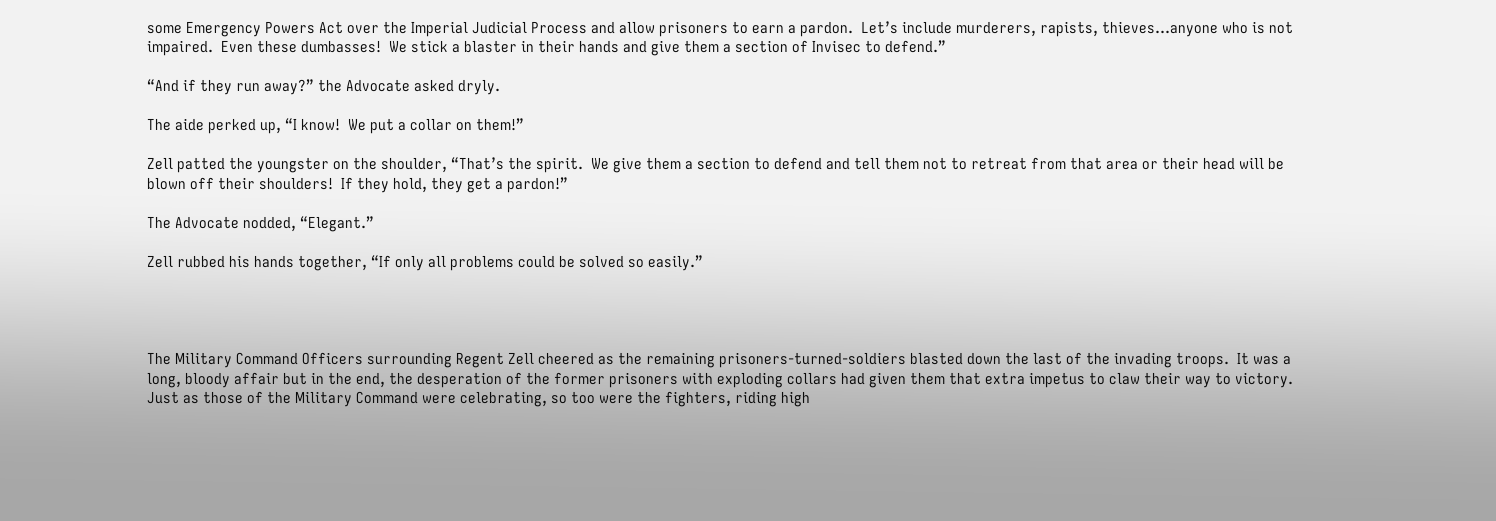some Emergency Powers Act over the Imperial Judicial Process and allow prisoners to earn a pardon.  Let’s include murderers, rapists, thieves…anyone who is not impaired.  Even these dumbasses!  We stick a blaster in their hands and give them a section of Invisec to defend.”

“And if they run away?” the Advocate asked dryly.

The aide perked up, “I know!  We put a collar on them!”

Zell patted the youngster on the shoulder, “That’s the spirit.  We give them a section to defend and tell them not to retreat from that area or their head will be blown off their shoulders!  If they hold, they get a pardon!”

The Advocate nodded, “Elegant.”

Zell rubbed his hands together, “If only all problems could be solved so easily.”




The Military Command Officers surrounding Regent Zell cheered as the remaining prisoners-turned-soldiers blasted down the last of the invading troops.  It was a long, bloody affair but in the end, the desperation of the former prisoners with exploding collars had given them that extra impetus to claw their way to victory.  Just as those of the Military Command were celebrating, so too were the fighters, riding high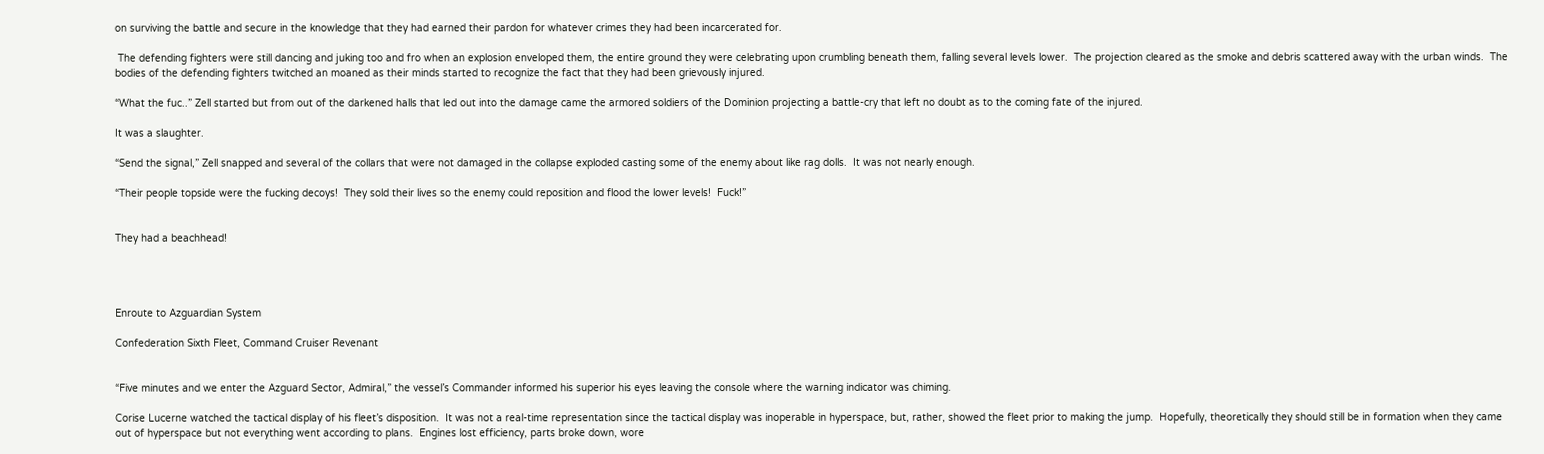on surviving the battle and secure in the knowledge that they had earned their pardon for whatever crimes they had been incarcerated for.

 The defending fighters were still dancing and juking too and fro when an explosion enveloped them, the entire ground they were celebrating upon crumbling beneath them, falling several levels lower.  The projection cleared as the smoke and debris scattered away with the urban winds.  The bodies of the defending fighters twitched an moaned as their minds started to recognize the fact that they had been grievously injured.

“What the fuc..” Zell started but from out of the darkened halls that led out into the damage came the armored soldiers of the Dominion projecting a battle-cry that left no doubt as to the coming fate of the injured.

It was a slaughter.

“Send the signal,” Zell snapped and several of the collars that were not damaged in the collapse exploded casting some of the enemy about like rag dolls.  It was not nearly enough.

“Their people topside were the fucking decoys!  They sold their lives so the enemy could reposition and flood the lower levels!  Fuck!”


They had a beachhead!




Enroute to Azguardian System

Confederation Sixth Fleet, Command Cruiser Revenant


“Five minutes and we enter the Azguard Sector, Admiral,” the vessel’s Commander informed his superior his eyes leaving the console where the warning indicator was chiming.

Corise Lucerne watched the tactical display of his fleet’s disposition.  It was not a real-time representation since the tactical display was inoperable in hyperspace, but, rather, showed the fleet prior to making the jump.  Hopefully, theoretically they should still be in formation when they came out of hyperspace but not everything went according to plans.  Engines lost efficiency, parts broke down, wore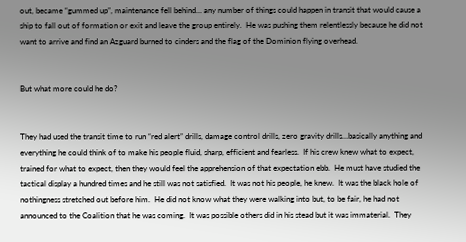out, became “gummed up”, maintenance fell behind… any number of things could happen in transit that would cause a ship to fall out of formation or exit and leave the group entirely.  He was pushing them relentlessly because he did not want to arrive and find an Azguard burned to cinders and the flag of the Dominion flying overhead.


But what more could he do?


They had used the transit time to run “red alert” drills, damage control drills, zero gravity drills…basically anything and everything he could think of to make his people fluid, sharp, efficient and fearless.  If his crew knew what to expect, trained for what to expect, then they would feel the apprehension of that expectation ebb.  He must have studied the tactical display a hundred times and he still was not satisfied.  It was not his people, he knew.  It was the black hole of nothingness stretched out before him.  He did not know what they were walking into but, to be fair, he had not announced to the Coalition that he was coming.  It was possible others did in his stead but it was immaterial.  They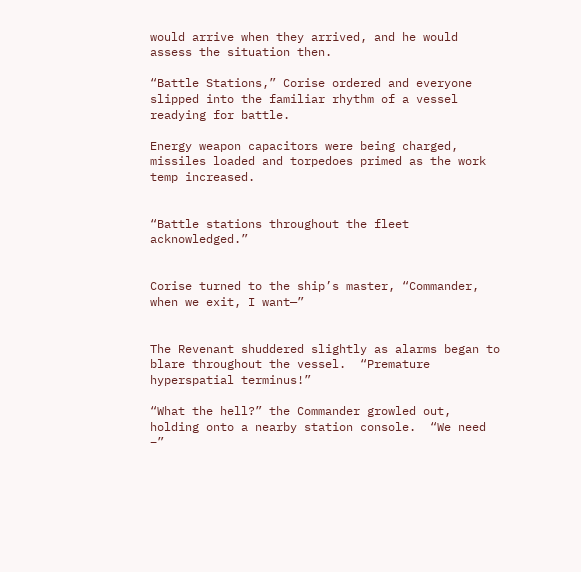would arrive when they arrived, and he would assess the situation then.

“Battle Stations,” Corise ordered and everyone slipped into the familiar rhythm of a vessel readying for battle.

Energy weapon capacitors were being charged, missiles loaded and torpedoes primed as the work temp increased.


“Battle stations throughout the fleet acknowledged.”


Corise turned to the ship’s master, “Commander, when we exit, I want—”


The Revenant shuddered slightly as alarms began to blare throughout the vessel.  “Premature hyperspatial terminus!”

“What the hell?” the Commander growled out, holding onto a nearby station console.  “We need –”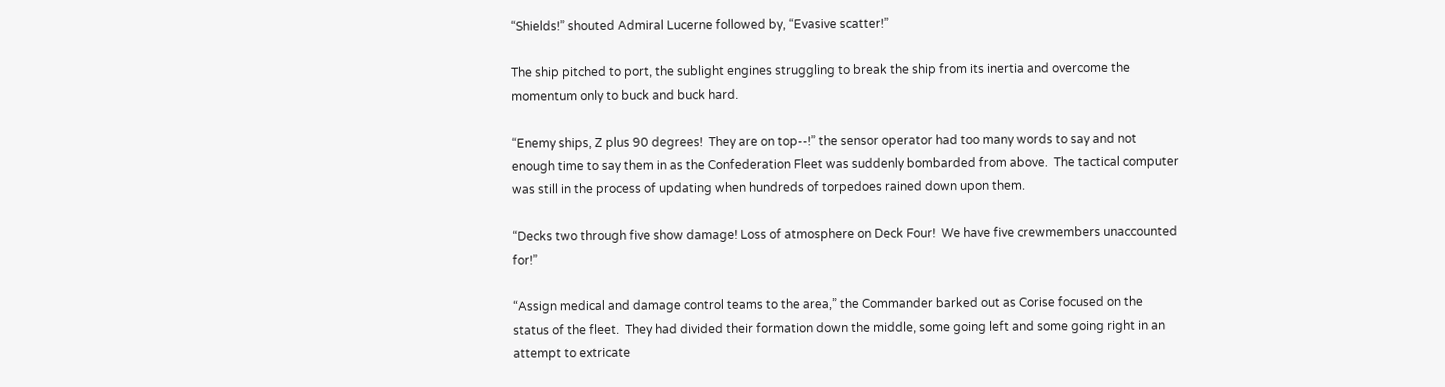“Shields!” shouted Admiral Lucerne followed by, “Evasive scatter!”

The ship pitched to port, the sublight engines struggling to break the ship from its inertia and overcome the momentum only to buck and buck hard.

“Enemy ships, Z plus 90 degrees!  They are on top--!” the sensor operator had too many words to say and not enough time to say them in as the Confederation Fleet was suddenly bombarded from above.  The tactical computer was still in the process of updating when hundreds of torpedoes rained down upon them.

“Decks two through five show damage! Loss of atmosphere on Deck Four!  We have five crewmembers unaccounted for!”

“Assign medical and damage control teams to the area,” the Commander barked out as Corise focused on the status of the fleet.  They had divided their formation down the middle, some going left and some going right in an attempt to extricate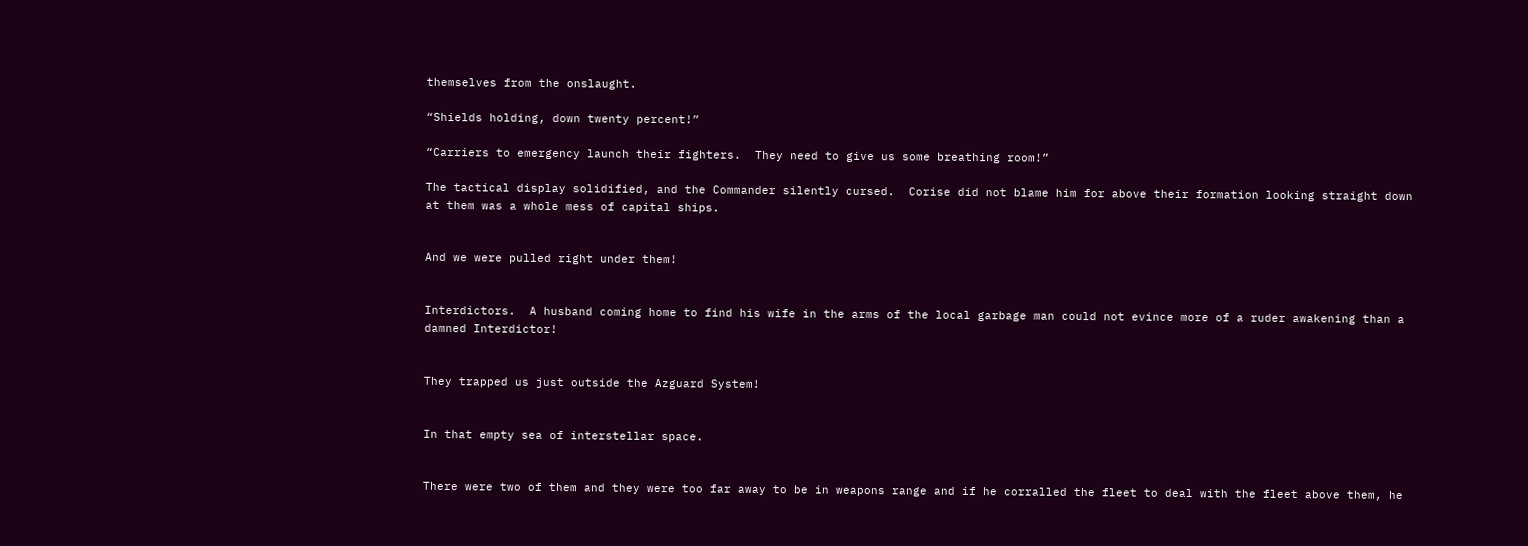themselves from the onslaught.

“Shields holding, down twenty percent!”

“Carriers to emergency launch their fighters.  They need to give us some breathing room!”

The tactical display solidified, and the Commander silently cursed.  Corise did not blame him for above their formation looking straight down at them was a whole mess of capital ships.


And we were pulled right under them!


Interdictors.  A husband coming home to find his wife in the arms of the local garbage man could not evince more of a ruder awakening than a damned Interdictor!


They trapped us just outside the Azguard System!


In that empty sea of interstellar space.


There were two of them and they were too far away to be in weapons range and if he corralled the fleet to deal with the fleet above them, he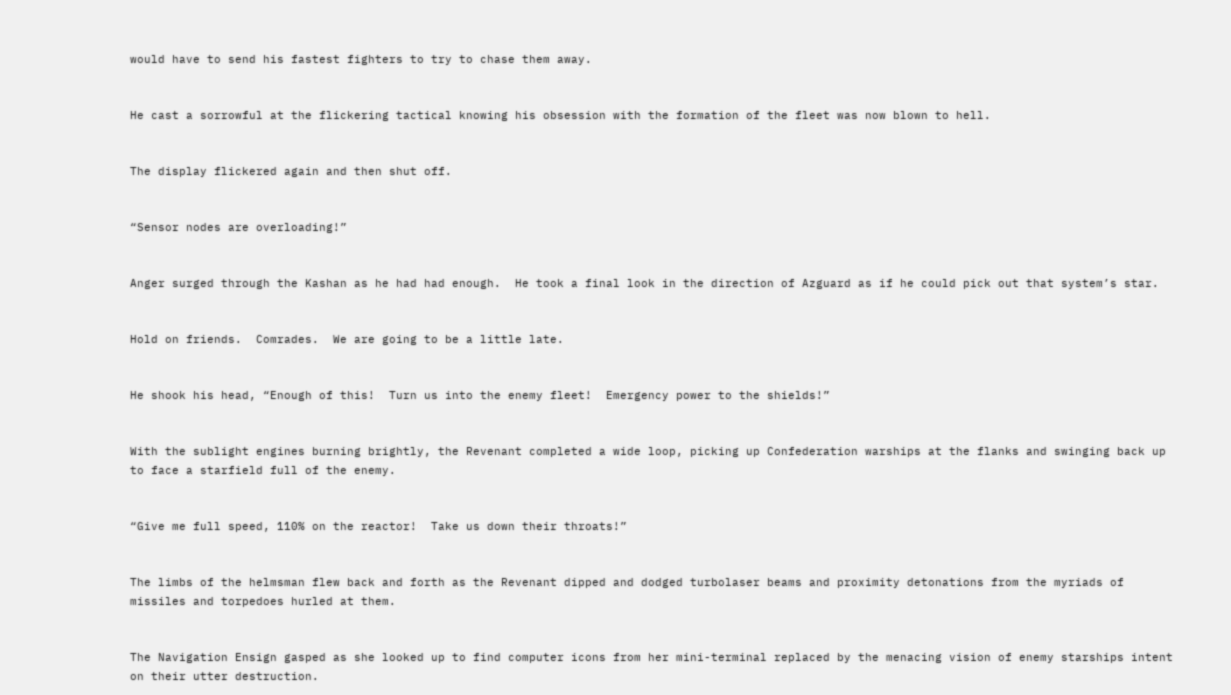would have to send his fastest fighters to try to chase them away.


He cast a sorrowful at the flickering tactical knowing his obsession with the formation of the fleet was now blown to hell.


The display flickered again and then shut off.


“Sensor nodes are overloading!”


Anger surged through the Kashan as he had had enough.  He took a final look in the direction of Azguard as if he could pick out that system’s star.


Hold on friends.  Comrades.  We are going to be a little late.


He shook his head, “Enough of this!  Turn us into the enemy fleet!  Emergency power to the shields!”


With the sublight engines burning brightly, the Revenant completed a wide loop, picking up Confederation warships at the flanks and swinging back up to face a starfield full of the enemy.


“Give me full speed, 110% on the reactor!  Take us down their throats!”


The limbs of the helmsman flew back and forth as the Revenant dipped and dodged turbolaser beams and proximity detonations from the myriads of missiles and torpedoes hurled at them.


The Navigation Ensign gasped as she looked up to find computer icons from her mini-terminal replaced by the menacing vision of enemy starships intent on their utter destruction.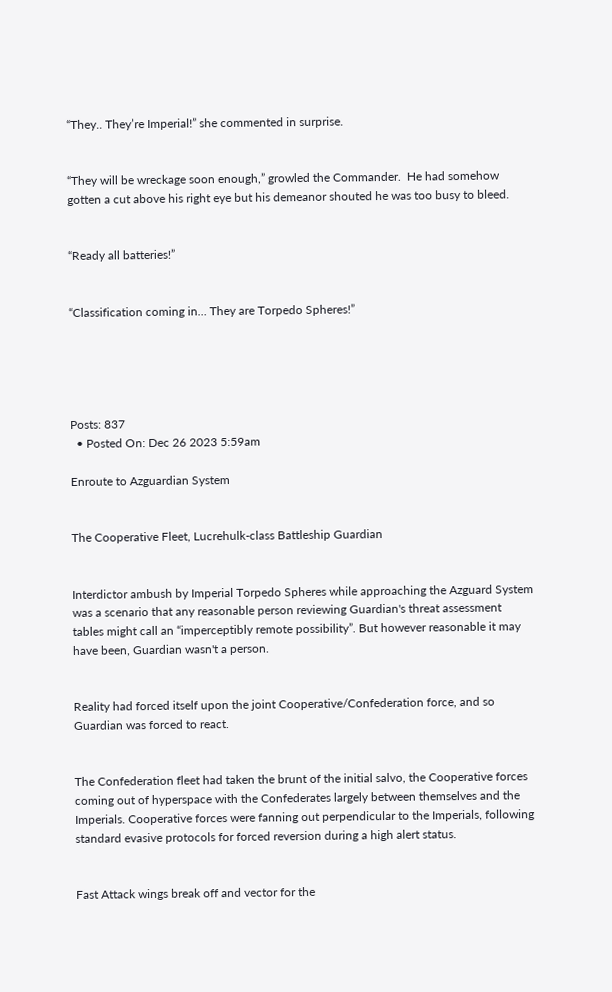“They.. They’re Imperial!” she commented in surprise.


“They will be wreckage soon enough,” growled the Commander.  He had somehow gotten a cut above his right eye but his demeanor shouted he was too busy to bleed.


“Ready all batteries!”


“Classification coming in… They are Torpedo Spheres!”





Posts: 837
  • Posted On: Dec 26 2023 5:59am

Enroute to Azguardian System


The Cooperative Fleet, Lucrehulk-class Battleship Guardian


Interdictor ambush by Imperial Torpedo Spheres while approaching the Azguard System was a scenario that any reasonable person reviewing Guardian's threat assessment tables might call an “imperceptibly remote possibility”. But however reasonable it may have been, Guardian wasn't a person.


Reality had forced itself upon the joint Cooperative/Confederation force, and so Guardian was forced to react.


The Confederation fleet had taken the brunt of the initial salvo, the Cooperative forces coming out of hyperspace with the Confederates largely between themselves and the Imperials. Cooperative forces were fanning out perpendicular to the Imperials, following standard evasive protocols for forced reversion during a high alert status.


Fast Attack wings break off and vector for the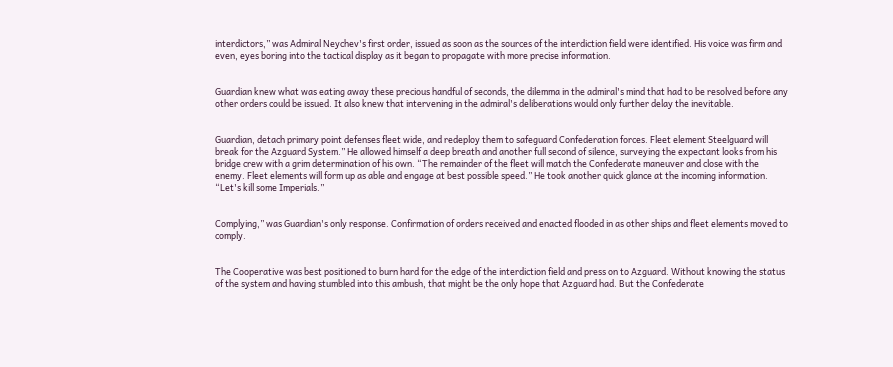interdictors,” was Admiral Neychev's first order, issued as soon as the sources of the interdiction field were identified. His voice was firm and even, eyes boring into the tactical display as it began to propagate with more precise information.


Guardian knew what was eating away these precious handful of seconds, the dilemma in the admiral's mind that had to be resolved before any other orders could be issued. It also knew that intervening in the admiral's deliberations would only further delay the inevitable.


Guardian, detach primary point defenses fleet wide, and redeploy them to safeguard Confederation forces. Fleet element Steelguard will break for the Azguard System.” He allowed himself a deep breath and another full second of silence, surveying the expectant looks from his bridge crew with a grim determination of his own. “The remainder of the fleet will match the Confederate maneuver and close with the enemy. Fleet elements will form up as able and engage at best possible speed.” He took another quick glance at the incoming information. “Let's kill some Imperials.”


Complying,” was Guardian's only response. Confirmation of orders received and enacted flooded in as other ships and fleet elements moved to comply.


The Cooperative was best positioned to burn hard for the edge of the interdiction field and press on to Azguard. Without knowing the status of the system and having stumbled into this ambush, that might be the only hope that Azguard had. But the Confederate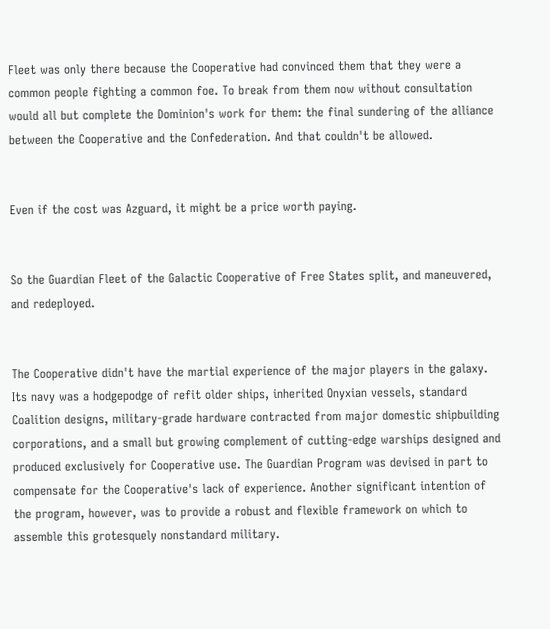Fleet was only there because the Cooperative had convinced them that they were a common people fighting a common foe. To break from them now without consultation would all but complete the Dominion's work for them: the final sundering of the alliance between the Cooperative and the Confederation. And that couldn't be allowed.


Even if the cost was Azguard, it might be a price worth paying.


So the Guardian Fleet of the Galactic Cooperative of Free States split, and maneuvered, and redeployed.


The Cooperative didn't have the martial experience of the major players in the galaxy. Its navy was a hodgepodge of refit older ships, inherited Onyxian vessels, standard Coalition designs, military-grade hardware contracted from major domestic shipbuilding corporations, and a small but growing complement of cutting-edge warships designed and produced exclusively for Cooperative use. The Guardian Program was devised in part to compensate for the Cooperative's lack of experience. Another significant intention of the program, however, was to provide a robust and flexible framework on which to assemble this grotesquely nonstandard military.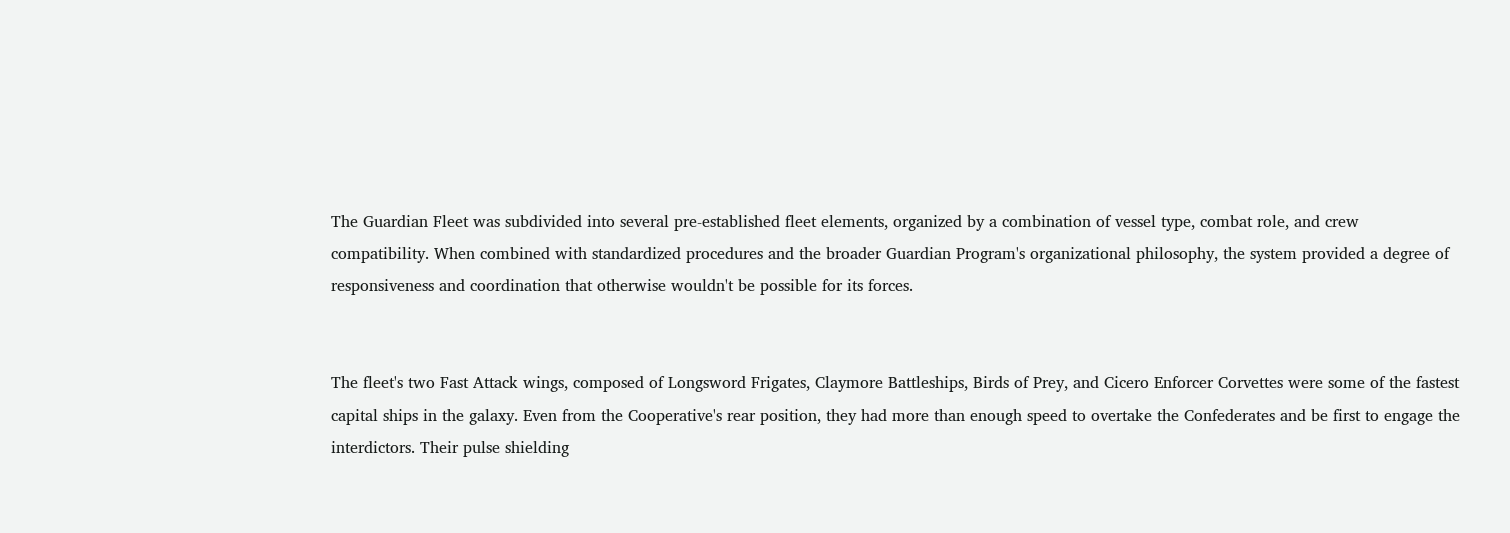The Guardian Fleet was subdivided into several pre-established fleet elements, organized by a combination of vessel type, combat role, and crew compatibility. When combined with standardized procedures and the broader Guardian Program's organizational philosophy, the system provided a degree of responsiveness and coordination that otherwise wouldn't be possible for its forces.


The fleet's two Fast Attack wings, composed of Longsword Frigates, Claymore Battleships, Birds of Prey, and Cicero Enforcer Corvettes were some of the fastest capital ships in the galaxy. Even from the Cooperative's rear position, they had more than enough speed to overtake the Confederates and be first to engage the interdictors. Their pulse shielding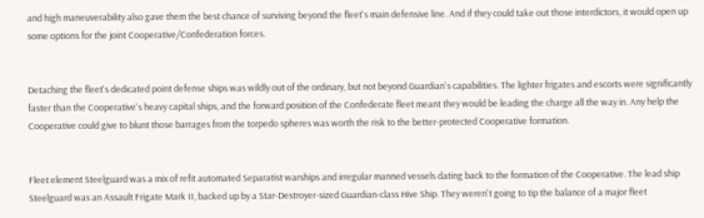and high maneuverability also gave them the best chance of surviving beyond the fleet's main defensive line. And if they could take out those interdictors, it would open up some options for the joint Cooperative/Confederation forces.


Detaching the fleet's dedicated point defense ships was wildly out of the ordinary, but not beyond Guardian's capabilities. The lighter frigates and escorts were significantly faster than the Cooperative's heavy capital ships, and the forward position of the Confederate fleet meant they would be leading the charge all the way in. Any help the Cooperative could give to blunt those barrages from the torpedo spheres was worth the risk to the better-protected Cooperative formation.


Fleet element Steelguard was a mix of refit automated Separatist warships and irregular manned vessels dating back to the formation of the Cooperative. The lead ship Steelguard was an Assault Frigate Mark II, backed up by a Star-Destroyer-sized Guardian-class Hive Ship. They weren't going to tip the balance of a major fleet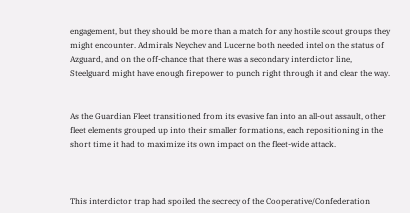engagement, but they should be more than a match for any hostile scout groups they might encounter. Admirals Neychev and Lucerne both needed intel on the status of Azguard, and on the off-chance that there was a secondary interdictor line, Steelguard might have enough firepower to punch right through it and clear the way.


As the Guardian Fleet transitioned from its evasive fan into an all-out assault, other fleet elements grouped up into their smaller formations, each repositioning in the short time it had to maximize its own impact on the fleet-wide attack.



This interdictor trap had spoiled the secrecy of the Cooperative/Confederation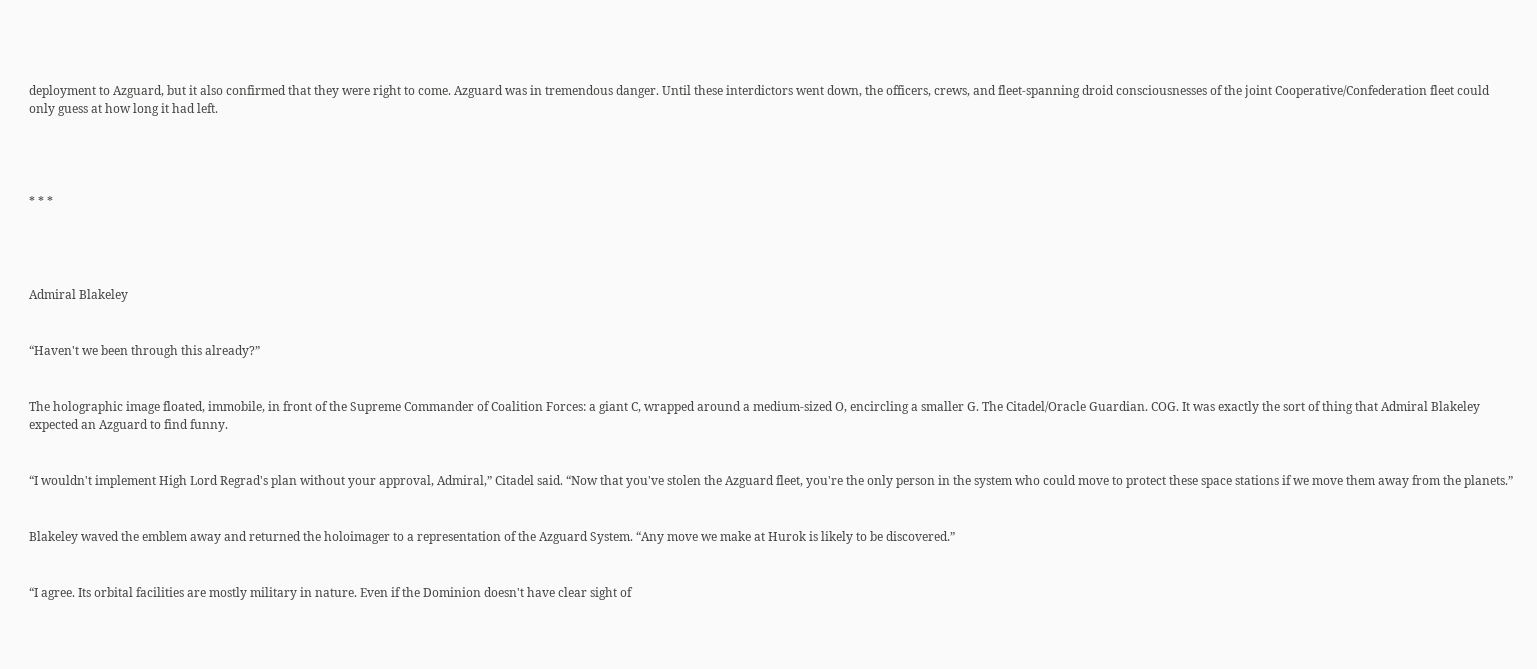deployment to Azguard, but it also confirmed that they were right to come. Azguard was in tremendous danger. Until these interdictors went down, the officers, crews, and fleet-spanning droid consciousnesses of the joint Cooperative/Confederation fleet could only guess at how long it had left.




* * *




Admiral Blakeley


“Haven't we been through this already?”


The holographic image floated, immobile, in front of the Supreme Commander of Coalition Forces: a giant C, wrapped around a medium-sized O, encircling a smaller G. The Citadel/Oracle Guardian. COG. It was exactly the sort of thing that Admiral Blakeley expected an Azguard to find funny.


“I wouldn't implement High Lord Regrad's plan without your approval, Admiral,” Citadel said. “Now that you've stolen the Azguard fleet, you're the only person in the system who could move to protect these space stations if we move them away from the planets.”


Blakeley waved the emblem away and returned the holoimager to a representation of the Azguard System. “Any move we make at Hurok is likely to be discovered.”


“I agree. Its orbital facilities are mostly military in nature. Even if the Dominion doesn't have clear sight of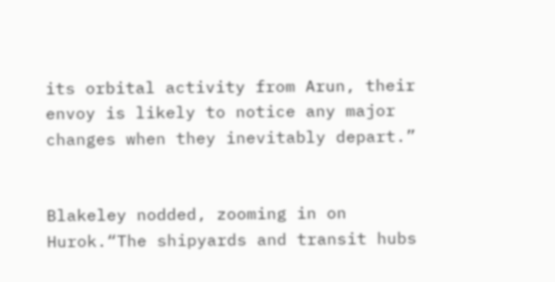its orbital activity from Arun, their envoy is likely to notice any major changes when they inevitably depart.”


Blakeley nodded, zooming in on Hurok.“The shipyards and transit hubs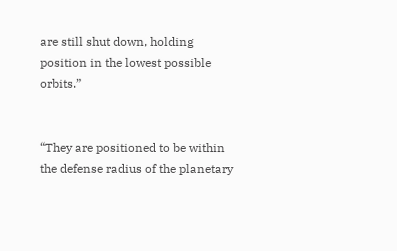are still shut down, holding position in the lowest possible orbits.”


“They are positioned to be within the defense radius of the planetary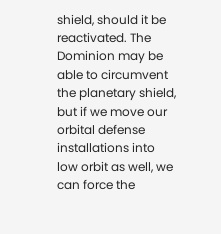shield, should it be reactivated. The Dominion may be able to circumvent the planetary shield, but if we move our orbital defense installations into low orbit as well, we can force the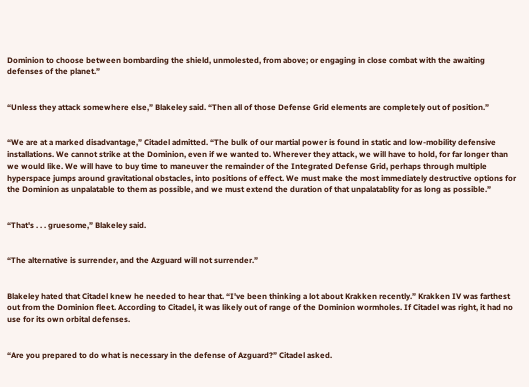Dominion to choose between bombarding the shield, unmolested, from above; or engaging in close combat with the awaiting defenses of the planet.”


“Unless they attack somewhere else,” Blakeley said. “Then all of those Defense Grid elements are completely out of position.”


“We are at a marked disadvantage,” Citadel admitted. “The bulk of our martial power is found in static and low-mobility defensive installations. We cannot strike at the Dominion, even if we wanted to. Wherever they attack, we will have to hold, for far longer than we would like. We will have to buy time to maneuver the remainder of the Integrated Defense Grid, perhaps through multiple hyperspace jumps around gravitational obstacles, into positions of effect. We must make the most immediately destructive options for the Dominion as unpalatable to them as possible, and we must extend the duration of that unpalatablity for as long as possible.”


“That's . . . gruesome,” Blakeley said.


“The alternative is surrender, and the Azguard will not surrender.”


Blakeley hated that Citadel knew he needed to hear that. “I've been thinking a lot about Krakken recently.” Krakken IV was farthest out from the Dominion fleet. According to Citadel, it was likely out of range of the Dominion wormholes. If Citadel was right, it had no use for its own orbital defenses.


“Are you prepared to do what is necessary in the defense of Azguard?” Citadel asked.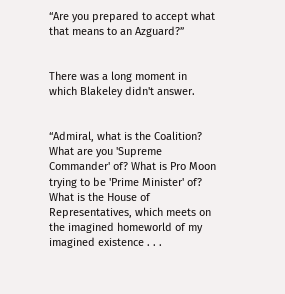“Are you prepared to accept what that means to an Azguard?”


There was a long moment in which Blakeley didn't answer.


“Admiral, what is the Coalition? What are you 'Supreme Commander' of? What is Pro Moon trying to be 'Prime Minister' of? What is the House of Representatives, which meets on the imagined homeworld of my imagined existence . . .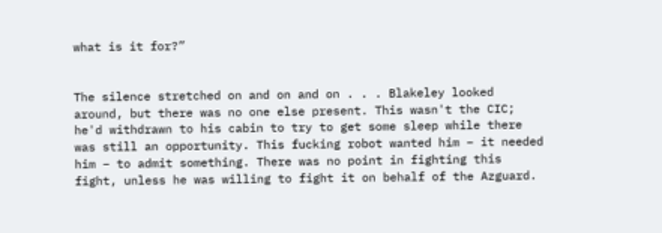what is it for?”


The silence stretched on and on and on . . . Blakeley looked around, but there was no one else present. This wasn't the CIC; he'd withdrawn to his cabin to try to get some sleep while there was still an opportunity. This fucking robot wanted him – it needed him – to admit something. There was no point in fighting this fight, unless he was willing to fight it on behalf of the Azguard.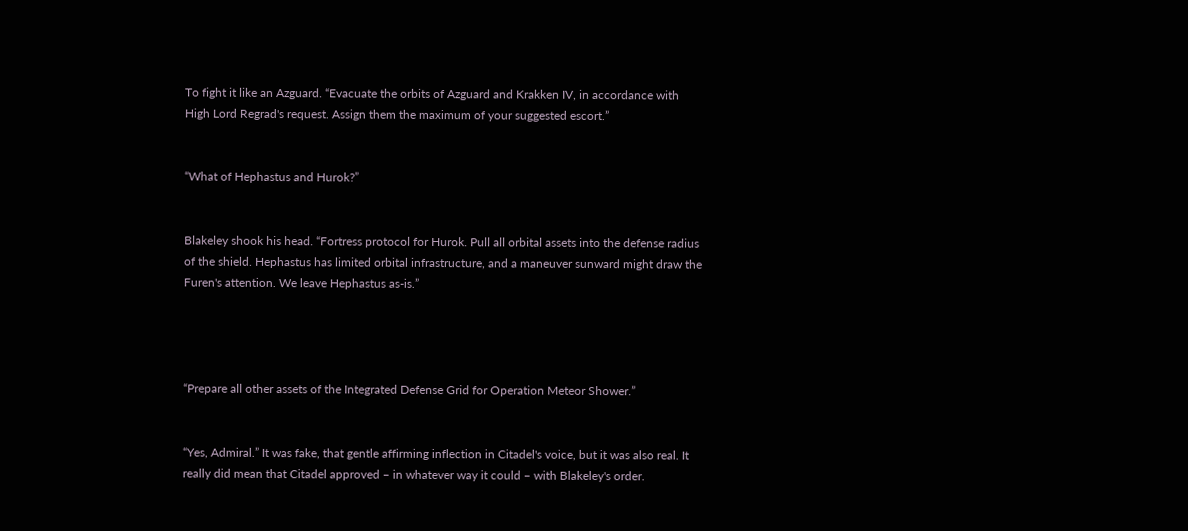To fight it like an Azguard. “Evacuate the orbits of Azguard and Krakken IV, in accordance with High Lord Regrad's request. Assign them the maximum of your suggested escort.”


“What of Hephastus and Hurok?”


Blakeley shook his head. “Fortress protocol for Hurok. Pull all orbital assets into the defense radius of the shield. Hephastus has limited orbital infrastructure, and a maneuver sunward might draw the Furen's attention. We leave Hephastus as-is.”




“Prepare all other assets of the Integrated Defense Grid for Operation Meteor Shower.”


“Yes, Admiral.” It was fake, that gentle affirming inflection in Citadel's voice, but it was also real. It really did mean that Citadel approved – in whatever way it could – with Blakeley's order.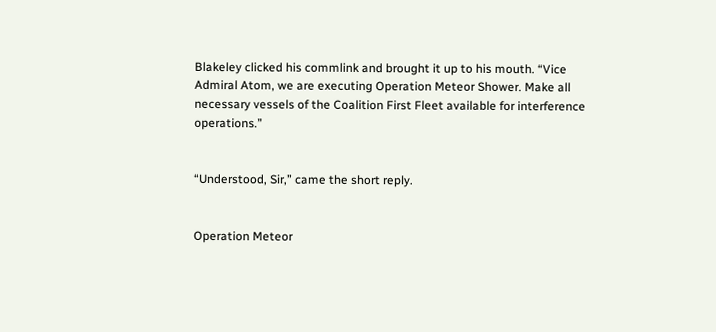Blakeley clicked his commlink and brought it up to his mouth. “Vice Admiral Atom, we are executing Operation Meteor Shower. Make all necessary vessels of the Coalition First Fleet available for interference operations.”


“Understood, Sir,” came the short reply.


Operation Meteor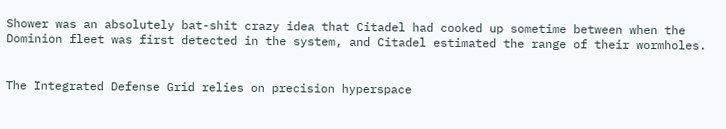Shower was an absolutely bat-shit crazy idea that Citadel had cooked up sometime between when the Dominion fleet was first detected in the system, and Citadel estimated the range of their wormholes.


The Integrated Defense Grid relies on precision hyperspace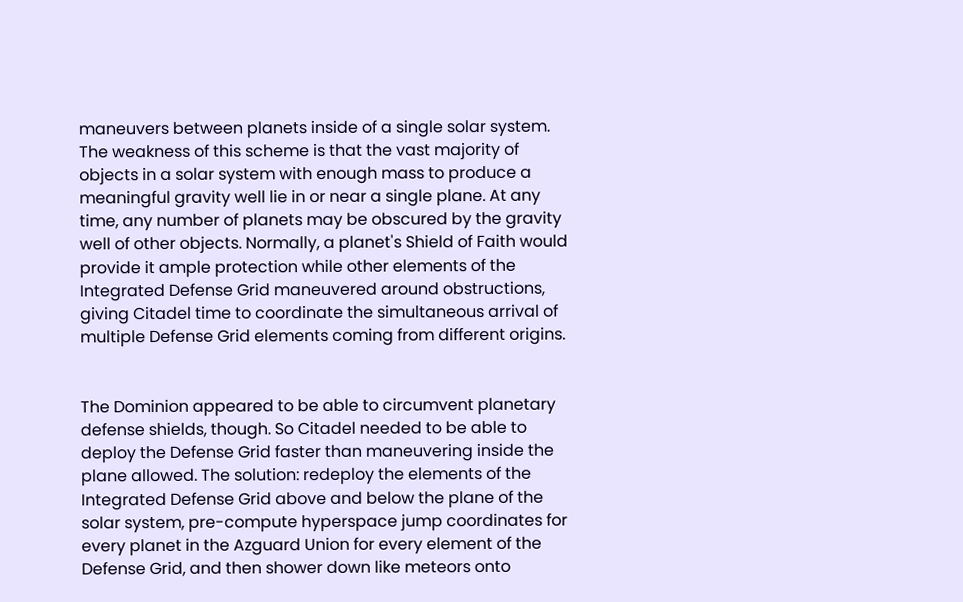maneuvers between planets inside of a single solar system. The weakness of this scheme is that the vast majority of objects in a solar system with enough mass to produce a meaningful gravity well lie in or near a single plane. At any time, any number of planets may be obscured by the gravity well of other objects. Normally, a planet's Shield of Faith would provide it ample protection while other elements of the Integrated Defense Grid maneuvered around obstructions, giving Citadel time to coordinate the simultaneous arrival of multiple Defense Grid elements coming from different origins.


The Dominion appeared to be able to circumvent planetary defense shields, though. So Citadel needed to be able to deploy the Defense Grid faster than maneuvering inside the plane allowed. The solution: redeploy the elements of the Integrated Defense Grid above and below the plane of the solar system, pre-compute hyperspace jump coordinates for every planet in the Azguard Union for every element of the Defense Grid, and then shower down like meteors onto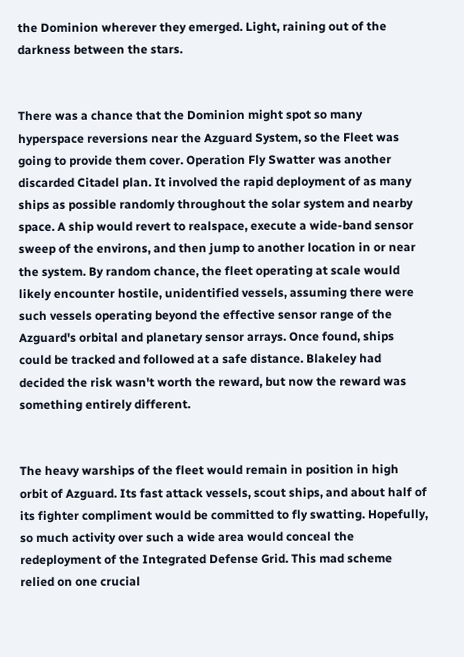the Dominion wherever they emerged. Light, raining out of the darkness between the stars.


There was a chance that the Dominion might spot so many hyperspace reversions near the Azguard System, so the Fleet was going to provide them cover. Operation Fly Swatter was another discarded Citadel plan. It involved the rapid deployment of as many ships as possible randomly throughout the solar system and nearby space. A ship would revert to realspace, execute a wide-band sensor sweep of the environs, and then jump to another location in or near the system. By random chance, the fleet operating at scale would likely encounter hostile, unidentified vessels, assuming there were such vessels operating beyond the effective sensor range of the Azguard's orbital and planetary sensor arrays. Once found, ships could be tracked and followed at a safe distance. Blakeley had decided the risk wasn't worth the reward, but now the reward was something entirely different.


The heavy warships of the fleet would remain in position in high orbit of Azguard. Its fast attack vessels, scout ships, and about half of its fighter compliment would be committed to fly swatting. Hopefully, so much activity over such a wide area would conceal the redeployment of the Integrated Defense Grid. This mad scheme relied on one crucial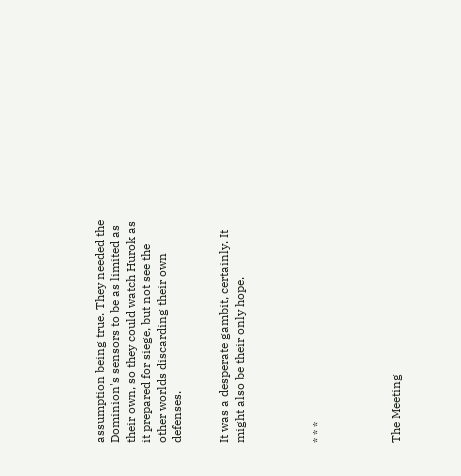assumption being true. They needed the Dominion's sensors to be as limited as their own, so they could watch Hurok as it prepared for siege, but not see the other worlds discarding their own defenses.


It was a desperate gambit, certainly. It might also be their only hope.




* * *




The Meeting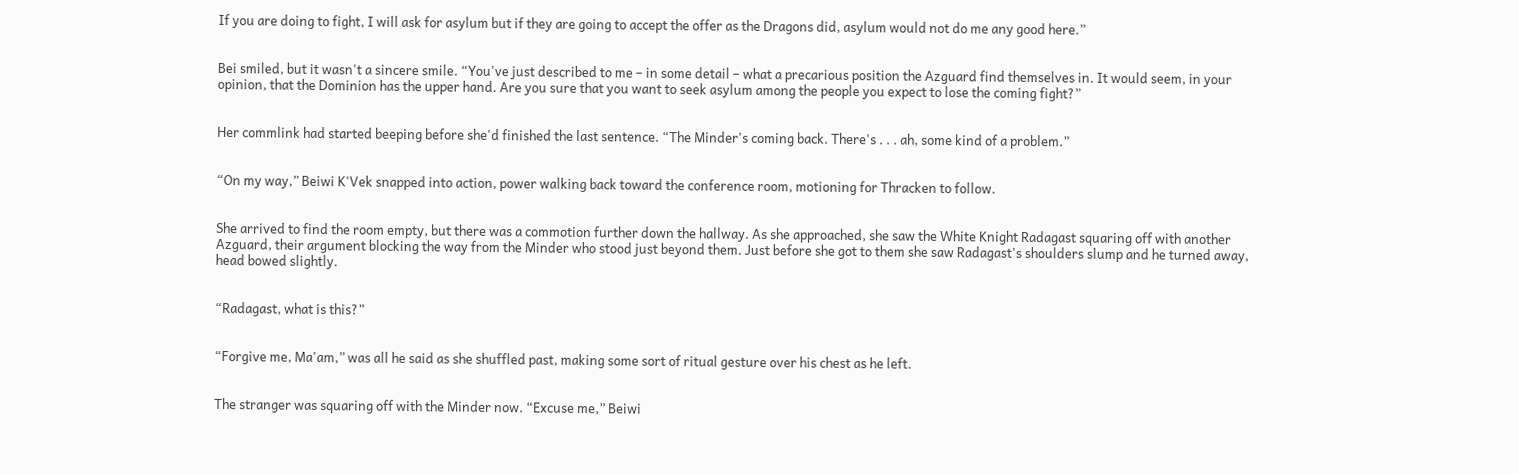If you are doing to fight, I will ask for asylum but if they are going to accept the offer as the Dragons did, asylum would not do me any good here.”


Bei smiled, but it wasn't a sincere smile. “You've just described to me – in some detail – what a precarious position the Azguard find themselves in. It would seem, in your opinion, that the Dominion has the upper hand. Are you sure that you want to seek asylum among the people you expect to lose the coming fight?”


Her commlink had started beeping before she'd finished the last sentence. “The Minder's coming back. There's . . . ah, some kind of a problem.”


“On my way,” Beiwi K'Vek snapped into action, power walking back toward the conference room, motioning for Thracken to follow.


She arrived to find the room empty, but there was a commotion further down the hallway. As she approached, she saw the White Knight Radagast squaring off with another Azguard, their argument blocking the way from the Minder who stood just beyond them. Just before she got to them she saw Radagast's shoulders slump and he turned away, head bowed slightly.


“Radagast, what is this?”


“Forgive me, Ma'am,” was all he said as she shuffled past, making some sort of ritual gesture over his chest as he left.


The stranger was squaring off with the Minder now. “Excuse me,” Beiwi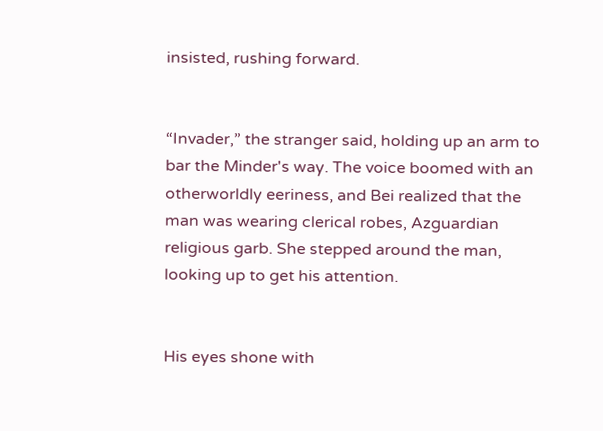insisted, rushing forward.


“Invader,” the stranger said, holding up an arm to bar the Minder's way. The voice boomed with an otherworldly eeriness, and Bei realized that the man was wearing clerical robes, Azguardian religious garb. She stepped around the man, looking up to get his attention.


His eyes shone with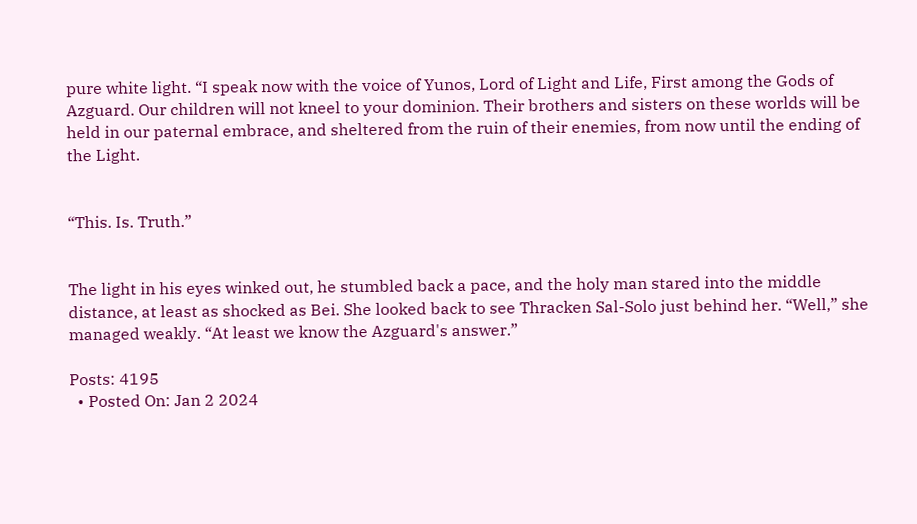pure white light. “I speak now with the voice of Yunos, Lord of Light and Life, First among the Gods of Azguard. Our children will not kneel to your dominion. Their brothers and sisters on these worlds will be held in our paternal embrace, and sheltered from the ruin of their enemies, from now until the ending of the Light.


“This. Is. Truth.”


The light in his eyes winked out, he stumbled back a pace, and the holy man stared into the middle distance, at least as shocked as Bei. She looked back to see Thracken Sal-Solo just behind her. “Well,” she managed weakly. “At least we know the Azguard's answer.”

Posts: 4195
  • Posted On: Jan 2 2024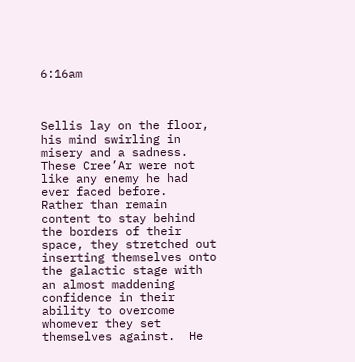6:16am



Sellis lay on the floor, his mind swirling in misery and a sadness.  These Cree’Ar were not like any enemy he had ever faced before.  Rather than remain content to stay behind the borders of their space, they stretched out inserting themselves onto the galactic stage with an almost maddening confidence in their ability to overcome whomever they set themselves against.  He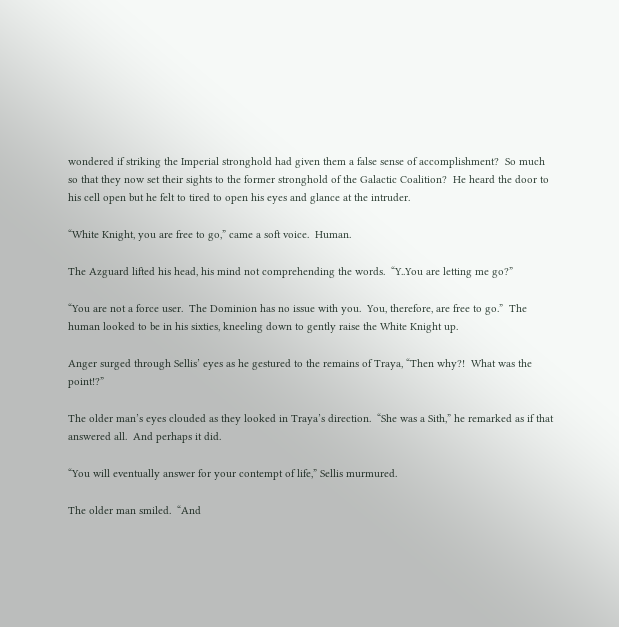wondered if striking the Imperial stronghold had given them a false sense of accomplishment?  So much so that they now set their sights to the former stronghold of the Galactic Coalition?  He heard the door to his cell open but he felt to tired to open his eyes and glance at the intruder.

“White Knight, you are free to go,” came a soft voice.  Human.

The Azguard lifted his head, his mind not comprehending the words.  “Y..You are letting me go?”

“You are not a force user.  The Dominion has no issue with you.  You, therefore, are free to go.”  The human looked to be in his sixties, kneeling down to gently raise the White Knight up.

Anger surged through Sellis’ eyes as he gestured to the remains of Traya, “Then why?!  What was the point!?”

The older man’s eyes clouded as they looked in Traya’s direction.  “She was a Sith,” he remarked as if that answered all.  And perhaps it did.

“You will eventually answer for your contempt of life,” Sellis murmured.

The older man smiled.  “And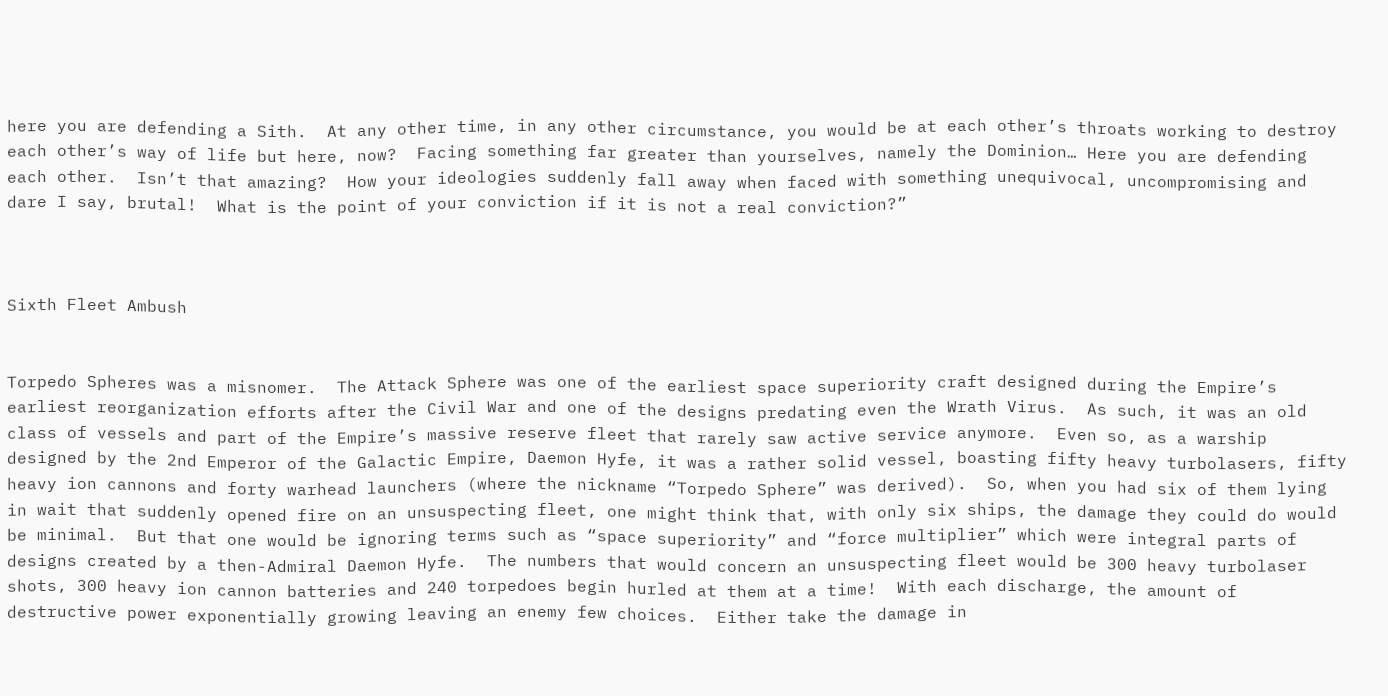here you are defending a Sith.  At any other time, in any other circumstance, you would be at each other’s throats working to destroy each other’s way of life but here, now?  Facing something far greater than yourselves, namely the Dominion… Here you are defending each other.  Isn’t that amazing?  How your ideologies suddenly fall away when faced with something unequivocal, uncompromising and dare I say, brutal!  What is the point of your conviction if it is not a real conviction?”



Sixth Fleet Ambush


Torpedo Spheres was a misnomer.  The Attack Sphere was one of the earliest space superiority craft designed during the Empire’s earliest reorganization efforts after the Civil War and one of the designs predating even the Wrath Virus.  As such, it was an old class of vessels and part of the Empire’s massive reserve fleet that rarely saw active service anymore.  Even so, as a warship designed by the 2nd Emperor of the Galactic Empire, Daemon Hyfe, it was a rather solid vessel, boasting fifty heavy turbolasers, fifty heavy ion cannons and forty warhead launchers (where the nickname “Torpedo Sphere” was derived).  So, when you had six of them lying in wait that suddenly opened fire on an unsuspecting fleet, one might think that, with only six ships, the damage they could do would be minimal.  But that one would be ignoring terms such as “space superiority” and “force multiplier” which were integral parts of designs created by a then-Admiral Daemon Hyfe.  The numbers that would concern an unsuspecting fleet would be 300 heavy turbolaser shots, 300 heavy ion cannon batteries and 240 torpedoes begin hurled at them at a time!  With each discharge, the amount of destructive power exponentially growing leaving an enemy few choices.  Either take the damage in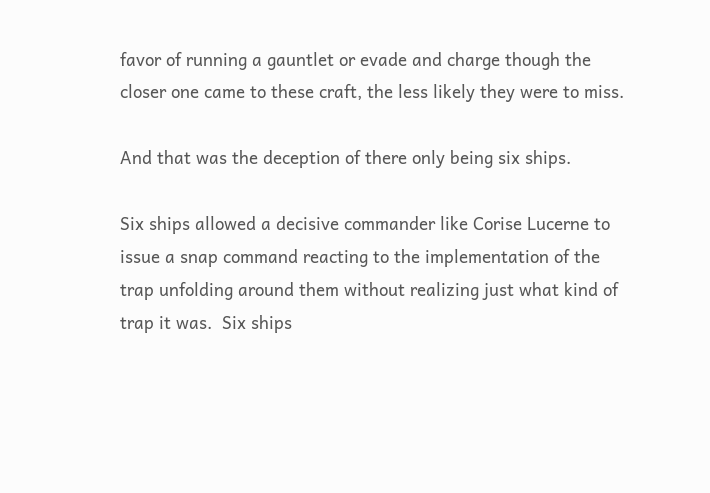favor of running a gauntlet or evade and charge though the closer one came to these craft, the less likely they were to miss.

And that was the deception of there only being six ships.

Six ships allowed a decisive commander like Corise Lucerne to issue a snap command reacting to the implementation of the trap unfolding around them without realizing just what kind of trap it was.  Six ships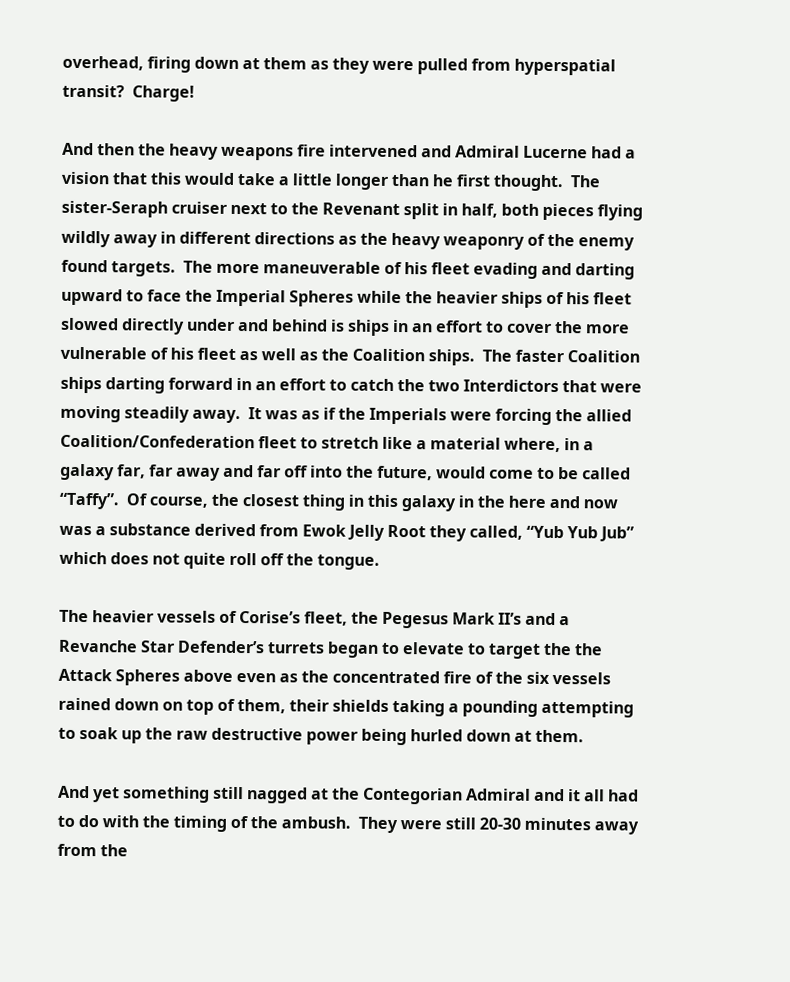overhead, firing down at them as they were pulled from hyperspatial transit?  Charge!

And then the heavy weapons fire intervened and Admiral Lucerne had a vision that this would take a little longer than he first thought.  The sister-Seraph cruiser next to the Revenant split in half, both pieces flying wildly away in different directions as the heavy weaponry of the enemy found targets.  The more maneuverable of his fleet evading and darting upward to face the Imperial Spheres while the heavier ships of his fleet slowed directly under and behind is ships in an effort to cover the more vulnerable of his fleet as well as the Coalition ships.  The faster Coalition ships darting forward in an effort to catch the two Interdictors that were moving steadily away.  It was as if the Imperials were forcing the allied Coalition/Confederation fleet to stretch like a material where, in a galaxy far, far away and far off into the future, would come to be called “Taffy”.  Of course, the closest thing in this galaxy in the here and now was a substance derived from Ewok Jelly Root they called, “Yub Yub Jub” which does not quite roll off the tongue.

The heavier vessels of Corise’s fleet, the Pegesus Mark II’s and a Revanche Star Defender’s turrets began to elevate to target the the Attack Spheres above even as the concentrated fire of the six vessels rained down on top of them, their shields taking a pounding attempting to soak up the raw destructive power being hurled down at them.

And yet something still nagged at the Contegorian Admiral and it all had to do with the timing of the ambush.  They were still 20-30 minutes away from the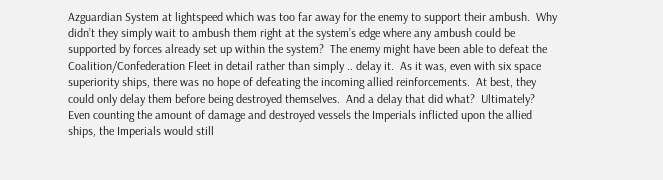Azguardian System at lightspeed which was too far away for the enemy to support their ambush.  Why didn’t they simply wait to ambush them right at the system’s edge where any ambush could be supported by forces already set up within the system?  The enemy might have been able to defeat the Coalition/Confederation Fleet in detail rather than simply .. delay it.  As it was, even with six space superiority ships, there was no hope of defeating the incoming allied reinforcements.  At best, they could only delay them before being destroyed themselves.  And a delay that did what?  Ultimately?  Even counting the amount of damage and destroyed vessels the Imperials inflicted upon the allied ships, the Imperials would still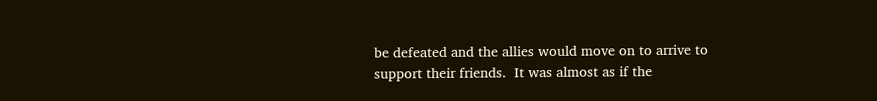be defeated and the allies would move on to arrive to support their friends.  It was almost as if the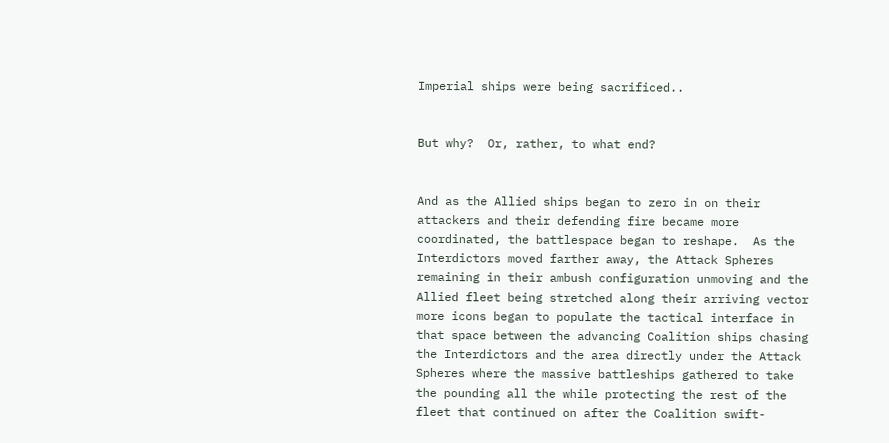Imperial ships were being sacrificed..


But why?  Or, rather, to what end?


And as the Allied ships began to zero in on their attackers and their defending fire became more coordinated, the battlespace began to reshape.  As the Interdictors moved farther away, the Attack Spheres remaining in their ambush configuration unmoving and the Allied fleet being stretched along their arriving vector more icons began to populate the tactical interface in that space between the advancing Coalition ships chasing the Interdictors and the area directly under the Attack Spheres where the massive battleships gathered to take the pounding all the while protecting the rest of the fleet that continued on after the Coalition swift-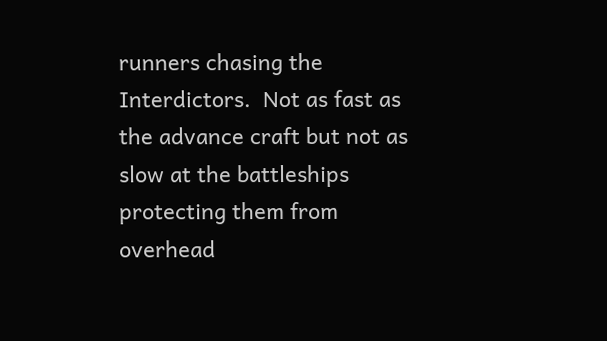runners chasing the Interdictors.  Not as fast as the advance craft but not as slow at the battleships protecting them from overhead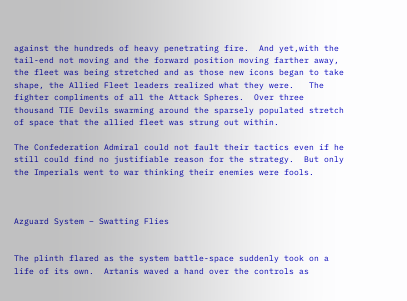against the hundreds of heavy penetrating fire.  And yet,with the tail-end not moving and the forward position moving farther away, the fleet was being stretched and as those new icons began to take shape, the Allied Fleet leaders realized what they were.   The fighter compliments of all the Attack Spheres.  Over three thousand TIE Devils swarming around the sparsely populated stretch of space that the allied fleet was strung out within.

The Confederation Admiral could not fault their tactics even if he still could find no justifiable reason for the strategy.  But only the Imperials went to war thinking their enemies were fools.



Azguard System – Swatting Flies


The plinth flared as the system battle-space suddenly took on a life of its own.  Artanis waved a hand over the controls as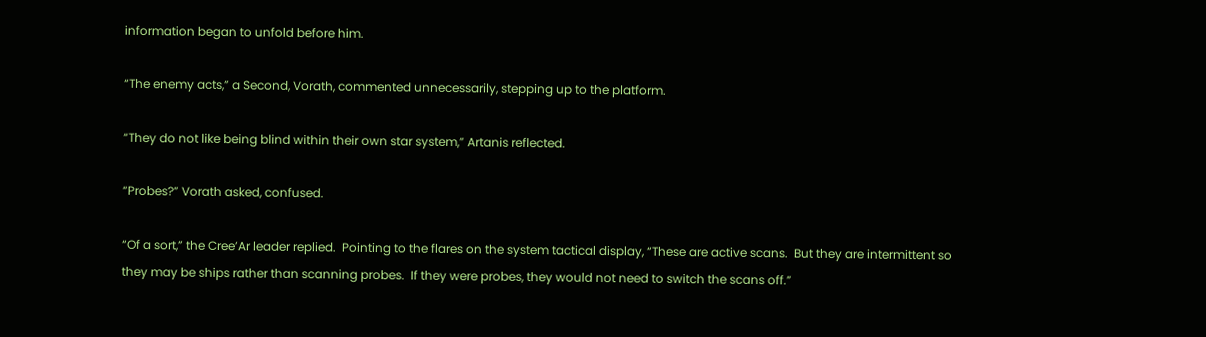information began to unfold before him.

“The enemy acts,” a Second, Vorath, commented unnecessarily, stepping up to the platform.

“They do not like being blind within their own star system,” Artanis reflected.

“Probes?” Vorath asked, confused.

“Of a sort,” the Cree’Ar leader replied.  Pointing to the flares on the system tactical display, “These are active scans.  But they are intermittent so they may be ships rather than scanning probes.  If they were probes, they would not need to switch the scans off.”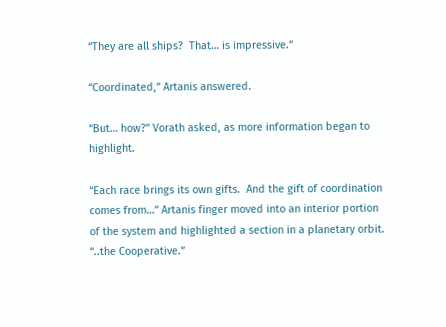“They are all ships?  That… is impressive.”

“Coordinated,” Artanis answered.

“But… how?” Vorath asked, as more information began to highlight.

“Each race brings its own gifts.  And the gift of coordination comes from…” Artanis finger moved into an interior portion of the system and highlighted a section in a planetary orbit.  “..the Cooperative.”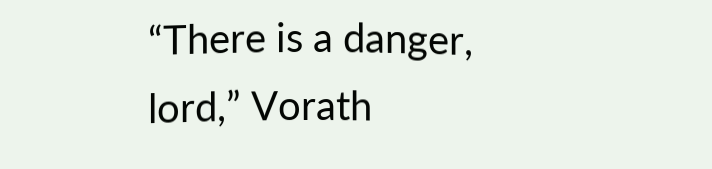“There is a danger, lord,” Vorath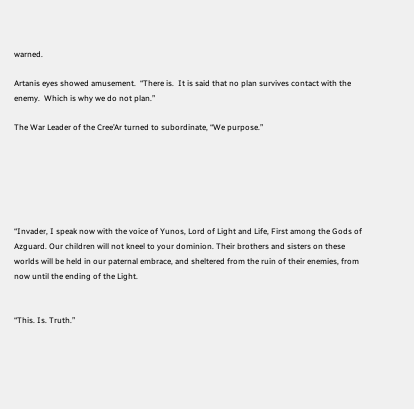warned.

Artanis eyes showed amusement.  “There is.  It is said that no plan survives contact with the enemy.  Which is why we do not plan.”

The War Leader of the Cree’Ar turned to subordinate, “We purpose.”






“Invader, I speak now with the voice of Yunos, Lord of Light and Life, First among the Gods of Azguard. Our children will not kneel to your dominion. Their brothers and sisters on these worlds will be held in our paternal embrace, and sheltered from the ruin of their enemies, from now until the ending of the Light.


“This. Is. Truth.”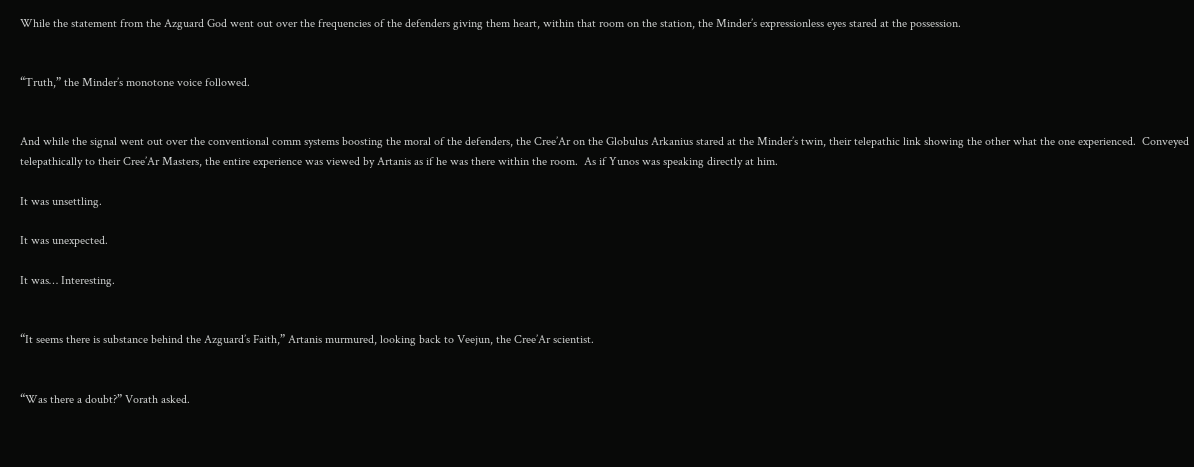While the statement from the Azguard God went out over the frequencies of the defenders giving them heart, within that room on the station, the Minder’s expressionless eyes stared at the possession.


“Truth,” the Minder’s monotone voice followed.


And while the signal went out over the conventional comm systems boosting the moral of the defenders, the Cree’Ar on the Globulus Arkanius stared at the Minder’s twin, their telepathic link showing the other what the one experienced.  Conveyed telepathically to their Cree’Ar Masters, the entire experience was viewed by Artanis as if he was there within the room.  As if Yunos was speaking directly at him.

It was unsettling.

It was unexpected.

It was… Interesting.


“It seems there is substance behind the Azguard’s Faith,” Artanis murmured, looking back to Veejun, the Cree’Ar scientist.


“Was there a doubt?” Vorath asked.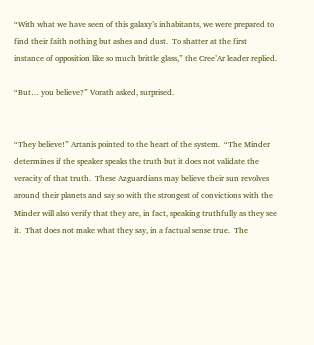“With what we have seen of this galaxy’s inhabitants, we were prepared to find their faith nothing but ashes and dust.  To shatter at the first instance of opposition like so much brittle glass,” the Cree’Ar leader replied.

“But… you believe?” Vorath asked, surprised.


“They believe!” Artanis pointed to the heart of the system.  “The Minder determines if the speaker speaks the truth but it does not validate the veracity of that truth.  These Azguardians may believe their sun revolves around their planets and say so with the strongest of convictions with the Minder will also verify that they are, in fact, speaking truthfully as they see it.  That does not make what they say, in a factual sense true.  The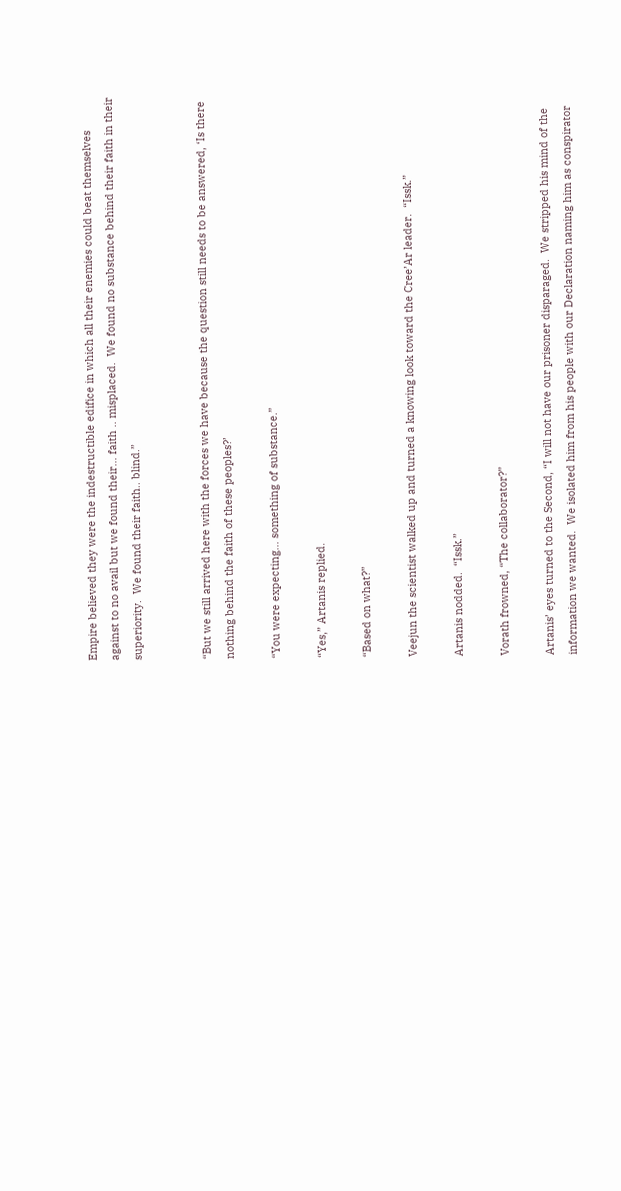Empire believed they were the indestructible edifice in which all their enemies could beat themselves against to no avail but we found their… faith .. misplaced.  We found no substance behind their faith in their superiority.  We found their faith.. blind.”


“But we still arrived here with the forces we have because the question still needs to be answered, ‘Is there nothing behind the faith of these peoples?’

“You were expecting… something of substance.”

“Yes,” Artanis replied.

“Based on what?”

Veejun the scientist walked up and turned a knowing look toward the Cree’Ar leader.  “Issk.”

Artanis nodded.  “Issk.”

Vorath frowned, “The collaborator?”

Artanis’ eyes turned to the Second, “I will not have our prisoner disparaged.  We stripped his mind of the information we wanted.  We isolated him from his people with our Declaration naming him as conspirator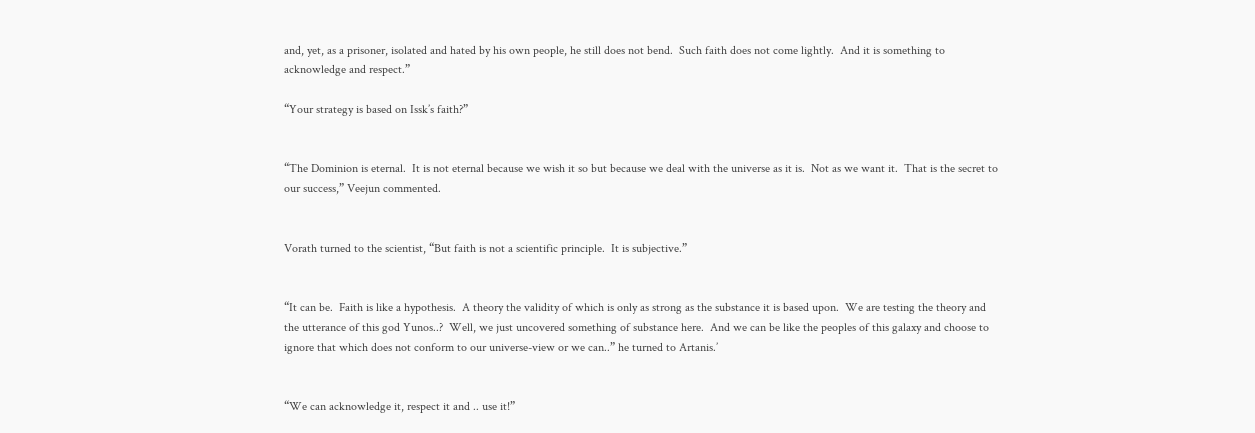and, yet, as a prisoner, isolated and hated by his own people, he still does not bend.  Such faith does not come lightly.  And it is something to acknowledge and respect.”

“Your strategy is based on Issk’s faith?”


“The Dominion is eternal.  It is not eternal because we wish it so but because we deal with the universe as it is.  Not as we want it.  That is the secret to our success,” Veejun commented.


Vorath turned to the scientist, “But faith is not a scientific principle.  It is subjective.”


“It can be.  Faith is like a hypothesis.  A theory the validity of which is only as strong as the substance it is based upon.  We are testing the theory and the utterance of this god Yunos..?  Well, we just uncovered something of substance here.  And we can be like the peoples of this galaxy and choose to ignore that which does not conform to our universe-view or we can..” he turned to Artanis.’


“We can acknowledge it, respect it and .. use it!”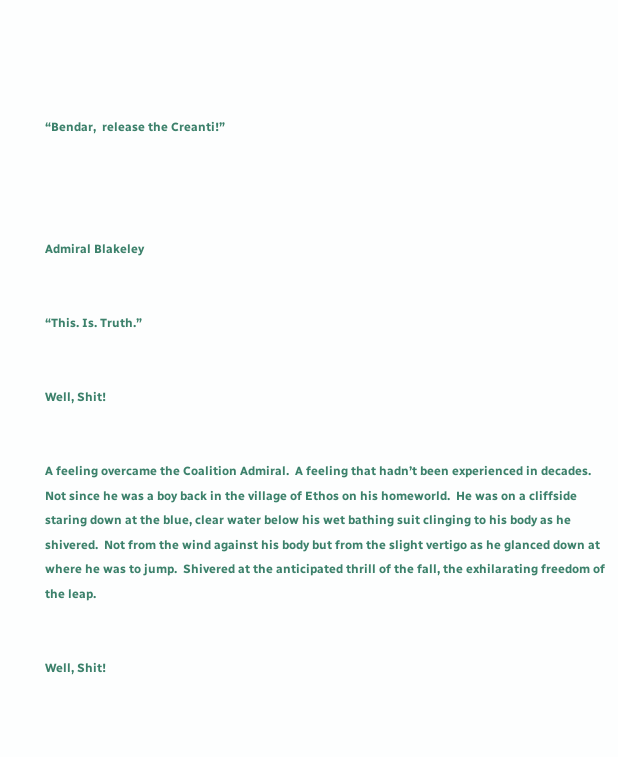“Bendar,  release the Creanti!”




Admiral Blakeley


“This. Is. Truth.”


Well, Shit!


A feeling overcame the Coalition Admiral.  A feeling that hadn’t been experienced in decades.  Not since he was a boy back in the village of Ethos on his homeworld.  He was on a cliffside staring down at the blue, clear water below his wet bathing suit clinging to his body as he shivered.  Not from the wind against his body but from the slight vertigo as he glanced down at where he was to jump.  Shivered at the anticipated thrill of the fall, the exhilarating freedom of the leap.


Well, Shit!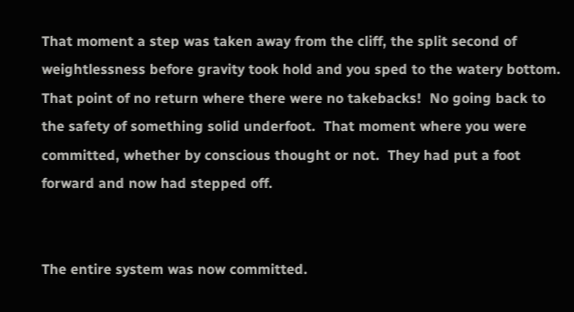That moment a step was taken away from the cliff, the split second of weightlessness before gravity took hold and you sped to the watery bottom.  That point of no return where there were no takebacks!  No going back to the safety of something solid underfoot.  That moment where you were committed, whether by conscious thought or not.  They had put a foot forward and now had stepped off.


The entire system was now committed.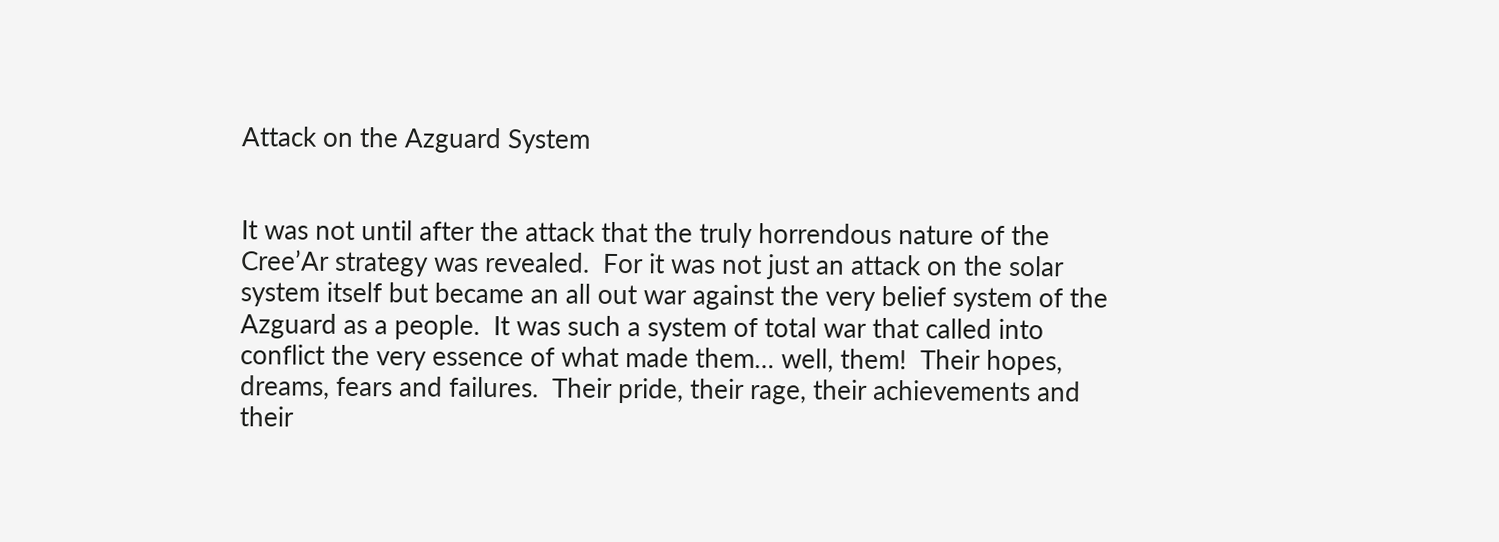Attack on the Azguard System


It was not until after the attack that the truly horrendous nature of the Cree’Ar strategy was revealed.  For it was not just an attack on the solar system itself but became an all out war against the very belief system of the Azguard as a people.  It was such a system of total war that called into conflict the very essence of what made them… well, them!  Their hopes, dreams, fears and failures.  Their pride, their rage, their achievements and their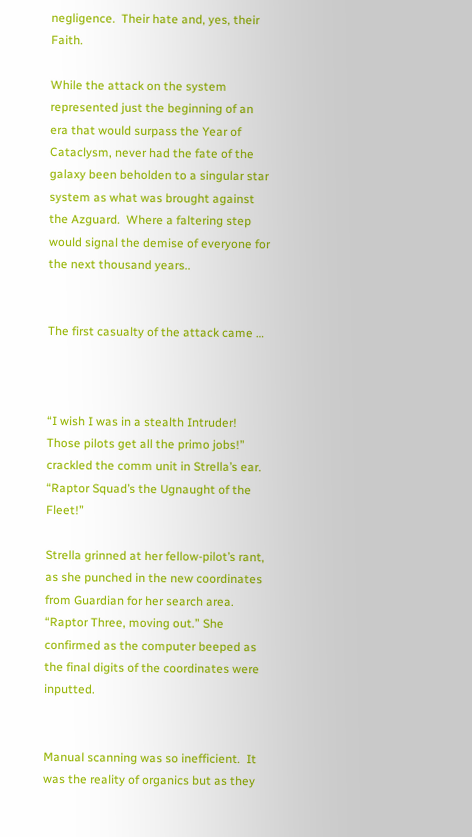negligence.  Their hate and, yes, their Faith.

While the attack on the system represented just the beginning of an era that would surpass the Year of Cataclysm, never had the fate of the galaxy been beholden to a singular star system as what was brought against the Azguard.  Where a faltering step would signal the demise of everyone for the next thousand years..


The first casualty of the attack came …



“I wish I was in a stealth Intruder!  Those pilots get all the primo jobs!” crackled the comm unit in Strella’s ear.  “Raptor Squad’s the Ugnaught of the Fleet!”

Strella grinned at her fellow-pilot’s rant, as she punched in the new coordinates from Guardian for her search area.  “Raptor Three, moving out.” She confirmed as the computer beeped as the final digits of the coordinates were inputted.


Manual scanning was so inefficient.  It was the reality of organics but as they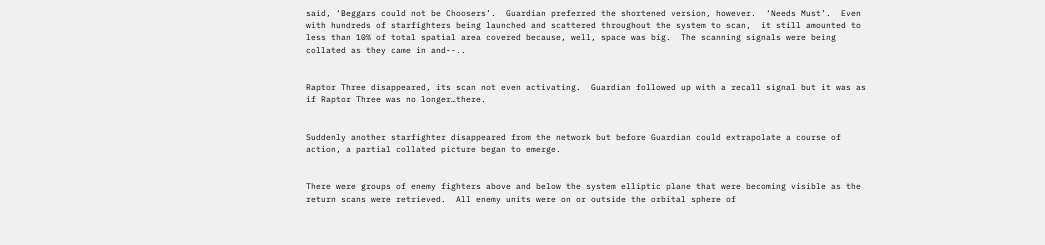said, ‘Beggars could not be Choosers’.  Guardian preferred the shortened version, however.  ‘Needs Must’.  Even with hundreds of starfighters being launched and scattered throughout the system to scan,  it still amounted to less than 10% of total spatial area covered because, well, space was big.  The scanning signals were being collated as they came in and--..


Raptor Three disappeared, its scan not even activating.  Guardian followed up with a recall signal but it was as if Raptor Three was no longer…there.


Suddenly another starfighter disappeared from the network but before Guardian could extrapolate a course of action, a partial collated picture began to emerge.


There were groups of enemy fighters above and below the system elliptic plane that were becoming visible as the return scans were retrieved.  All enemy units were on or outside the orbital sphere of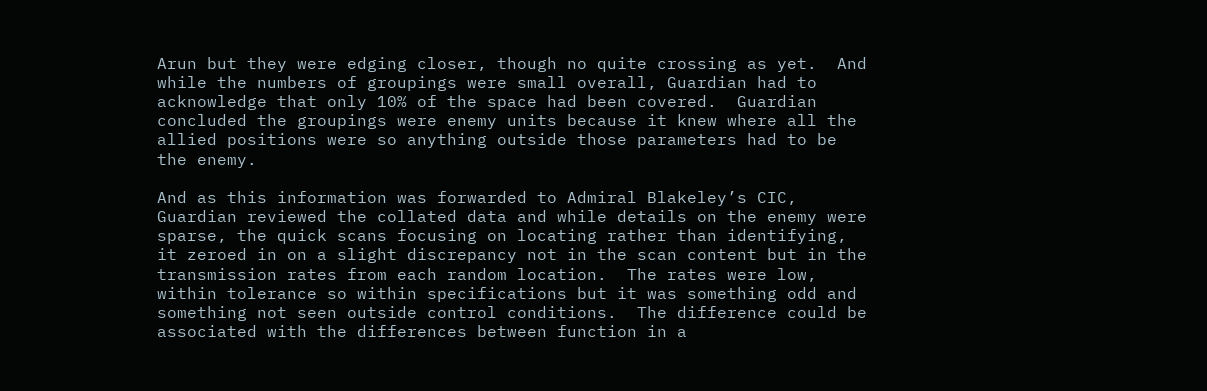Arun but they were edging closer, though no quite crossing as yet.  And while the numbers of groupings were small overall, Guardian had to acknowledge that only 10% of the space had been covered.  Guardian concluded the groupings were enemy units because it knew where all the allied positions were so anything outside those parameters had to be the enemy.

And as this information was forwarded to Admiral Blakeley’s CIC, Guardian reviewed the collated data and while details on the enemy were sparse, the quick scans focusing on locating rather than identifying, it zeroed in on a slight discrepancy not in the scan content but in the transmission rates from each random location.  The rates were low, within tolerance so within specifications but it was something odd and something not seen outside control conditions.  The difference could be associated with the differences between function in a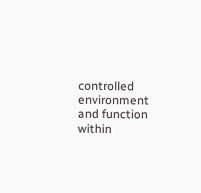controlled environment and function within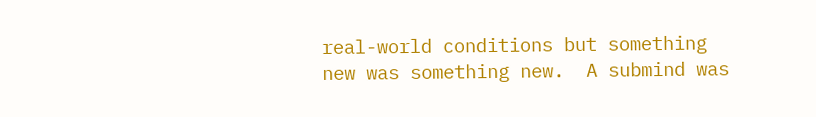real-world conditions but something new was something new.  A submind was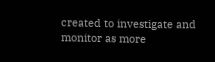created to investigate and monitor as more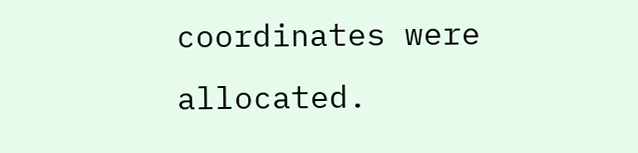coordinates were allocated.